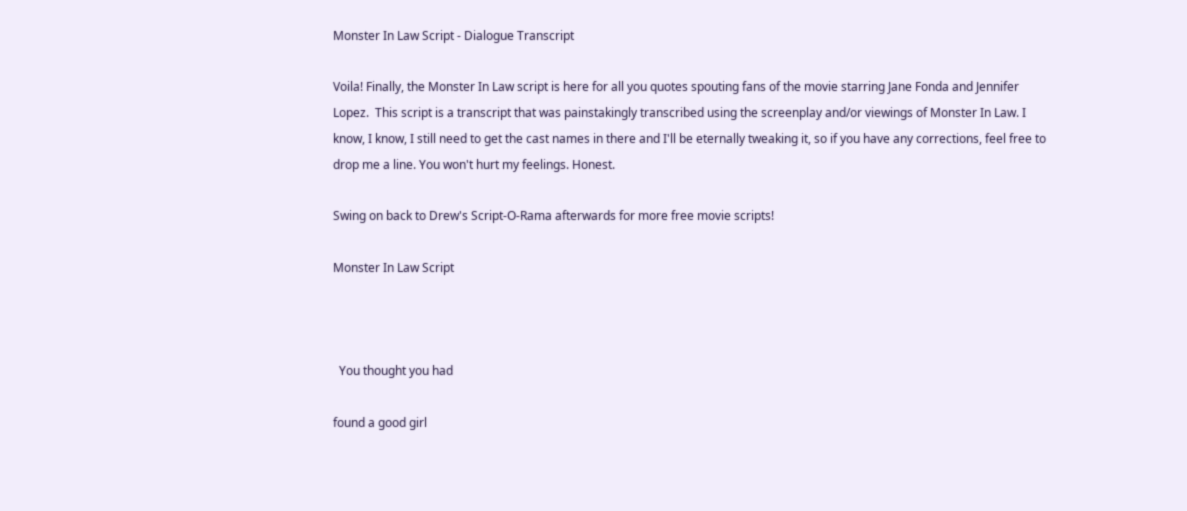Monster In Law Script - Dialogue Transcript

Voila! Finally, the Monster In Law script is here for all you quotes spouting fans of the movie starring Jane Fonda and Jennifer Lopez.  This script is a transcript that was painstakingly transcribed using the screenplay and/or viewings of Monster In Law. I know, I know, I still need to get the cast names in there and I'll be eternally tweaking it, so if you have any corrections, feel free to drop me a line. You won't hurt my feelings. Honest.

Swing on back to Drew's Script-O-Rama afterwards for more free movie scripts!

Monster In Law Script



  You thought you had

found a good girl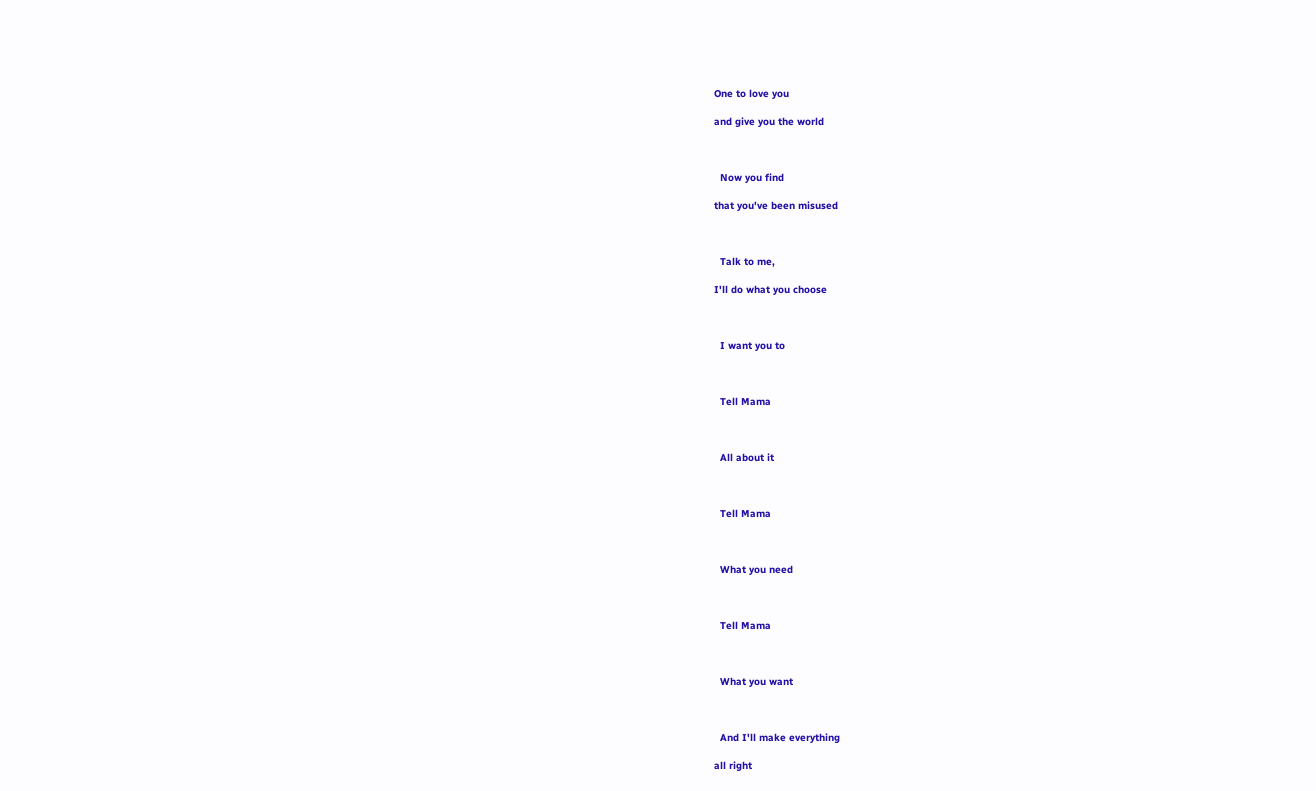One to love you

and give you the world



  Now you find

that you've been misused



  Talk to me,

I'll do what you choose



  I want you to



  Tell Mama



  All about it



  Tell Mama



  What you need



  Tell Mama



  What you want



  And I'll make everything

all right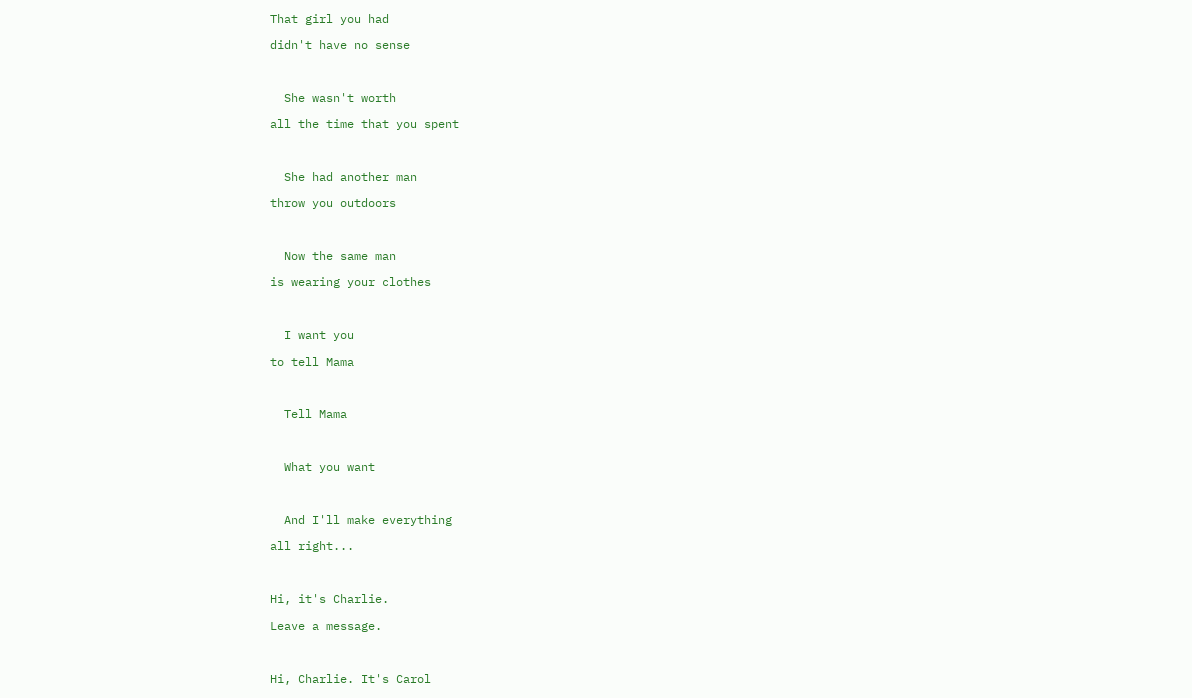That girl you had

didn't have no sense



  She wasn't worth

all the time that you spent



  She had another man

throw you outdoors



  Now the same man

is wearing your clothes



  I want you

to tell Mama



  Tell Mama



  What you want



  And I'll make everything

all right...



Hi, it's Charlie.

Leave a message.



Hi, Charlie. It's Carol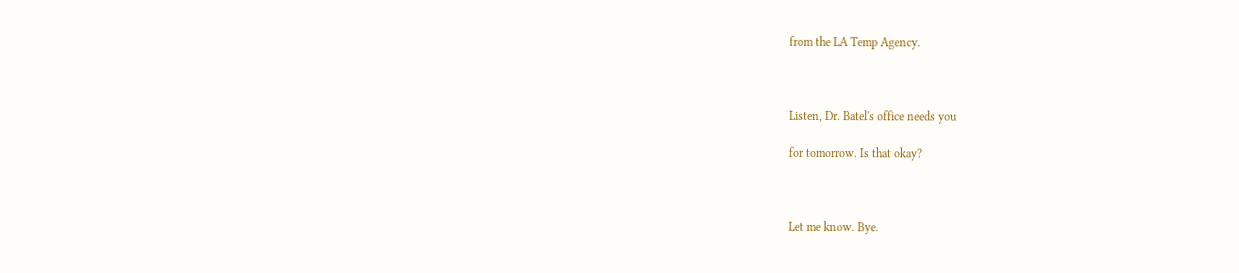from the LA Temp Agency.



Listen, Dr. Batel's office needs you

for tomorrow. Is that okay?



Let me know. Bye.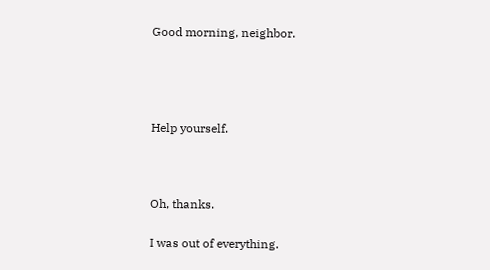Good morning, neighbor.




Help yourself.



Oh, thanks.

I was out of everything.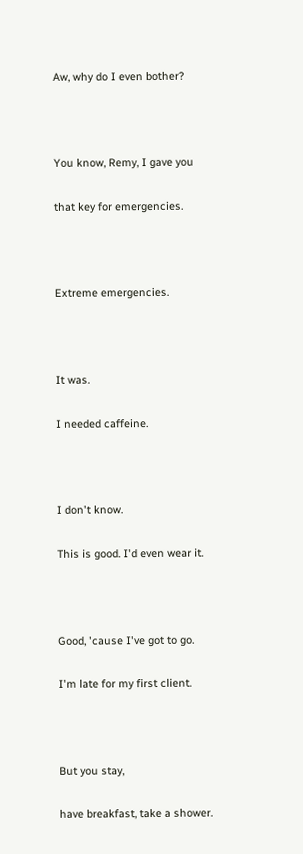Aw, why do I even bother?



You know, Remy, I gave you

that key for emergencies.



Extreme emergencies.



It was.

I needed caffeine.



I don't know.

This is good. I'd even wear it.



Good, 'cause I've got to go.

I'm late for my first client.



But you stay,

have breakfast, take a shower.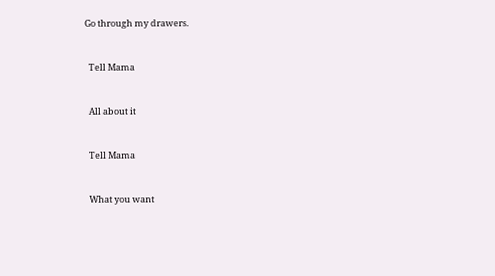Go through my drawers.



  Tell Mama



  All about it



  Tell Mama



  What you want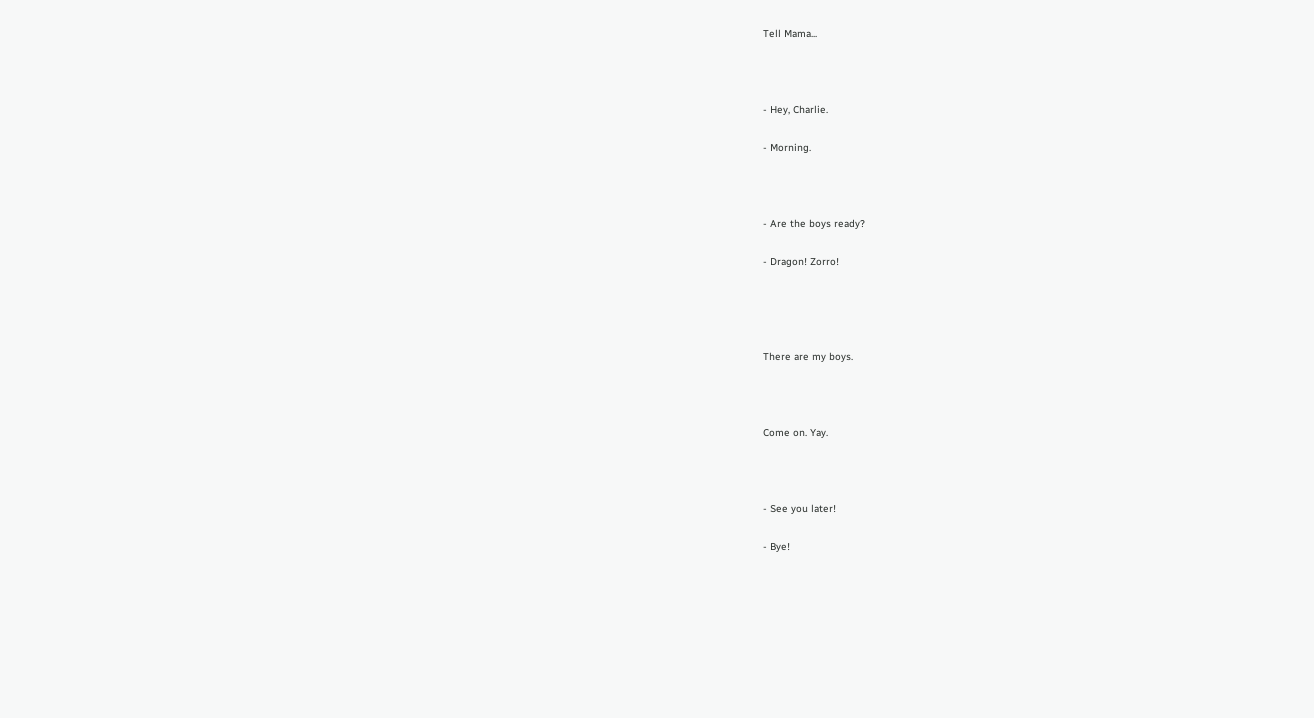Tell Mama...



- Hey, Charlie.

- Morning.



- Are the boys ready?

- Dragon! Zorro!




There are my boys.



Come on. Yay.



- See you later!

- Bye!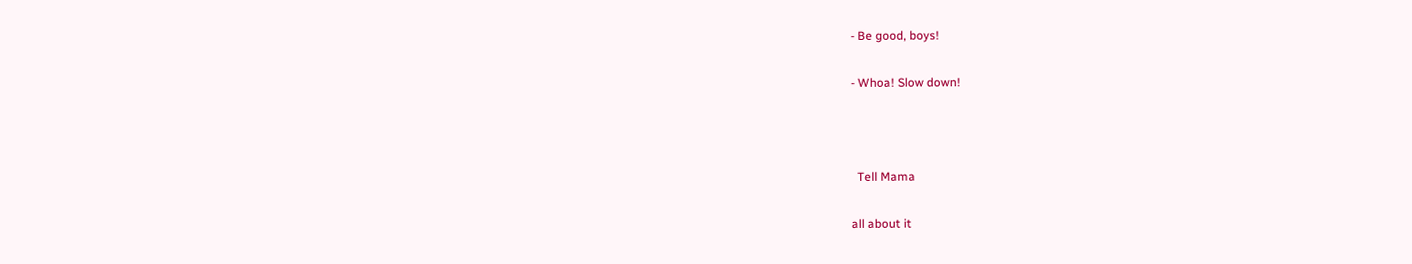- Be good, boys!

- Whoa! Slow down!



  Tell Mama

all about it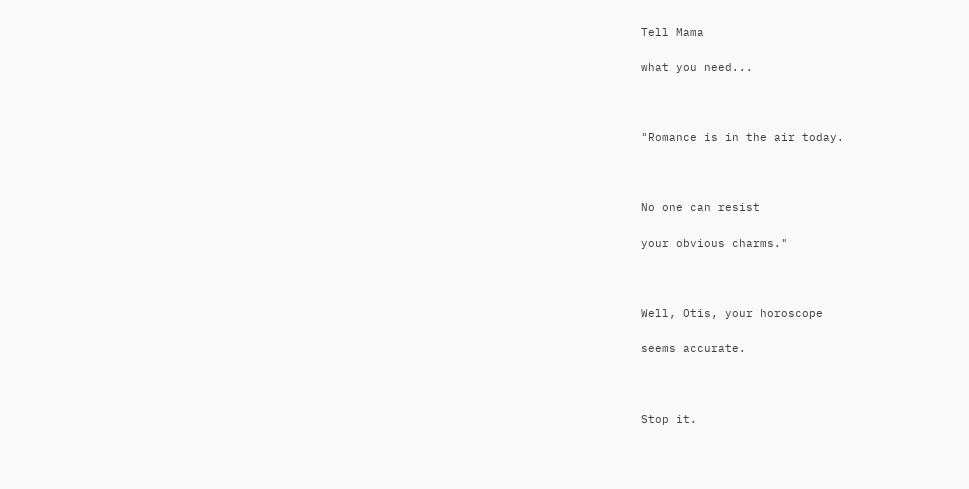Tell Mama

what you need...



"Romance is in the air today.



No one can resist

your obvious charms."



Well, Otis, your horoscope

seems accurate.



Stop it.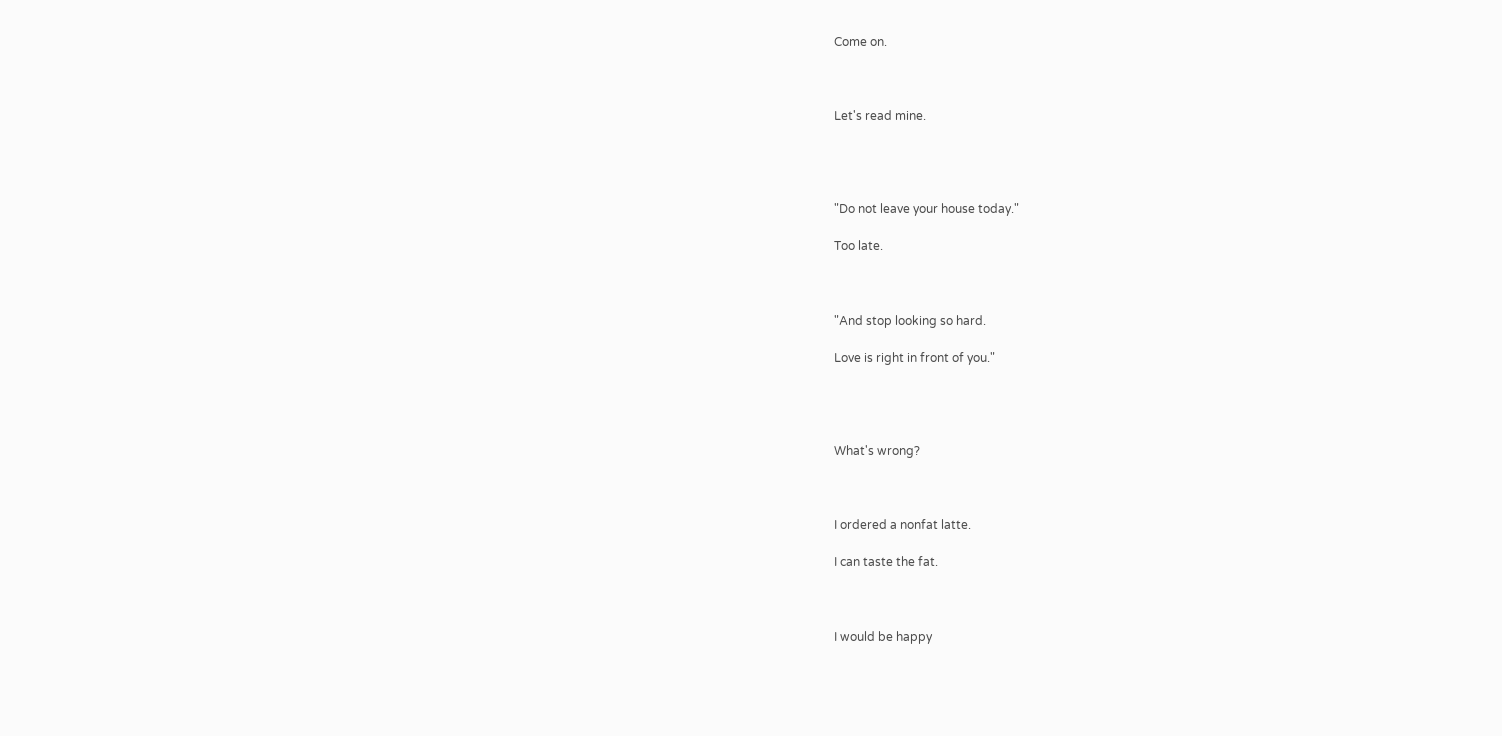Come on.



Let's read mine.




"Do not leave your house today."

Too late.



"And stop looking so hard.

Love is right in front of you."




What's wrong?



I ordered a nonfat latte.

I can taste the fat.



I would be happy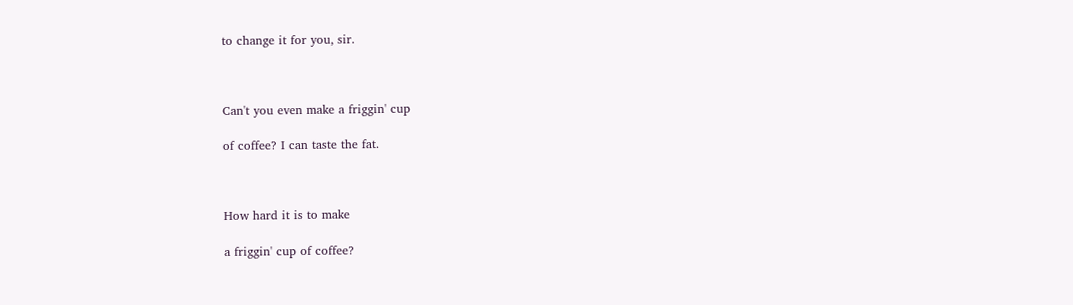to change it for you, sir.



Can't you even make a friggin' cup

of coffee? I can taste the fat.



How hard it is to make

a friggin' cup of coffee?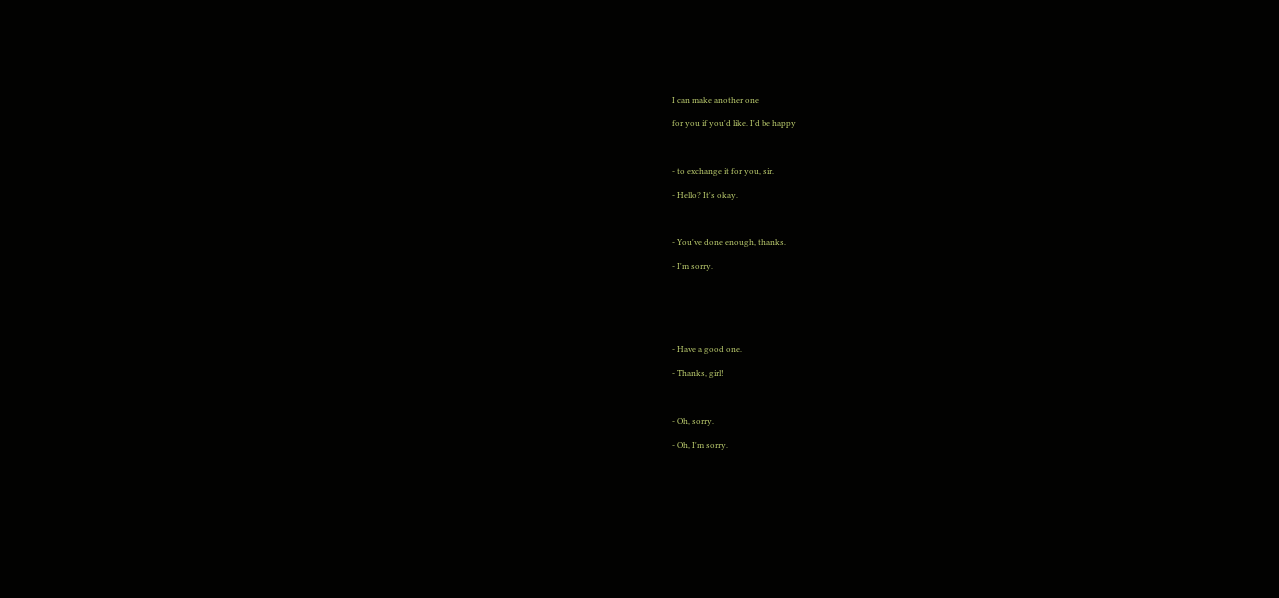I can make another one

for you if you'd like. I'd be happy



- to exchange it for you, sir.

- Hello? It's okay.



- You've done enough, thanks.

- I'm sorry.






- Have a good one.

- Thanks, girl!



- Oh, sorry.

- Oh, I'm sorry.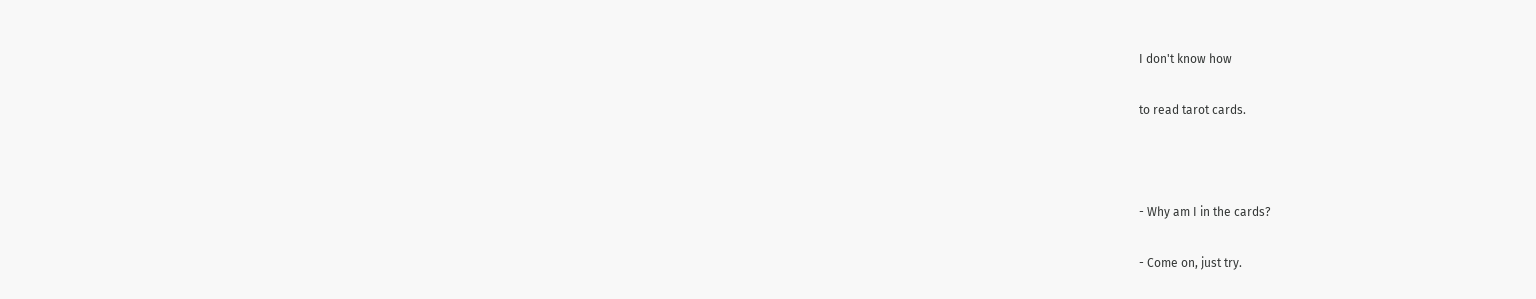I don't know how

to read tarot cards.



- Why am I in the cards?

- Come on, just try.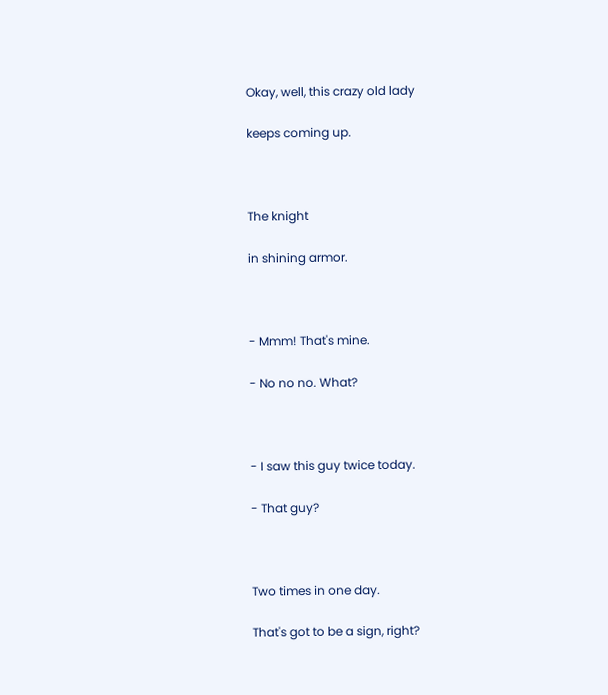Okay, well, this crazy old lady

keeps coming up.



The knight

in shining armor.



- Mmm! That's mine.

- No no no. What?



- I saw this guy twice today.

- That guy?



Two times in one day.

That's got to be a sign, right?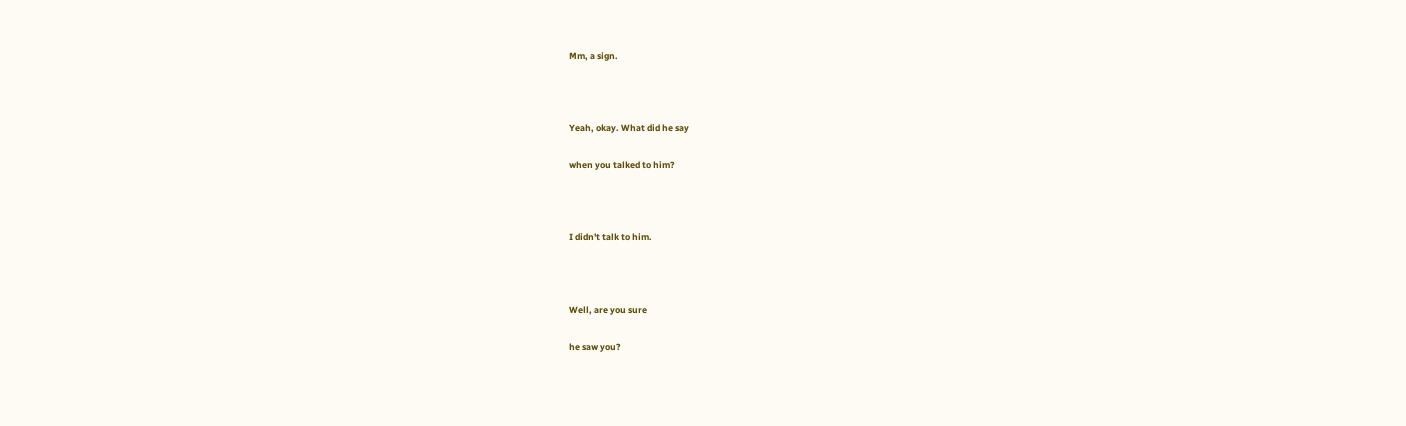Mm, a sign.



Yeah, okay. What did he say

when you talked to him?



I didn't talk to him.



Well, are you sure

he saw you?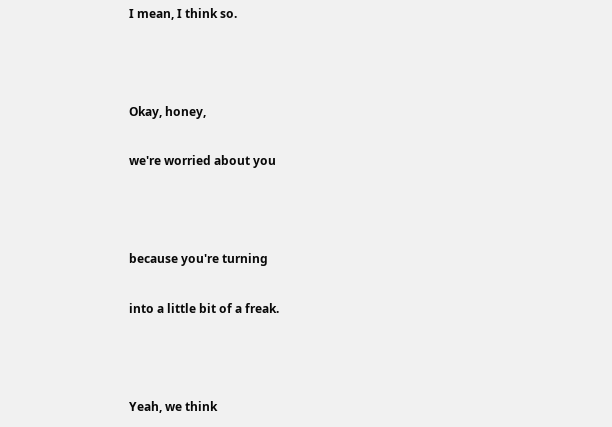I mean, I think so.



Okay, honey,

we're worried about you



because you're turning

into a little bit of a freak.



Yeah, we think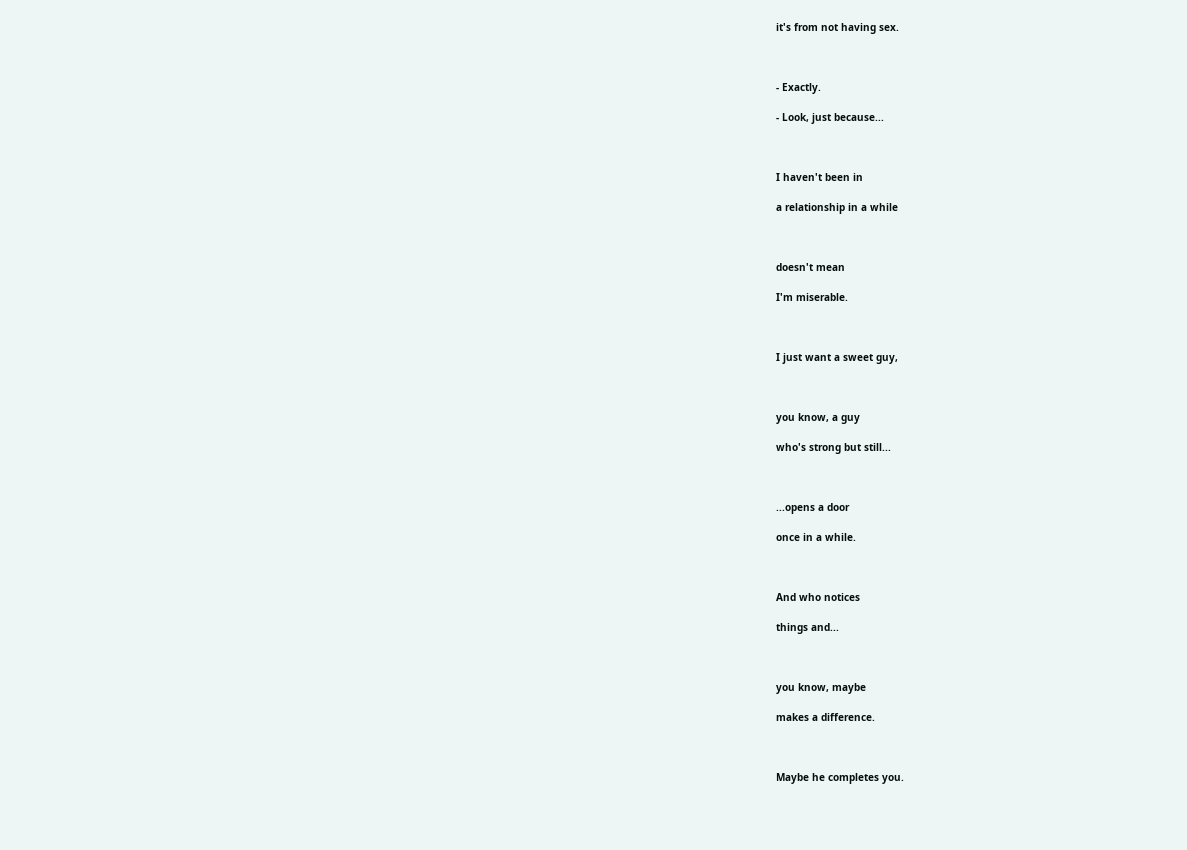it's from not having sex.



- Exactly.

- Look, just because...



I haven't been in

a relationship in a while



doesn't mean

I'm miserable.



I just want a sweet guy,



you know, a guy

who's strong but still...



...opens a door

once in a while.



And who notices

things and...



you know, maybe

makes a difference.



Maybe he completes you.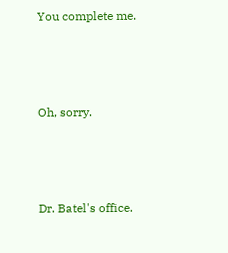You complete me.



Oh, sorry.



Dr. Batel's office.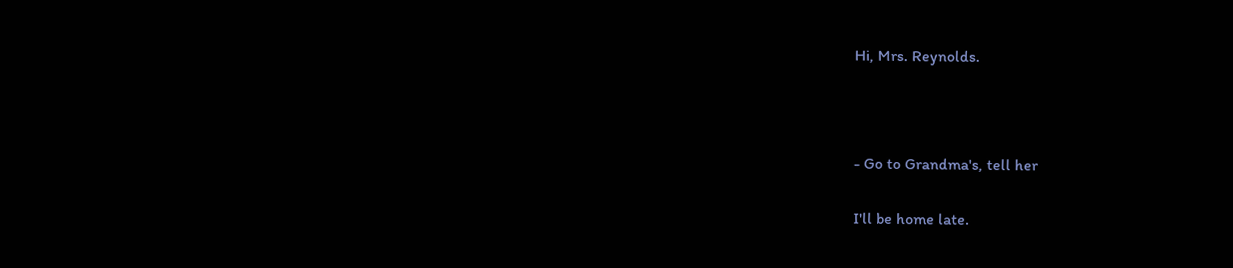Hi, Mrs. Reynolds.



- Go to Grandma's, tell her

I'll be home late.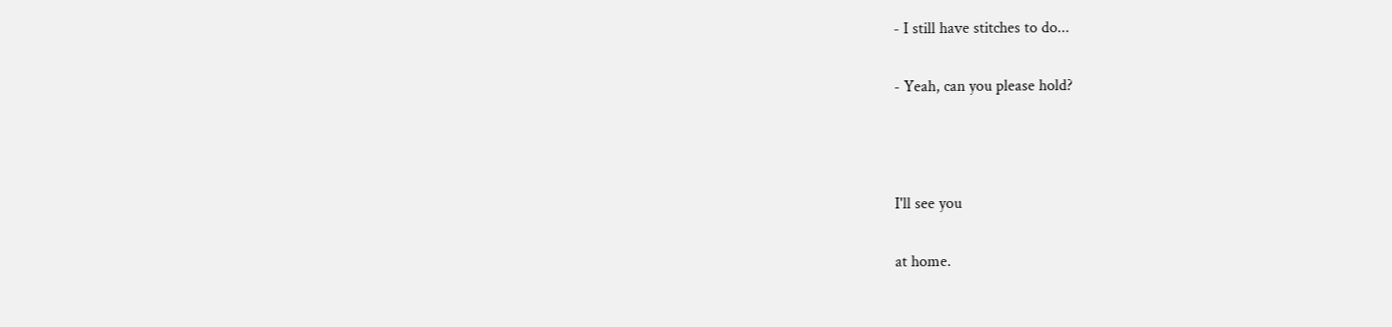- I still have stitches to do...

- Yeah, can you please hold?



I'll see you

at home.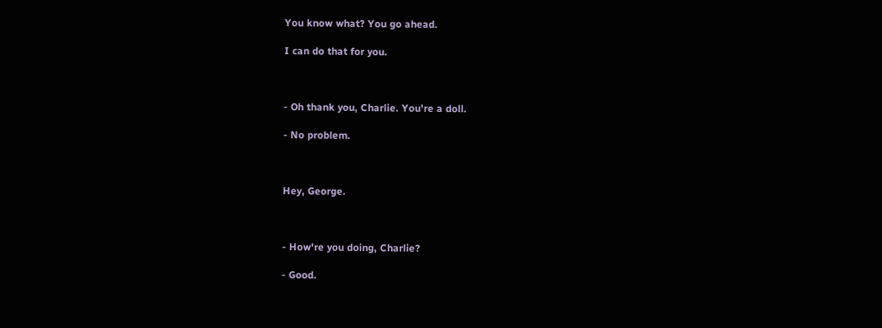You know what? You go ahead.

I can do that for you.



- Oh thank you, Charlie. You're a doll.

- No problem.



Hey, George.



- How're you doing, Charlie?

- Good.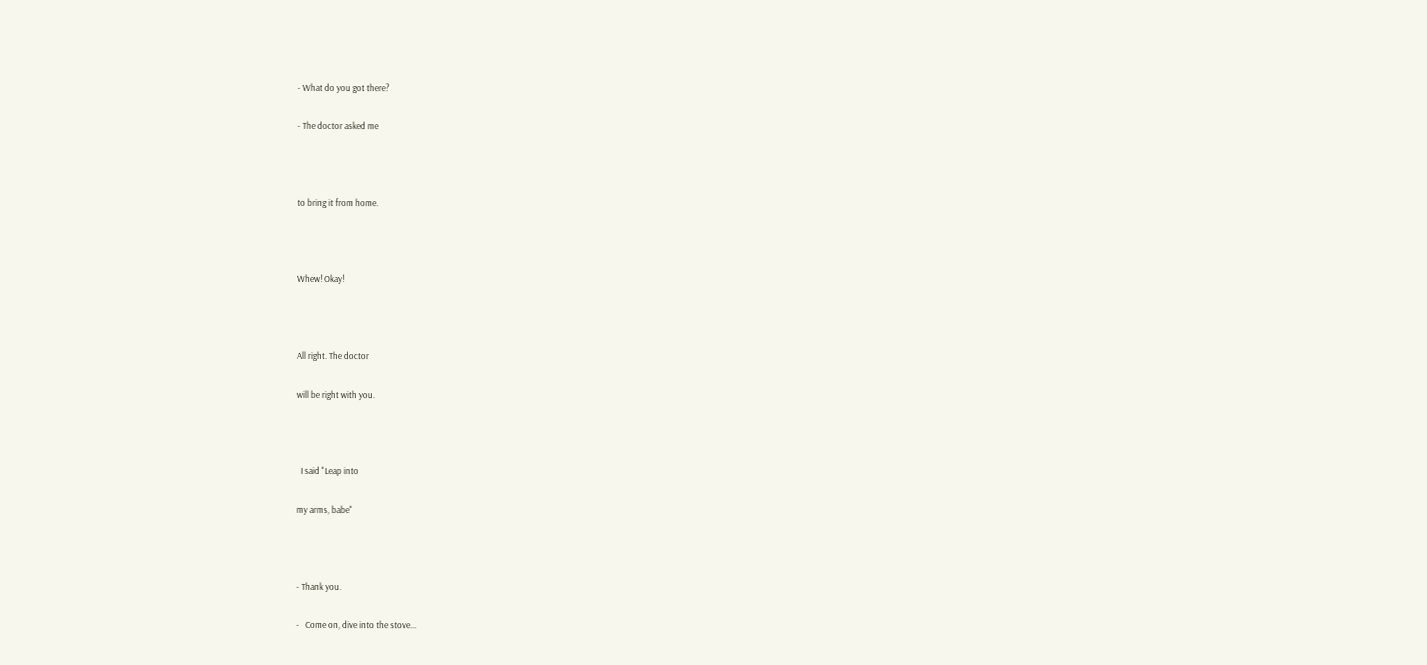- What do you got there?

- The doctor asked me



to bring it from home.



Whew! Okay!



All right. The doctor

will be right with you.



  I said "Leap into

my arms, babe"



- Thank you.

-   Come on, dive into the stove...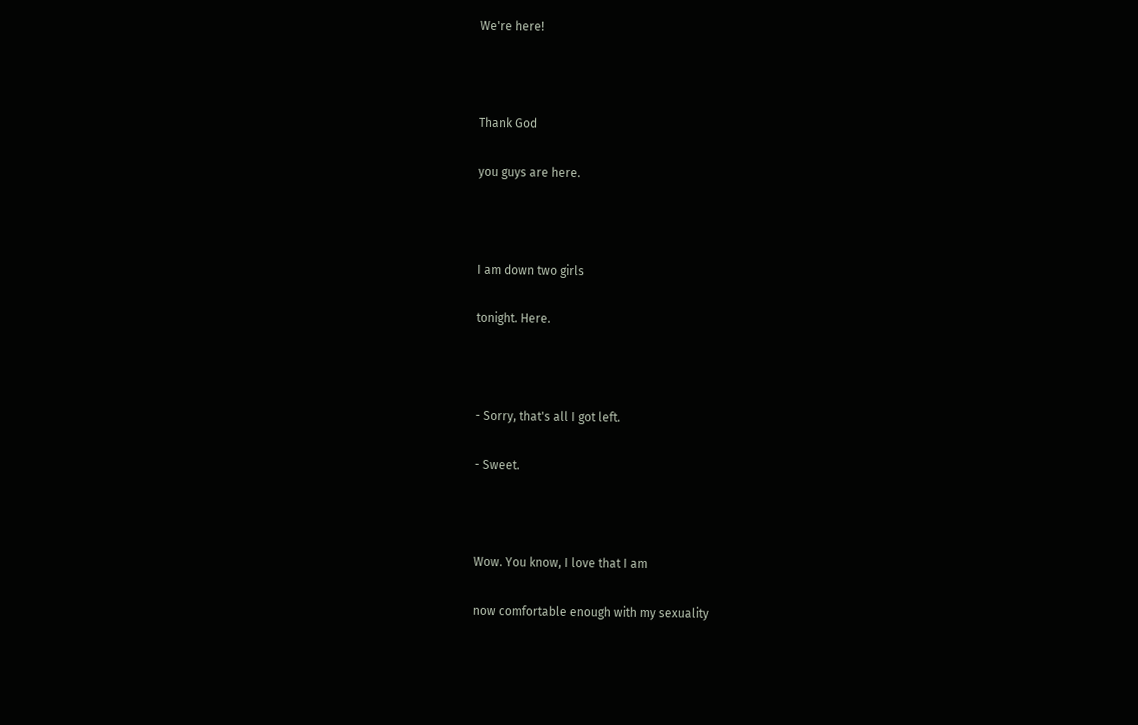We're here!



Thank God

you guys are here.



I am down two girls

tonight. Here.



- Sorry, that's all I got left.

- Sweet.



Wow. You know, I love that I am

now comfortable enough with my sexuality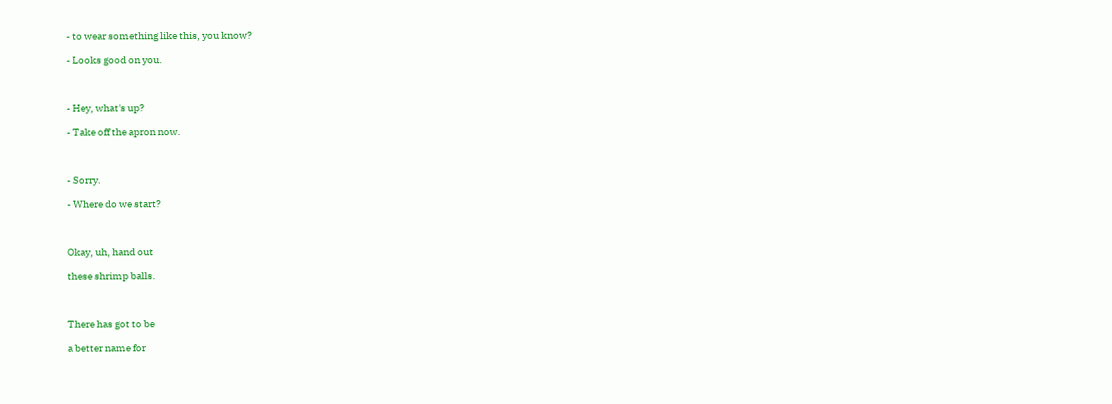- to wear something like this, you know?

- Looks good on you.



- Hey, what's up?

- Take off the apron now.



- Sorry.

- Where do we start?



Okay, uh, hand out

these shrimp balls.



There has got to be

a better name for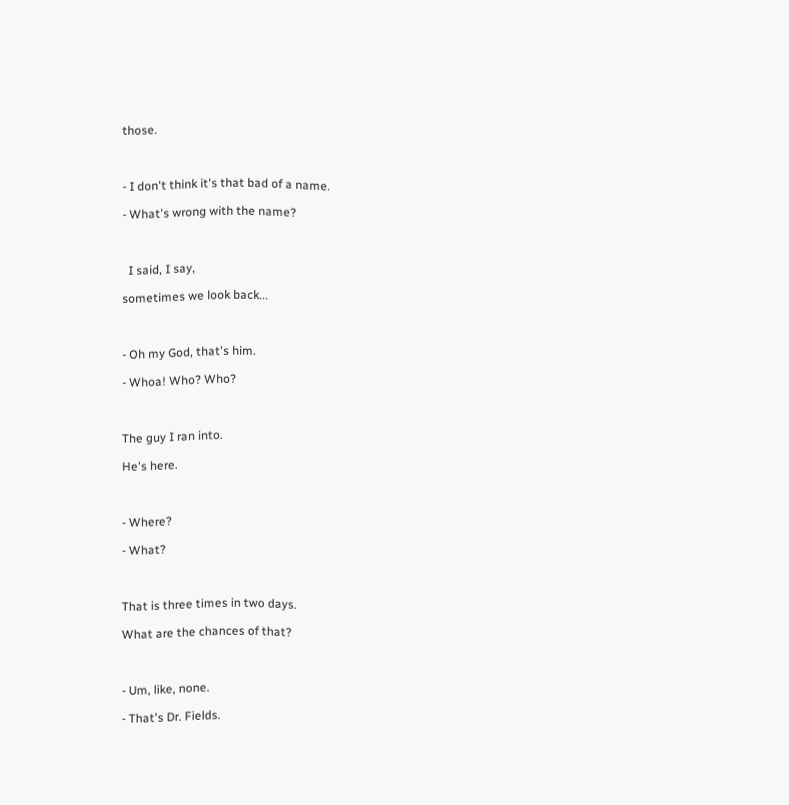those.



- I don't think it's that bad of a name.

- What's wrong with the name?



  I said, I say,

sometimes we look back...



- Oh my God, that's him.

- Whoa! Who? Who?



The guy I ran into.

He's here.



- Where?

- What?



That is three times in two days.

What are the chances of that?



- Um, like, none.

- That's Dr. Fields.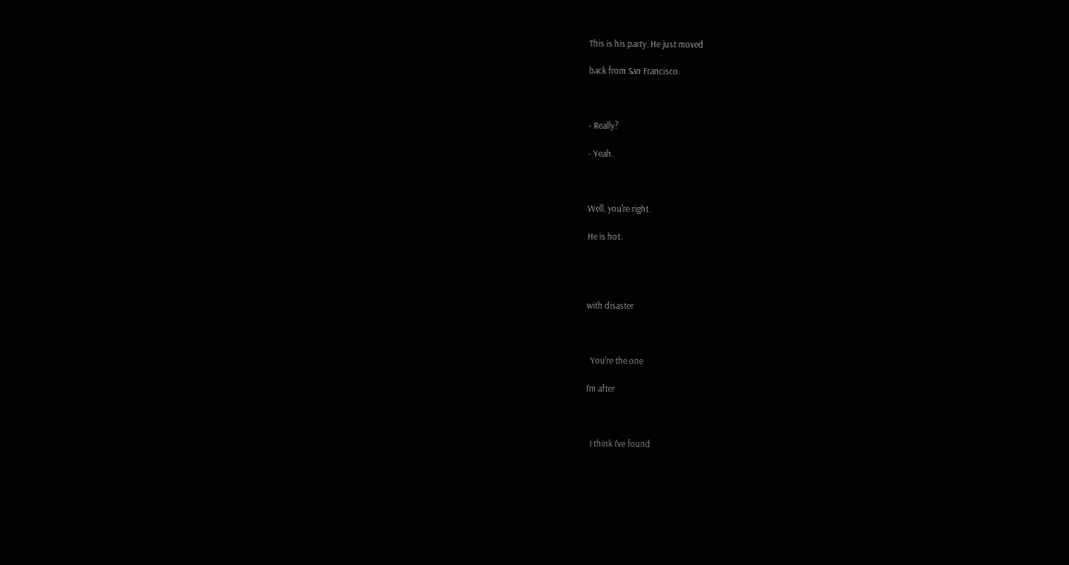This is his party. He just moved

back from San Francisco.



- Really?

- Yeah.



Well, you're right.

He is hot.




with disaster



  You're the one

I'm after



  I think I've found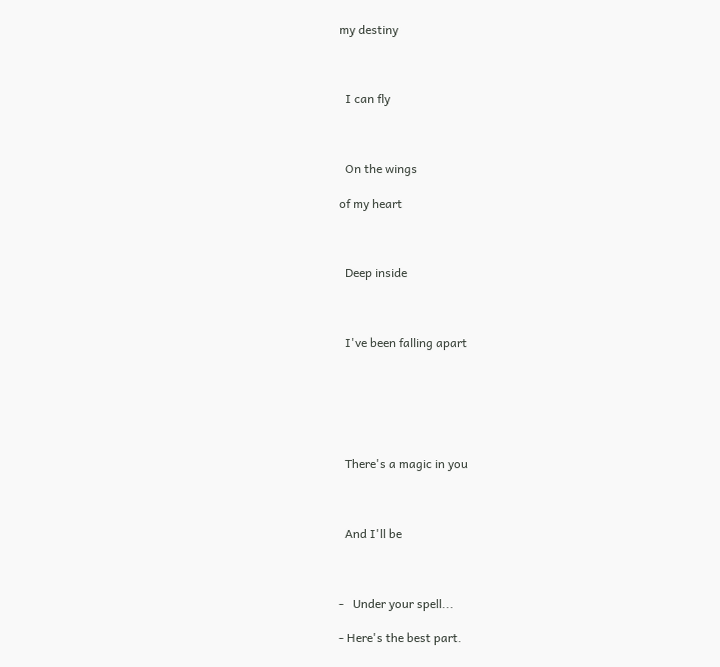my destiny



  I can fly



  On the wings

of my heart



  Deep inside



  I've been falling apart






  There's a magic in you



  And I'll be



-   Under your spell...

- Here's the best part.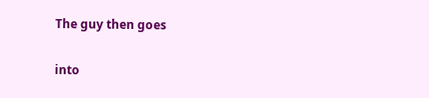The guy then goes

into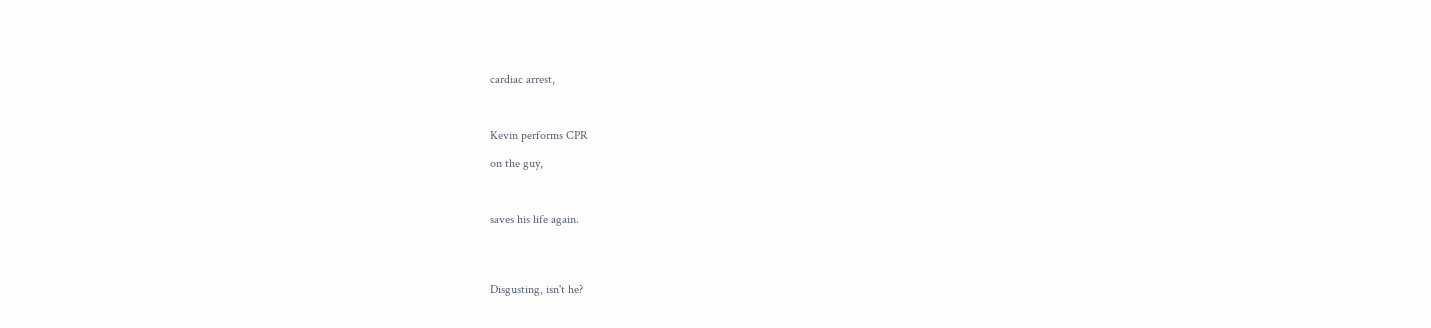cardiac arrest,



Kevin performs CPR

on the guy,



saves his life again.




Disgusting, isn't he?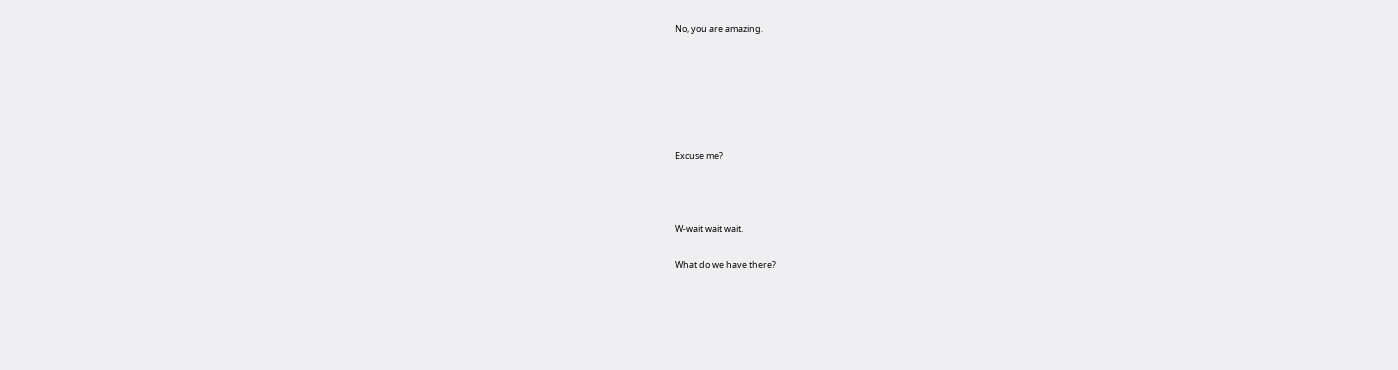No, you are amazing.






Excuse me?



W-wait wait wait.

What do we have there?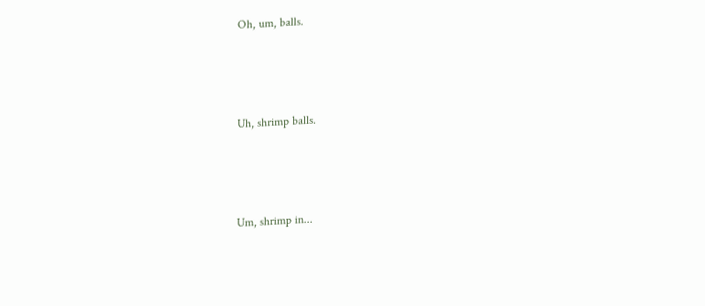Oh, um, balls.



Uh, shrimp balls.



Um, shrimp in...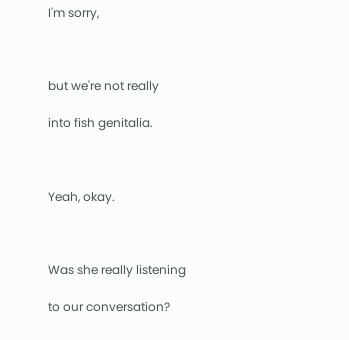I'm sorry,



but we're not really

into fish genitalia.



Yeah, okay.



Was she really listening

to our conversation?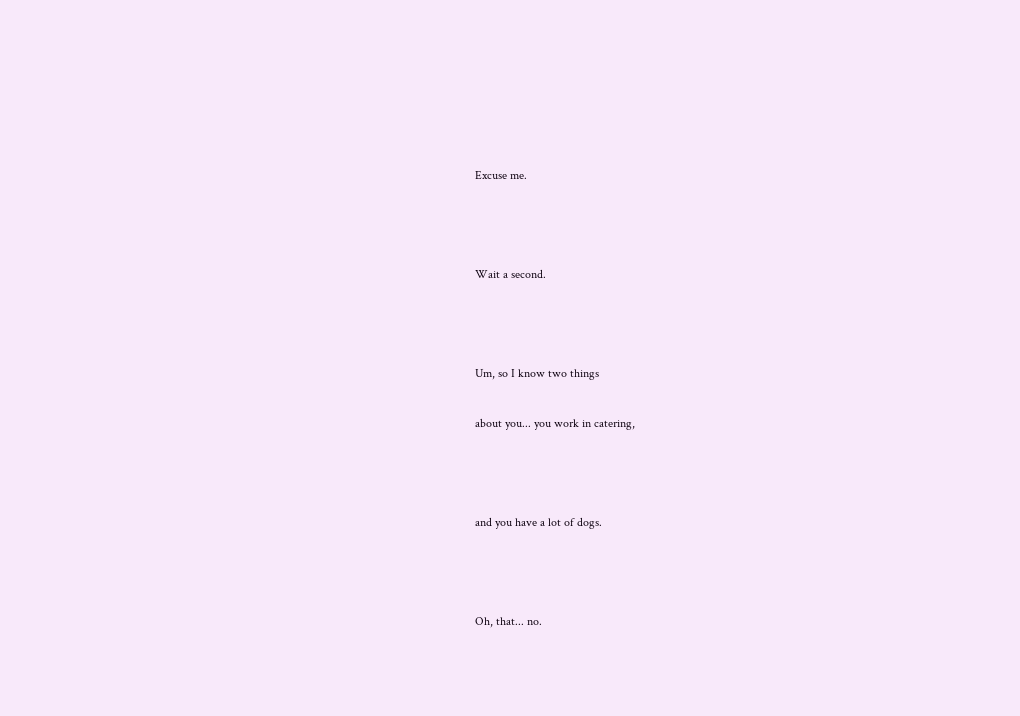Excuse me.



Wait a second.



Um, so I know two things

about you... you work in catering,



and you have a lot of dogs.



Oh, that... no.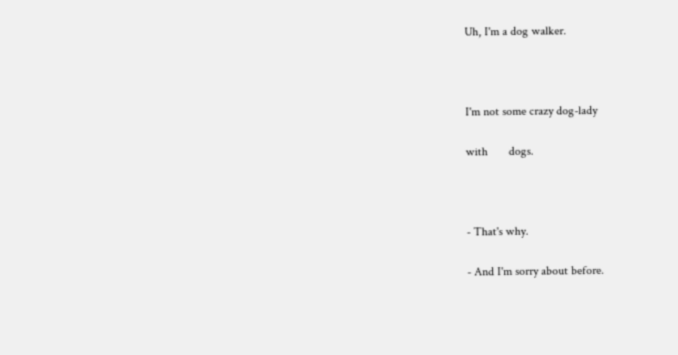Uh, I'm a dog walker.



I'm not some crazy dog-lady

with       dogs.



- That's why.

- And I'm sorry about before.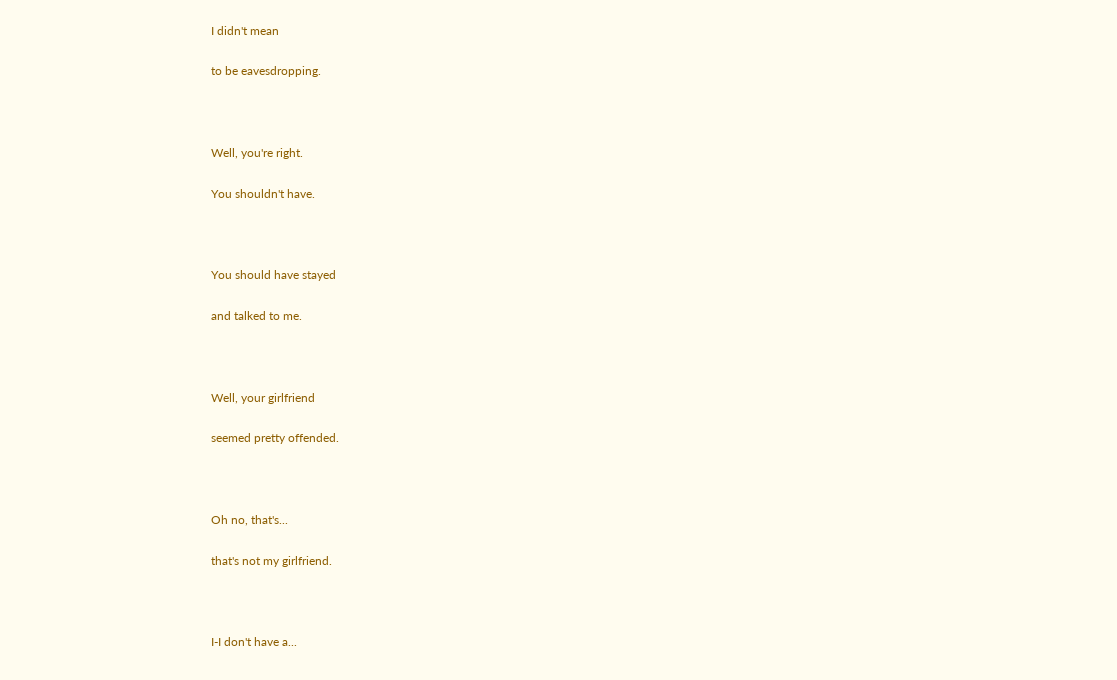I didn't mean

to be eavesdropping.



Well, you're right.

You shouldn't have.



You should have stayed

and talked to me.



Well, your girlfriend

seemed pretty offended.



Oh no, that's...

that's not my girlfriend.



I-I don't have a...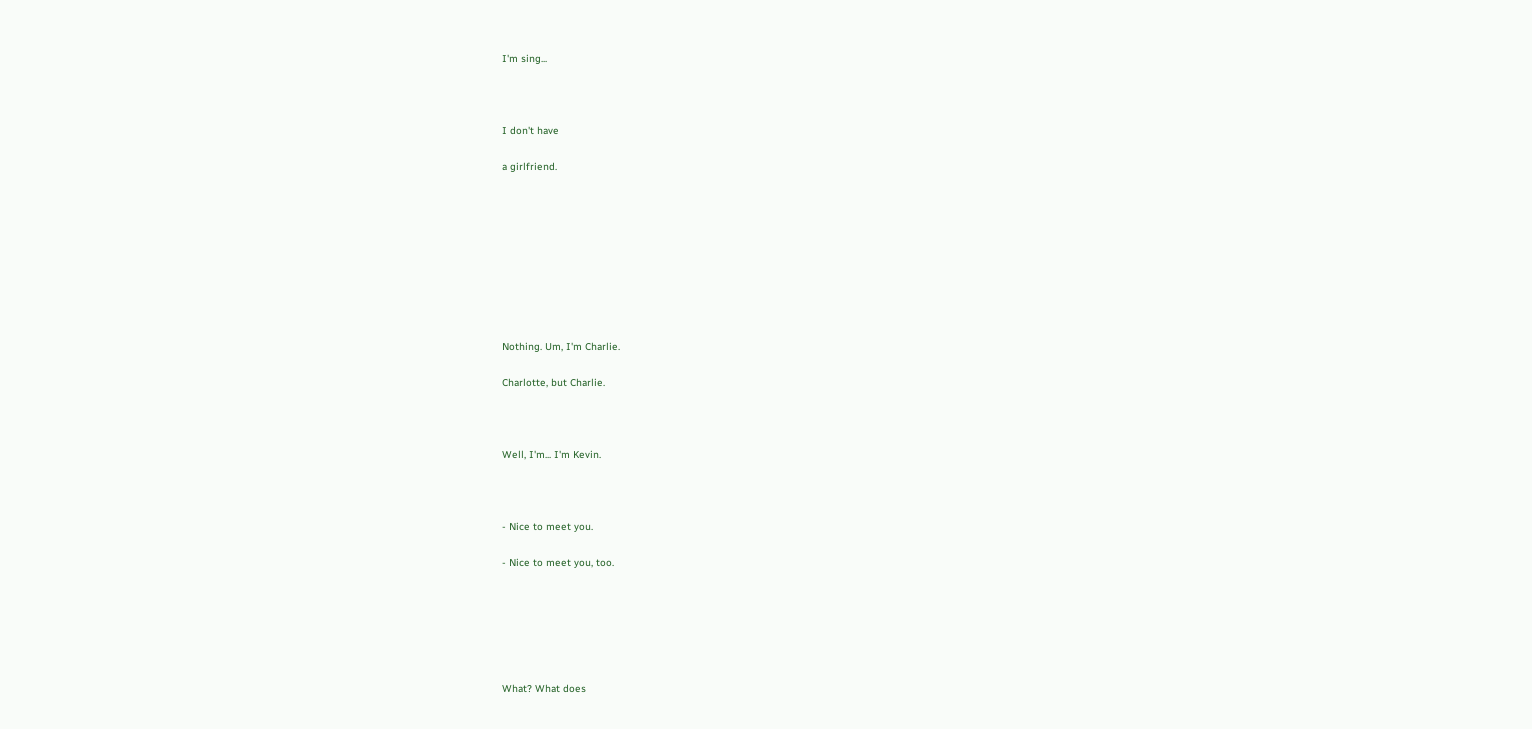I'm sing...



I don't have

a girlfriend.









Nothing. Um, I'm Charlie.

Charlotte, but Charlie.



Well, I'm... I'm Kevin.



- Nice to meet you.

- Nice to meet you, too.






What? What does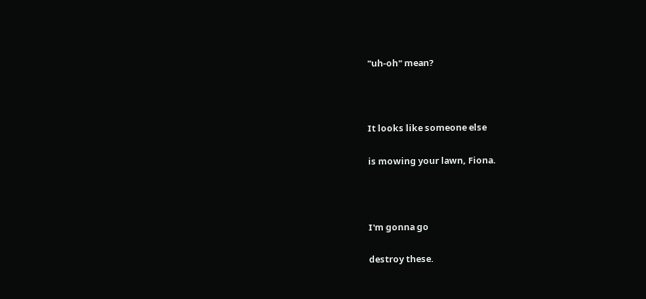"uh-oh" mean?



It looks like someone else

is mowing your lawn, Fiona.



I'm gonna go

destroy these.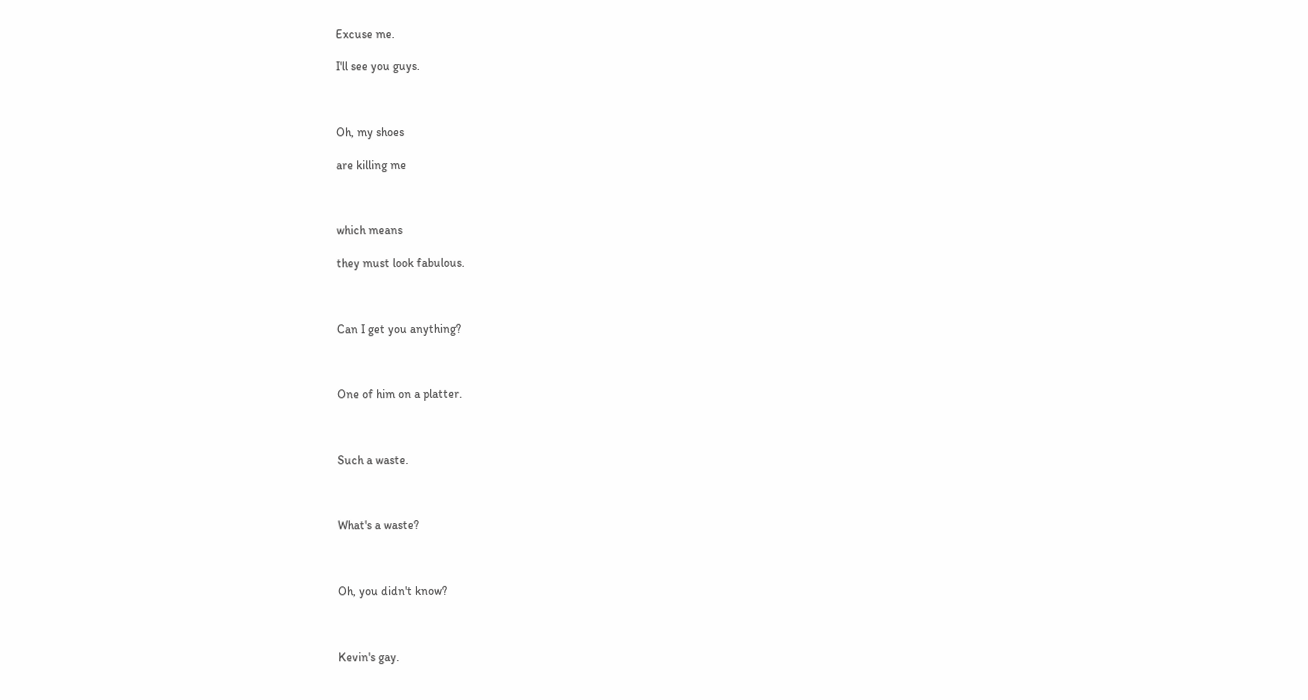Excuse me.

I'll see you guys.



Oh, my shoes

are killing me



which means

they must look fabulous.



Can I get you anything?



One of him on a platter.



Such a waste.



What's a waste?



Oh, you didn't know?



Kevin's gay.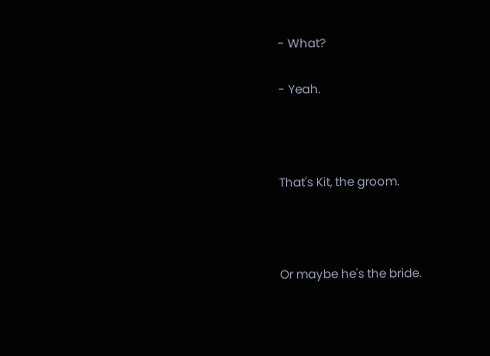- What?

- Yeah.



That's Kit, the groom.



Or maybe he's the bride.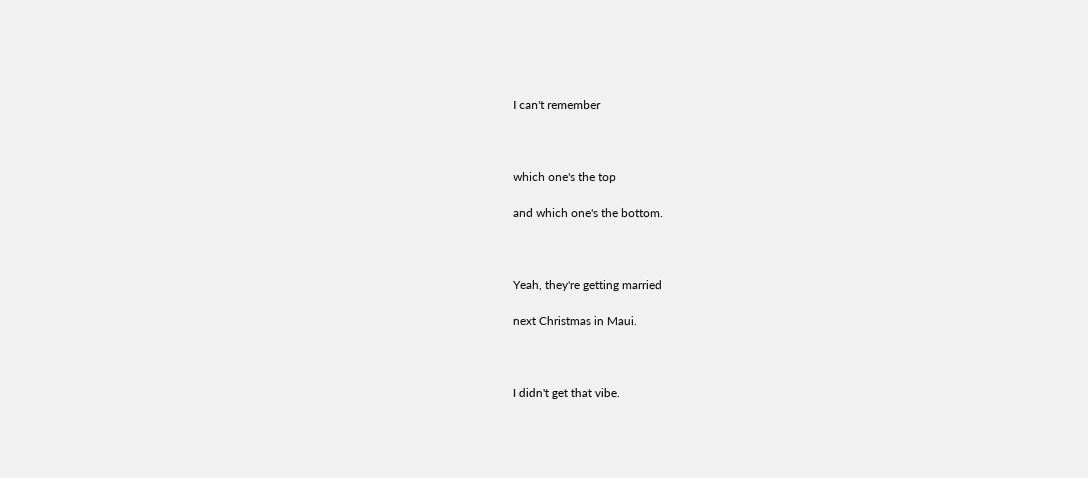I can't remember



which one's the top

and which one's the bottom.



Yeah, they're getting married

next Christmas in Maui.



I didn't get that vibe.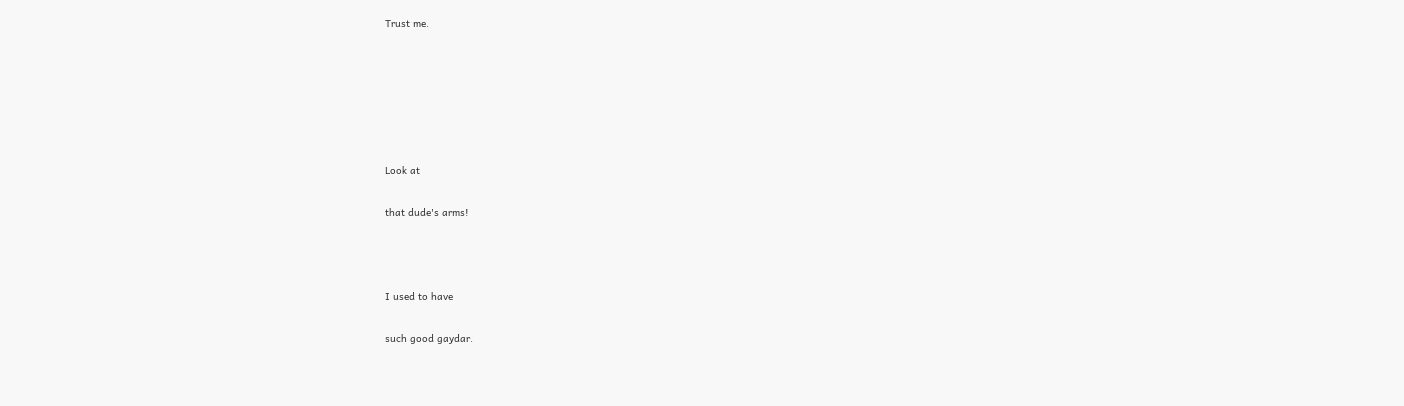Trust me.






Look at

that dude's arms!



I used to have

such good gaydar.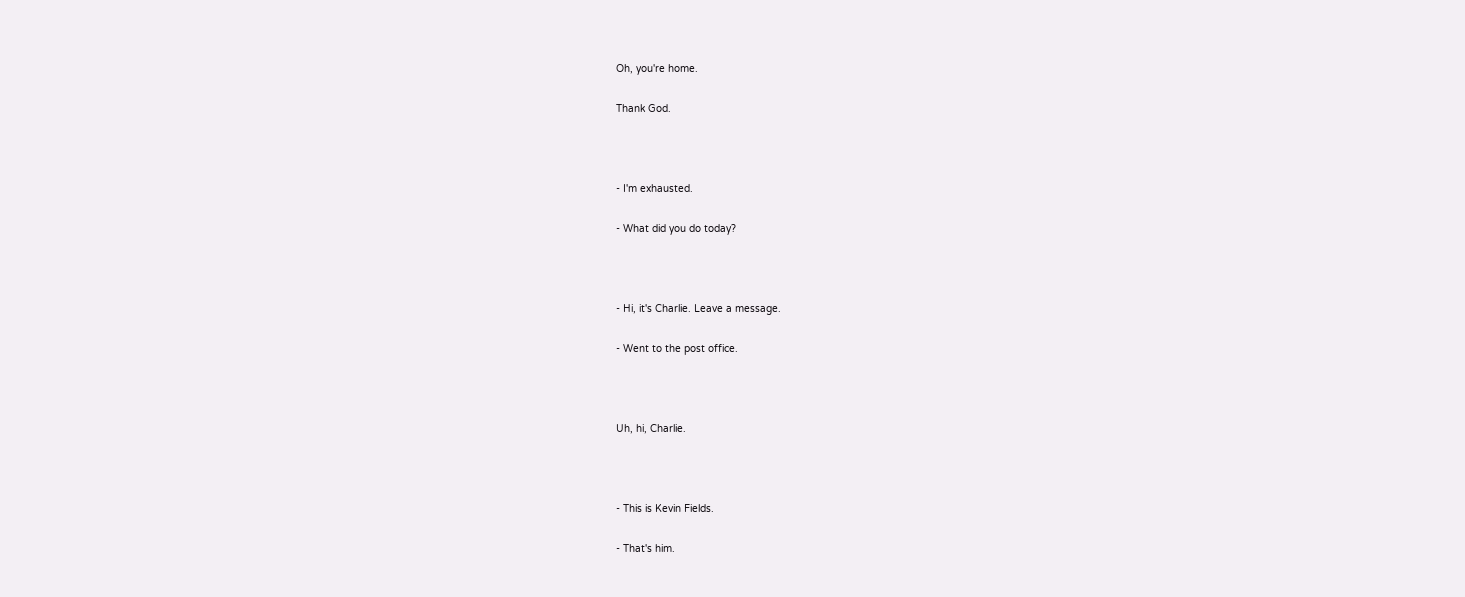Oh, you're home.

Thank God.



- I'm exhausted.

- What did you do today?



- Hi, it's Charlie. Leave a message.

- Went to the post office.



Uh, hi, Charlie.



- This is Kevin Fields.

- That's him.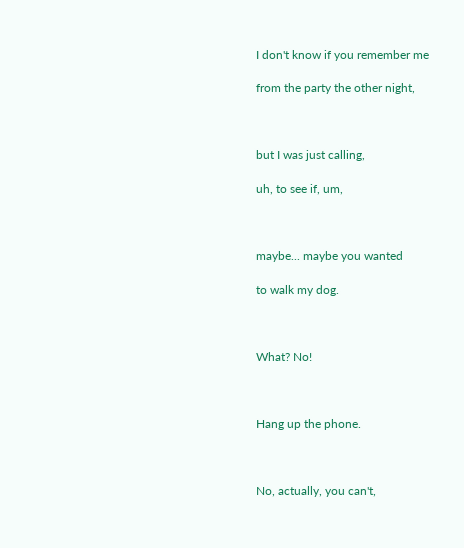I don't know if you remember me

from the party the other night,



but I was just calling,

uh, to see if, um,



maybe... maybe you wanted

to walk my dog.



What? No!



Hang up the phone.



No, actually, you can't,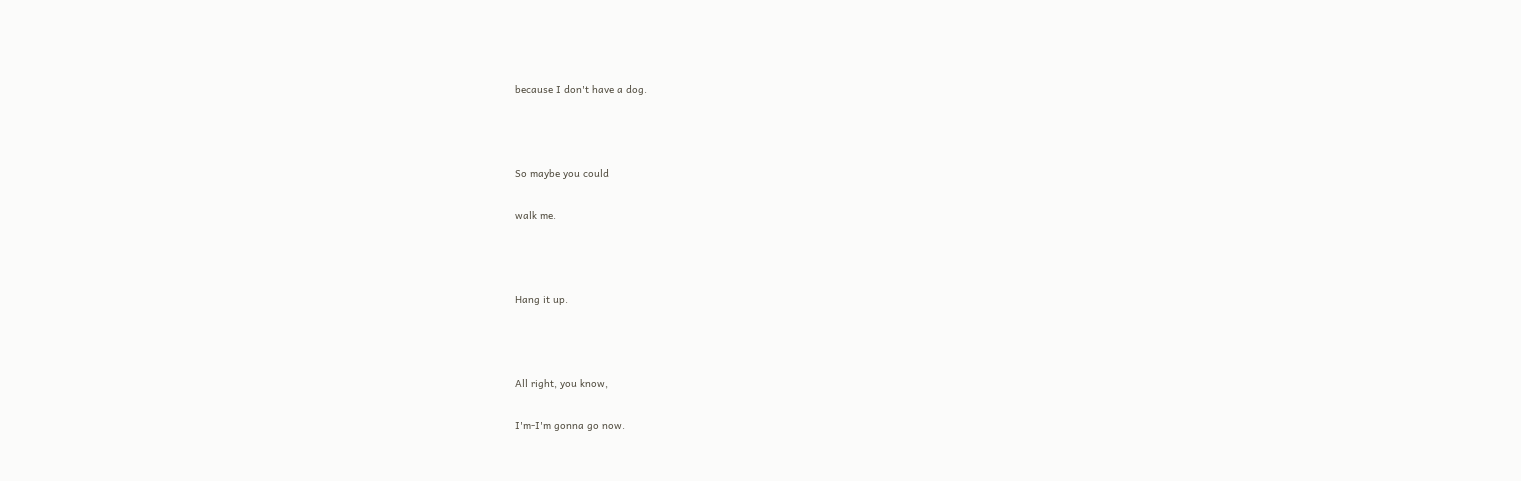because I don't have a dog.



So maybe you could

walk me.



Hang it up.



All right, you know,

I'm-I'm gonna go now.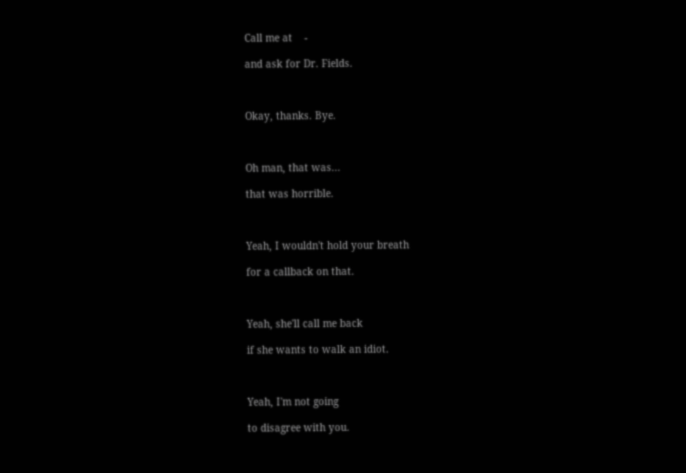Call me at    -

and ask for Dr. Fields.



Okay, thanks. Bye.



Oh man, that was...

that was horrible.



Yeah, I wouldn't hold your breath

for a callback on that.



Yeah, she'll call me back

if she wants to walk an idiot.



Yeah, I'm not going

to disagree with you.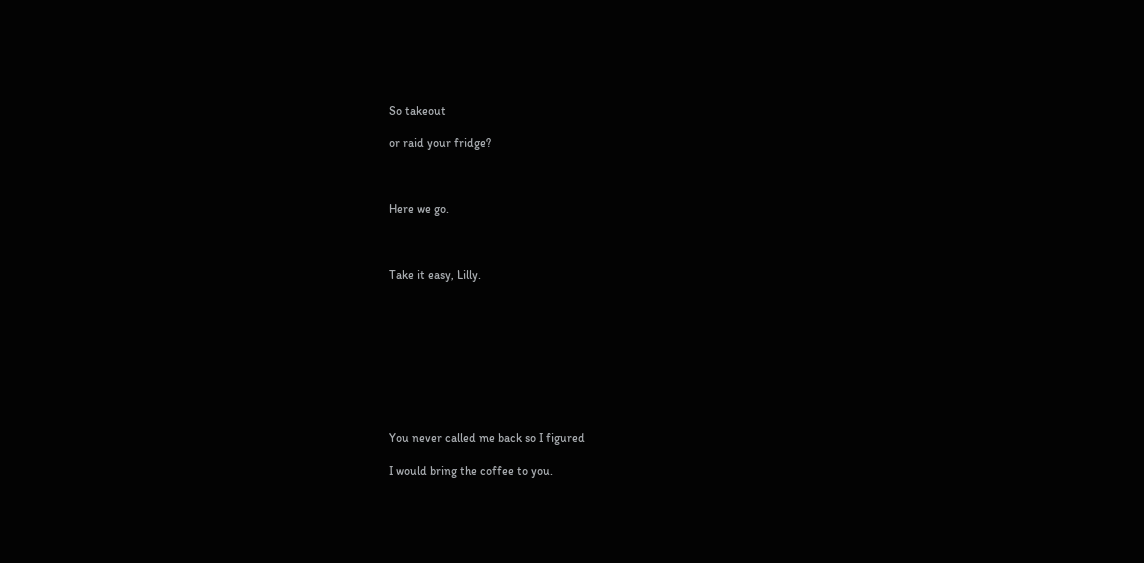So takeout

or raid your fridge?



Here we go.



Take it easy, Lilly.









You never called me back so I figured

I would bring the coffee to you.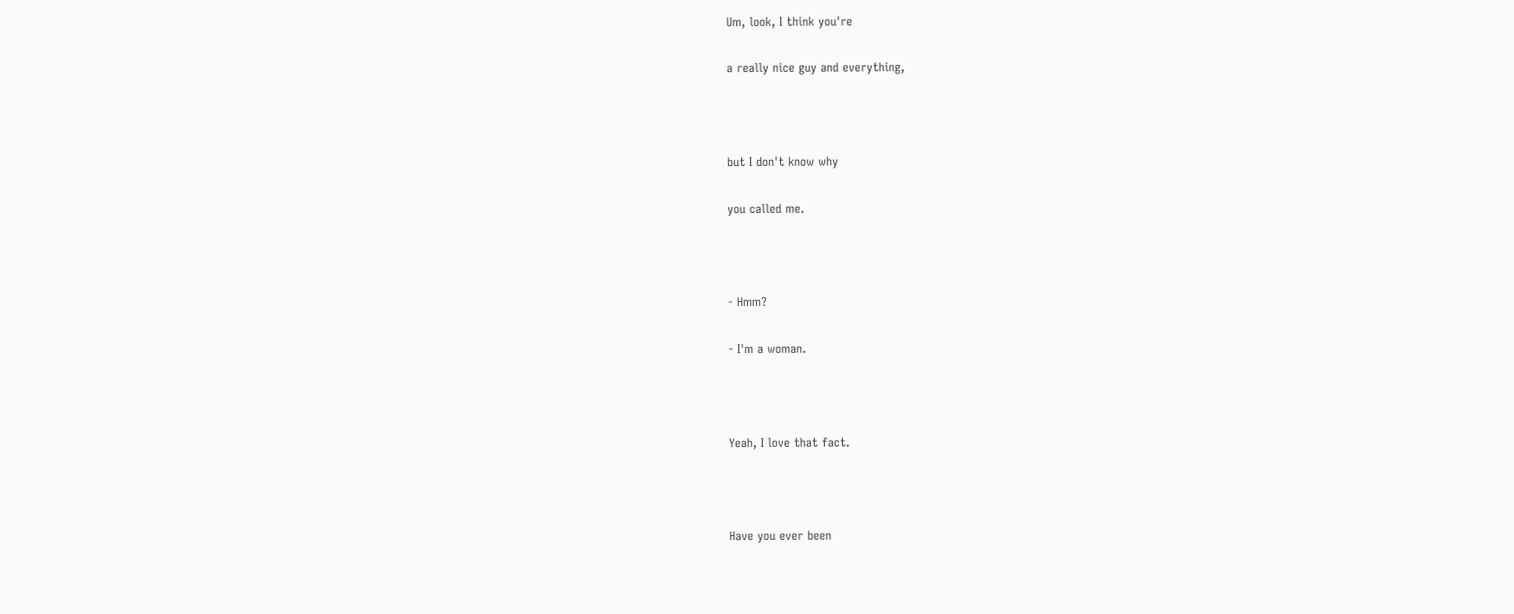Um, look, I think you're

a really nice guy and everything,



but I don't know why

you called me.



- Hmm?

- I'm a woman.



Yeah, I love that fact.



Have you ever been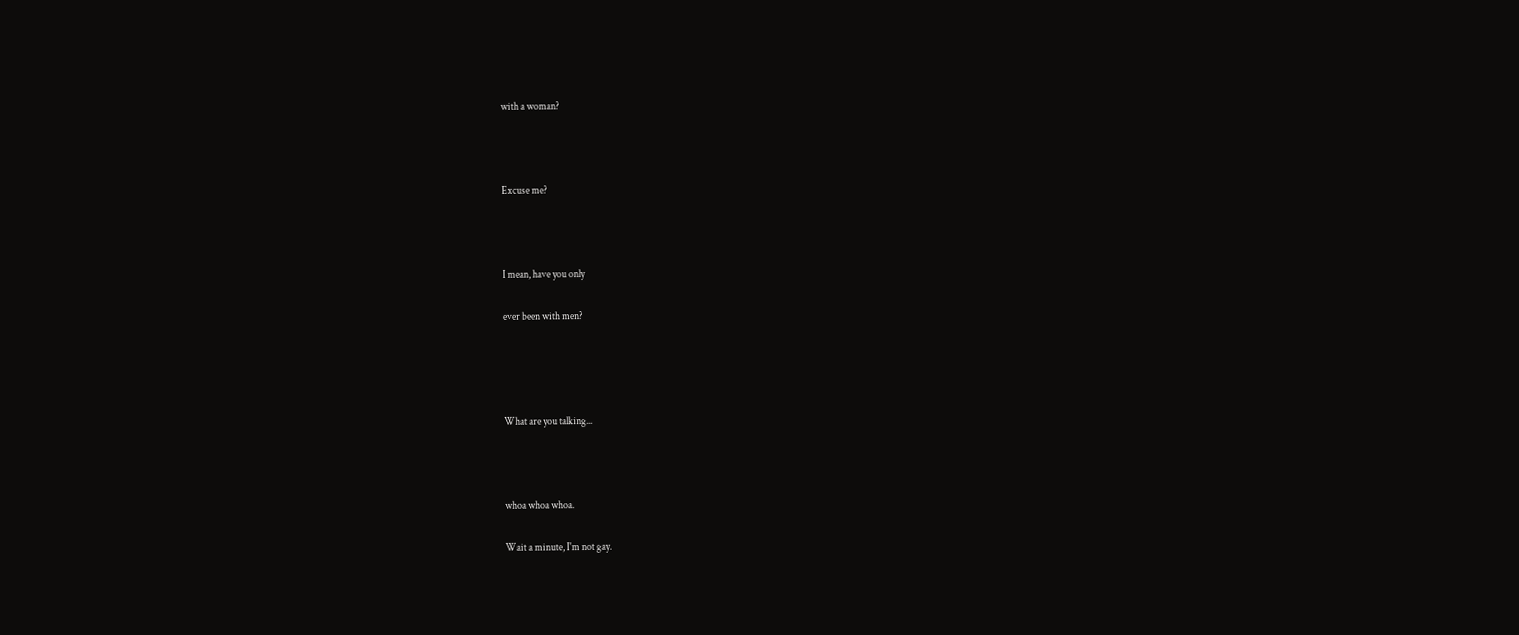with a woman?



Excuse me?



I mean, have you only

ever been with men?




What are you talking...



whoa whoa whoa.

Wait a minute, I'm not gay.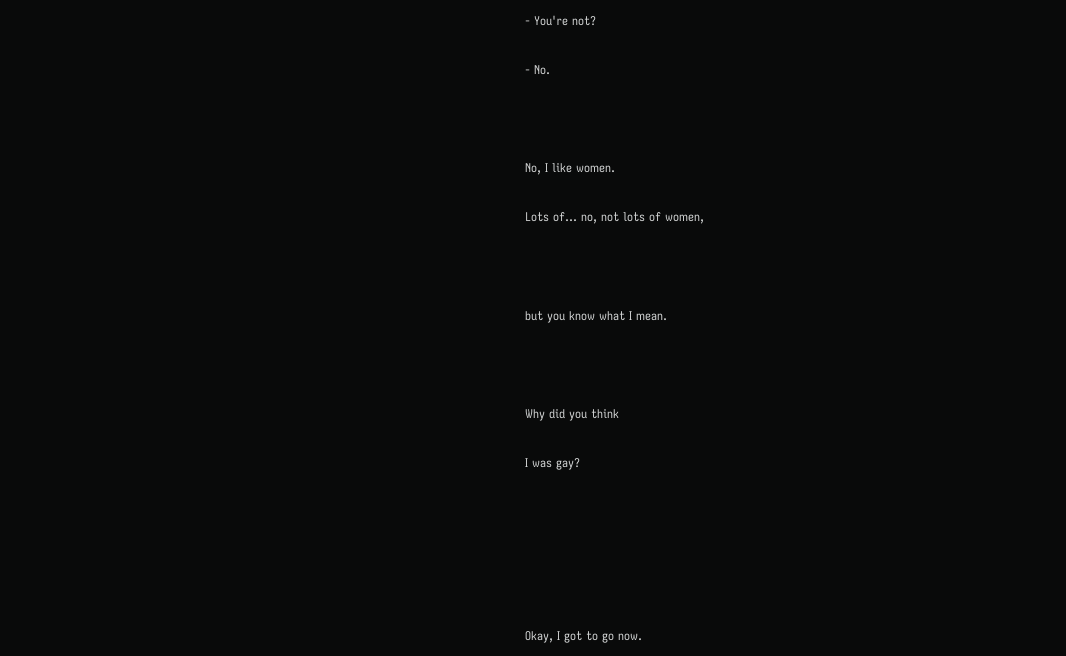- You're not?

- No.



No, I like women.

Lots of... no, not lots of women,



but you know what I mean.



Why did you think

I was gay?






Okay, I got to go now.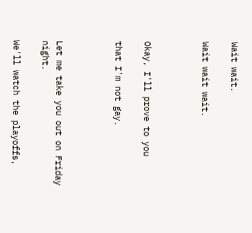Wait wait.

Wait wait wait.



Okay, I'll prove to you

that I'm not gay.



Let me take you out on Friday night.

We'll watch the playoffs,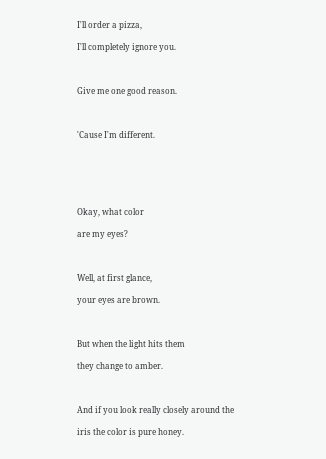I'll order a pizza,

I'll completely ignore you.



Give me one good reason.



'Cause I'm different.






Okay, what color

are my eyes?



Well, at first glance,

your eyes are brown.



But when the light hits them

they change to amber.



And if you look really closely around the

iris the color is pure honey.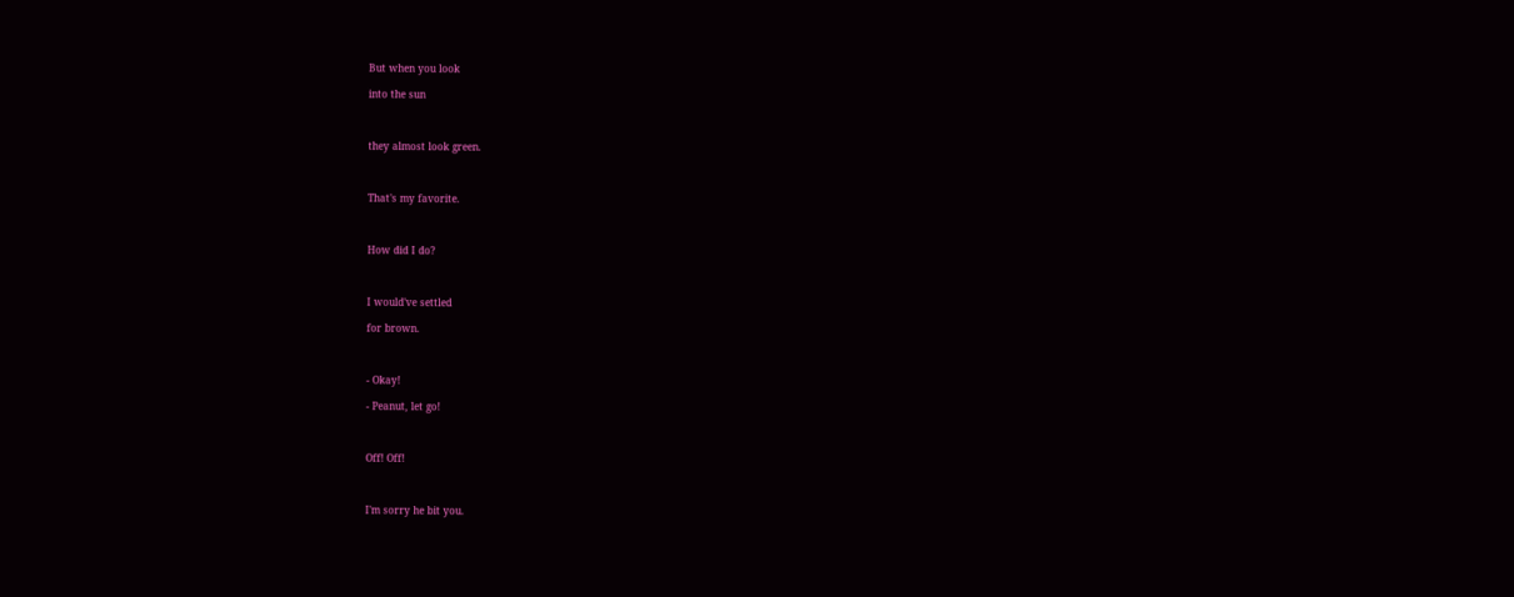But when you look

into the sun



they almost look green.



That's my favorite.



How did I do?



I would've settled

for brown.



- Okay!

- Peanut, let go!



Off! Off!



I'm sorry he bit you.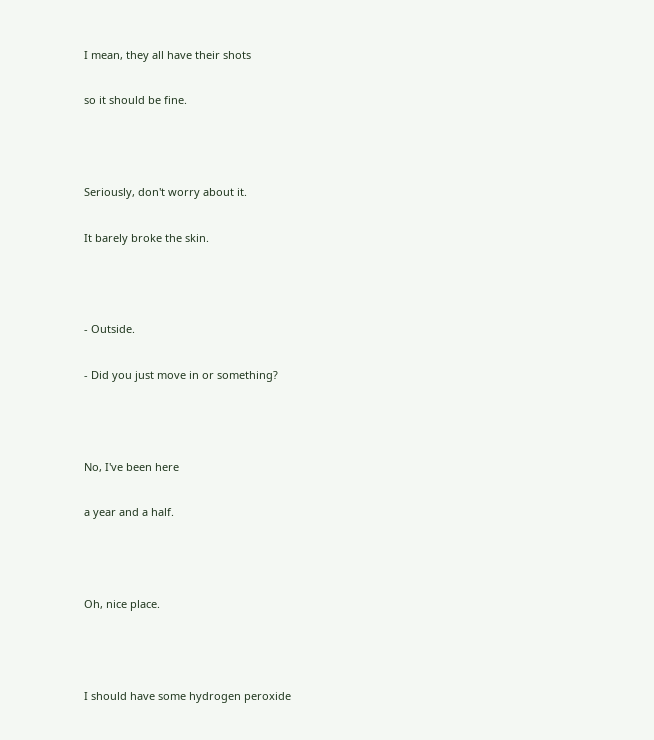I mean, they all have their shots

so it should be fine.



Seriously, don't worry about it.

It barely broke the skin.



- Outside.

- Did you just move in or something?



No, I've been here

a year and a half.



Oh, nice place.



I should have some hydrogen peroxide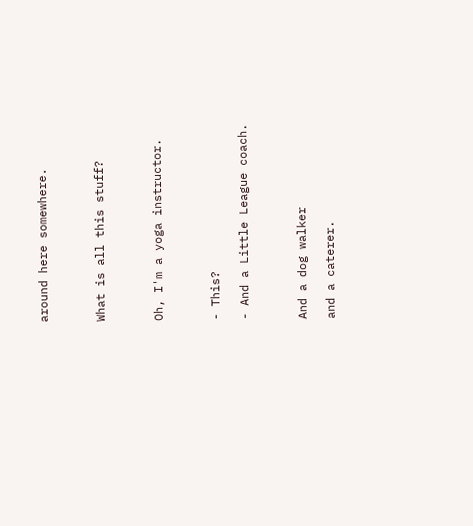around here somewhere.



What is all this stuff?



Oh, I'm a yoga instructor.



- This?

- And a Little League coach.



And a dog walker

and a caterer.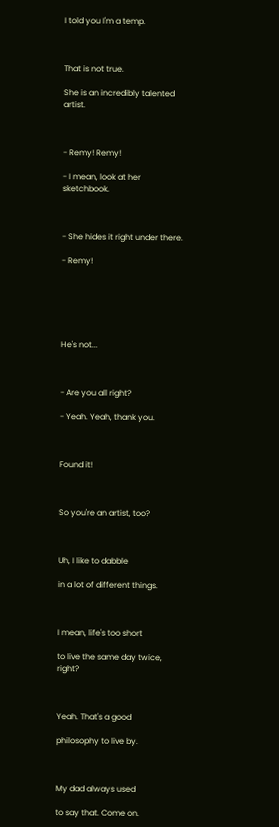I told you I'm a temp.



That is not true.

She is an incredibly talented artist.



- Remy! Remy!

- I mean, look at her sketchbook.



- She hides it right under there.

- Remy!






He's not...



- Are you all right?

- Yeah. Yeah, thank you.



Found it!



So you're an artist, too?



Uh, I like to dabble

in a lot of different things.



I mean, life's too short

to live the same day twice, right?



Yeah. That's a good

philosophy to live by.



My dad always used

to say that. Come on.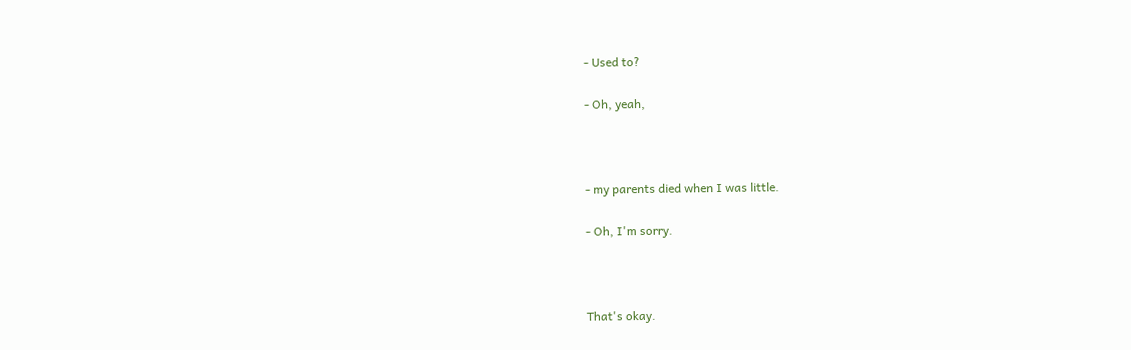- Used to?

- Oh, yeah,



- my parents died when I was little.

- Oh, I'm sorry.



That's okay.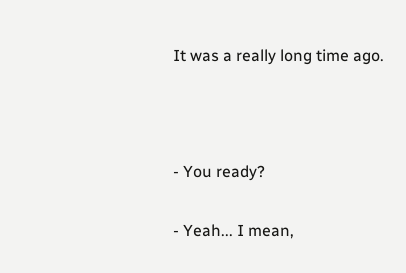It was a really long time ago.



- You ready?

- Yeah... I mean,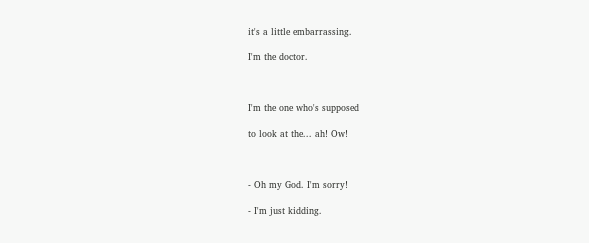it's a little embarrassing.

I'm the doctor.



I'm the one who's supposed

to look at the... ah! Ow!



- Oh my God. I'm sorry!

- I'm just kidding.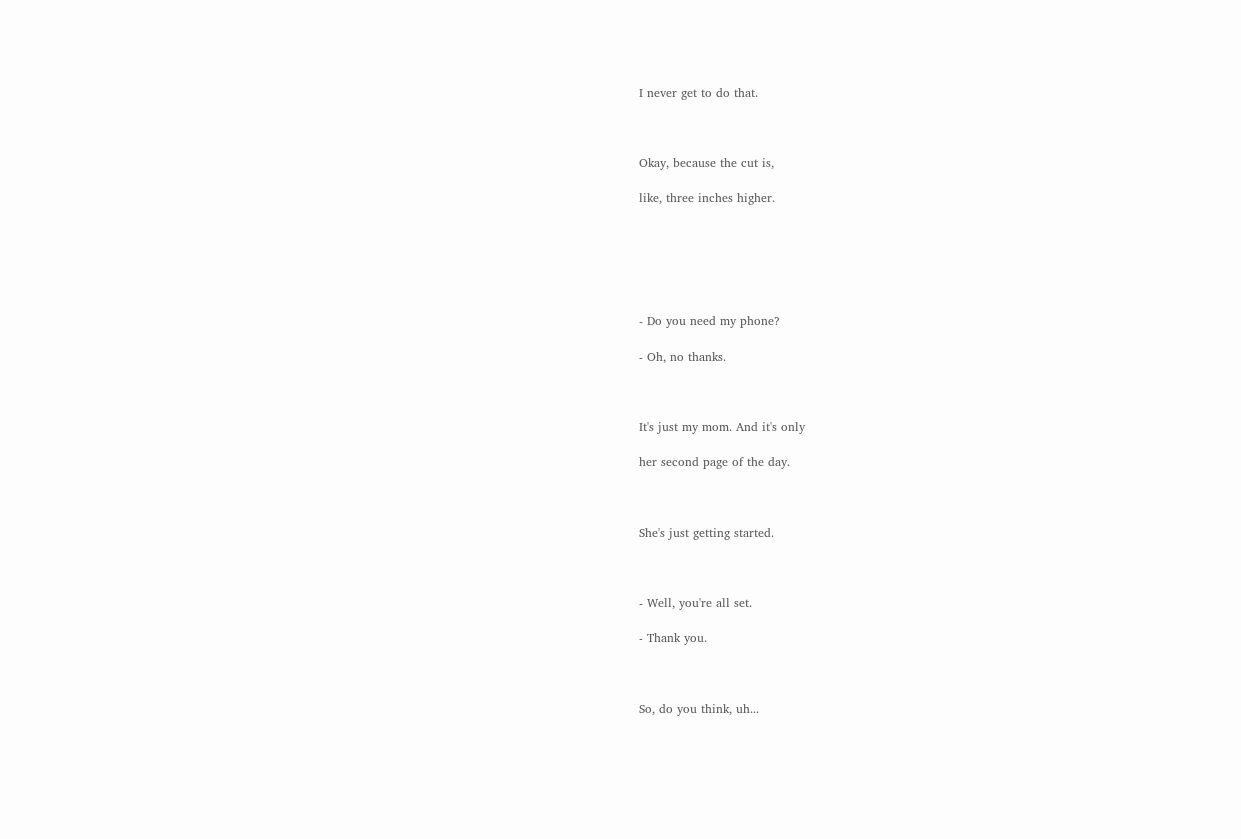I never get to do that.



Okay, because the cut is,

like, three inches higher.






- Do you need my phone?

- Oh, no thanks.



It's just my mom. And it's only

her second page of the day.



She's just getting started.



- Well, you're all set.

- Thank you.



So, do you think, uh...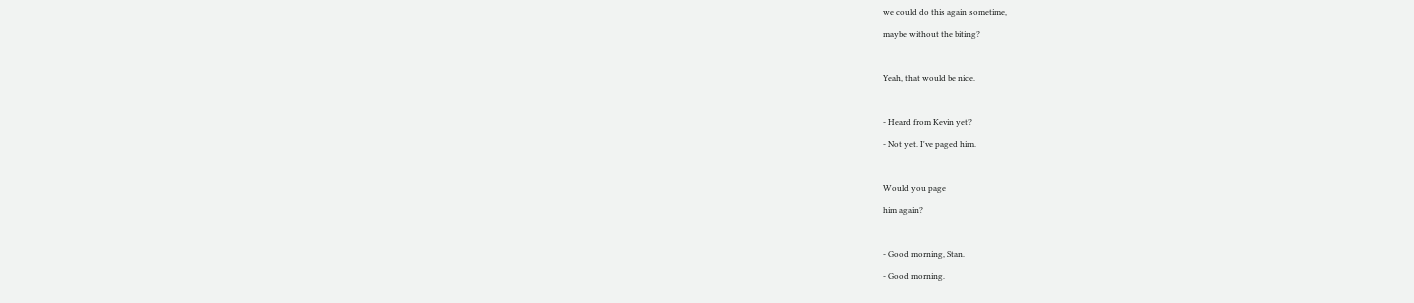we could do this again sometime,

maybe without the biting?



Yeah, that would be nice.



- Heard from Kevin yet?

- Not yet. I've paged him.



Would you page

him again?



- Good morning, Stan.

- Good morning.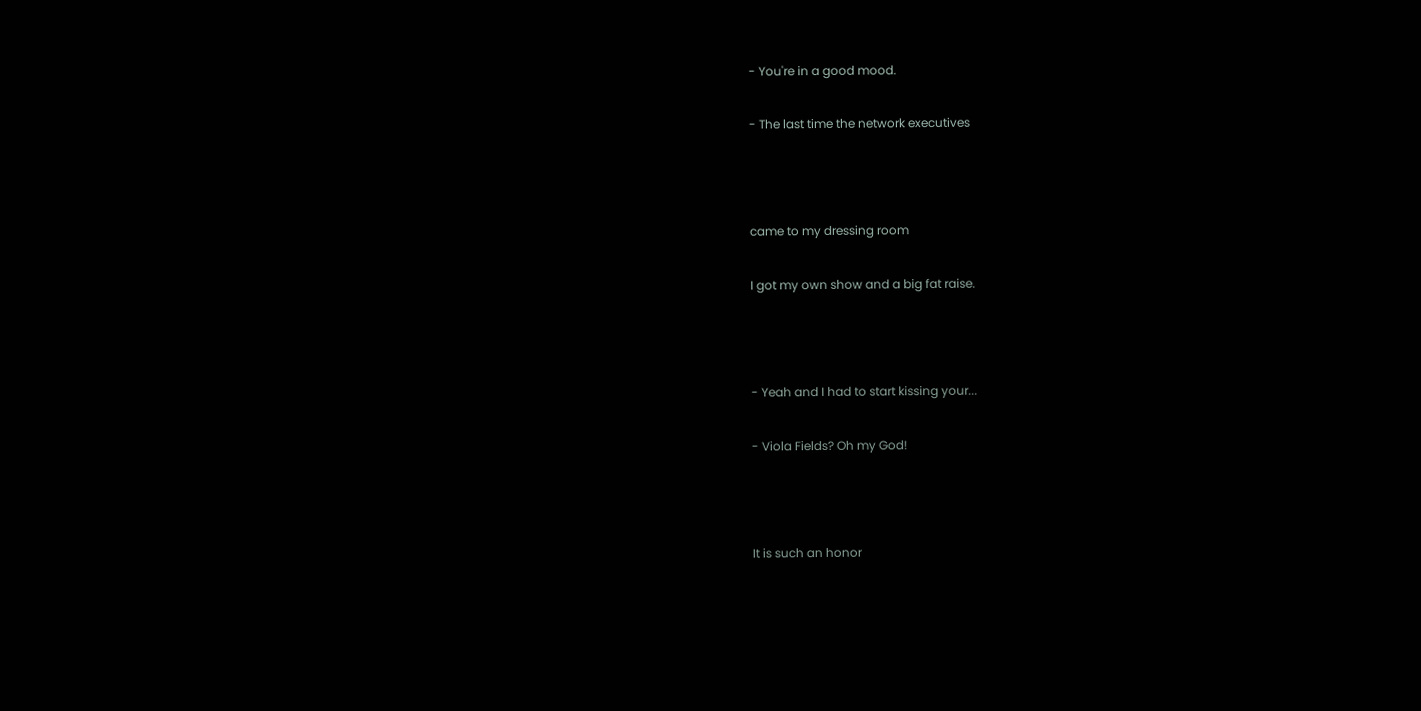- You're in a good mood.

- The last time the network executives



came to my dressing room

I got my own show and a big fat raise.



- Yeah and I had to start kissing your...

- Viola Fields? Oh my God!



It is such an honor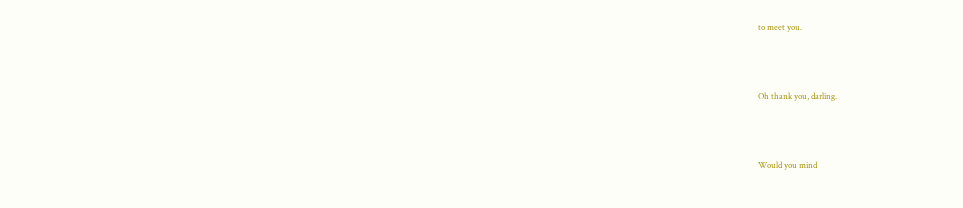to meet you.



Oh thank you, darling.



Would you mind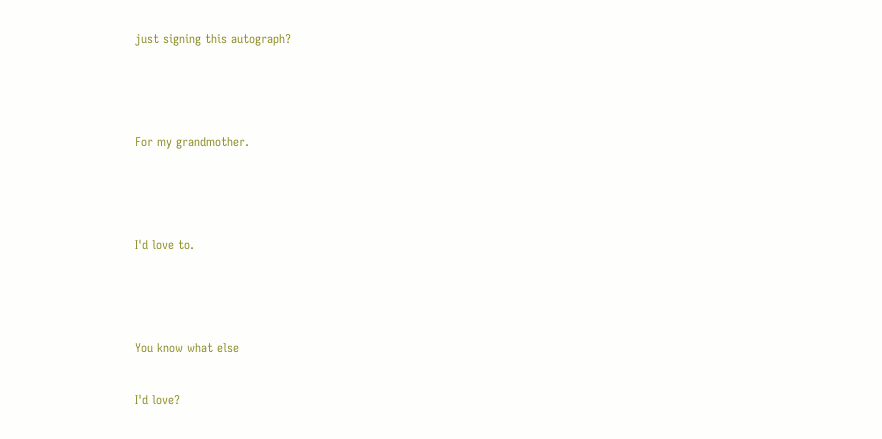just signing this autograph?



For my grandmother.



I'd love to.



You know what else

I'd love?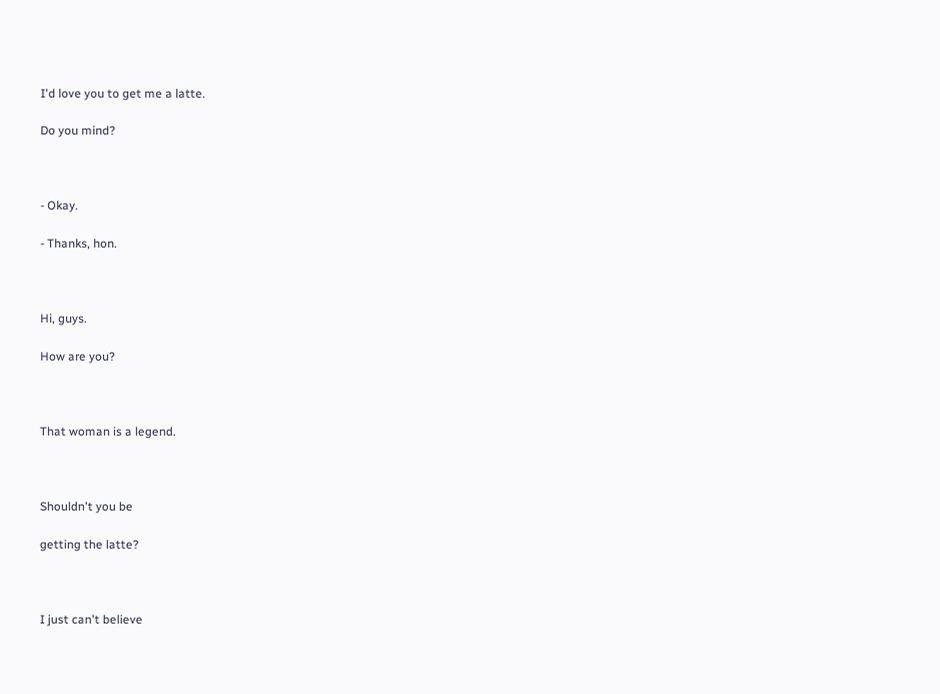I'd love you to get me a latte.

Do you mind?



- Okay.

- Thanks, hon.



Hi, guys.

How are you?



That woman is a legend.



Shouldn't you be

getting the latte?



I just can't believe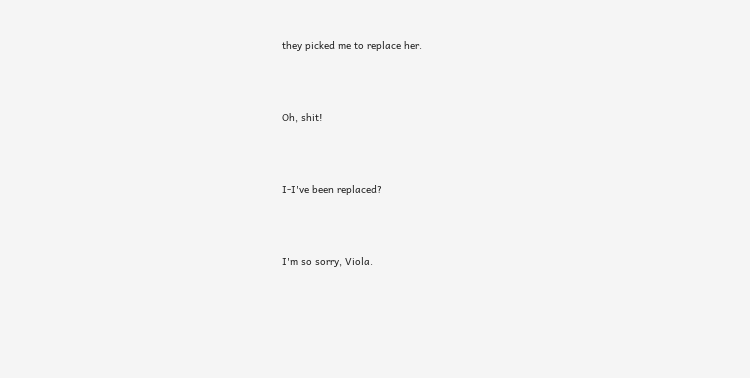they picked me to replace her.



Oh, shit!



I-I've been replaced?



I'm so sorry, Viola.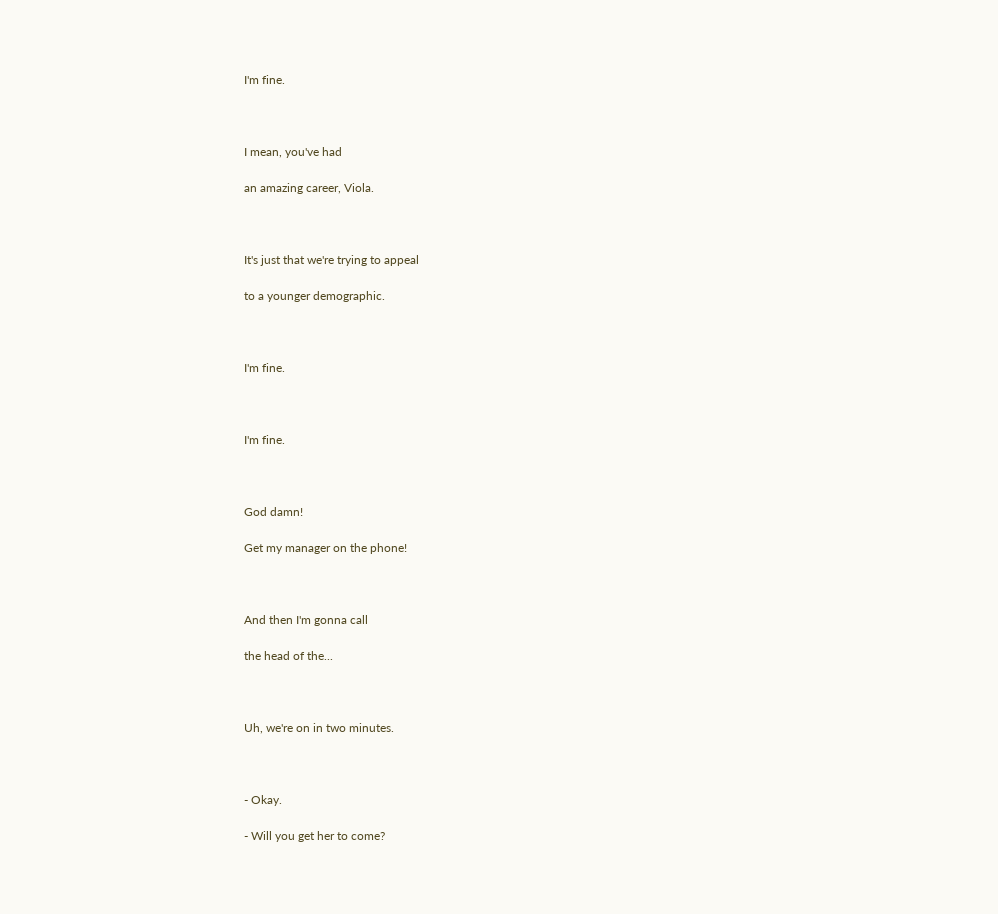I'm fine.



I mean, you've had

an amazing career, Viola.



It's just that we're trying to appeal

to a younger demographic.



I'm fine.



I'm fine.



God damn!

Get my manager on the phone!



And then I'm gonna call

the head of the...



Uh, we're on in two minutes.



- Okay.

- Will you get her to come?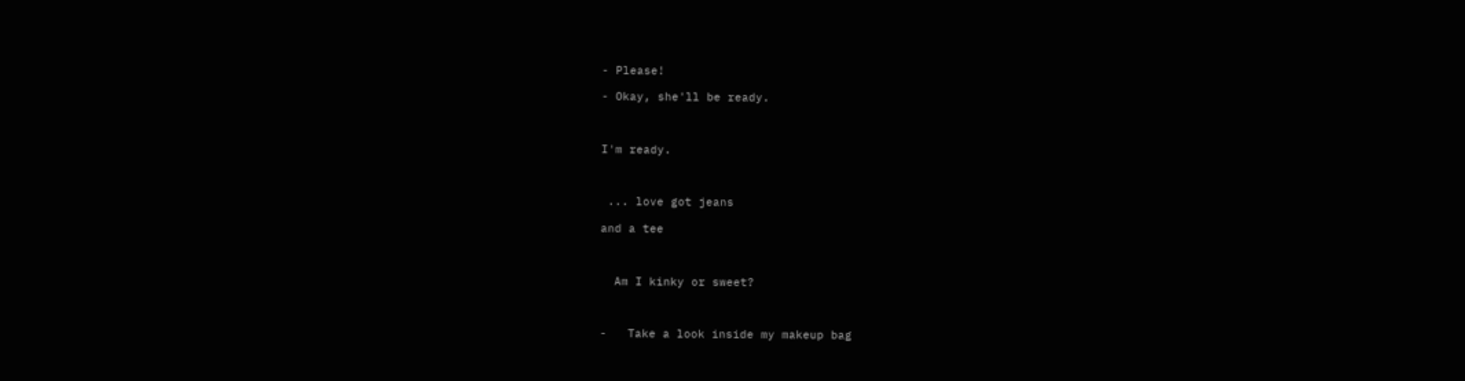- Please!

- Okay, she'll be ready.



I'm ready.



 ... love got jeans

and a tee



  Am I kinky or sweet?



-   Take a look inside my makeup bag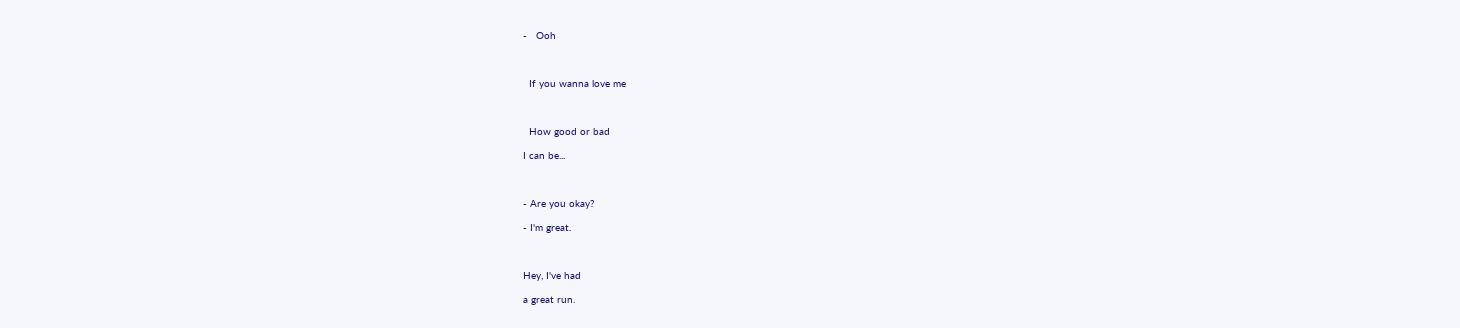-   Ooh



  If you wanna love me



  How good or bad

I can be...



- Are you okay?

- I'm great.



Hey, I've had

a great run.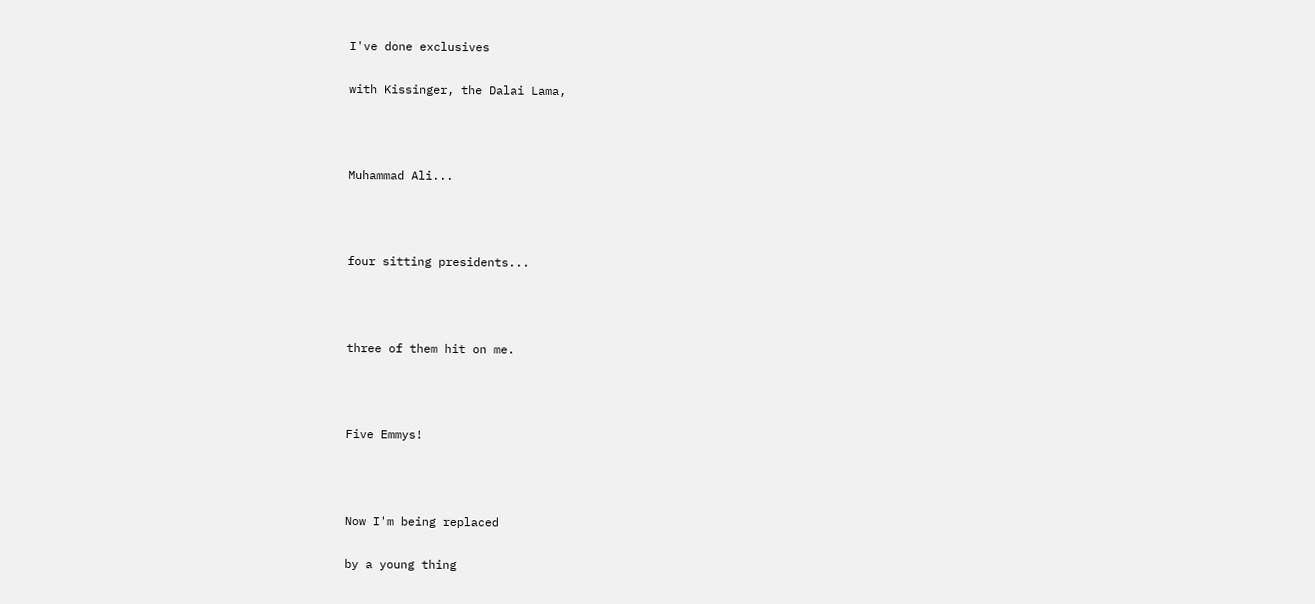I've done exclusives

with Kissinger, the Dalai Lama,



Muhammad Ali...



four sitting presidents...



three of them hit on me.



Five Emmys!



Now I'm being replaced

by a young thing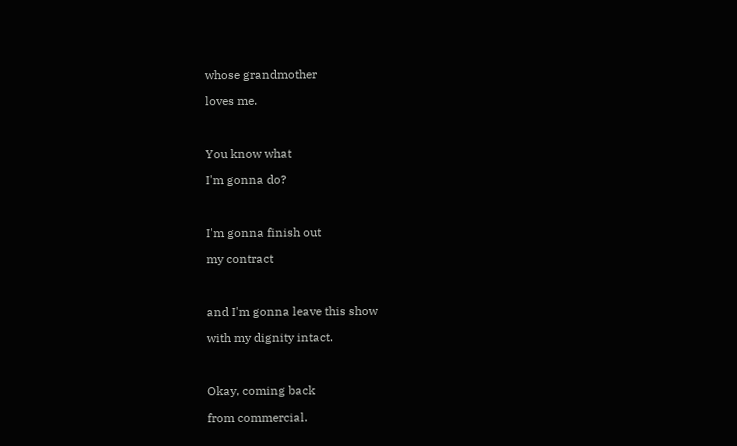whose grandmother

loves me.



You know what

I'm gonna do?



I'm gonna finish out

my contract



and I'm gonna leave this show

with my dignity intact.



Okay, coming back

from commercial.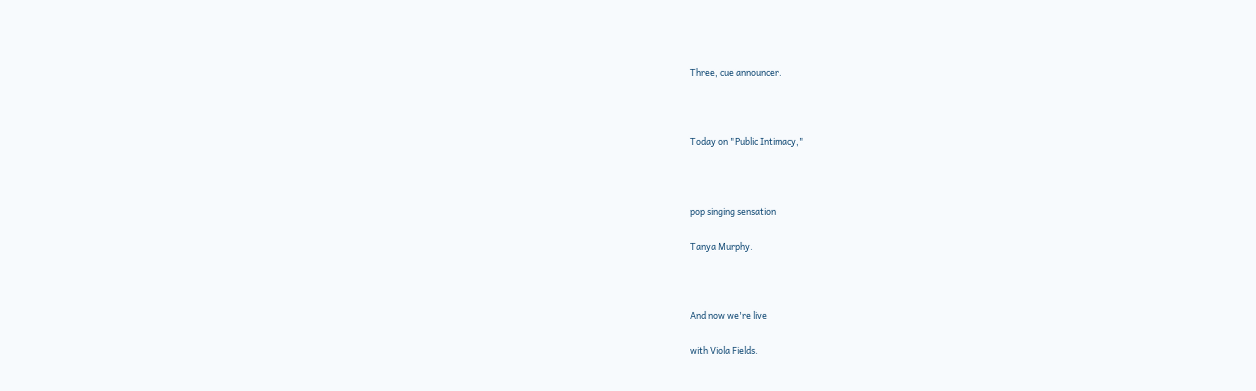Three, cue announcer.



Today on "Public Intimacy,"



pop singing sensation

Tanya Murphy.



And now we're live

with Viola Fields.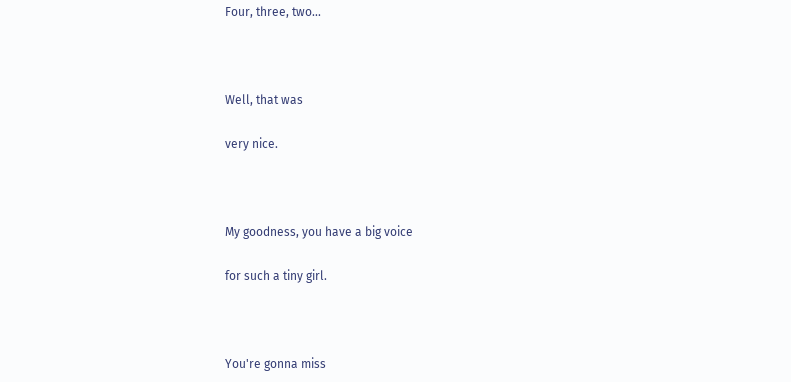Four, three, two...



Well, that was

very nice.



My goodness, you have a big voice

for such a tiny girl.



You're gonna miss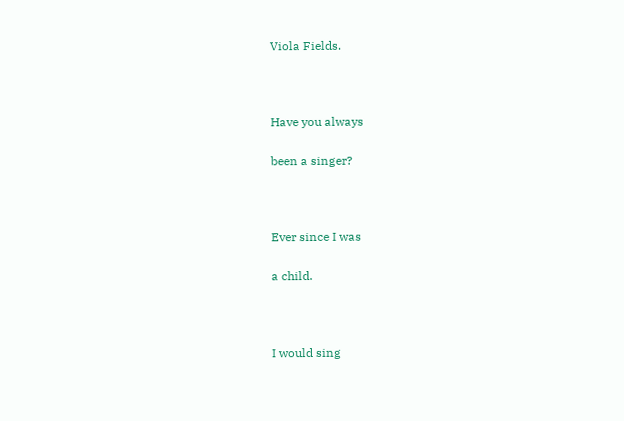Viola Fields.



Have you always

been a singer?



Ever since I was

a child.



I would sing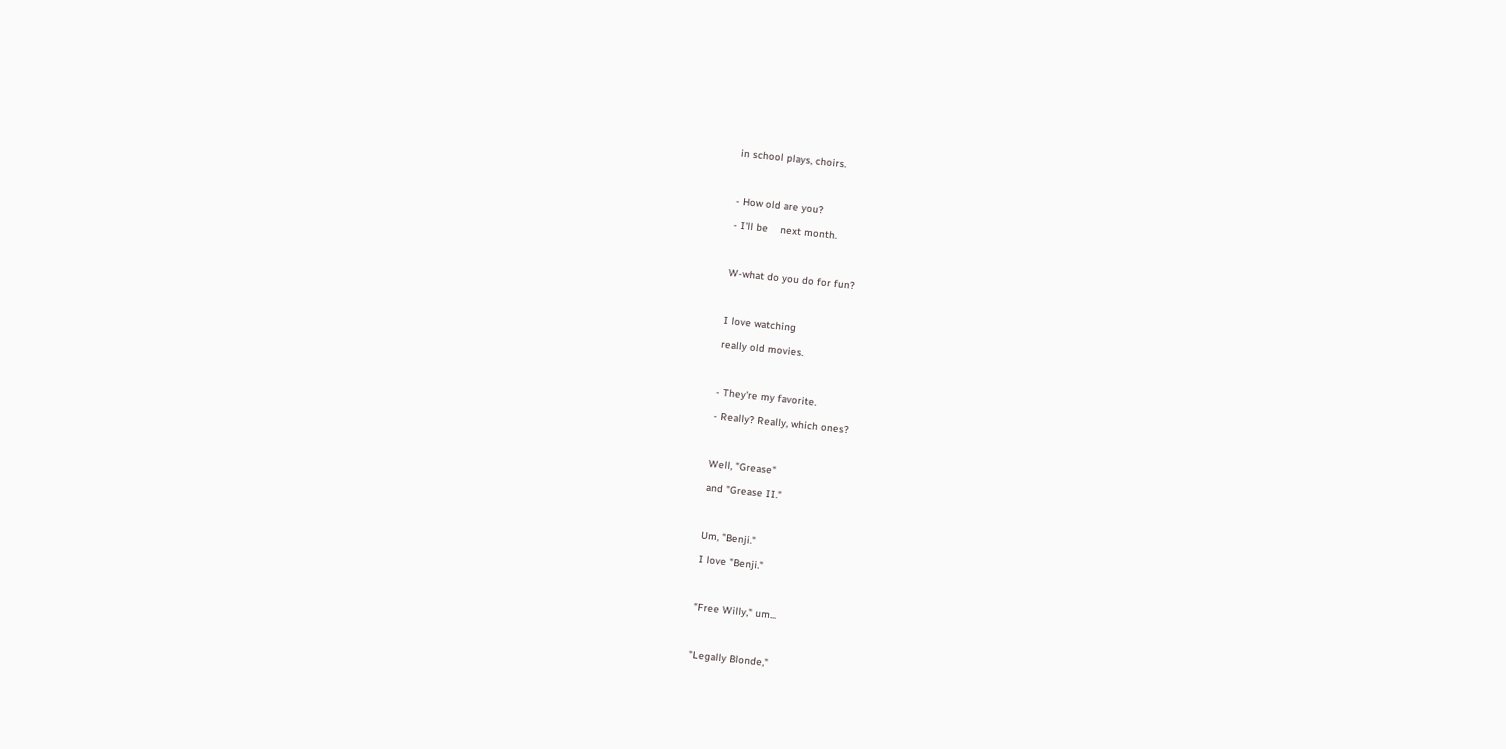in school plays, choirs.



- How old are you?

- I'll be    next month.



W-what do you do for fun?



I love watching

really old movies.



- They're my favorite.

- Really? Really, which ones?



Well, "Grease"

and "Grease II."



Um, "Benji."

I love "Benji."



"Free Willy," um...



"Legally Blonde,"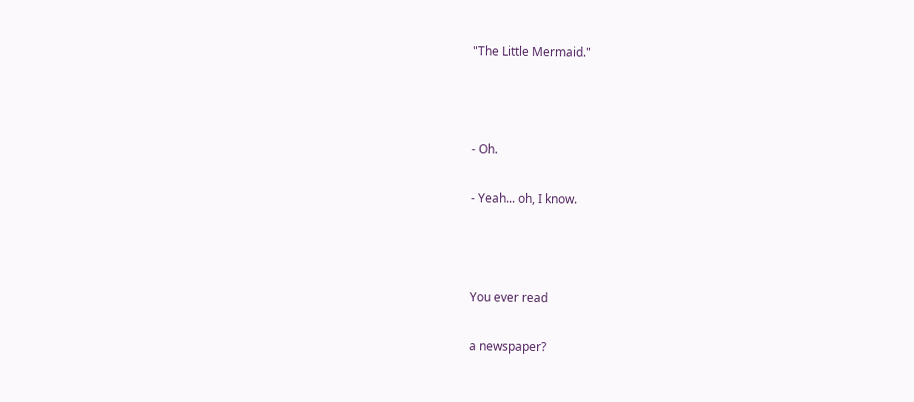"The Little Mermaid."



- Oh.

- Yeah... oh, I know.



You ever read

a newspaper?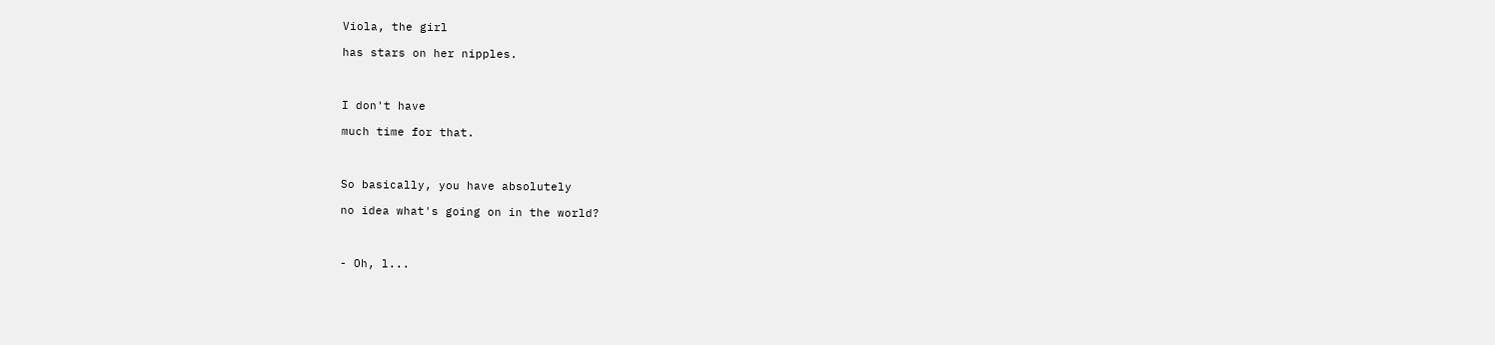Viola, the girl

has stars on her nipples.



I don't have

much time for that.



So basically, you have absolutely

no idea what's going on in the world?



- Oh, l...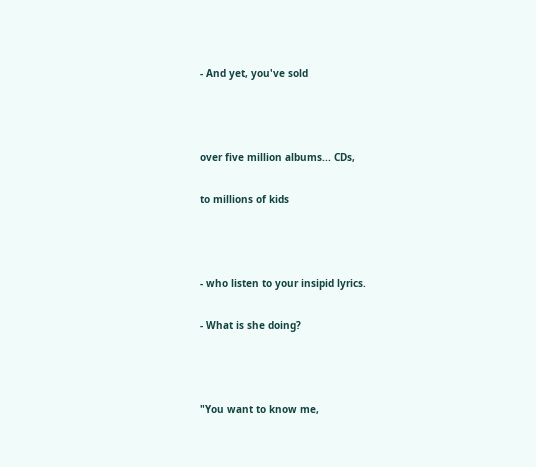- And yet, you've sold



over five million albums... CDs,

to millions of kids



- who listen to your insipid lyrics.

- What is she doing?



"You want to know me,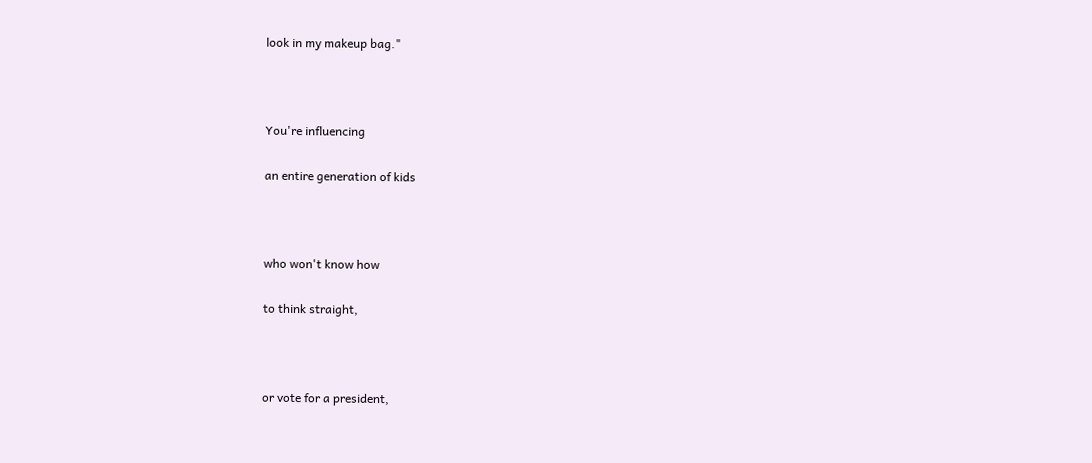look in my makeup bag."



You're influencing

an entire generation of kids



who won't know how

to think straight,



or vote for a president,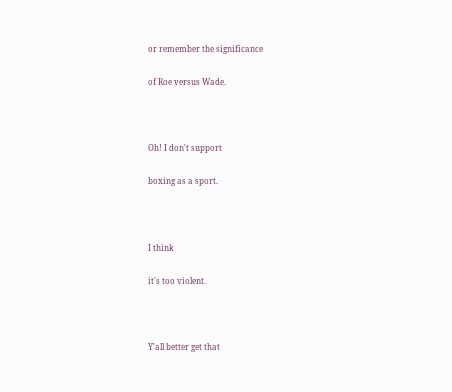or remember the significance

of Roe versus Wade.



Oh! I don't support

boxing as a sport.



I think

it's too violent.



Y'all better get that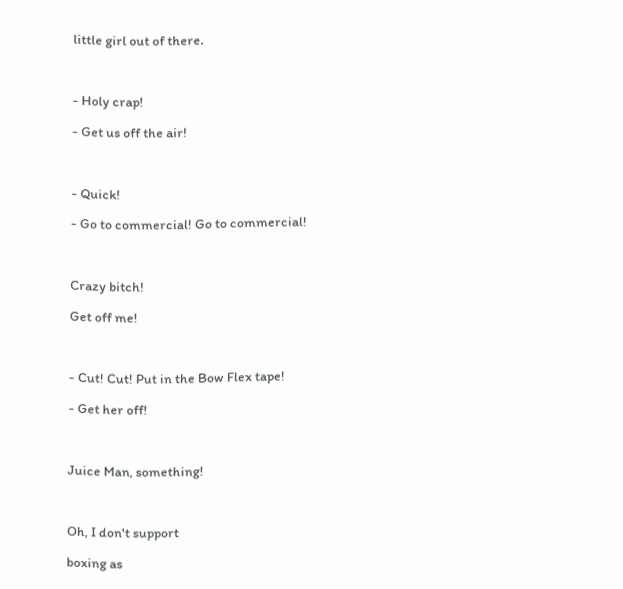little girl out of there.



- Holy crap!

- Get us off the air!



- Quick!

- Go to commercial! Go to commercial!



Crazy bitch!

Get off me!



- Cut! Cut! Put in the Bow Flex tape!

- Get her off!



Juice Man, something!



Oh, I don't support

boxing as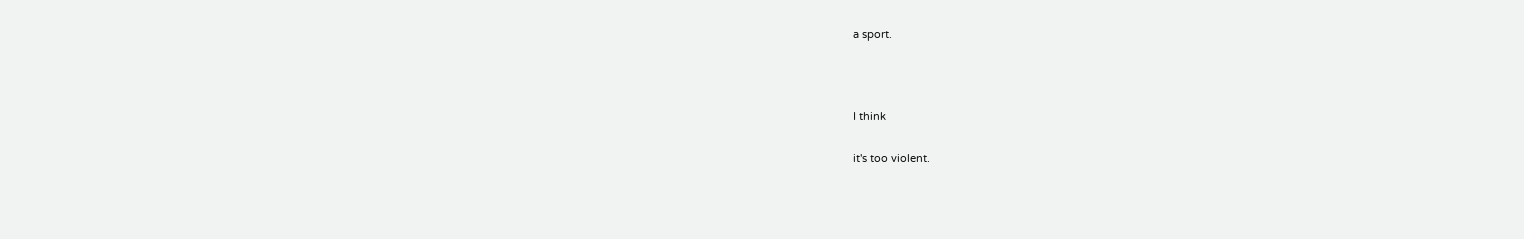a sport.



I think

it's too violent.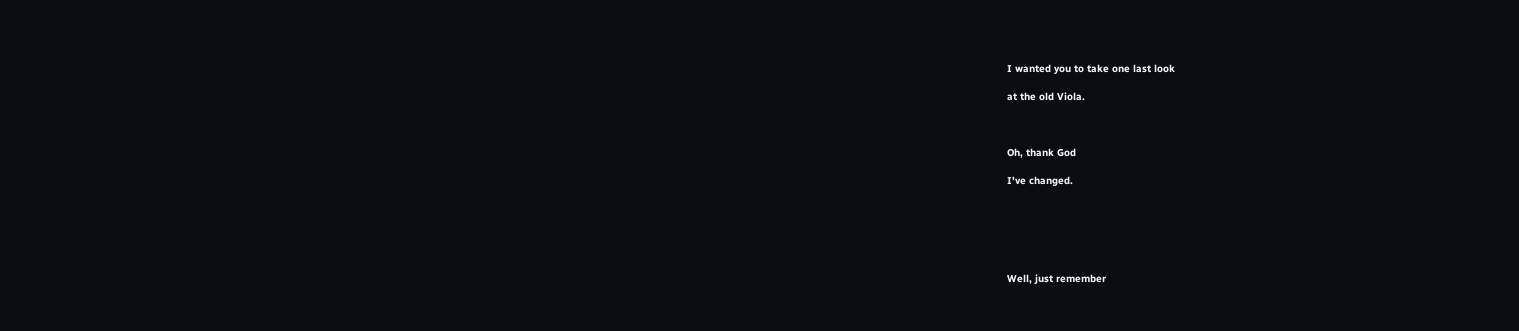I wanted you to take one last look

at the old Viola.



Oh, thank God

I've changed.






Well, just remember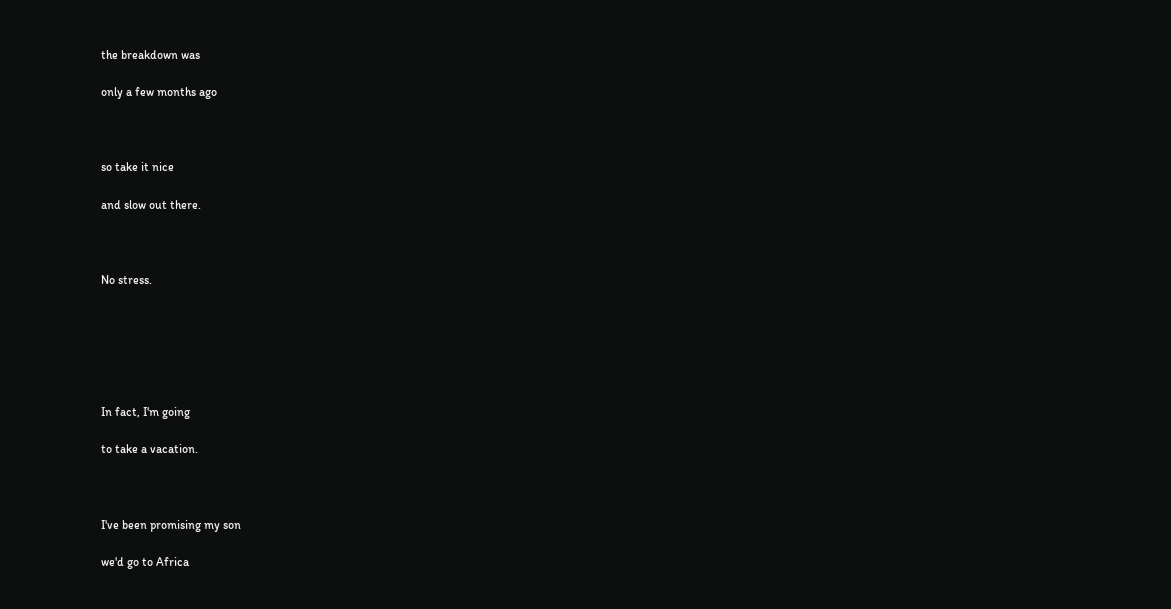the breakdown was

only a few months ago



so take it nice

and slow out there.



No stress.






In fact, I'm going

to take a vacation.



I've been promising my son

we'd go to Africa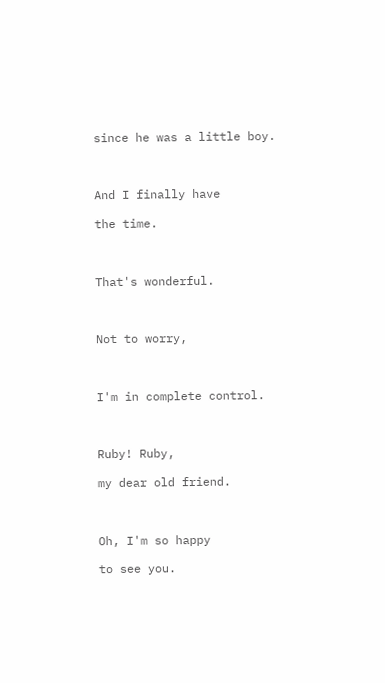since he was a little boy.



And I finally have

the time.



That's wonderful.



Not to worry,



I'm in complete control.



Ruby! Ruby,

my dear old friend.



Oh, I'm so happy

to see you.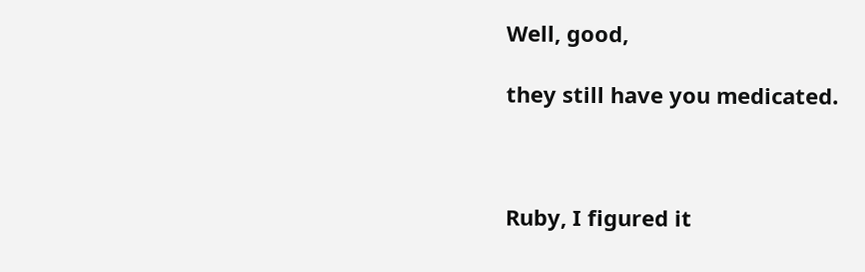Well, good,

they still have you medicated.



Ruby, I figured it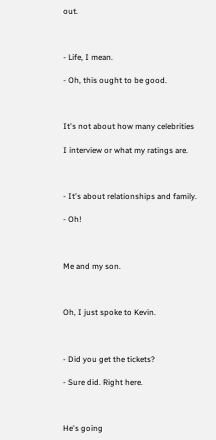out.



- Life, I mean.

- Oh, this ought to be good.



It's not about how many celebrities

I interview or what my ratings are.



- It's about relationships and family.

- Oh!



Me and my son.



Oh, I just spoke to Kevin.



- Did you get the tickets?

- Sure did. Right here.



He's going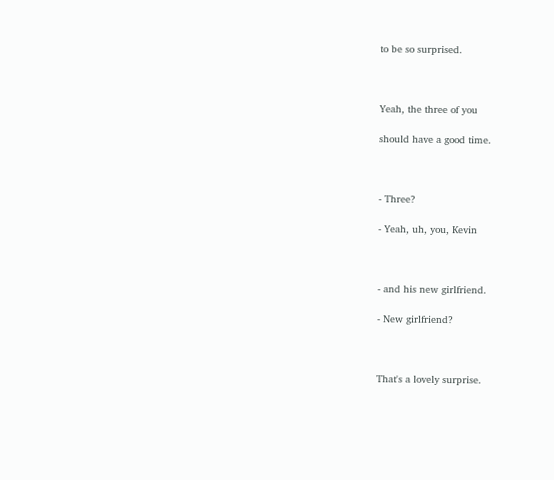to be so surprised.



Yeah, the three of you

should have a good time.



- Three?

- Yeah, uh, you, Kevin



- and his new girlfriend.

- New girlfriend?



That's a lovely surprise.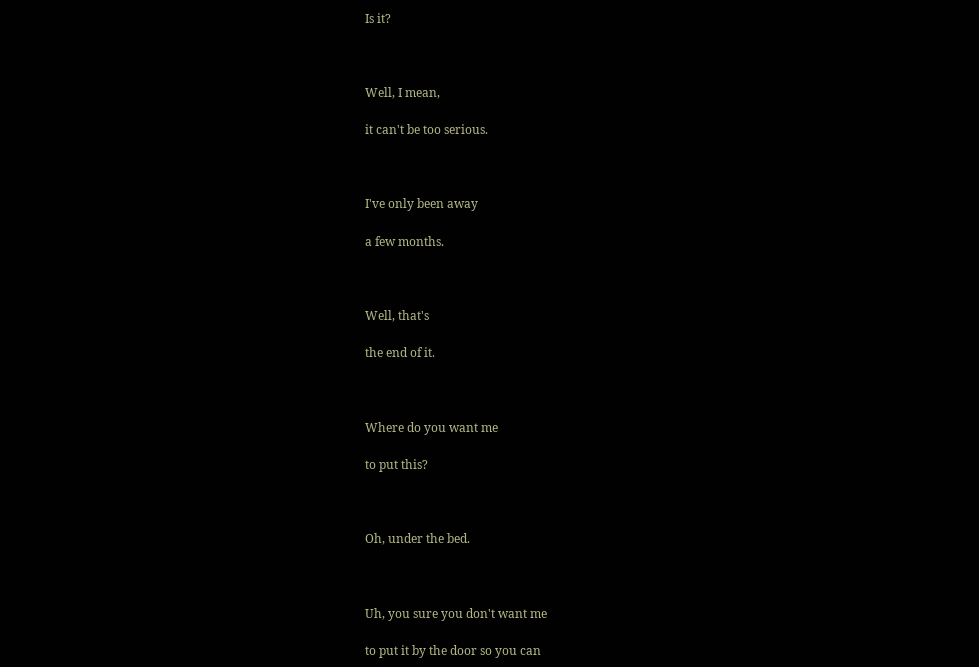Is it?



Well, I mean,

it can't be too serious.



I've only been away

a few months.



Well, that's

the end of it.



Where do you want me

to put this?



Oh, under the bed.



Uh, you sure you don't want me

to put it by the door so you can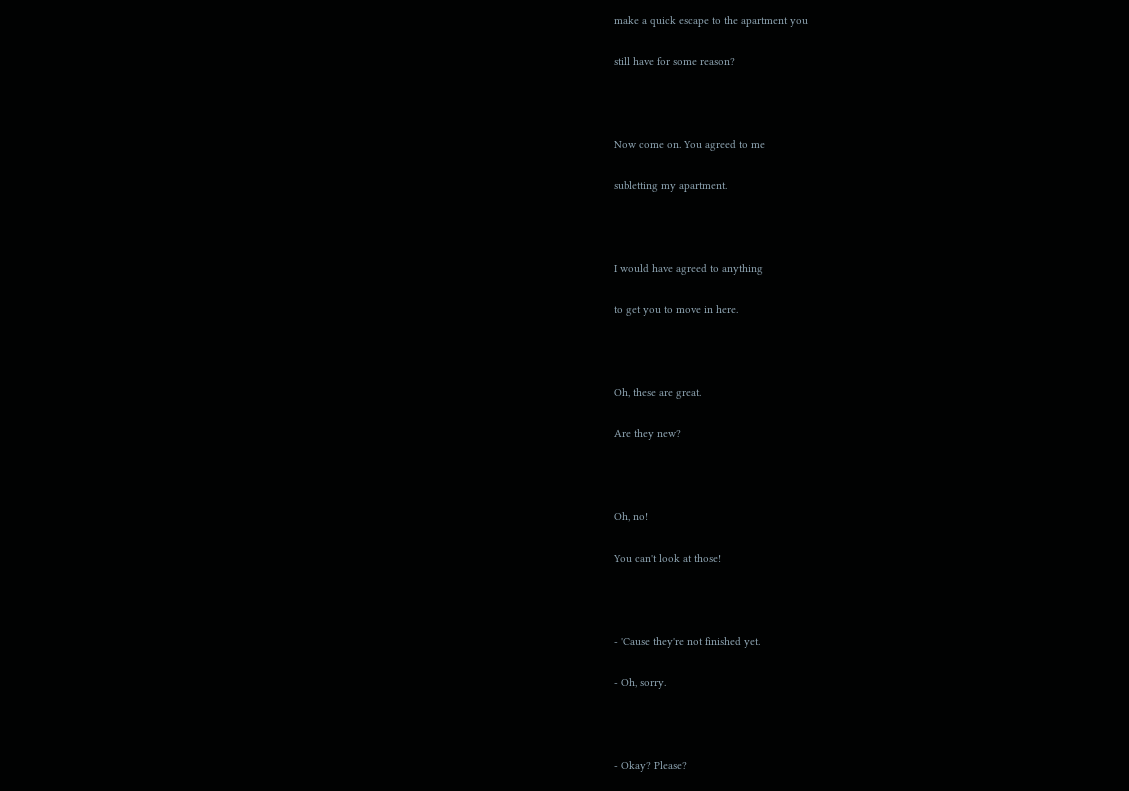make a quick escape to the apartment you

still have for some reason?



Now come on. You agreed to me

subletting my apartment.



I would have agreed to anything

to get you to move in here.



Oh, these are great.

Are they new?



Oh, no!

You can't look at those!



- 'Cause they're not finished yet.

- Oh, sorry.



- Okay? Please?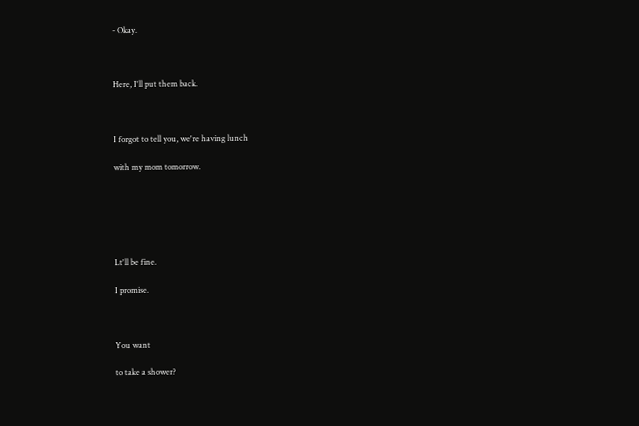- Okay.



Here, I'll put them back.



I forgot to tell you, we're having lunch

with my mom tomorrow.






Lt'll be fine.

I promise.



You want

to take a shower?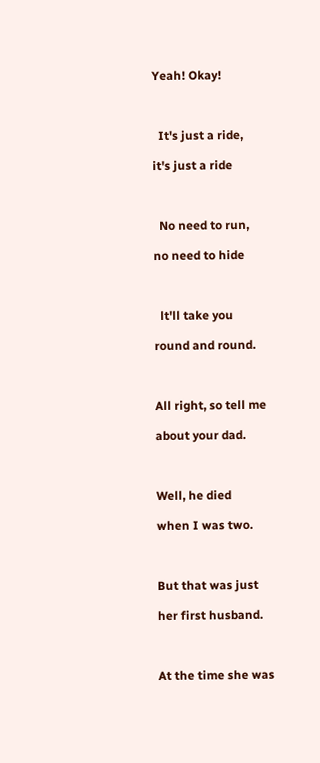Yeah! Okay!



  It's just a ride,

it's just a ride



  No need to run,

no need to hide



  lt'll take you

round and round.



All right, so tell me

about your dad.



Well, he died

when I was two.



But that was just

her first husband.



At the time she was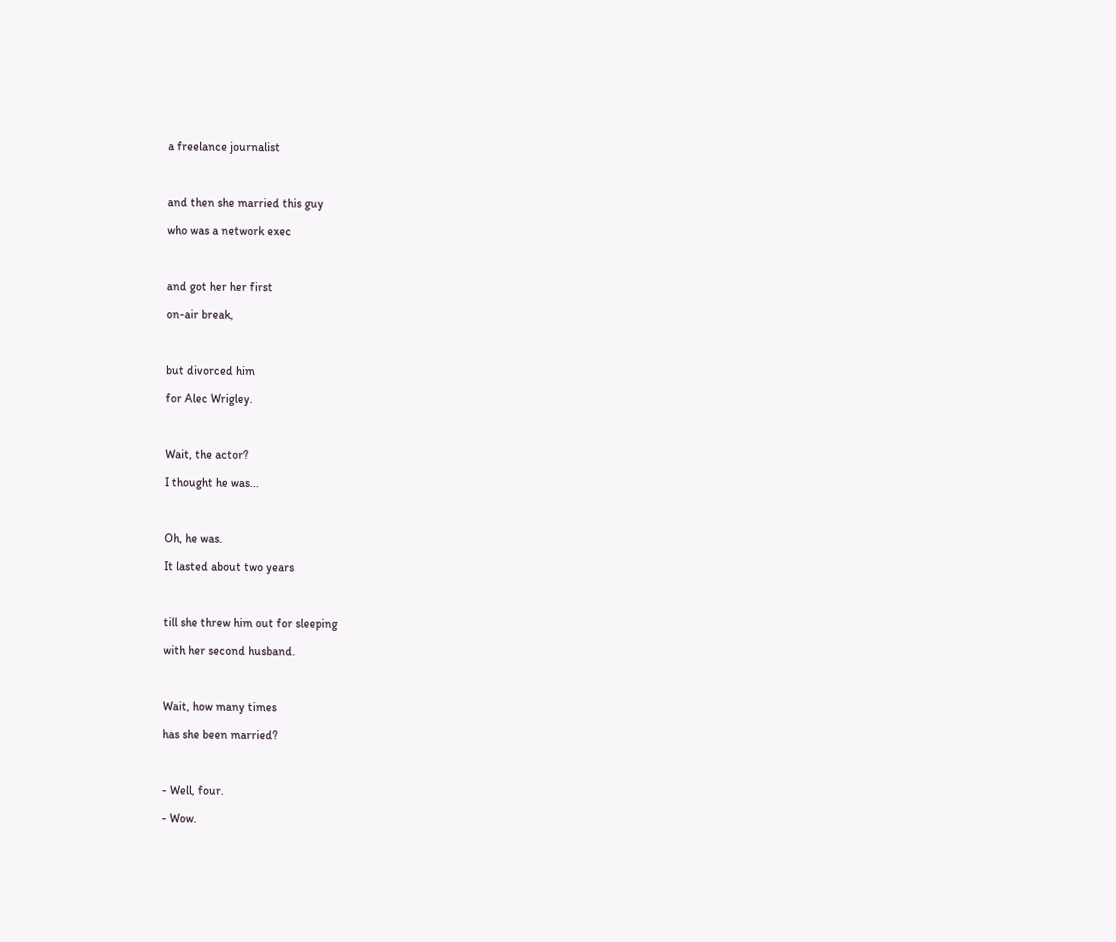a freelance journalist



and then she married this guy

who was a network exec



and got her her first

on-air break,



but divorced him

for Alec Wrigley.



Wait, the actor?

I thought he was...



Oh, he was.

It lasted about two years



till she threw him out for sleeping

with her second husband.



Wait, how many times

has she been married?



- Well, four.

- Wow.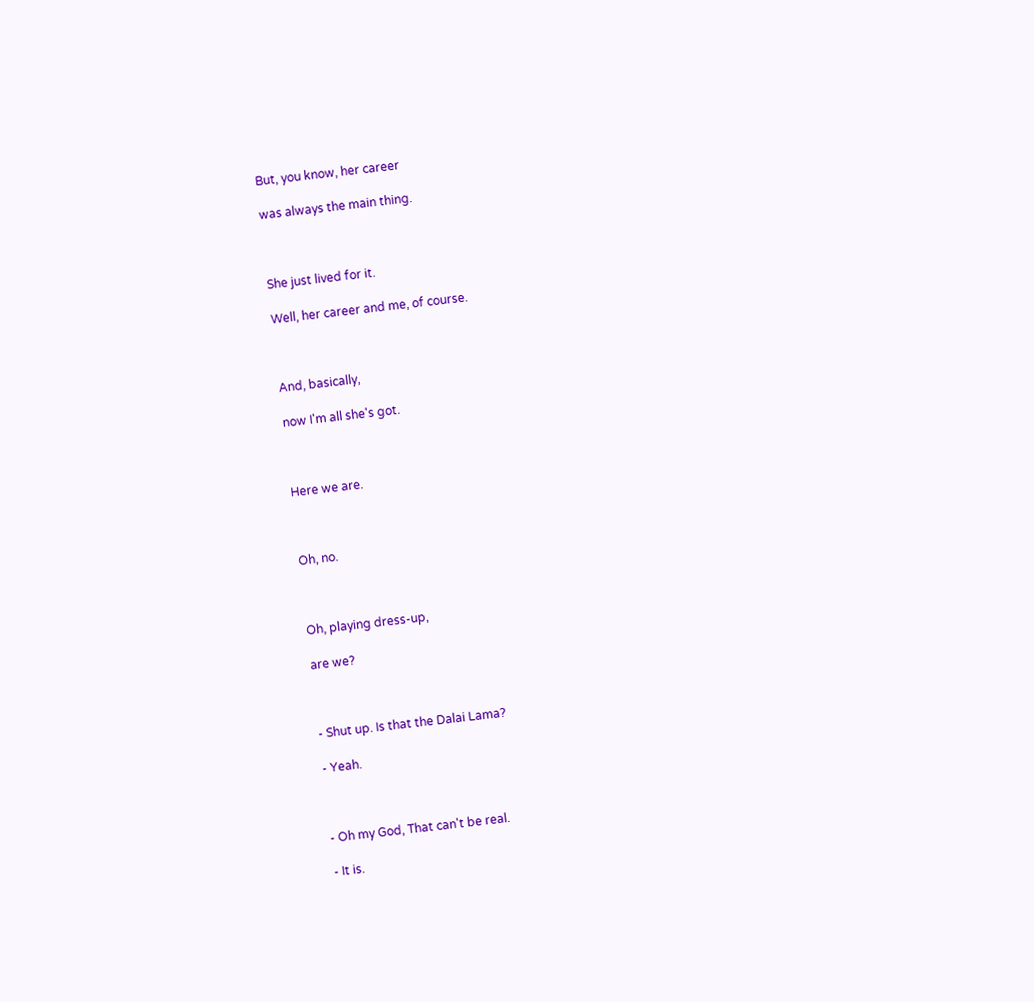But, you know, her career

was always the main thing.



She just lived for it.

Well, her career and me, of course.



And, basically,

now I'm all she's got.



Here we are.



Oh, no.



Oh, playing dress-up,

are we?



- Shut up. Is that the Dalai Lama?

- Yeah.



- Oh my God, That can't be real.

- It is.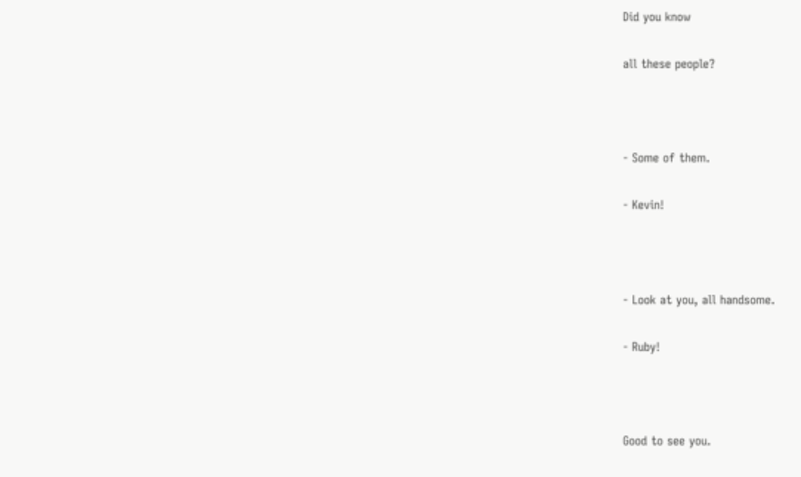Did you know

all these people?



- Some of them.

- Kevin!



- Look at you, all handsome.

- Ruby!



Good to see you.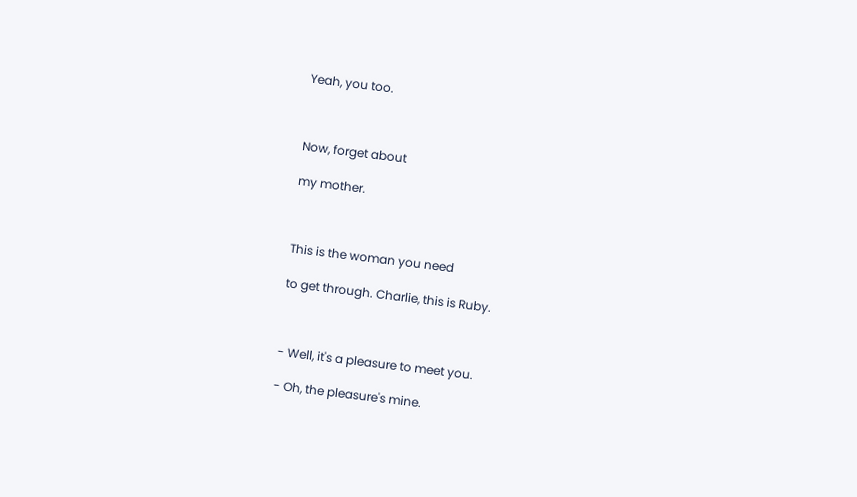Yeah, you too.



Now, forget about

my mother.



This is the woman you need

to get through. Charlie, this is Ruby.



- Well, it's a pleasure to meet you.

- Oh, the pleasure's mine.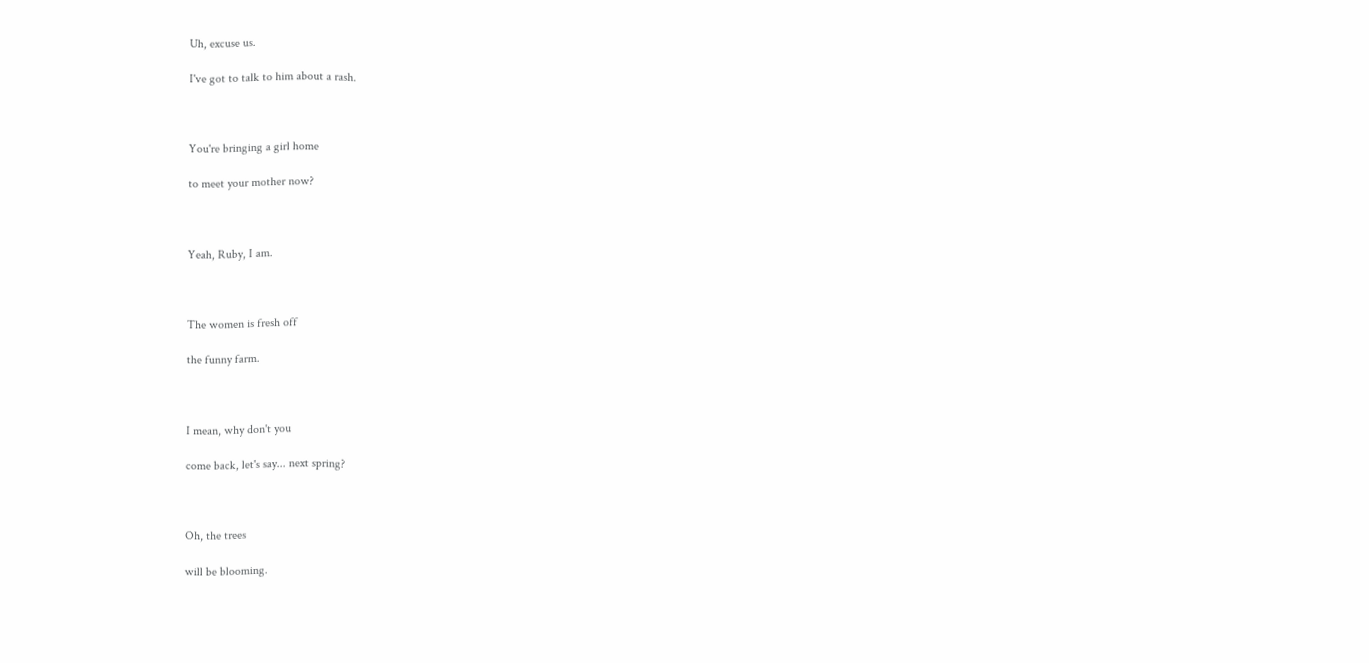Uh, excuse us.

I've got to talk to him about a rash.



You're bringing a girl home

to meet your mother now?



Yeah, Ruby, I am.



The women is fresh off

the funny farm.



I mean, why don't you

come back, let's say... next spring?



Oh, the trees

will be blooming.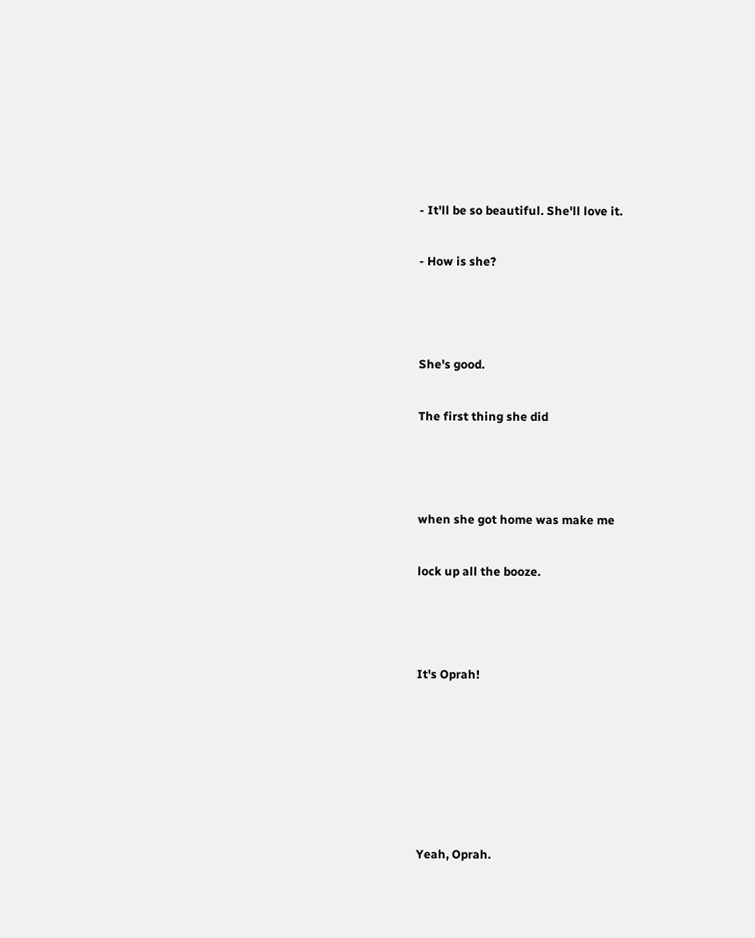- It'll be so beautiful. She'll love it.

- How is she?



She's good.

The first thing she did



when she got home was make me

lock up all the booze.



It's Oprah!






Yeah, Oprah.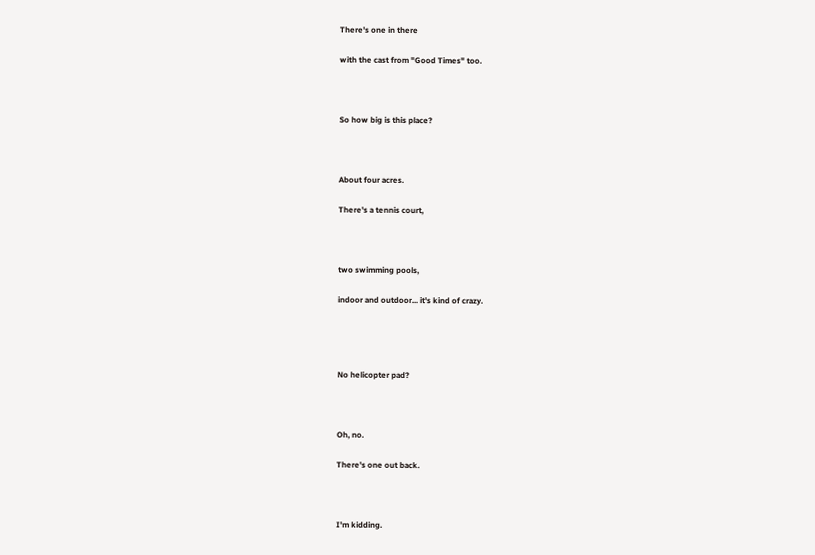There's one in there

with the cast from "Good Times" too.



So how big is this place?



About four acres.

There's a tennis court,



two swimming pools,

indoor and outdoor... it's kind of crazy.




No helicopter pad?



Oh, no.

There's one out back.



I'm kidding.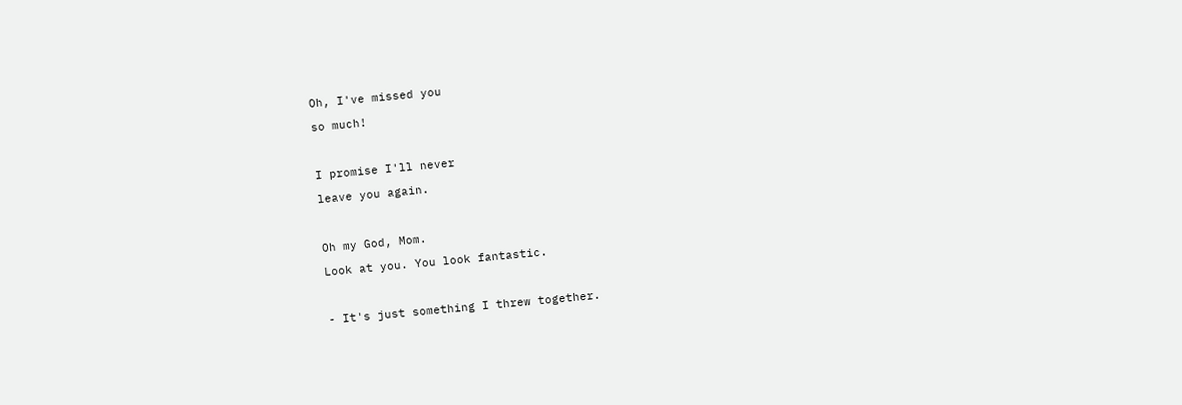Oh, I've missed you

so much!



I promise I'll never

leave you again.



Oh my God, Mom.

Look at you. You look fantastic.



- It's just something I threw together.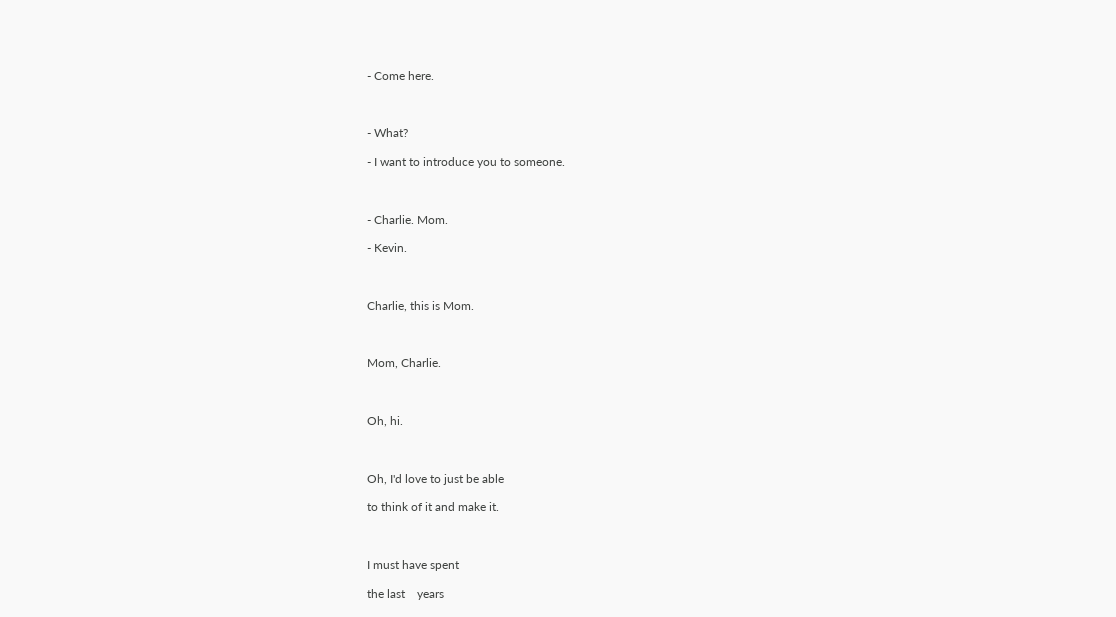- Come here.



- What?

- I want to introduce you to someone.



- Charlie. Mom.

- Kevin.



Charlie, this is Mom.



Mom, Charlie.



Oh, hi.



Oh, I'd love to just be able

to think of it and make it.



I must have spent

the last    years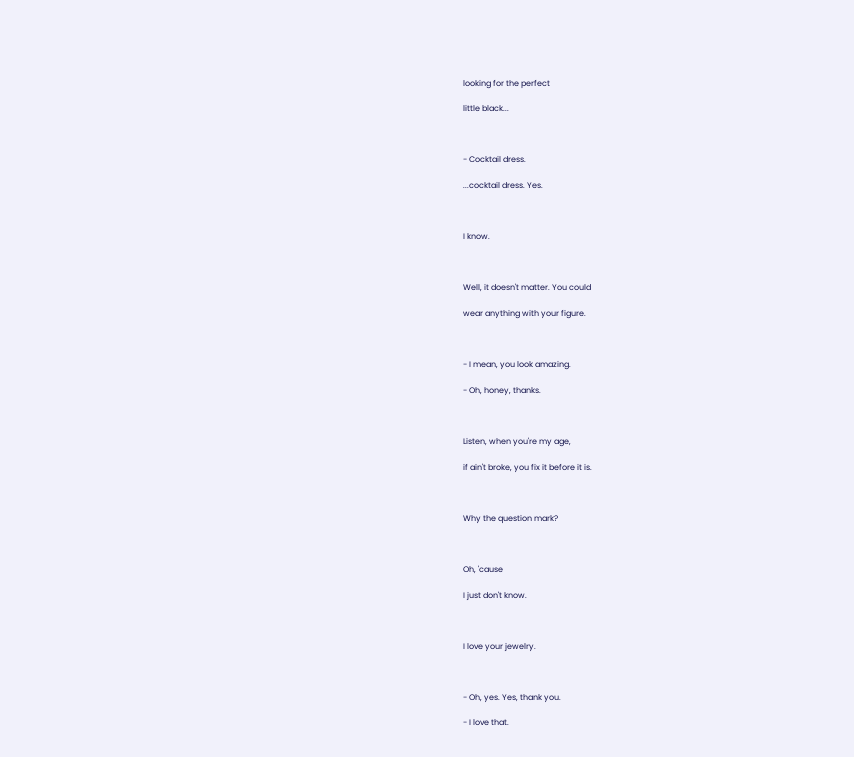looking for the perfect

little black...



- Cocktail dress.

...cocktail dress. Yes.



I know.



Well, it doesn't matter. You could

wear anything with your figure.



- I mean, you look amazing.

- Oh, honey, thanks.



Listen, when you're my age,

if ain't broke, you fix it before it is.



Why the question mark?



Oh, 'cause

I just don't know.



I love your jewelry.



- Oh, yes. Yes, thank you.

- I love that.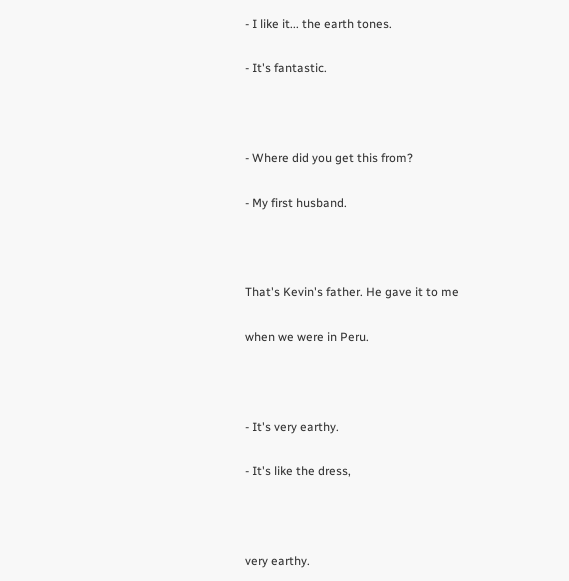- I like it... the earth tones.

- It's fantastic.



- Where did you get this from?

- My first husband.



That's Kevin's father. He gave it to me

when we were in Peru.



- It's very earthy.

- It's like the dress,



very earthy.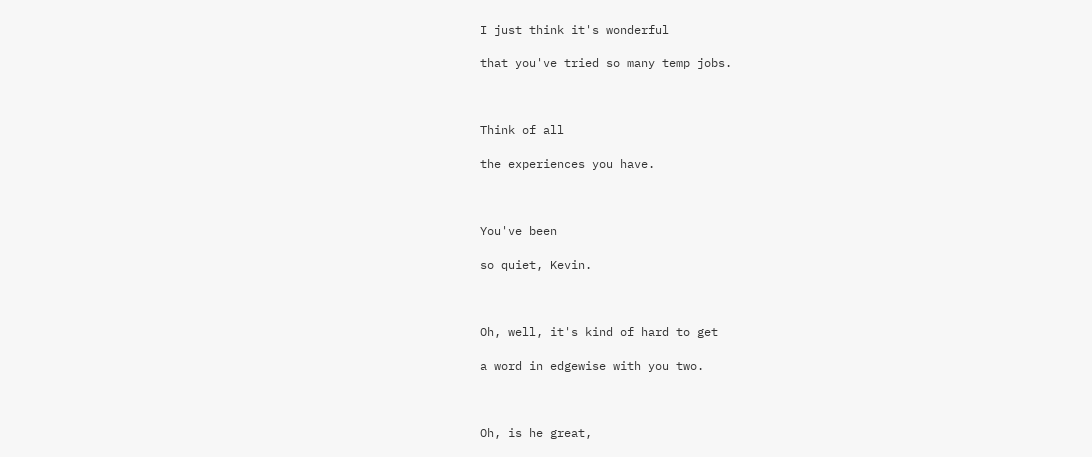I just think it's wonderful

that you've tried so many temp jobs.



Think of all

the experiences you have.



You've been

so quiet, Kevin.



Oh, well, it's kind of hard to get

a word in edgewise with you two.



Oh, is he great,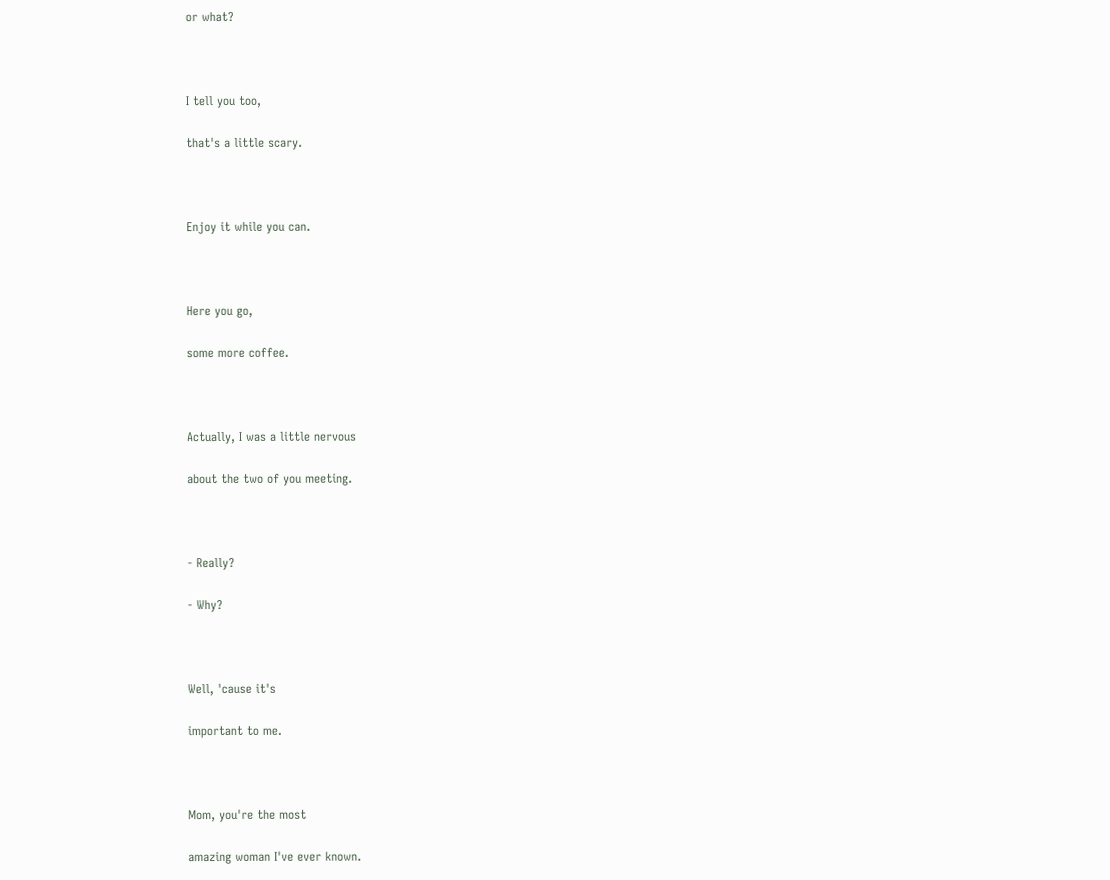or what?



I tell you too,

that's a little scary.



Enjoy it while you can.



Here you go,

some more coffee.



Actually, I was a little nervous

about the two of you meeting.



- Really?

- Why?



Well, 'cause it's

important to me.



Mom, you're the most

amazing woman I've ever known.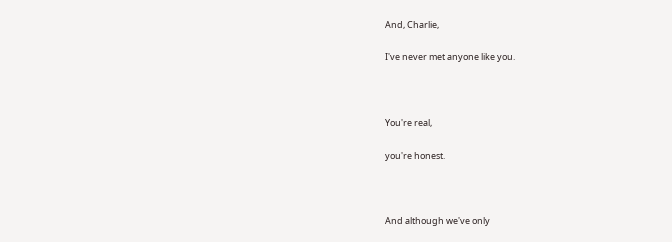And, Charlie,

I've never met anyone like you.



You're real,

you're honest.



And although we've only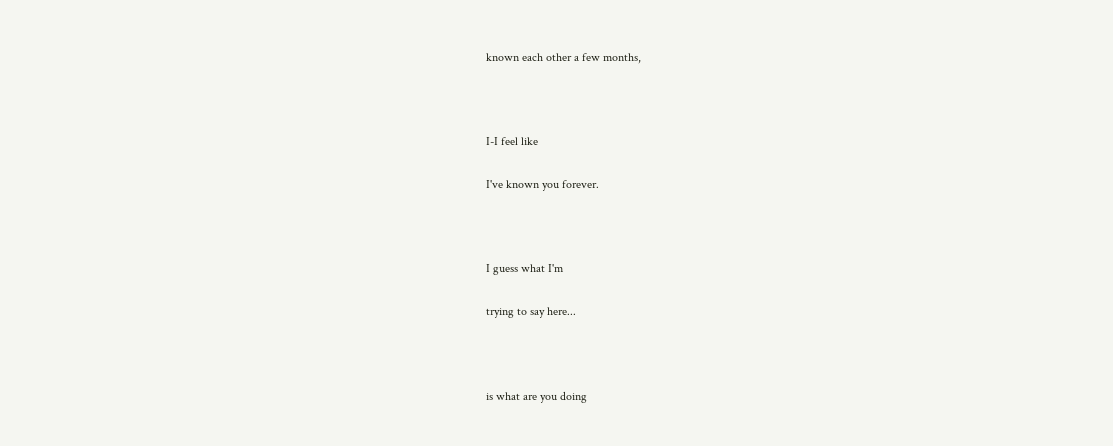known each other a few months,



I-I feel like

I've known you forever.



I guess what I'm

trying to say here...



is what are you doing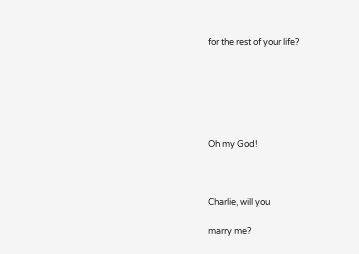for the rest of your life?






Oh my God!



Charlie, will you

marry me?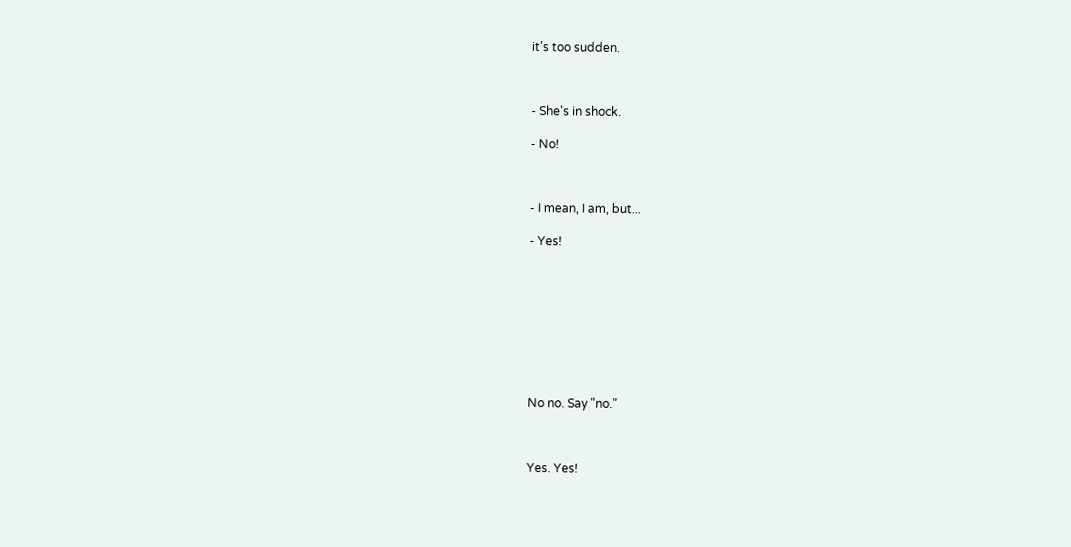it's too sudden.



- She's in shock.

- No!



- I mean, I am, but...

- Yes!









No no. Say "no."



Yes. Yes!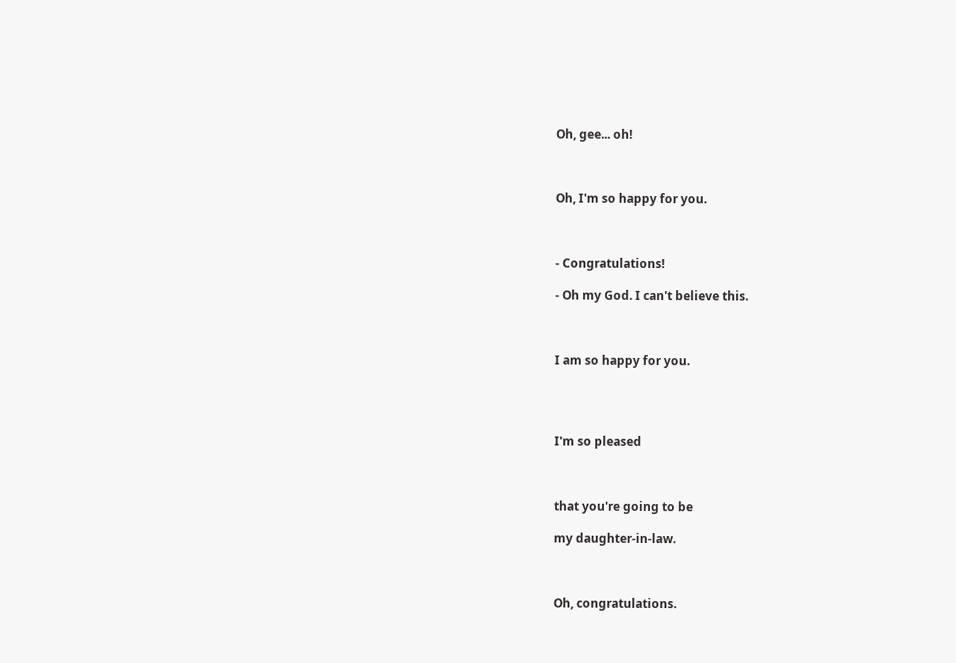Oh, gee... oh!



Oh, I'm so happy for you.



- Congratulations!

- Oh my God. I can't believe this.



I am so happy for you.




I'm so pleased



that you're going to be

my daughter-in-law.



Oh, congratulations.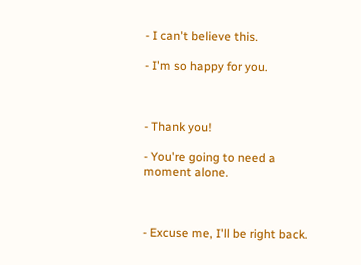- I can't believe this.

- I'm so happy for you.



- Thank you!

- You're going to need a moment alone.



- Excuse me, I'll be right back.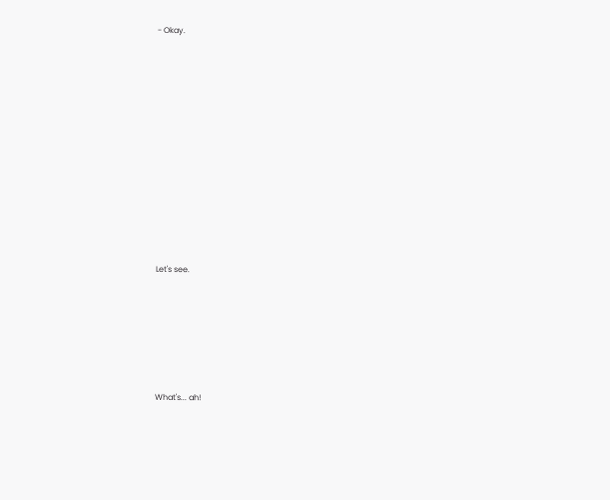- Okay.












Let's see.






What's... ah!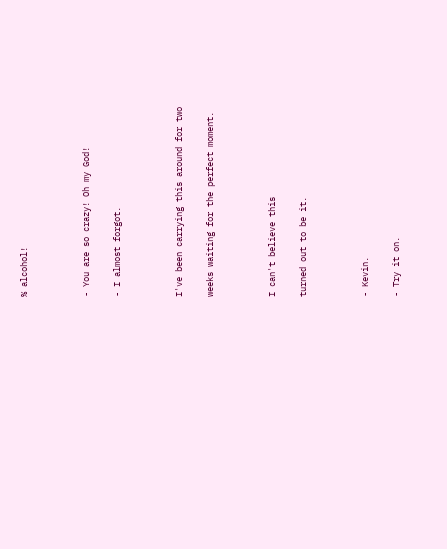% alcohol!



- You are so crazy! Oh my God!

- I almost forgot.



I've been carrying this around for two

weeks waiting for the perfect moment.



I can't believe this

turned out to be it.



- Kevin.

- Try it on.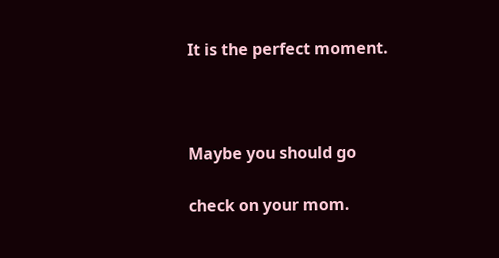It is the perfect moment.



Maybe you should go

check on your mom.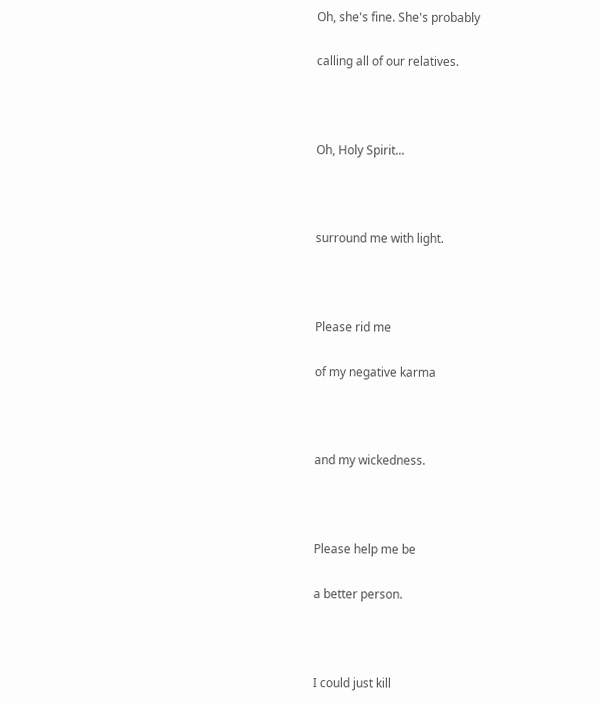Oh, she's fine. She's probably

calling all of our relatives.



Oh, Holy Spirit...



surround me with light.



Please rid me

of my negative karma



and my wickedness.



Please help me be

a better person.



I could just kill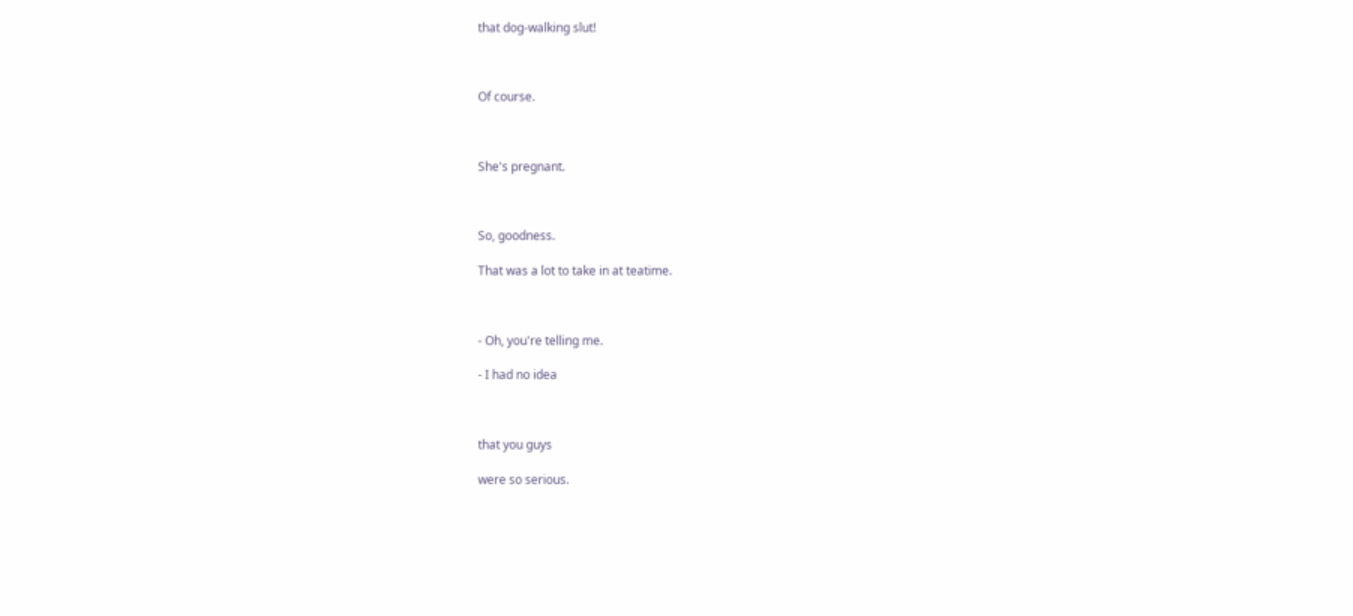that dog-walking slut!



Of course.



She's pregnant.



So, goodness.

That was a lot to take in at teatime.



- Oh, you're telling me.

- I had no idea



that you guys

were so serious.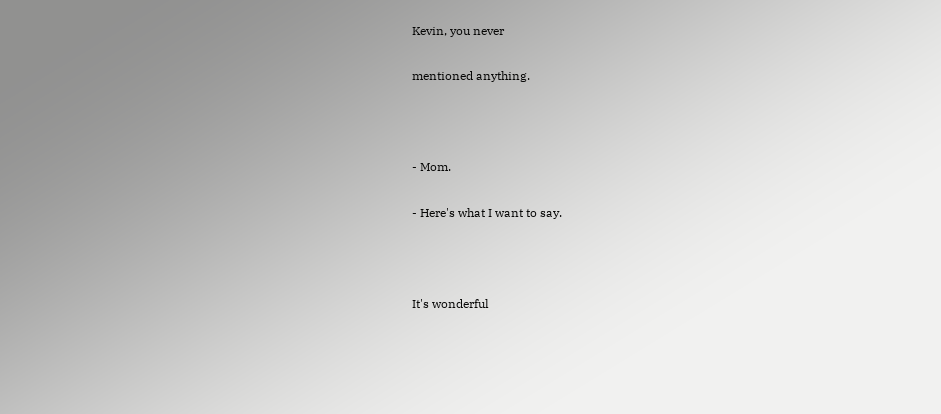Kevin, you never

mentioned anything.



- Mom.

- Here's what I want to say.



It's wonderful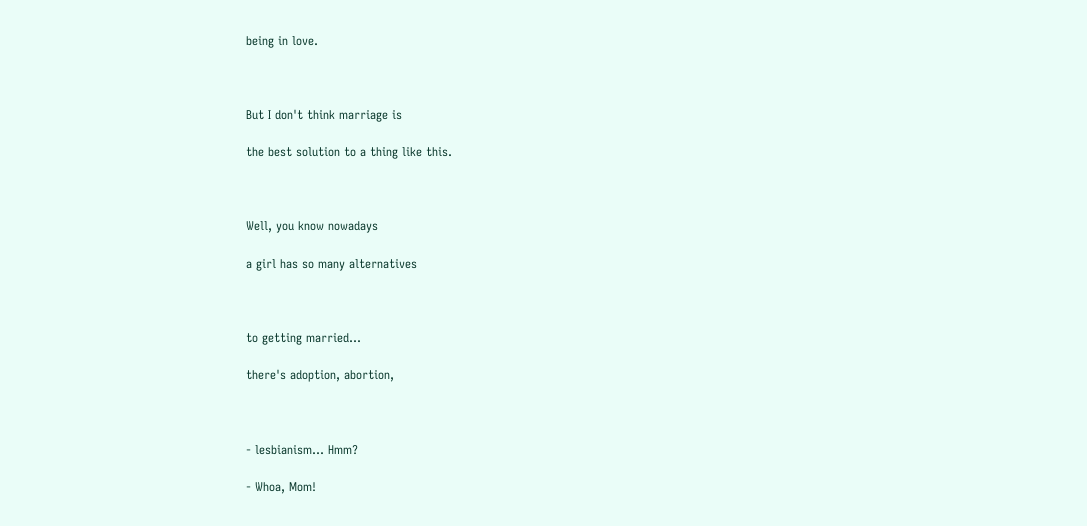being in love.



But I don't think marriage is

the best solution to a thing like this.



Well, you know nowadays

a girl has so many alternatives



to getting married...

there's adoption, abortion,



- lesbianism... Hmm?

- Whoa, Mom!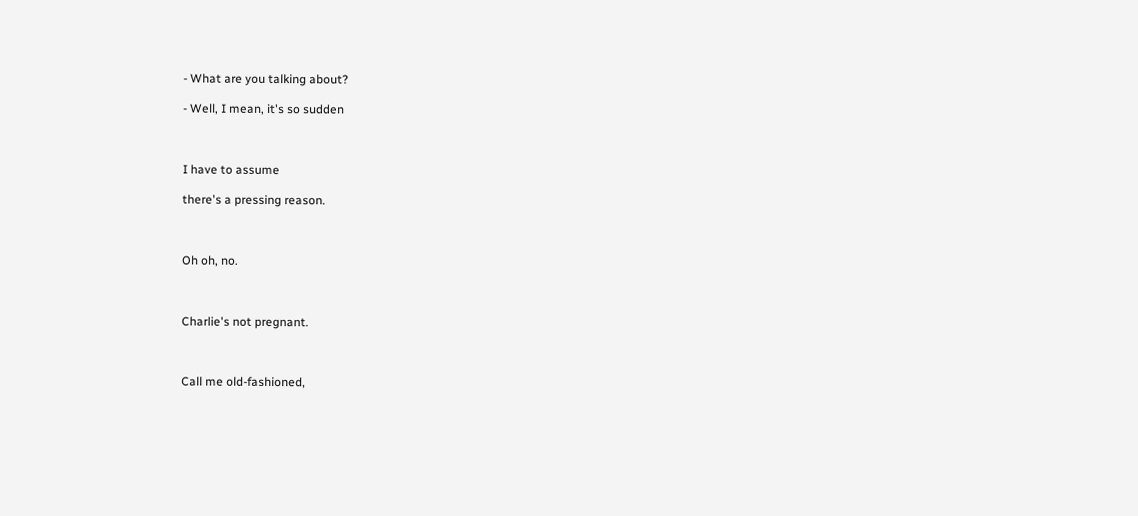- What are you talking about?

- Well, I mean, it's so sudden



I have to assume

there's a pressing reason.



Oh oh, no.



Charlie's not pregnant.



Call me old-fashioned,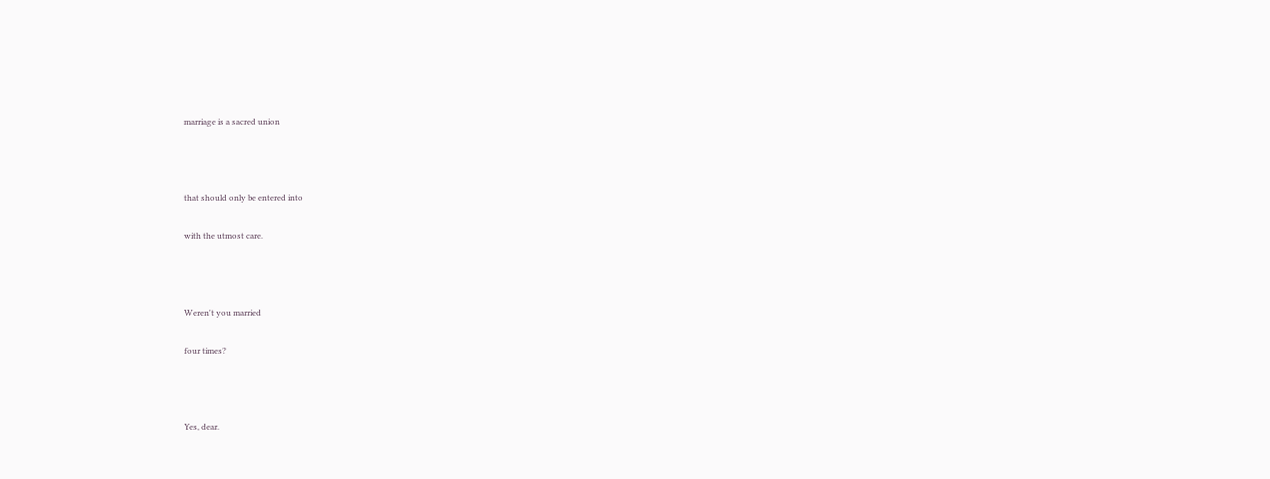marriage is a sacred union



that should only be entered into

with the utmost care.



Weren't you married

four times?



Yes, dear.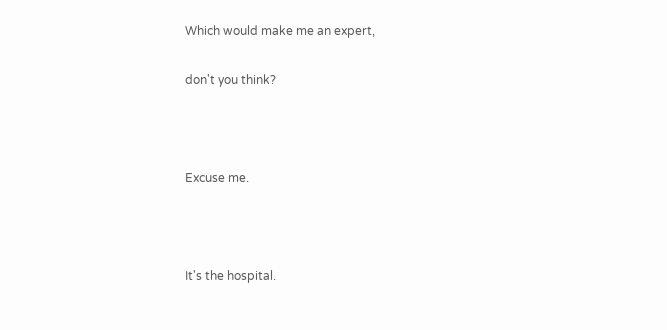Which would make me an expert,

don't you think?



Excuse me.



It's the hospital.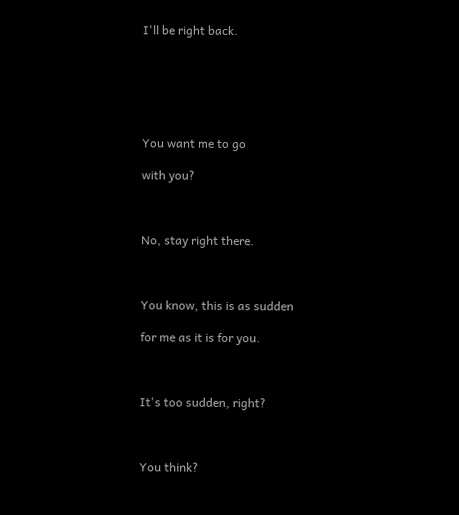I'll be right back.






You want me to go

with you?



No, stay right there.



You know, this is as sudden

for me as it is for you.



It's too sudden, right?



You think?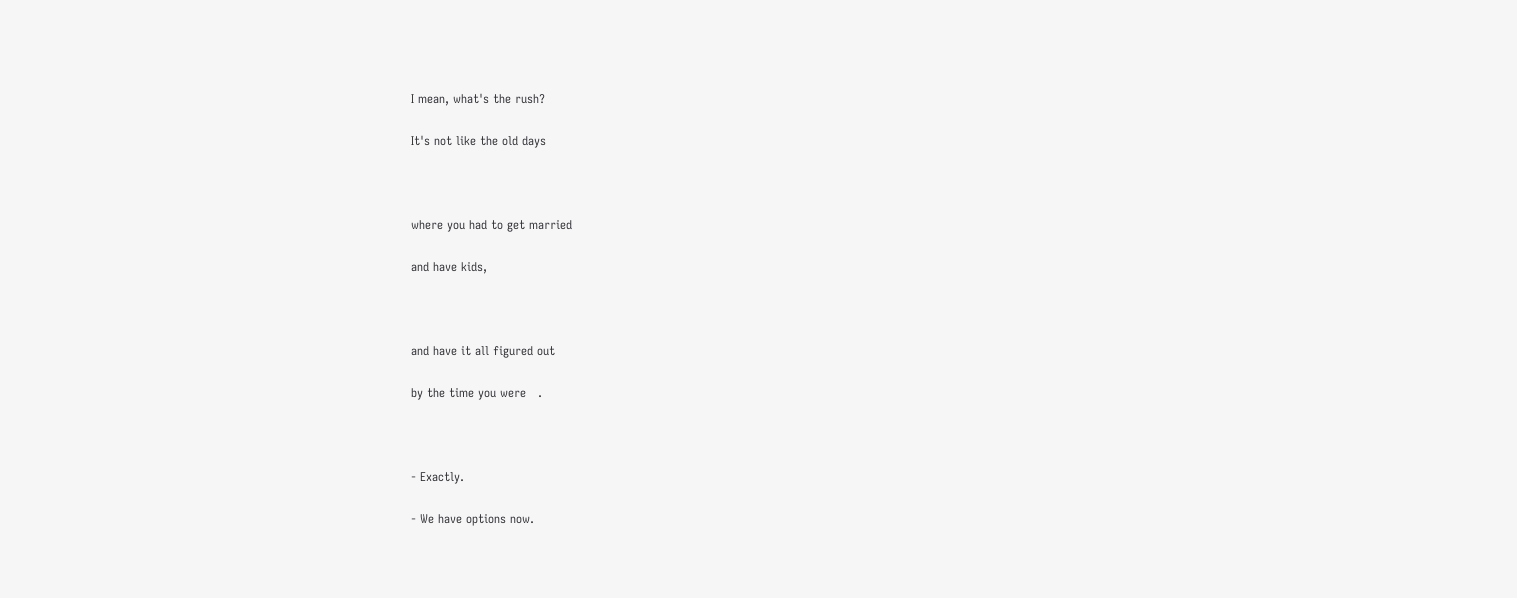I mean, what's the rush?

It's not like the old days



where you had to get married

and have kids,



and have it all figured out

by the time you were   .



- Exactly.

- We have options now.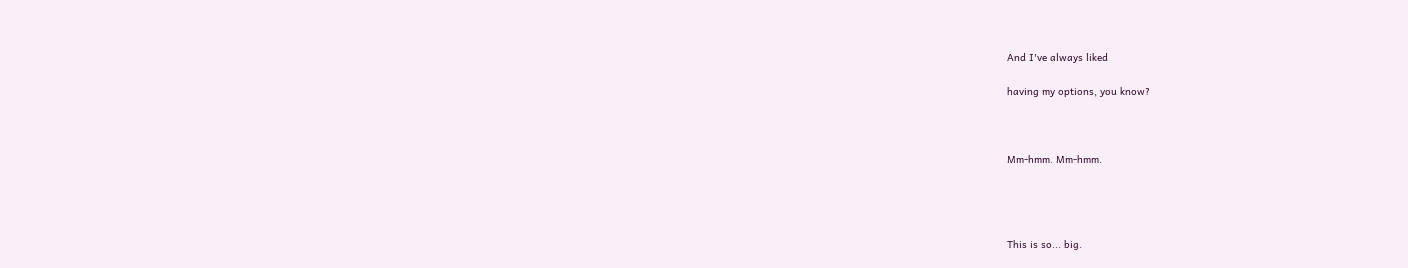And I've always liked

having my options, you know?



Mm-hmm. Mm-hmm.




This is so... big.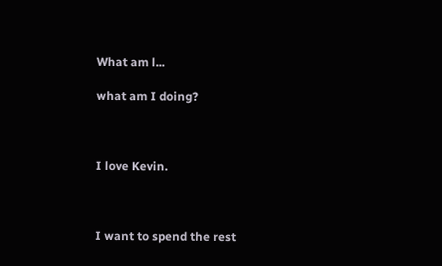What am l...

what am I doing?



I love Kevin.



I want to spend the rest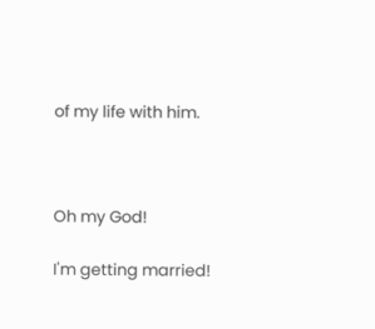of my life with him.



Oh my God!

I'm getting married!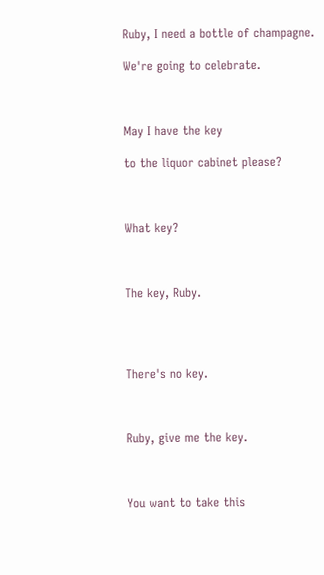Ruby, I need a bottle of champagne.

We're going to celebrate.



May I have the key

to the liquor cabinet please?



What key?



The key, Ruby.




There's no key.



Ruby, give me the key.



You want to take this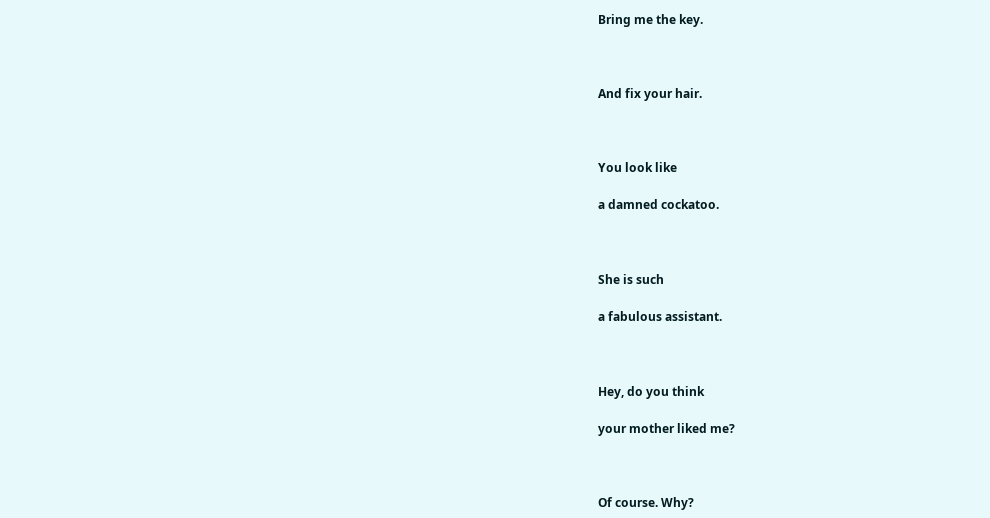Bring me the key.



And fix your hair.



You look like

a damned cockatoo.



She is such

a fabulous assistant.



Hey, do you think

your mother liked me?



Of course. Why?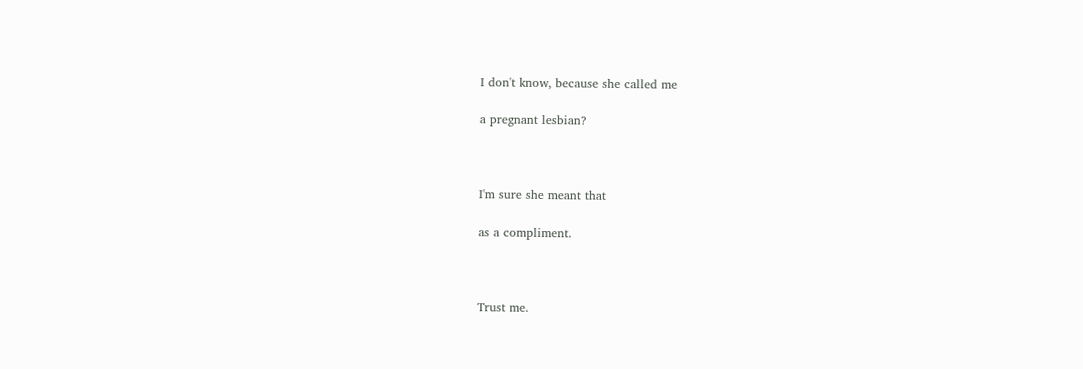I don't know, because she called me

a pregnant lesbian?



I'm sure she meant that

as a compliment.



Trust me.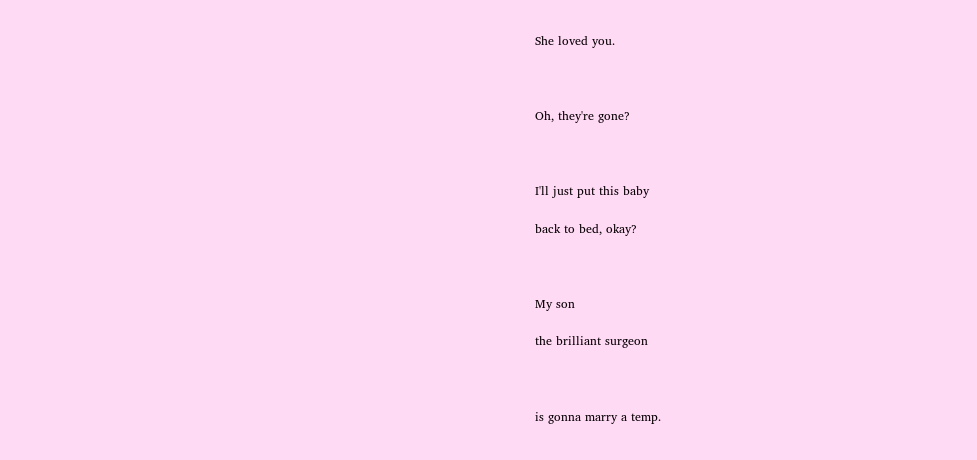She loved you.



Oh, they're gone?



I'll just put this baby

back to bed, okay?



My son

the brilliant surgeon



is gonna marry a temp.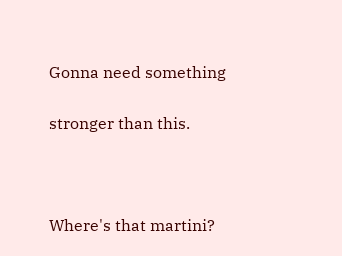Gonna need something

stronger than this.



Where's that martini?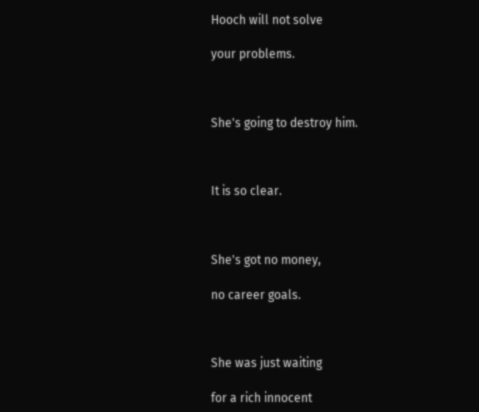Hooch will not solve

your problems.



She's going to destroy him.



It is so clear.



She's got no money,

no career goals.



She was just waiting

for a rich innocent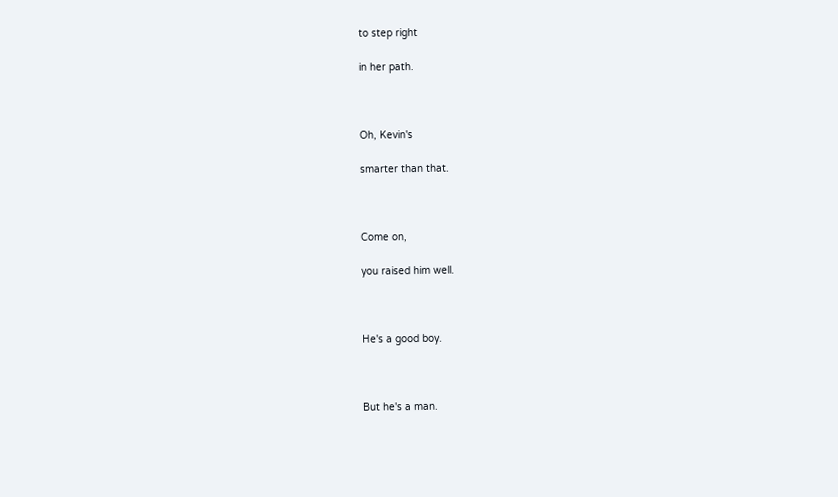to step right

in her path.



Oh, Kevin's

smarter than that.



Come on,

you raised him well.



He's a good boy.



But he's a man.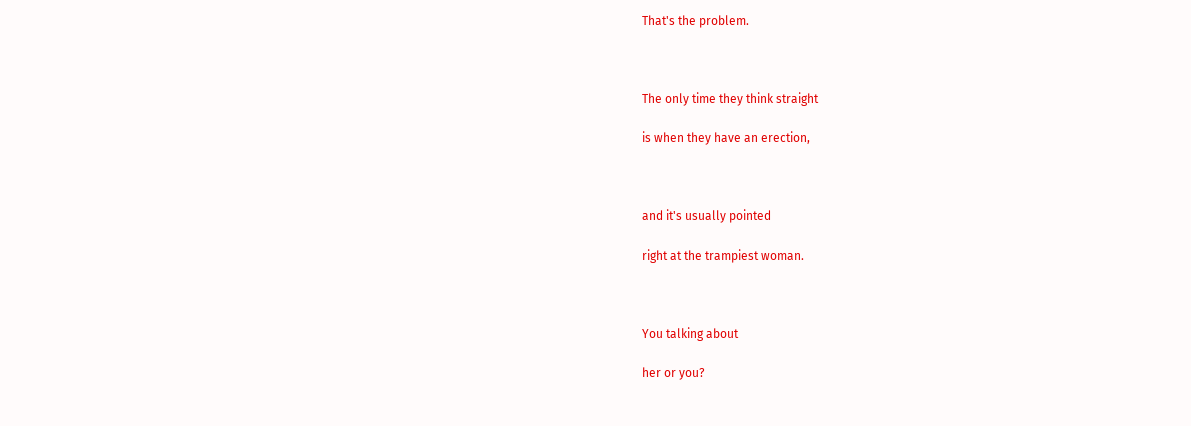That's the problem.



The only time they think straight

is when they have an erection,



and it's usually pointed

right at the trampiest woman.



You talking about

her or you?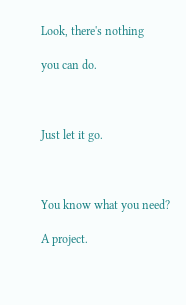Look, there's nothing

you can do.



Just let it go.



You know what you need?

A project.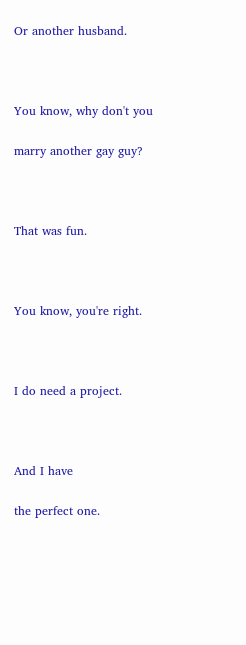Or another husband.



You know, why don't you

marry another gay guy?



That was fun.



You know, you're right.



I do need a project.



And I have

the perfect one.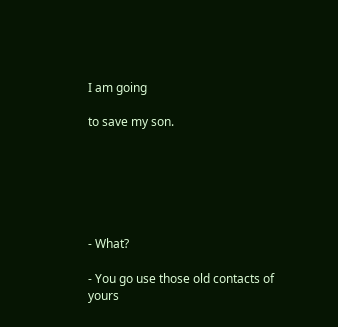I am going

to save my son.






- What?

- You go use those old contacts of yours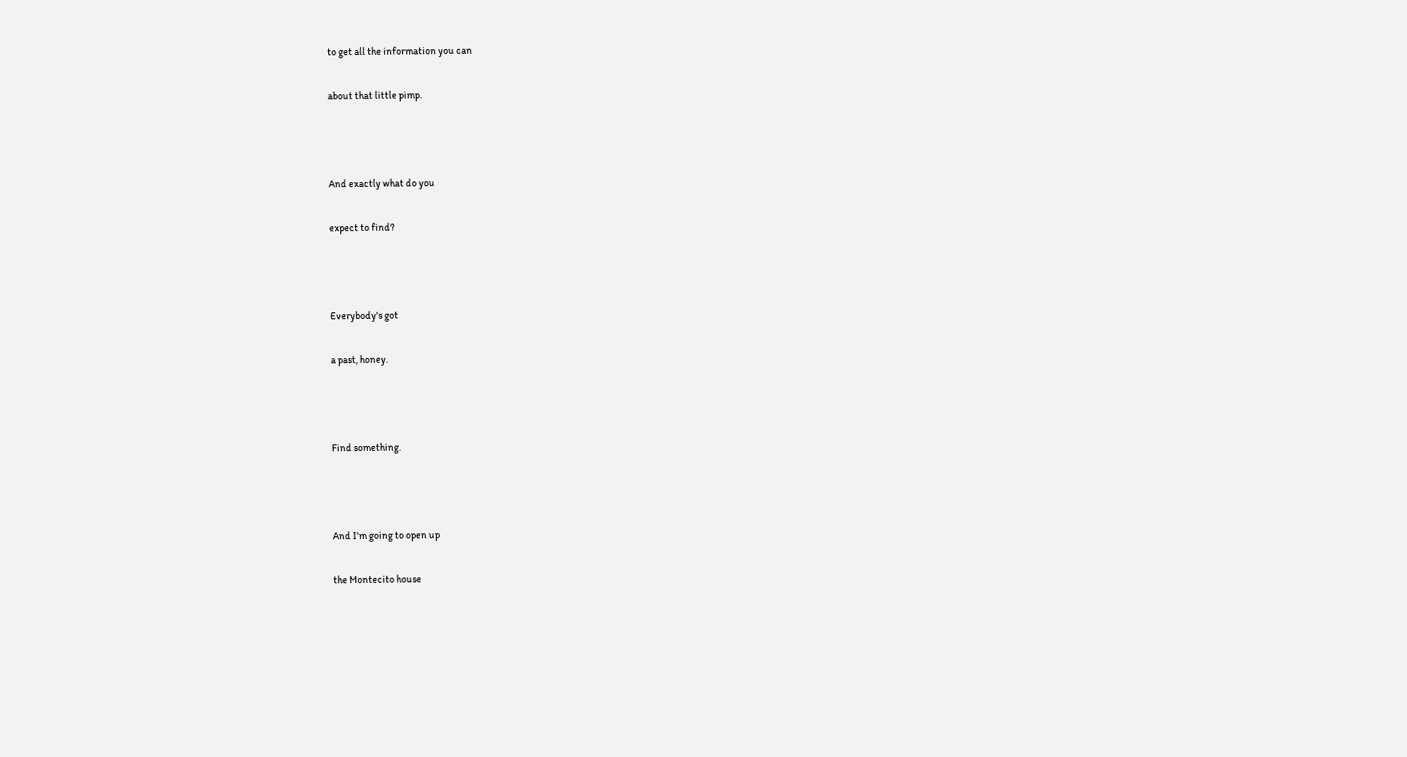to get all the information you can

about that little pimp.



And exactly what do you

expect to find?



Everybody's got

a past, honey.



Find something.



And I'm going to open up

the Montecito house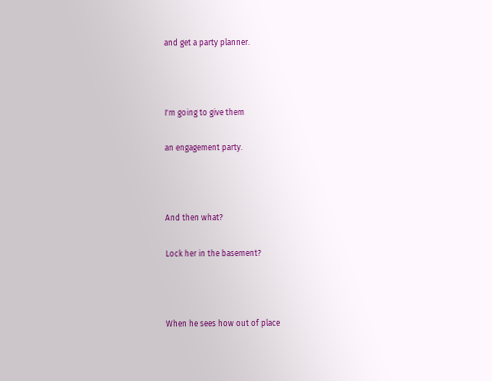and get a party planner.



I'm going to give them

an engagement party.



And then what?

Lock her in the basement?



When he sees how out of place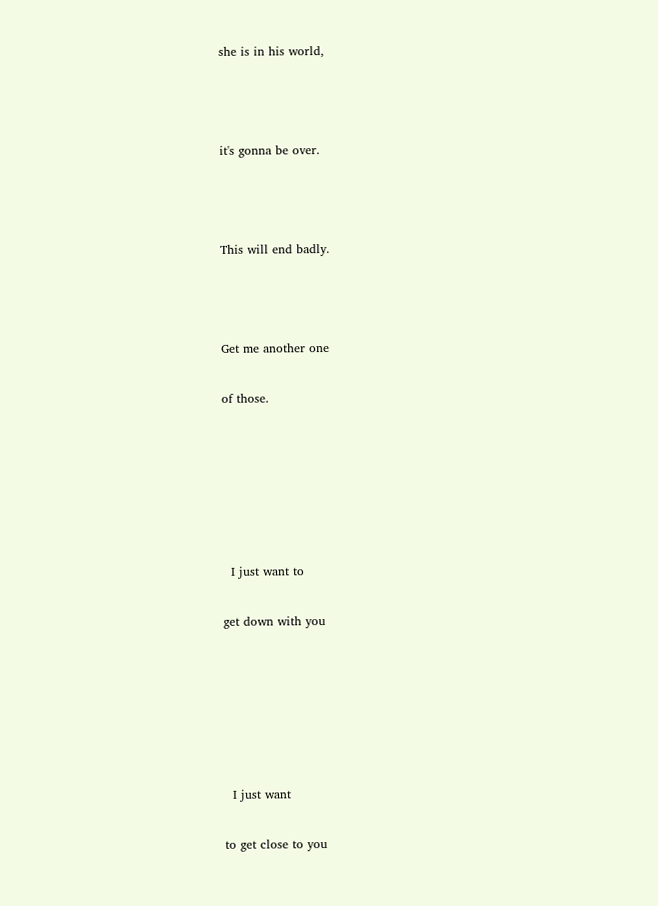she is in his world,



it's gonna be over.



This will end badly.



Get me another one

of those.






  I just want to

get down with you






  I just want

to get close to you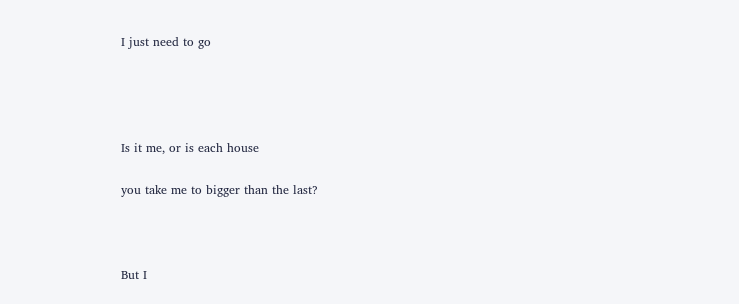I just need to go




Is it me, or is each house

you take me to bigger than the last?



But I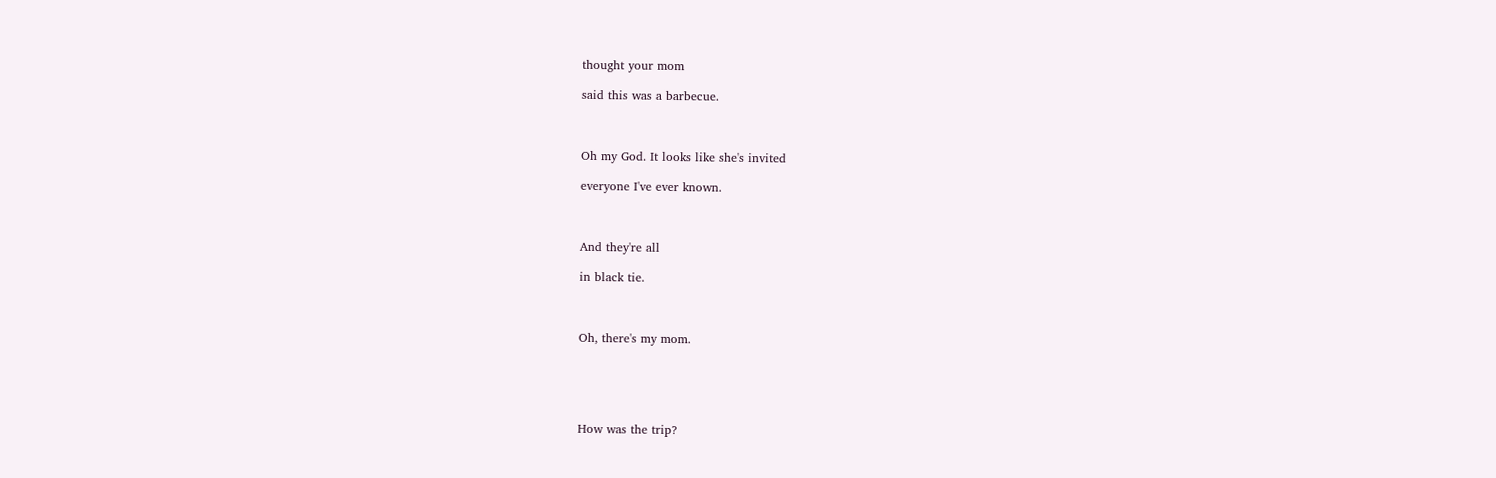thought your mom

said this was a barbecue.



Oh my God. It looks like she's invited

everyone I've ever known.



And they're all

in black tie.



Oh, there's my mom.





How was the trip?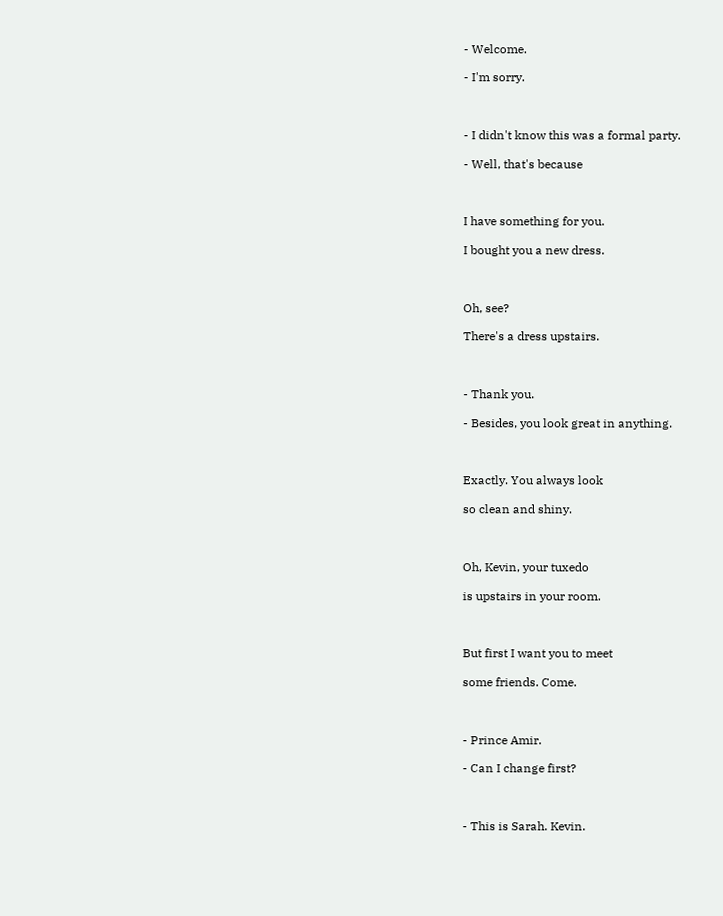- Welcome.

- I'm sorry.



- I didn't know this was a formal party.

- Well, that's because



I have something for you.

I bought you a new dress.



Oh, see?

There's a dress upstairs.



- Thank you.

- Besides, you look great in anything.



Exactly. You always look

so clean and shiny.



Oh, Kevin, your tuxedo

is upstairs in your room.



But first I want you to meet

some friends. Come.



- Prince Amir.

- Can I change first?



- This is Sarah. Kevin.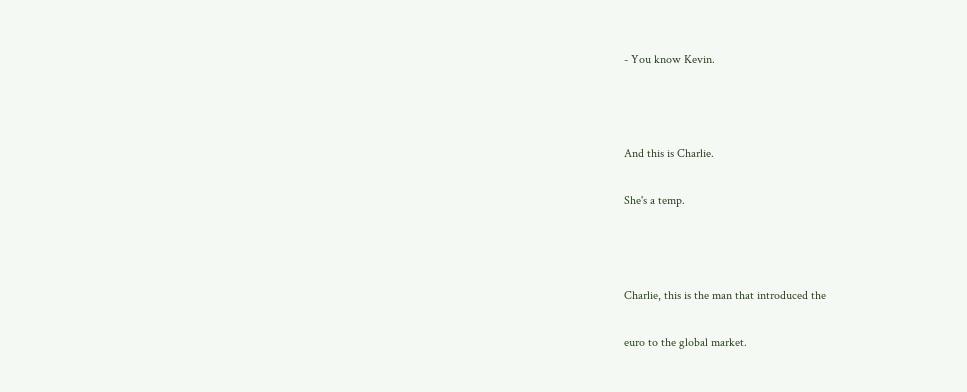- You know Kevin.



And this is Charlie.

She's a temp.



Charlie, this is the man that introduced the

euro to the global market.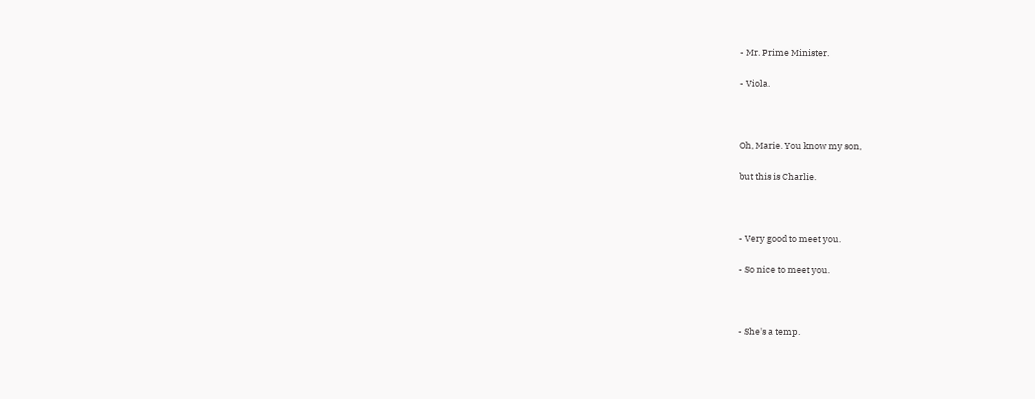- Mr. Prime Minister.

- Viola.



Oh, Marie. You know my son,

but this is Charlie.



- Very good to meet you.

- So nice to meet you.



- She's a temp.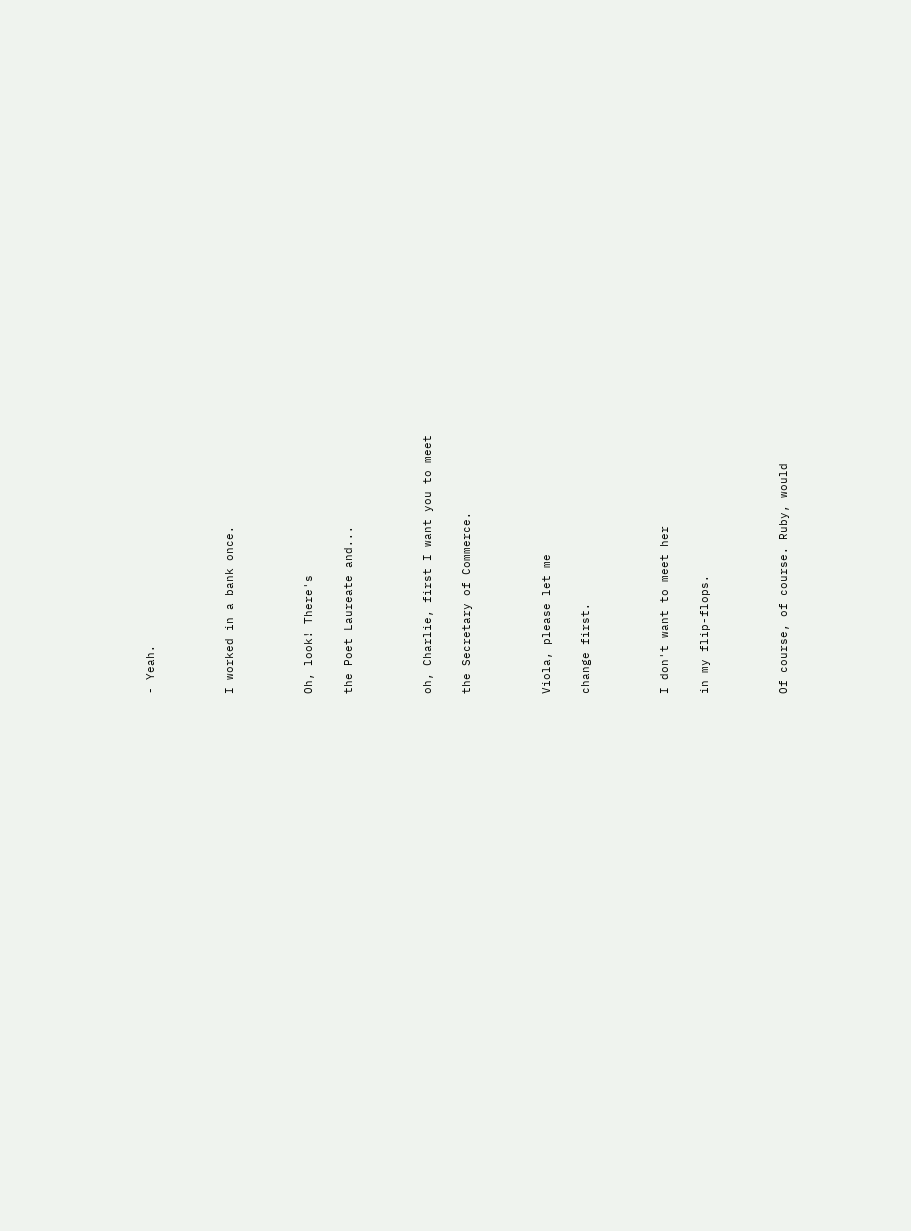- Yeah.



I worked in a bank once.



Oh, look! There's

the Poet Laureate and...



oh, Charlie, first I want you to meet

the Secretary of Commerce.



Viola, please let me

change first.



I don't want to meet her

in my flip-flops.



Of course, of course. Ruby, would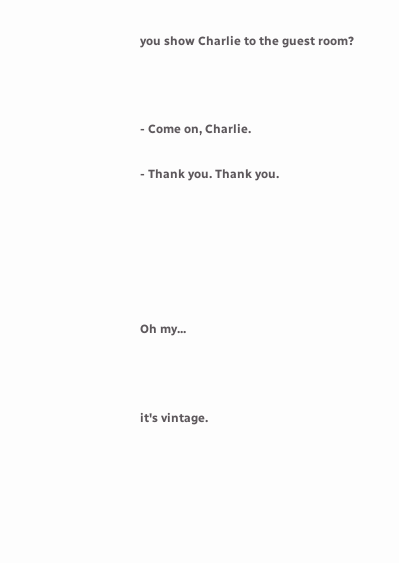you show Charlie to the guest room?



- Come on, Charlie.

- Thank you. Thank you.






Oh my...



it's vintage.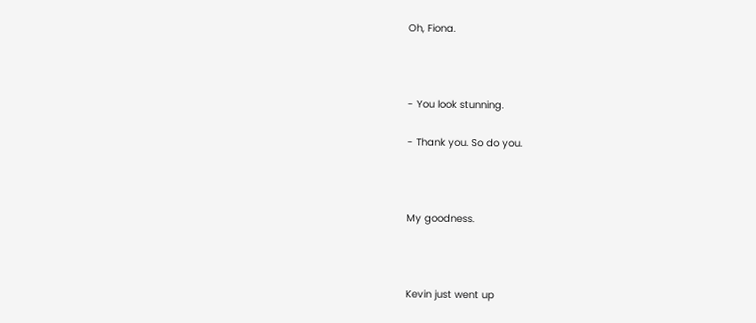Oh, Fiona.



- You look stunning.

- Thank you. So do you.



My goodness.



Kevin just went up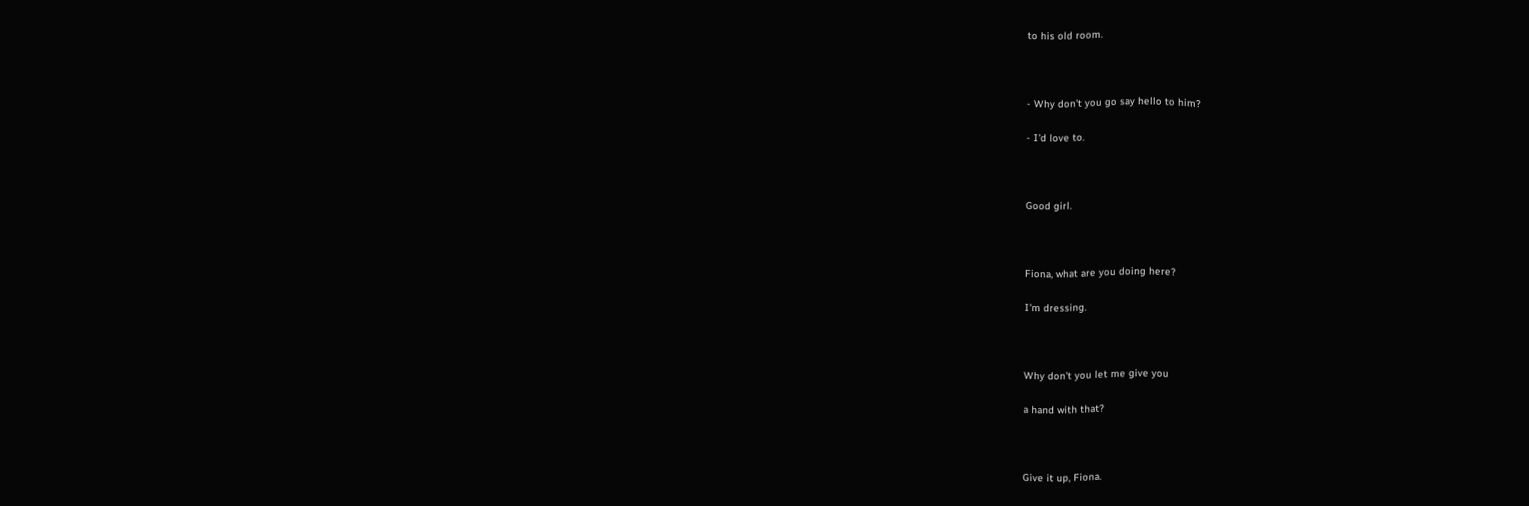to his old room.



- Why don't you go say hello to him?

- I'd love to.



Good girl.



Fiona, what are you doing here?

I'm dressing.



Why don't you let me give you

a hand with that?



Give it up, Fiona.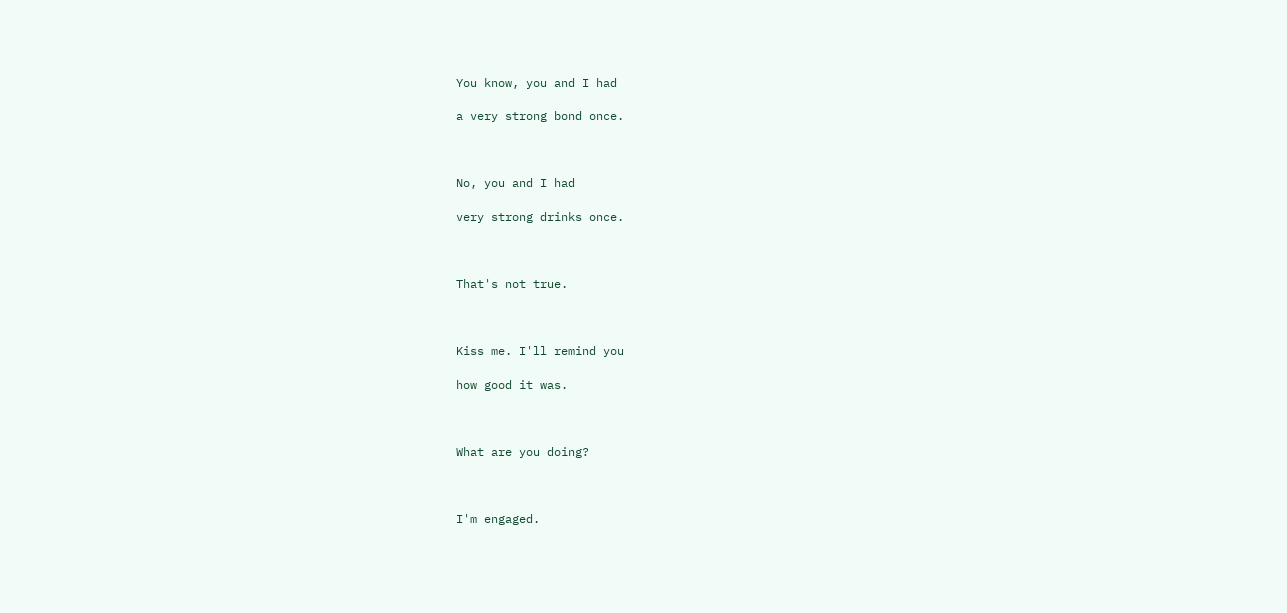You know, you and I had

a very strong bond once.



No, you and I had

very strong drinks once.



That's not true.



Kiss me. I'll remind you

how good it was.



What are you doing?



I'm engaged.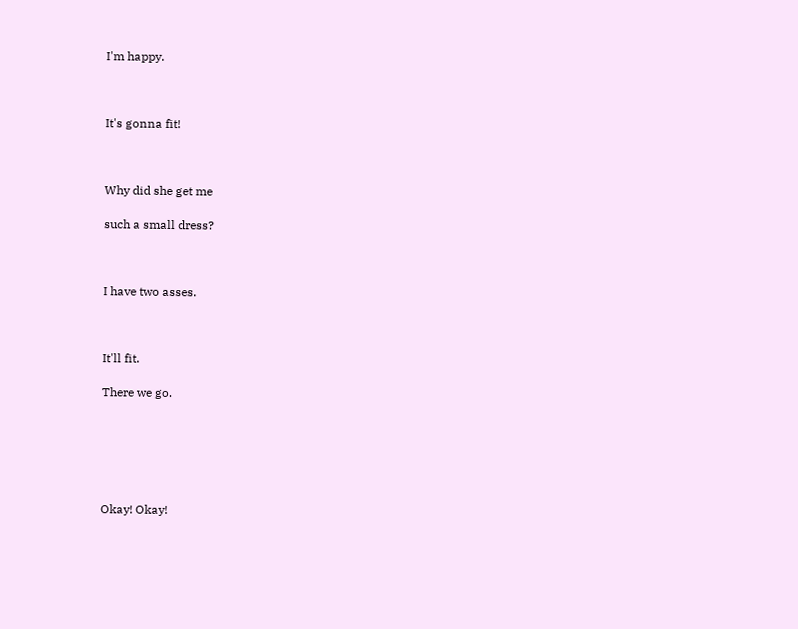I'm happy.



It's gonna fit!



Why did she get me

such a small dress?



I have two asses.



It'll fit.

There we go.






Okay! Okay!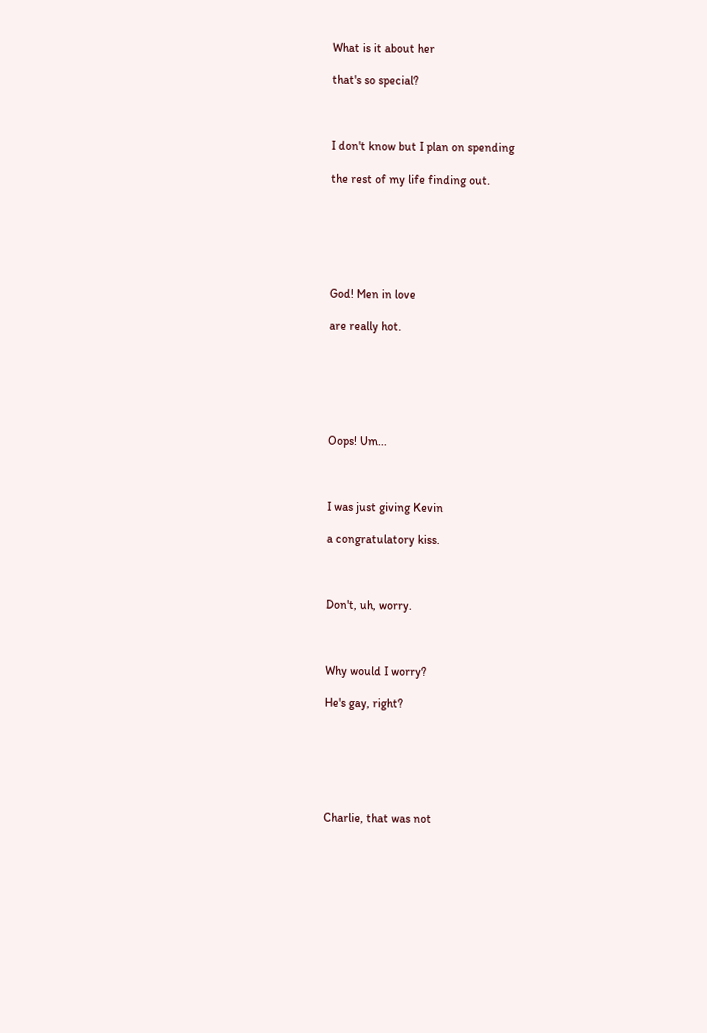What is it about her

that's so special?



I don't know but I plan on spending

the rest of my life finding out.






God! Men in love

are really hot.






Oops! Um...



I was just giving Kevin

a congratulatory kiss.



Don't, uh, worry.



Why would I worry?

He's gay, right?






Charlie, that was not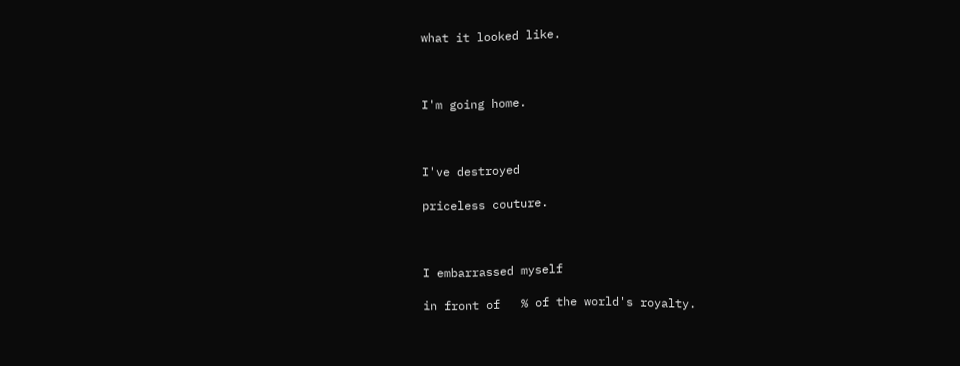what it looked like.



I'm going home.



I've destroyed

priceless couture.



I embarrassed myself

in front of   % of the world's royalty.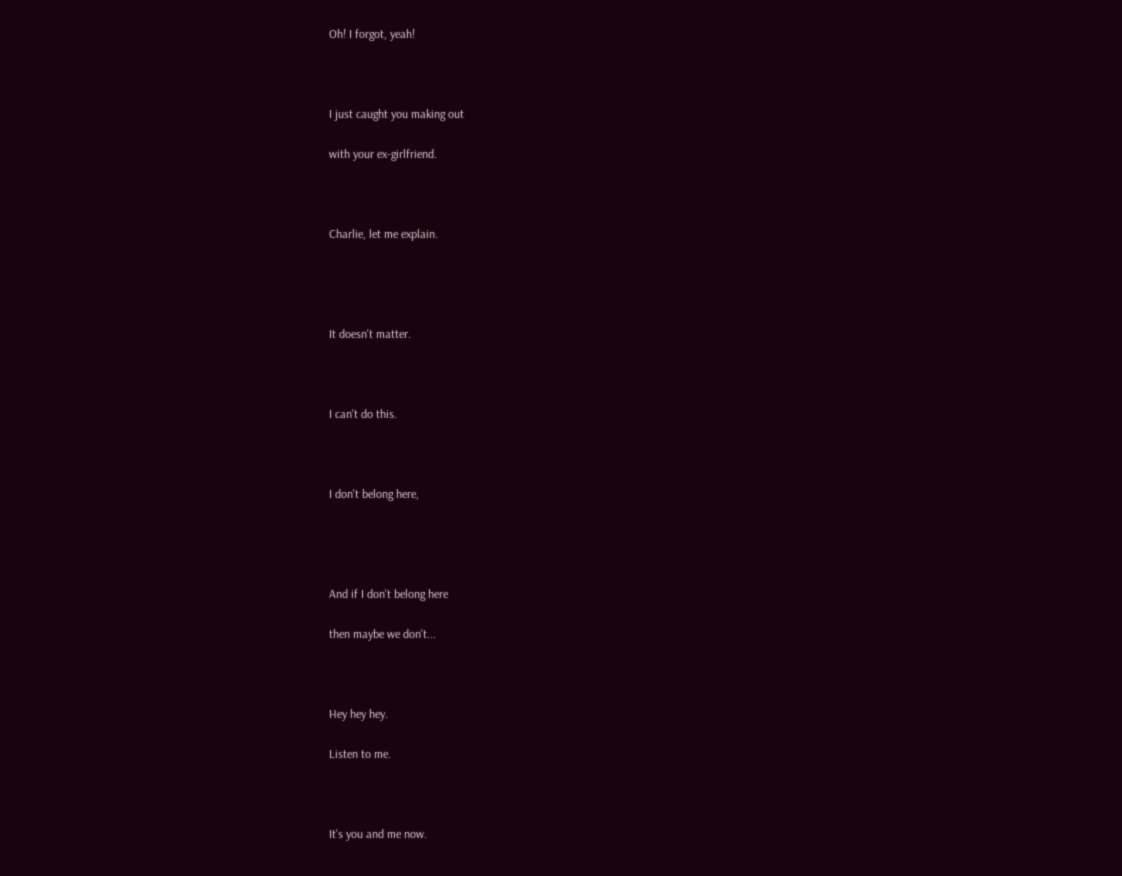Oh! I forgot, yeah!



I just caught you making out

with your ex-girlfriend.



Charlie, let me explain.




It doesn't matter.



I can't do this.



I don't belong here,




And if I don't belong here

then maybe we don't...



Hey hey hey.

Listen to me.



It's you and me now.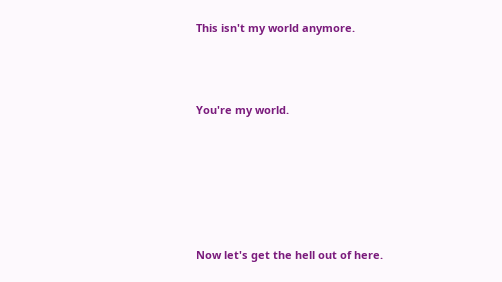This isn't my world anymore.



You're my world.






Now let's get the hell out of here.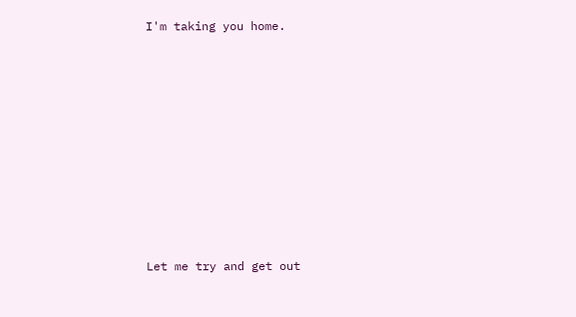I'm taking you home.









Let me try and get out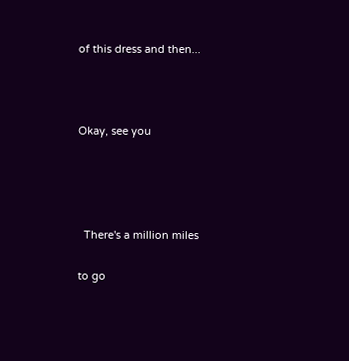of this dress and then...



Okay, see you




  There's a million miles

to go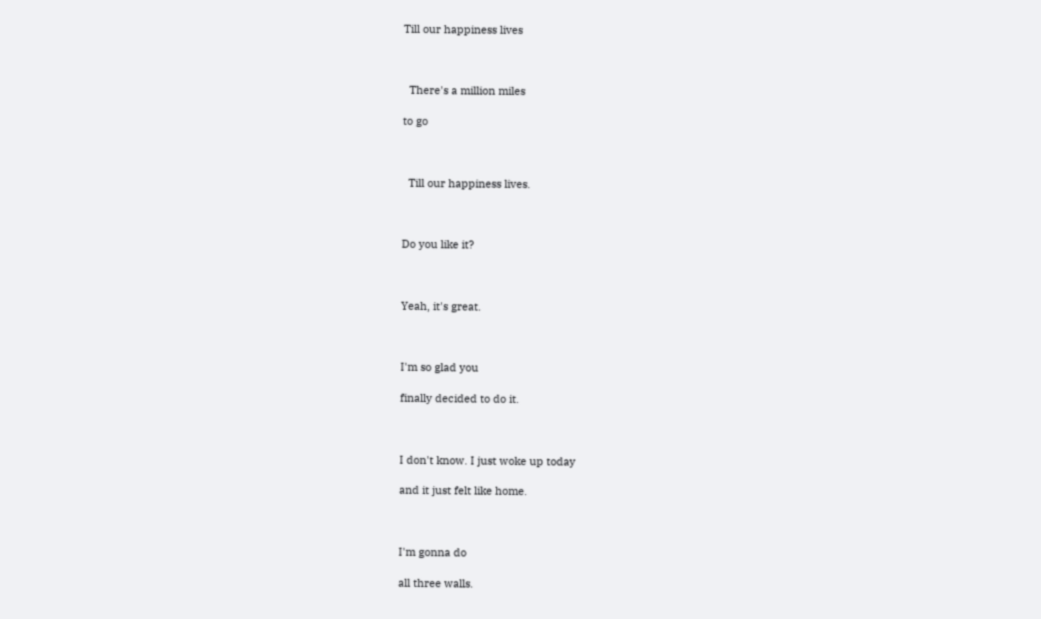Till our happiness lives



  There's a million miles

to go



  Till our happiness lives.



Do you like it?



Yeah, it's great.



I'm so glad you

finally decided to do it.



I don't know. I just woke up today

and it just felt like home.



I'm gonna do

all three walls.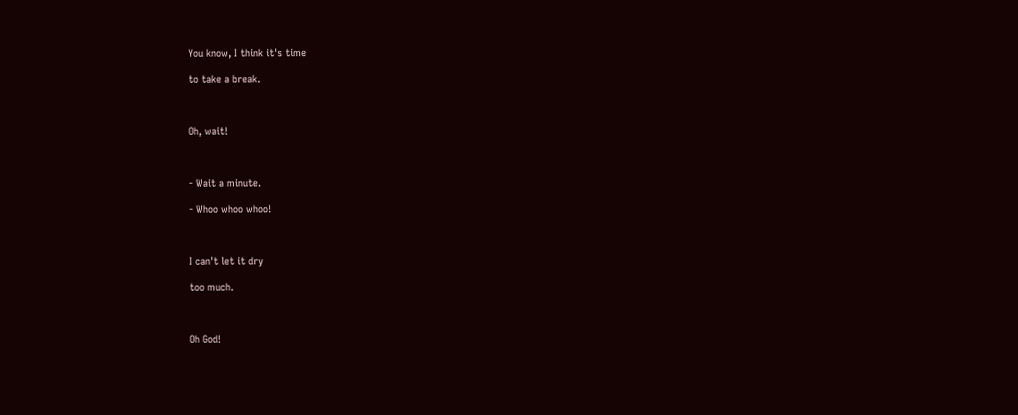You know, I think it's time

to take a break.



Oh, wait!



- Wait a minute.

- Whoo whoo whoo!



I can't let it dry

too much.



Oh God!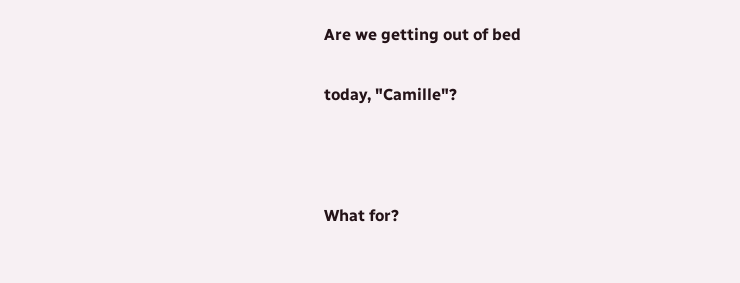Are we getting out of bed

today, "Camille"?



What for?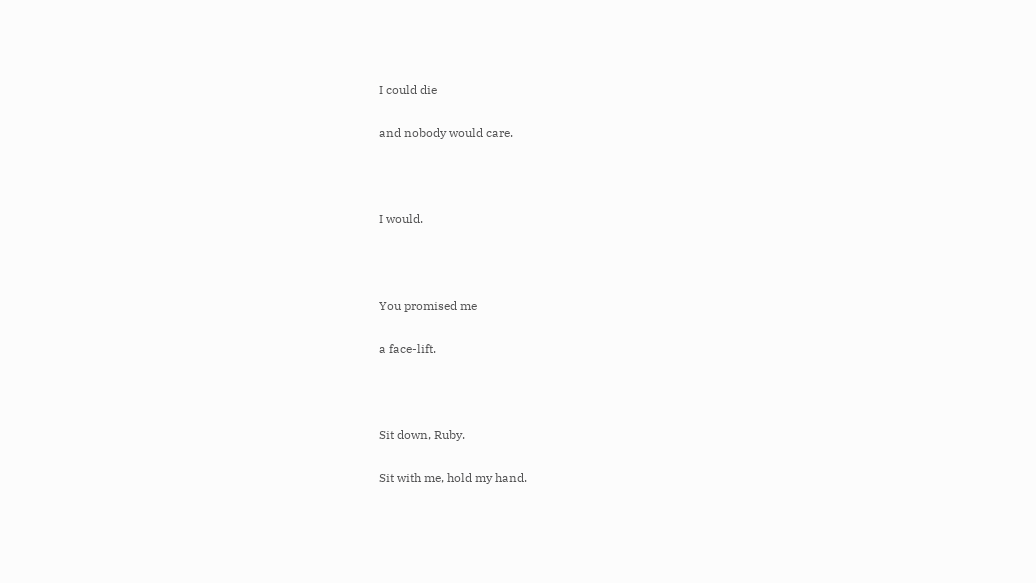I could die

and nobody would care.



I would.



You promised me

a face-lift.



Sit down, Ruby.

Sit with me, hold my hand.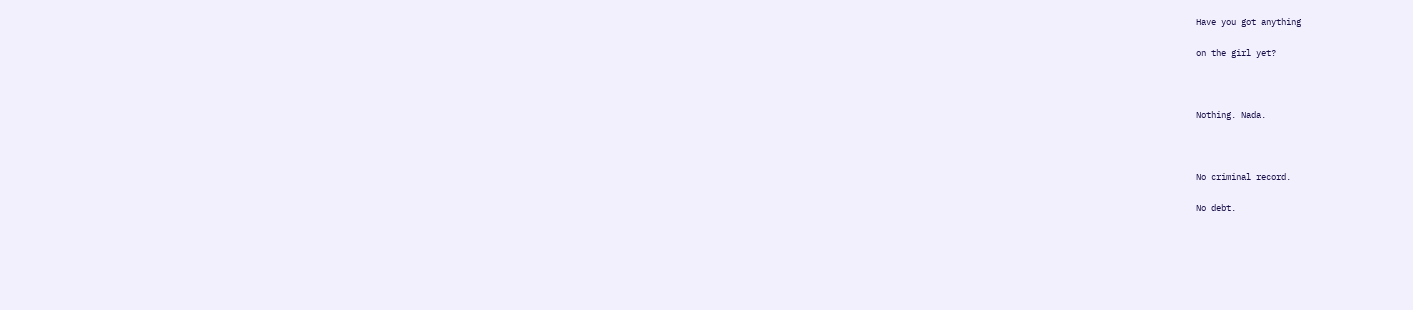Have you got anything

on the girl yet?



Nothing. Nada.



No criminal record.

No debt.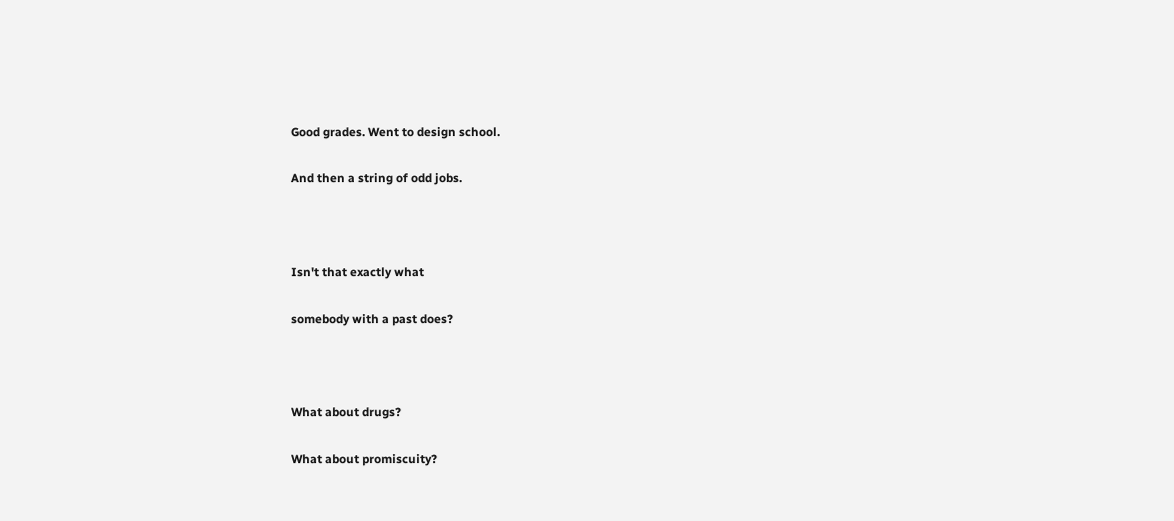Good grades. Went to design school.

And then a string of odd jobs.



Isn't that exactly what

somebody with a past does?



What about drugs?

What about promiscuity?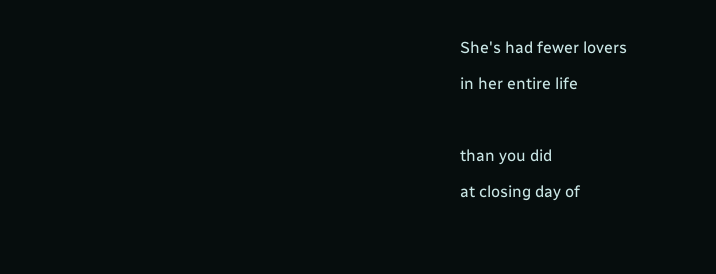She's had fewer lovers

in her entire life



than you did

at closing day of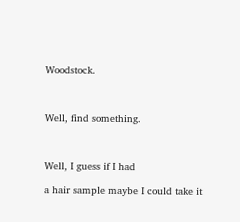Woodstock.



Well, find something.



Well, I guess if I had

a hair sample maybe I could take it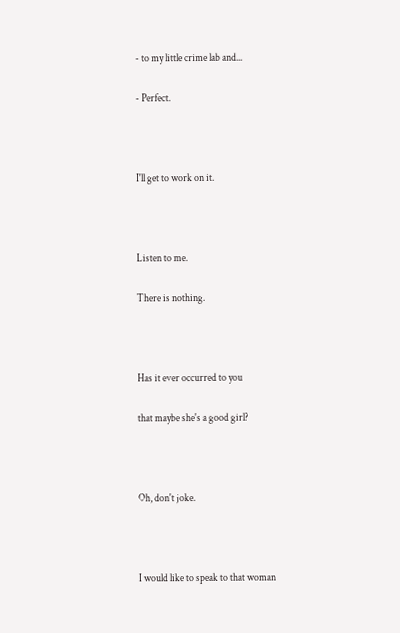- to my little crime lab and...

- Perfect.



I'll get to work on it.



Listen to me.

There is nothing.



Has it ever occurred to you

that maybe she's a good girl?



Oh, don't joke.



I would like to speak to that woman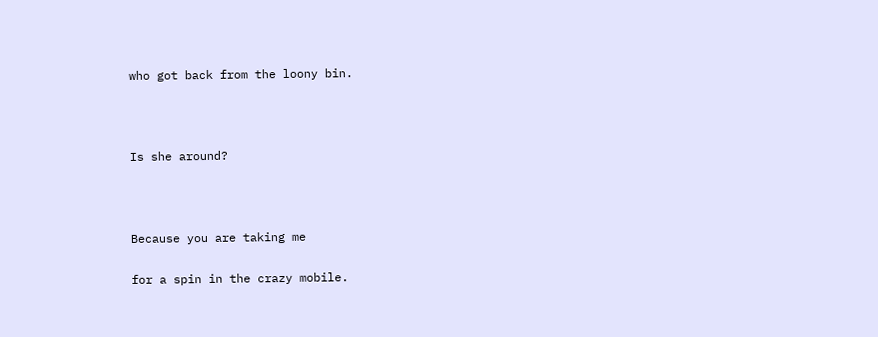who got back from the loony bin.



Is she around?



Because you are taking me

for a spin in the crazy mobile.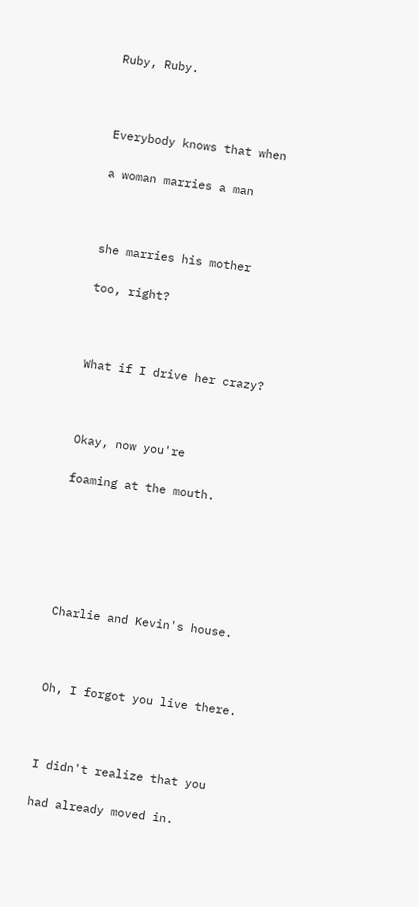Ruby, Ruby.



Everybody knows that when

a woman marries a man



she marries his mother

too, right?



What if I drive her crazy?



Okay, now you're

foaming at the mouth.






Charlie and Kevin's house.



Oh, I forgot you live there.



I didn't realize that you

had already moved in.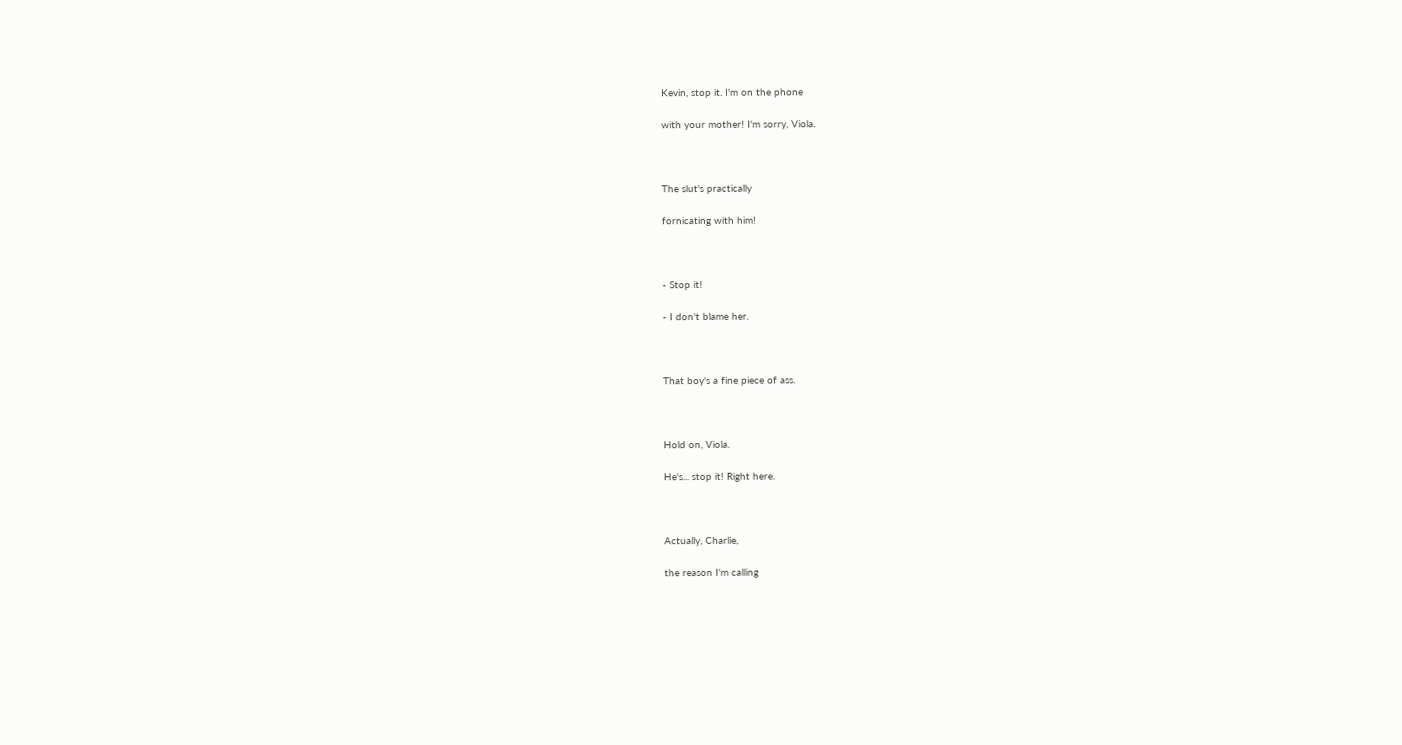Kevin, stop it. I'm on the phone

with your mother! I'm sorry, Viola.



The slut's practically

fornicating with him!



- Stop it!

- I don't blame her.



That boy's a fine piece of ass.



Hold on, Viola.

He's... stop it! Right here.



Actually, Charlie,

the reason I'm calling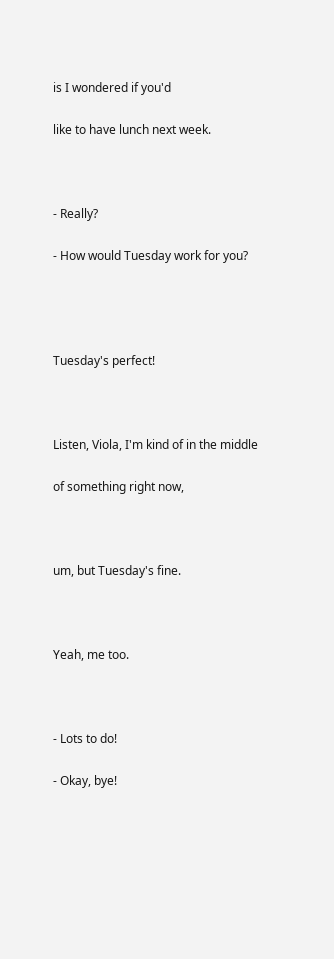is I wondered if you'd

like to have lunch next week.



- Really?

- How would Tuesday work for you?




Tuesday's perfect!



Listen, Viola, I'm kind of in the middle

of something right now,



um, but Tuesday's fine.



Yeah, me too.



- Lots to do!

- Okay, bye!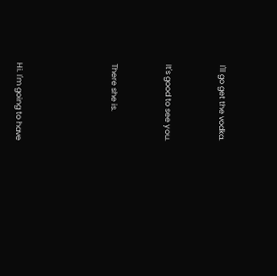I'll go get the vodka.



It's good to see you.



There she is.






Hi. I'm going to have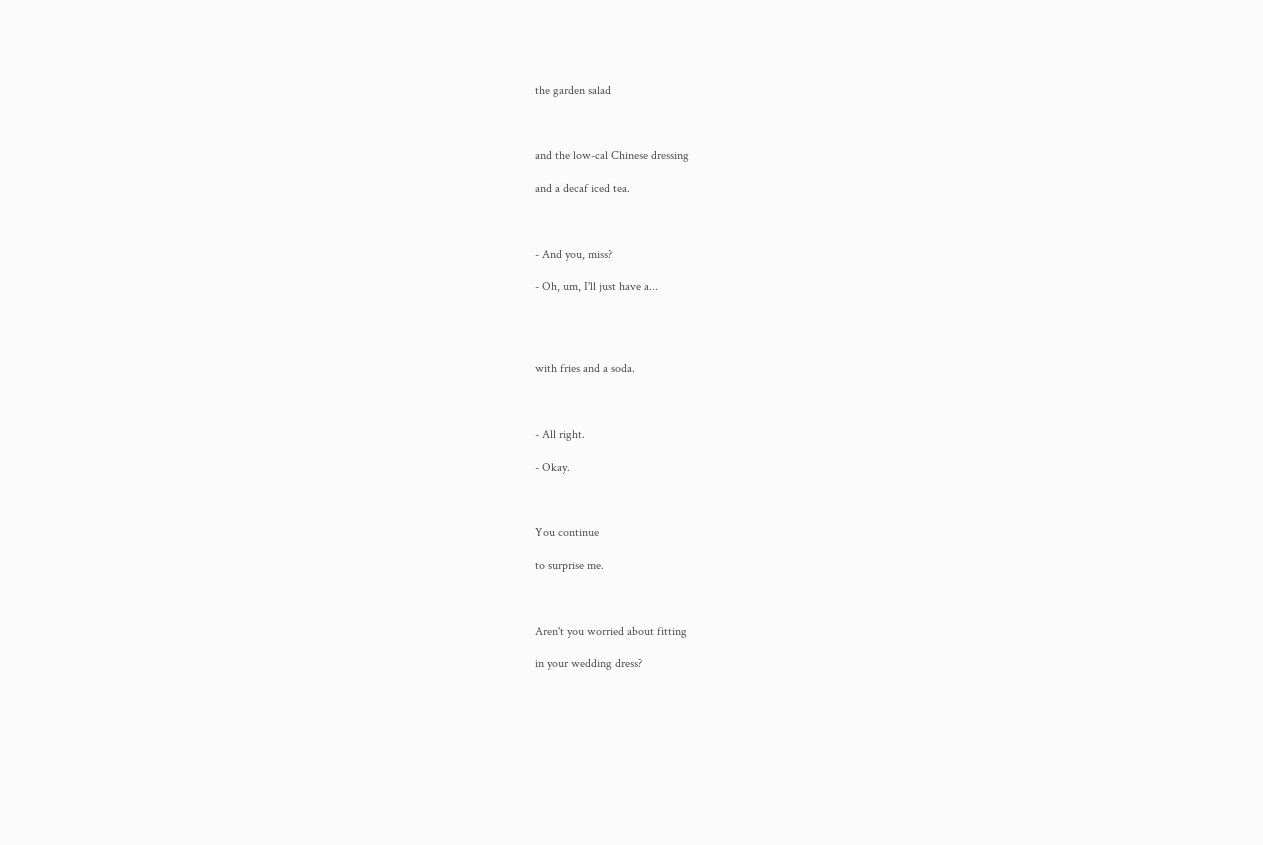the garden salad



and the low-cal Chinese dressing

and a decaf iced tea.



- And you, miss?

- Oh, um, I'll just have a...




with fries and a soda.



- All right.

- Okay.



You continue

to surprise me.



Aren't you worried about fitting

in your wedding dress?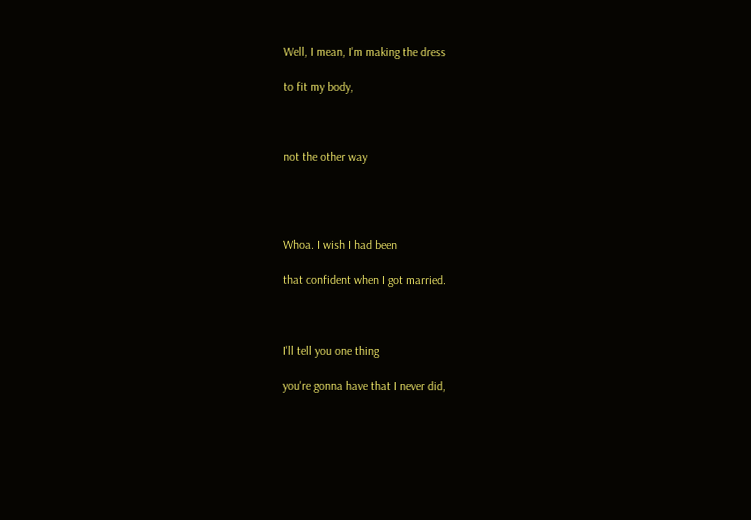Well, I mean, I'm making the dress

to fit my body,



not the other way




Whoa. I wish I had been

that confident when I got married.



I'll tell you one thing

you're gonna have that I never did,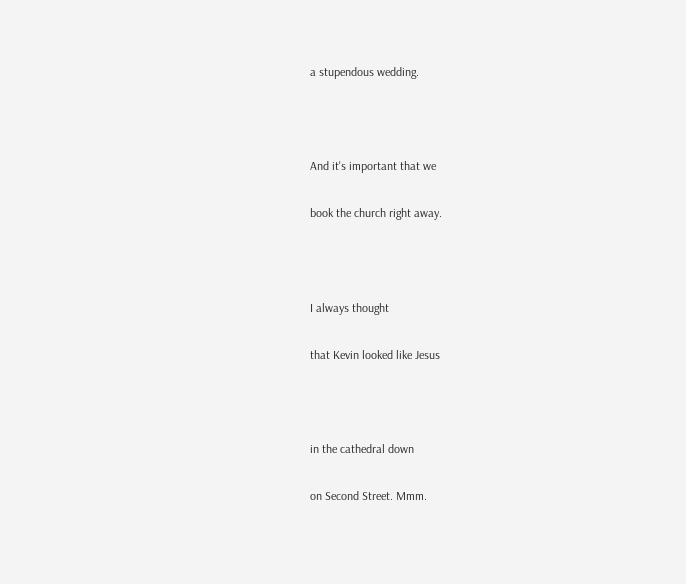a stupendous wedding.



And it's important that we

book the church right away.



I always thought

that Kevin looked like Jesus



in the cathedral down

on Second Street. Mmm.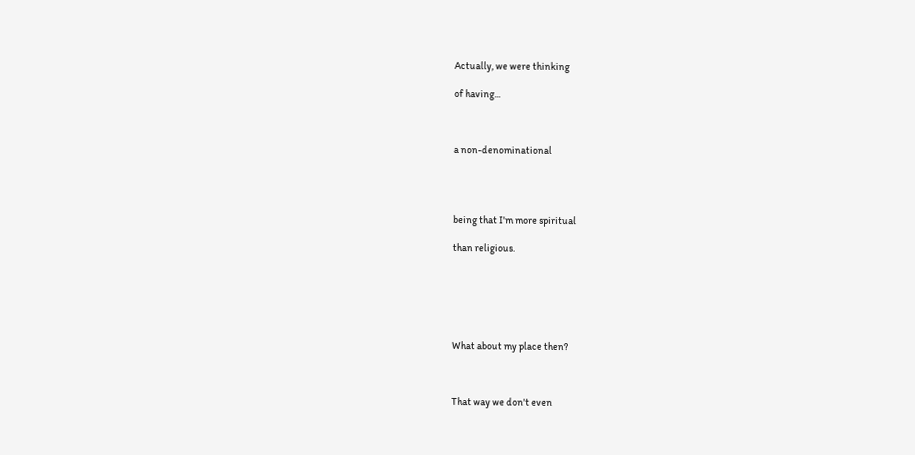Actually, we were thinking

of having...



a non-denominational




being that I'm more spiritual

than religious.






What about my place then?



That way we don't even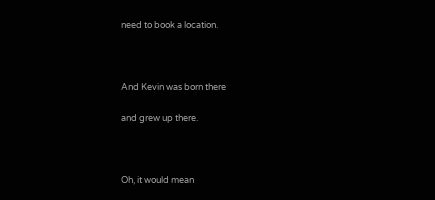need to book a location.



And Kevin was born there

and grew up there.



Oh, it would mean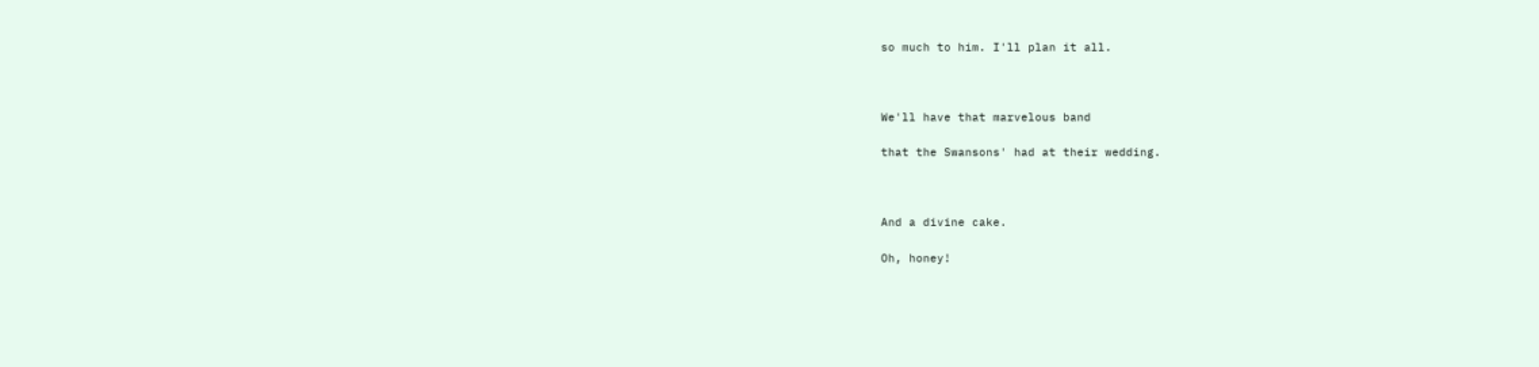so much to him. I'll plan it all.



We'll have that marvelous band

that the Swansons' had at their wedding.



And a divine cake.

Oh, honey!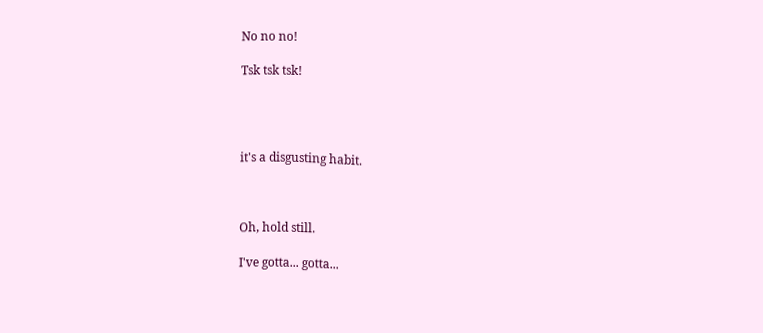No no no!

Tsk tsk tsk!




it's a disgusting habit.



Oh, hold still.

I've gotta... gotta...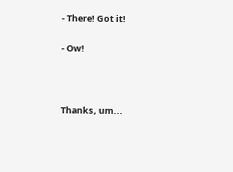- There! Got it!

- Ow!



Thanks, um...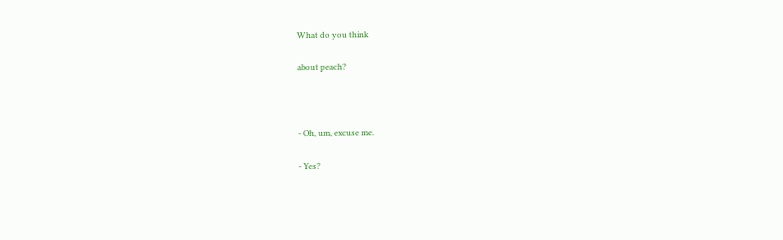What do you think

about peach?



- Oh, um, excuse me.

- Yes?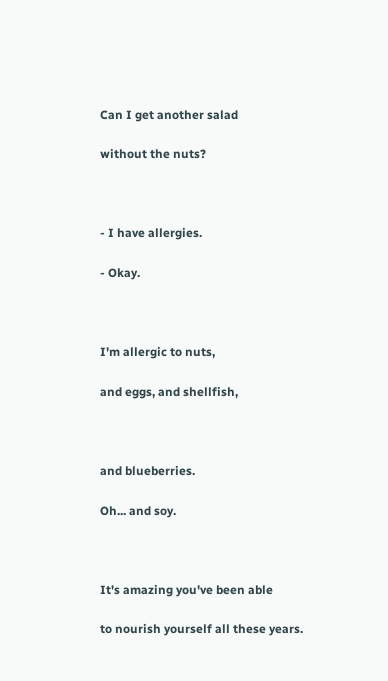Can I get another salad

without the nuts?



- I have allergies.

- Okay.



I'm allergic to nuts,

and eggs, and shellfish,



and blueberries.

Oh... and soy.



It's amazing you've been able

to nourish yourself all these years.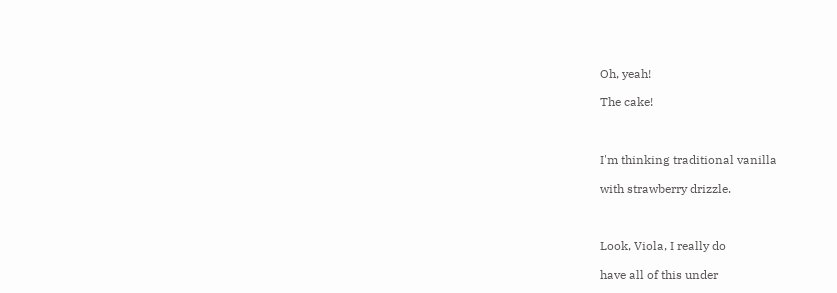Oh, yeah!

The cake!



I'm thinking traditional vanilla

with strawberry drizzle.



Look, Viola, I really do

have all of this under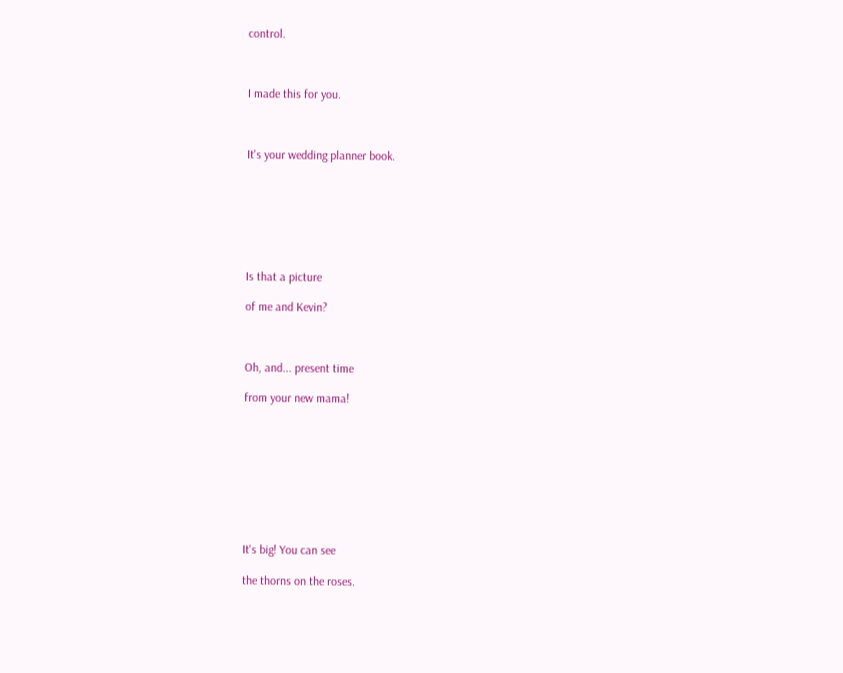control.



I made this for you.



It's your wedding planner book.







Is that a picture

of me and Kevin?



Oh, and... present time

from your new mama!









It's big! You can see

the thorns on the roses.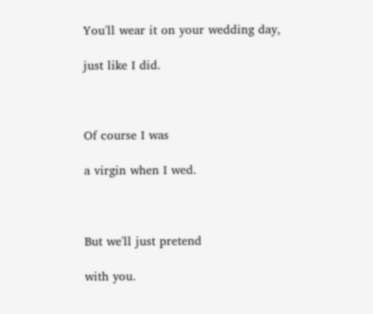You'll wear it on your wedding day,

just like I did.



Of course I was

a virgin when I wed.



But we'll just pretend

with you.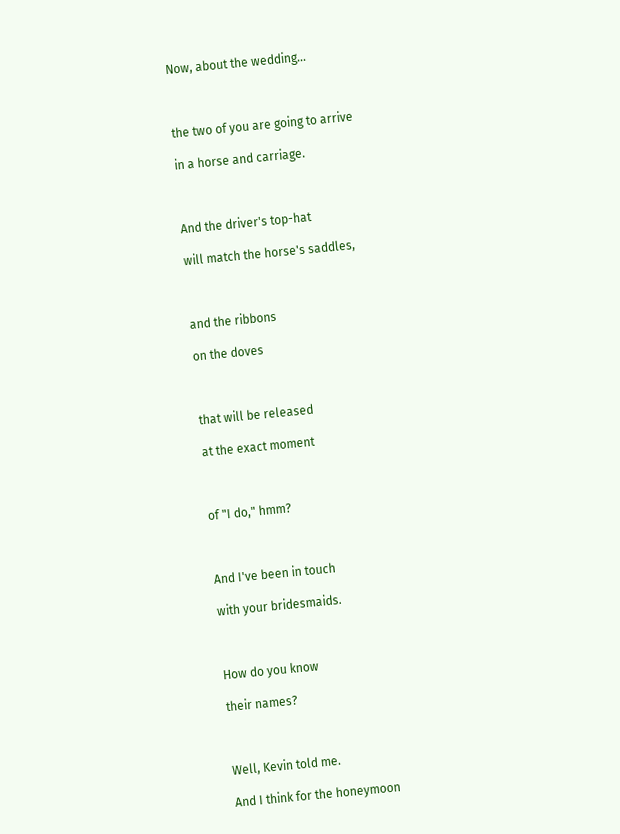Now, about the wedding...



the two of you are going to arrive

in a horse and carriage.



And the driver's top-hat

will match the horse's saddles,



and the ribbons

on the doves



that will be released

at the exact moment



of "I do," hmm?



And I've been in touch

with your bridesmaids.



How do you know

their names?



Well, Kevin told me.

And I think for the honeymoon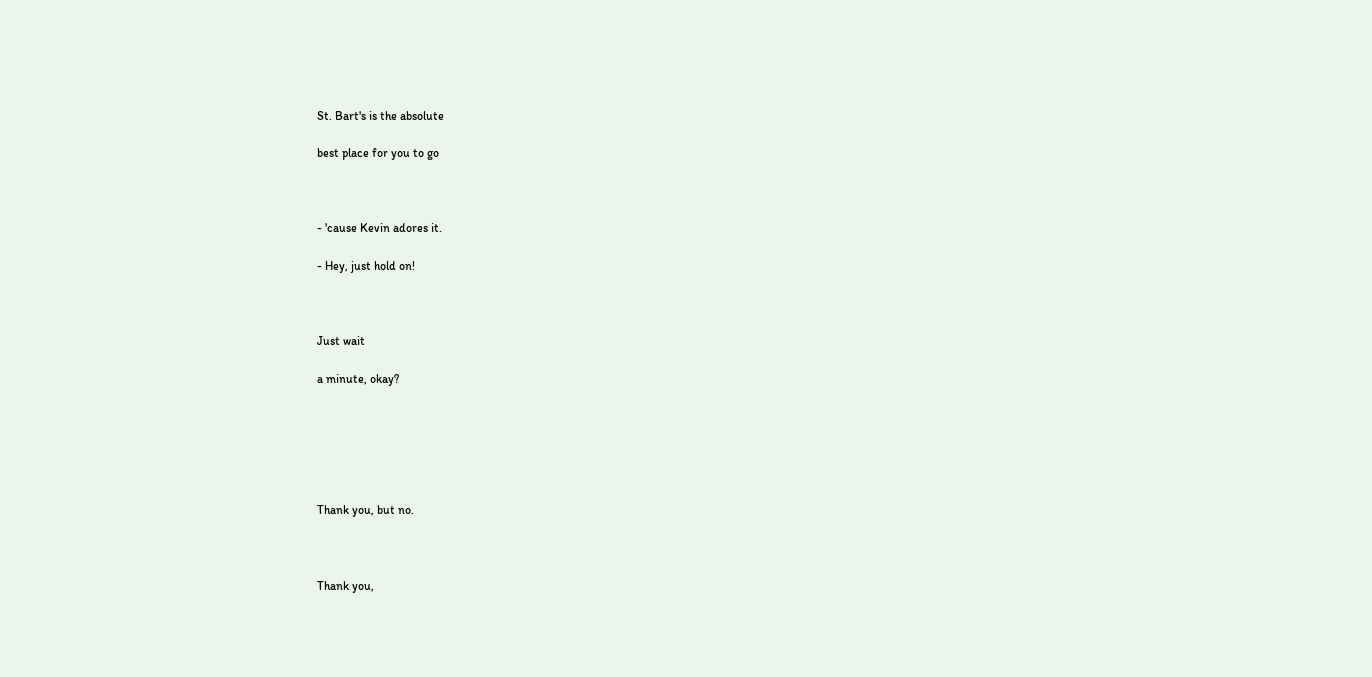St. Bart's is the absolute

best place for you to go



- 'cause Kevin adores it.

- Hey, just hold on!



Just wait

a minute, okay?






Thank you, but no.



Thank you,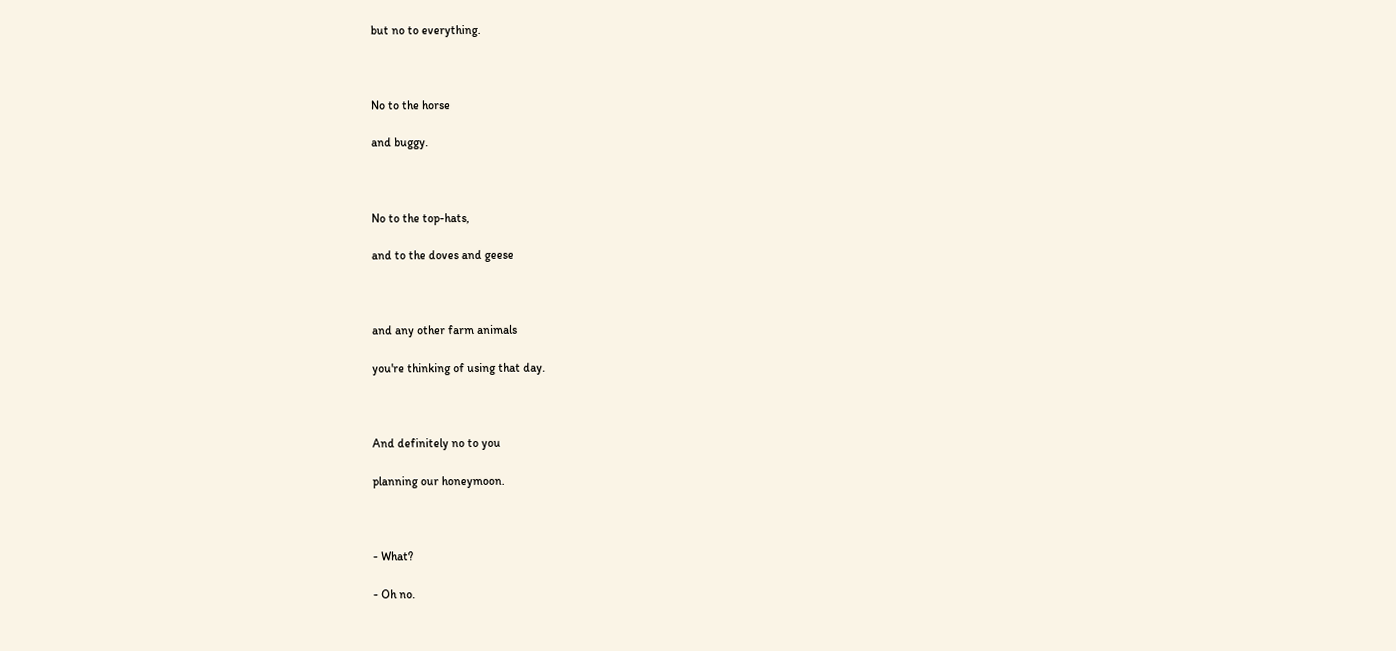but no to everything.



No to the horse

and buggy.



No to the top-hats,

and to the doves and geese



and any other farm animals

you're thinking of using that day.



And definitely no to you

planning our honeymoon.



- What?

- Oh no.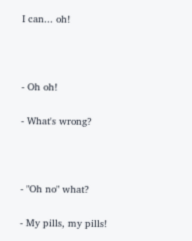I can... oh!



- Oh oh!

- What's wrong?



- "Oh no" what?

- My pills, my pills!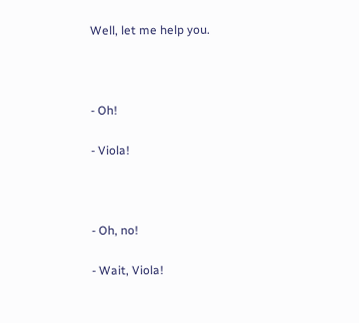Well, let me help you.



- Oh!

- Viola!



- Oh, no!

- Wait, Viola!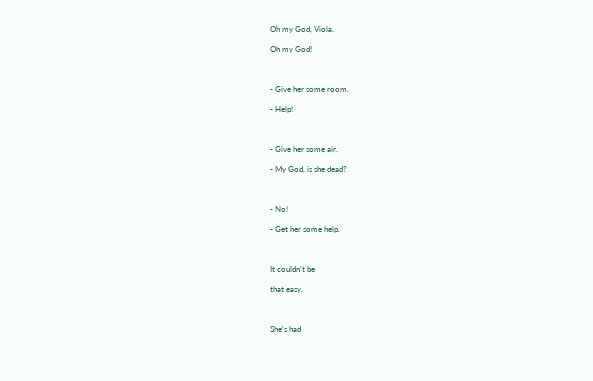Oh my God, Viola.

Oh my God!



- Give her some room.

- Help!



- Give her some air.

- My God, is she dead?



- No!

- Get her some help.



It couldn't be

that easy.



She's had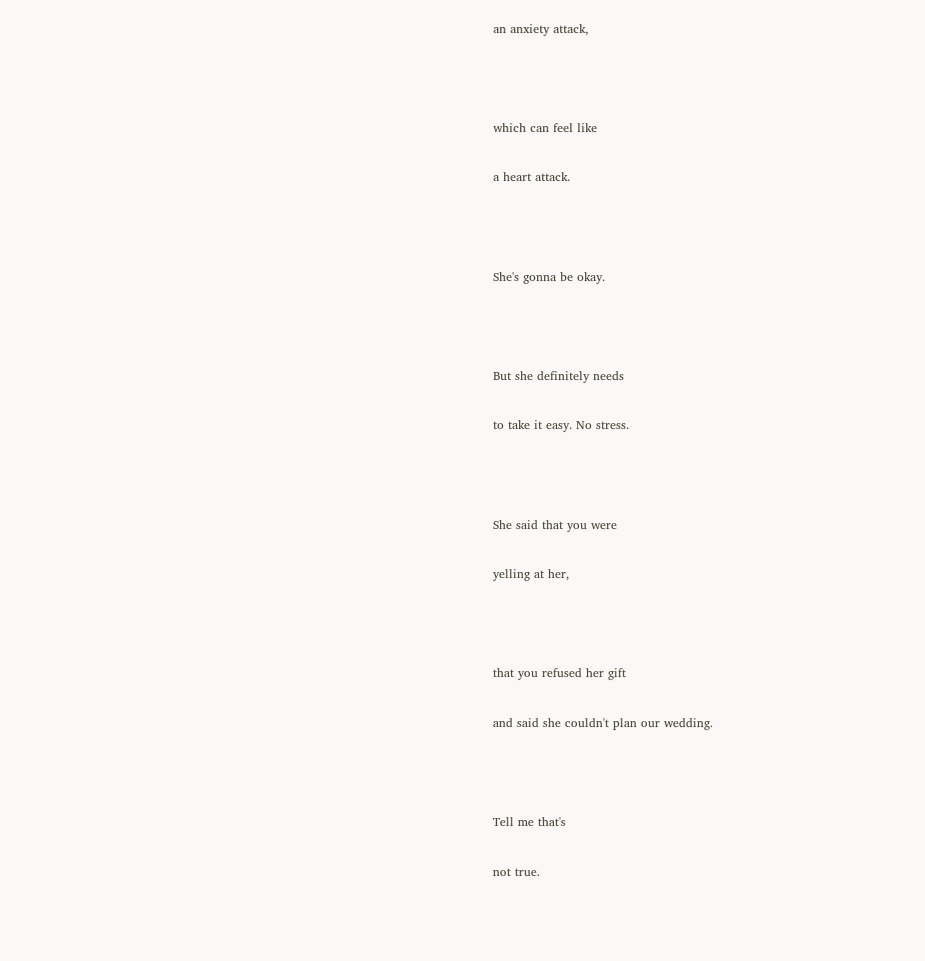an anxiety attack,



which can feel like

a heart attack.



She's gonna be okay.



But she definitely needs

to take it easy. No stress.



She said that you were

yelling at her,



that you refused her gift

and said she couldn't plan our wedding.



Tell me that's

not true.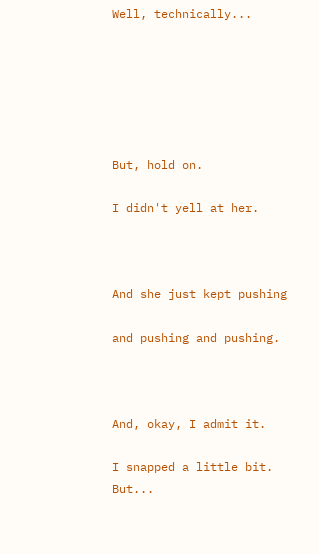Well, technically...






But, hold on.

I didn't yell at her.



And she just kept pushing

and pushing and pushing.



And, okay, I admit it.

I snapped a little bit. But...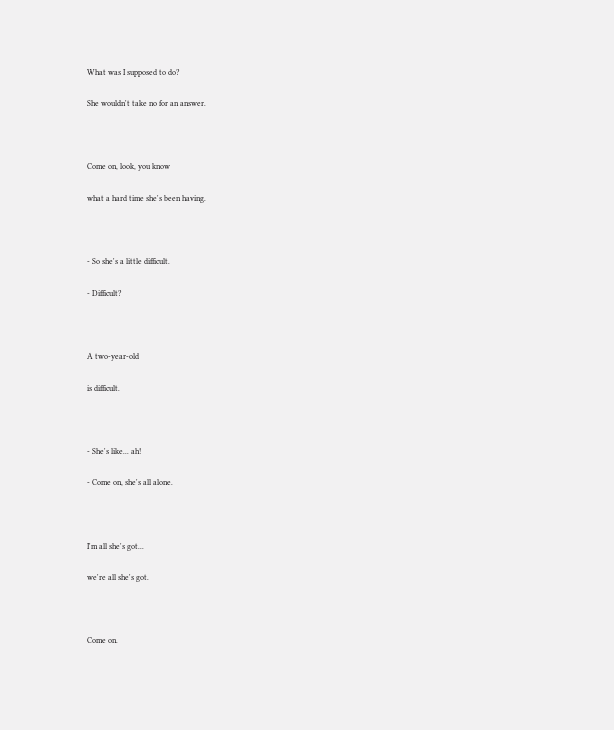What was I supposed to do?

She wouldn't take no for an answer.



Come on, look, you know

what a hard time she's been having.



- So she's a little difficult.

- Difficult?



A two-year-old

is difficult.



- She's like... ah!

- Come on, she's all alone.



I'm all she's got...

we're all she's got.



Come on.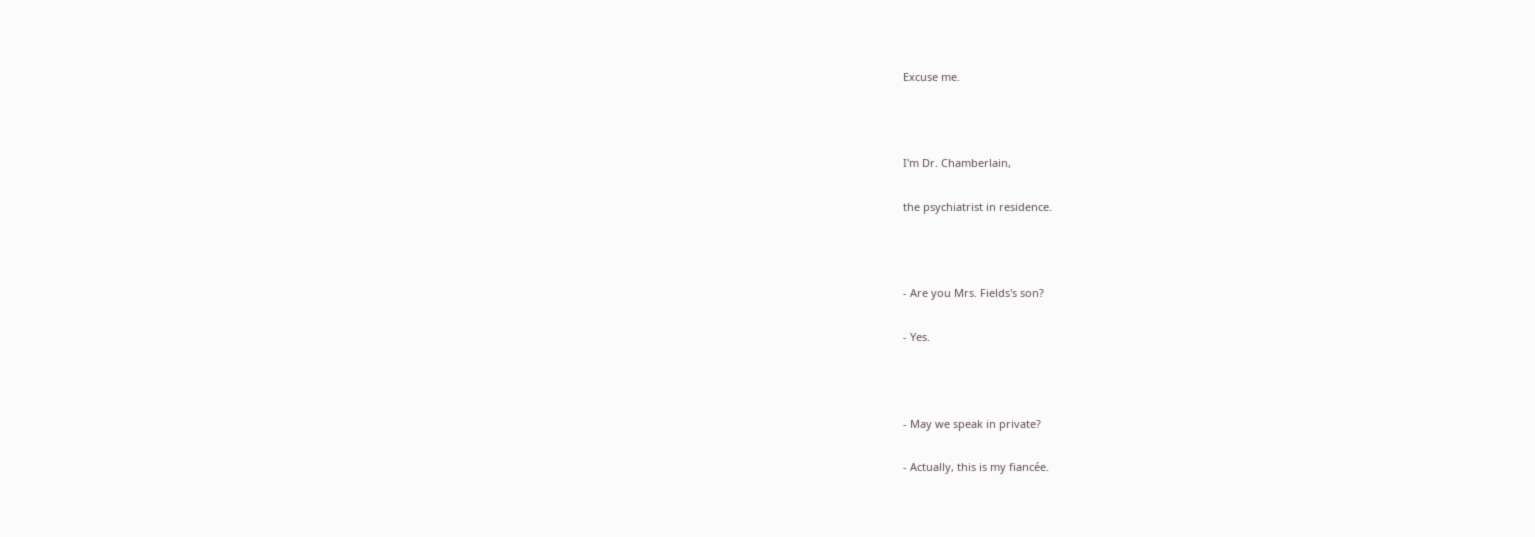Excuse me.



I'm Dr. Chamberlain,

the psychiatrist in residence.



- Are you Mrs. Fields's son?

- Yes.



- May we speak in private?

- Actually, this is my fiancée.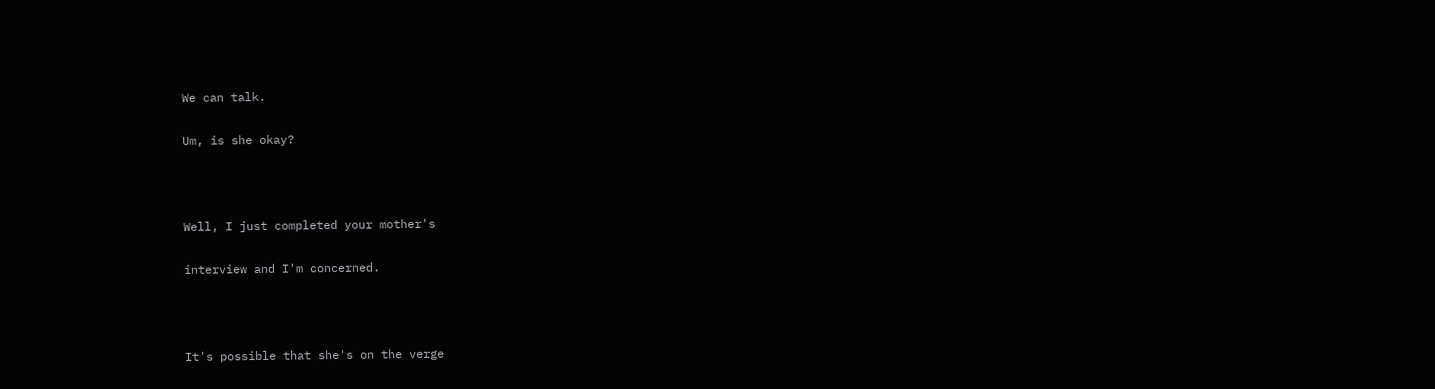We can talk.

Um, is she okay?



Well, I just completed your mother's

interview and I'm concerned.



It's possible that she's on the verge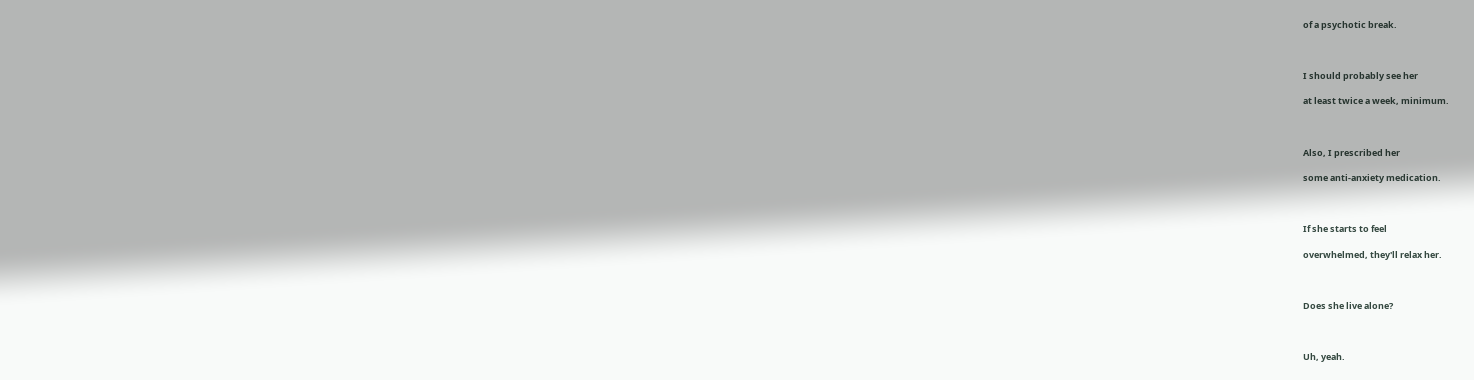of a psychotic break.



I should probably see her

at least twice a week, minimum.



Also, I prescribed her

some anti-anxiety medication.



If she starts to feel

overwhelmed, they'll relax her.



Does she live alone?



Uh, yeah.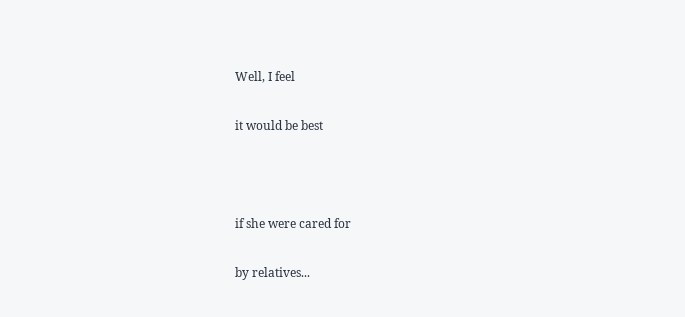Well, I feel

it would be best



if she were cared for

by relatives...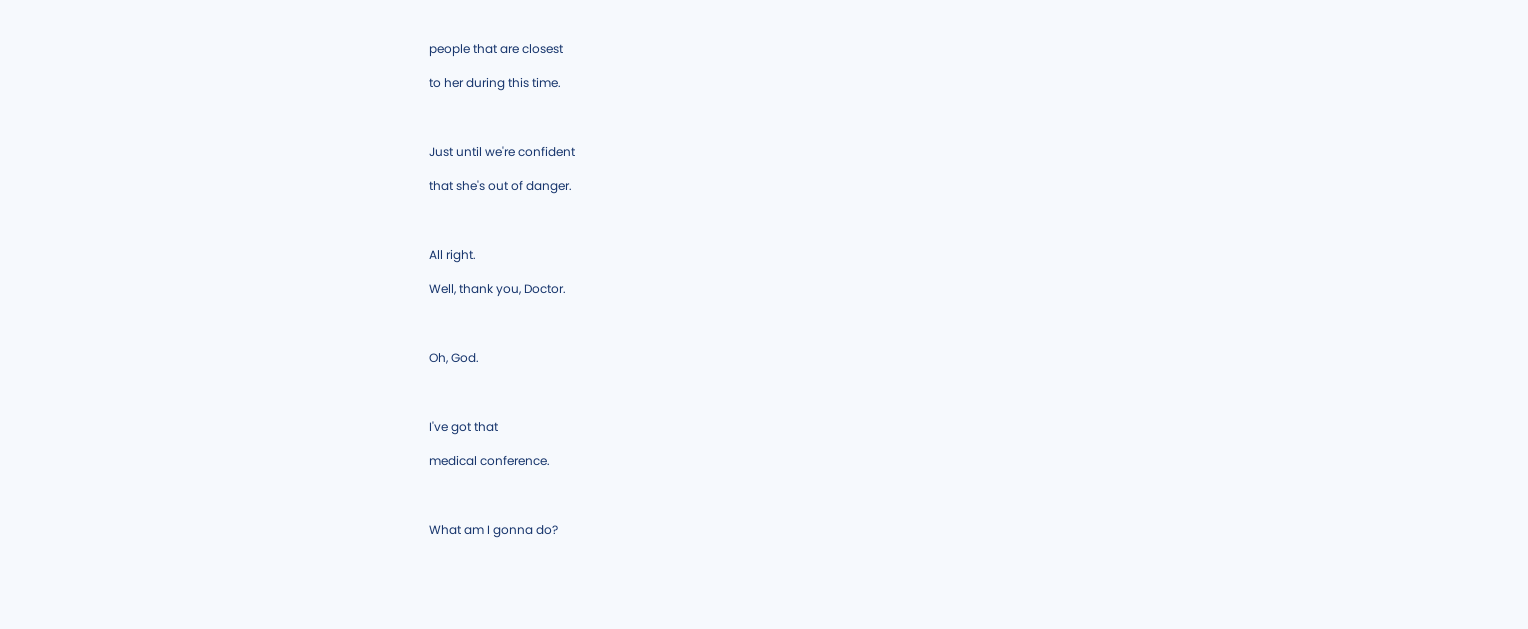people that are closest

to her during this time.



Just until we're confident

that she's out of danger.



All right.

Well, thank you, Doctor.



Oh, God.



I've got that

medical conference.



What am I gonna do?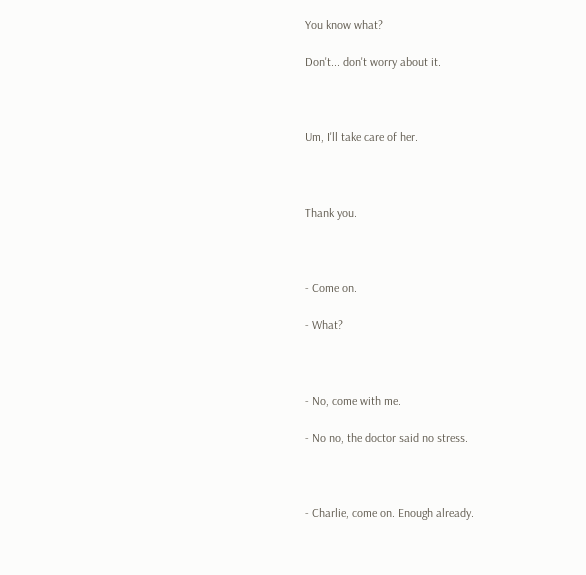You know what?

Don't... don't worry about it.



Um, I'll take care of her.



Thank you.



- Come on.

- What?



- No, come with me.

- No no, the doctor said no stress.



- Charlie, come on. Enough already.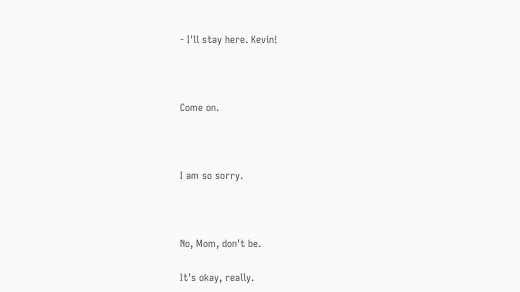- I'll stay here. Kevin!



Come on.



I am so sorry.



No, Mom, don't be.

It's okay, really.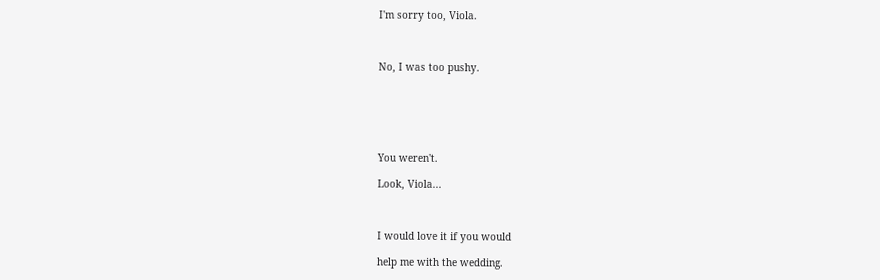I'm sorry too, Viola.



No, I was too pushy.






You weren't.

Look, Viola...



I would love it if you would

help me with the wedding.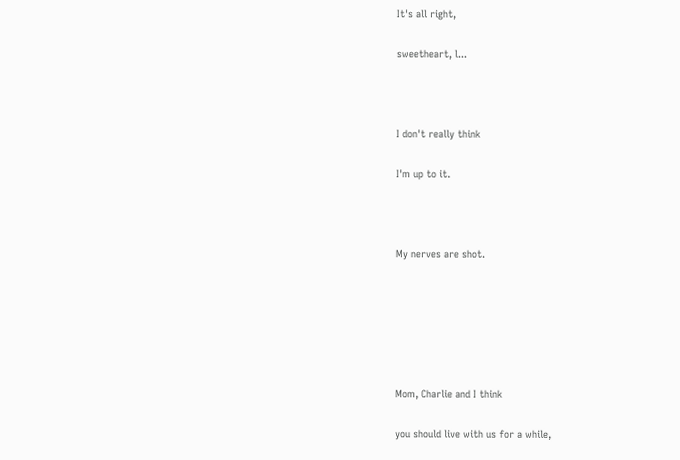It's all right,

sweetheart, l...



I don't really think

I'm up to it.



My nerves are shot.






Mom, Charlie and I think

you should live with us for a while,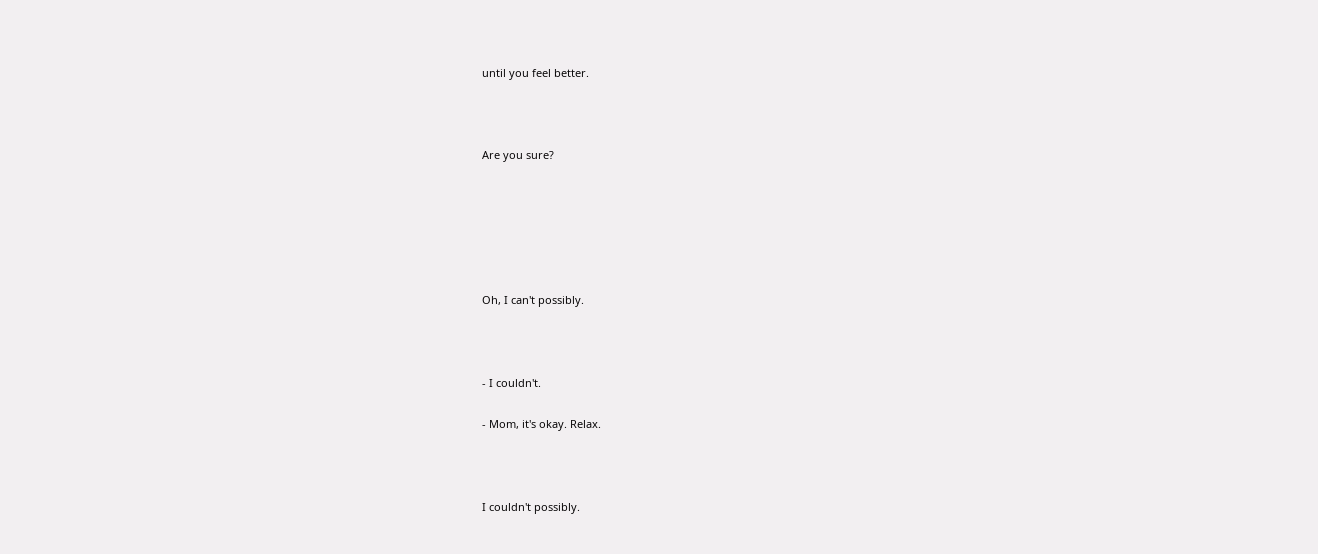until you feel better.



Are you sure?






Oh, I can't possibly.



- I couldn't.

- Mom, it's okay. Relax.



I couldn't possibly.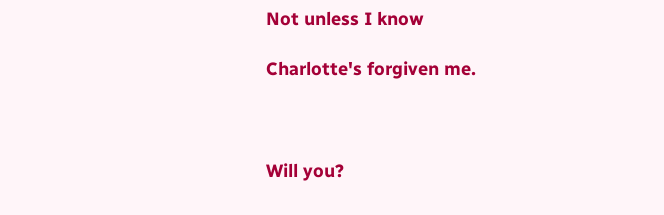Not unless I know

Charlotte's forgiven me.



Will you?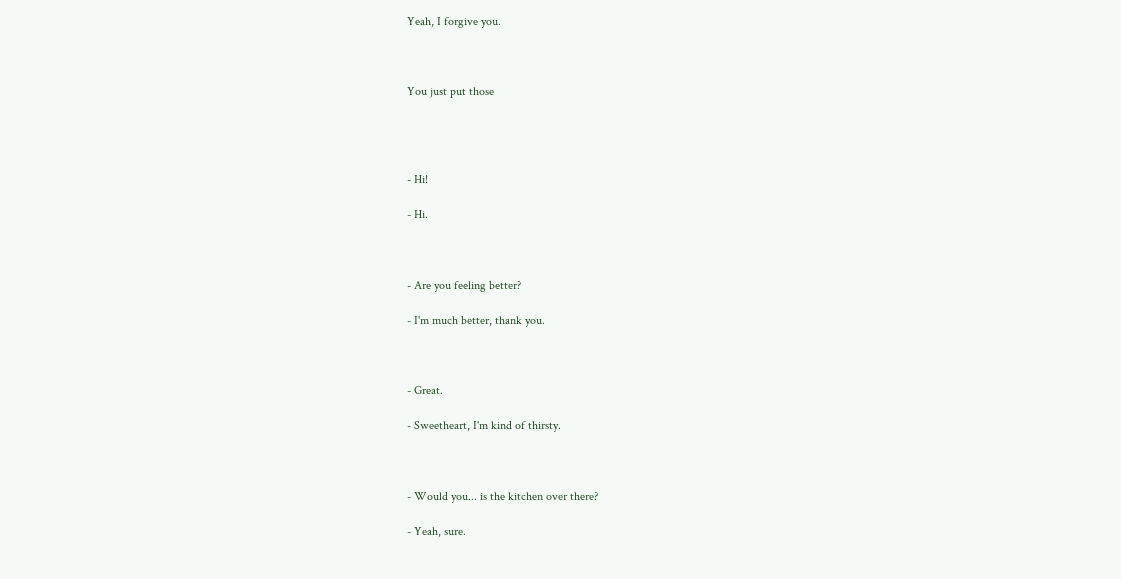Yeah, I forgive you.



You just put those




- Hi!

- Hi.



- Are you feeling better?

- I'm much better, thank you.



- Great.

- Sweetheart, I'm kind of thirsty.



- Would you... is the kitchen over there?

- Yeah, sure.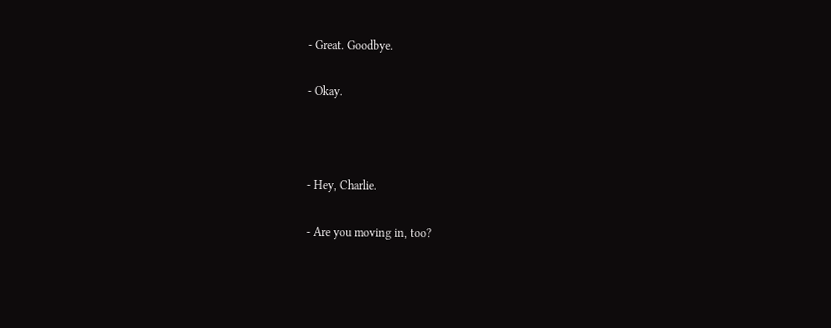- Great. Goodbye.

- Okay.



- Hey, Charlie.

- Are you moving in, too?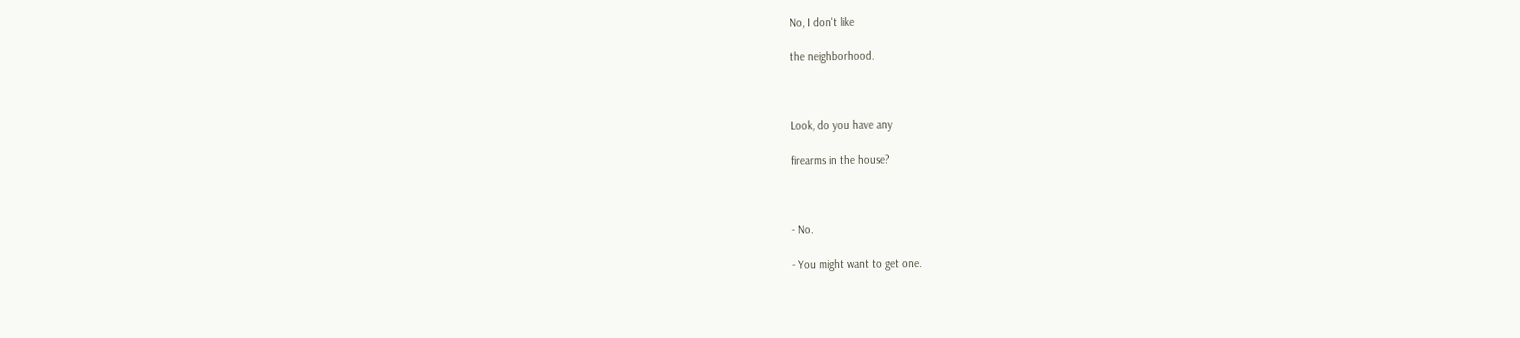No, I don't like

the neighborhood.



Look, do you have any

firearms in the house?



- No.

- You might want to get one.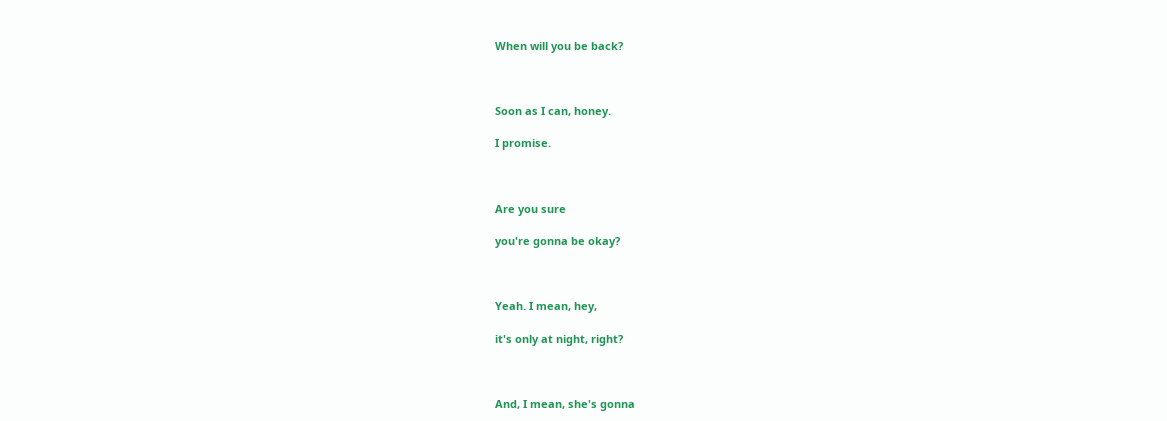When will you be back?



Soon as I can, honey.

I promise.



Are you sure

you're gonna be okay?



Yeah. I mean, hey,

it's only at night, right?



And, I mean, she's gonna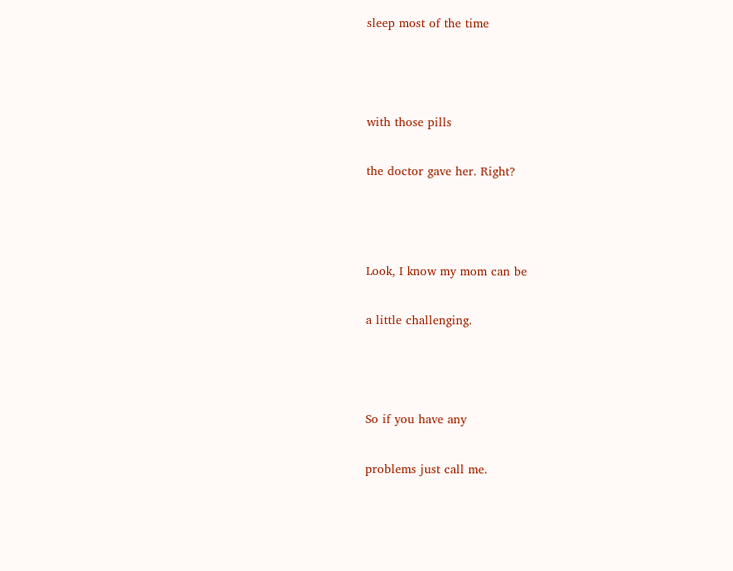sleep most of the time



with those pills

the doctor gave her. Right?



Look, I know my mom can be

a little challenging.



So if you have any

problems just call me.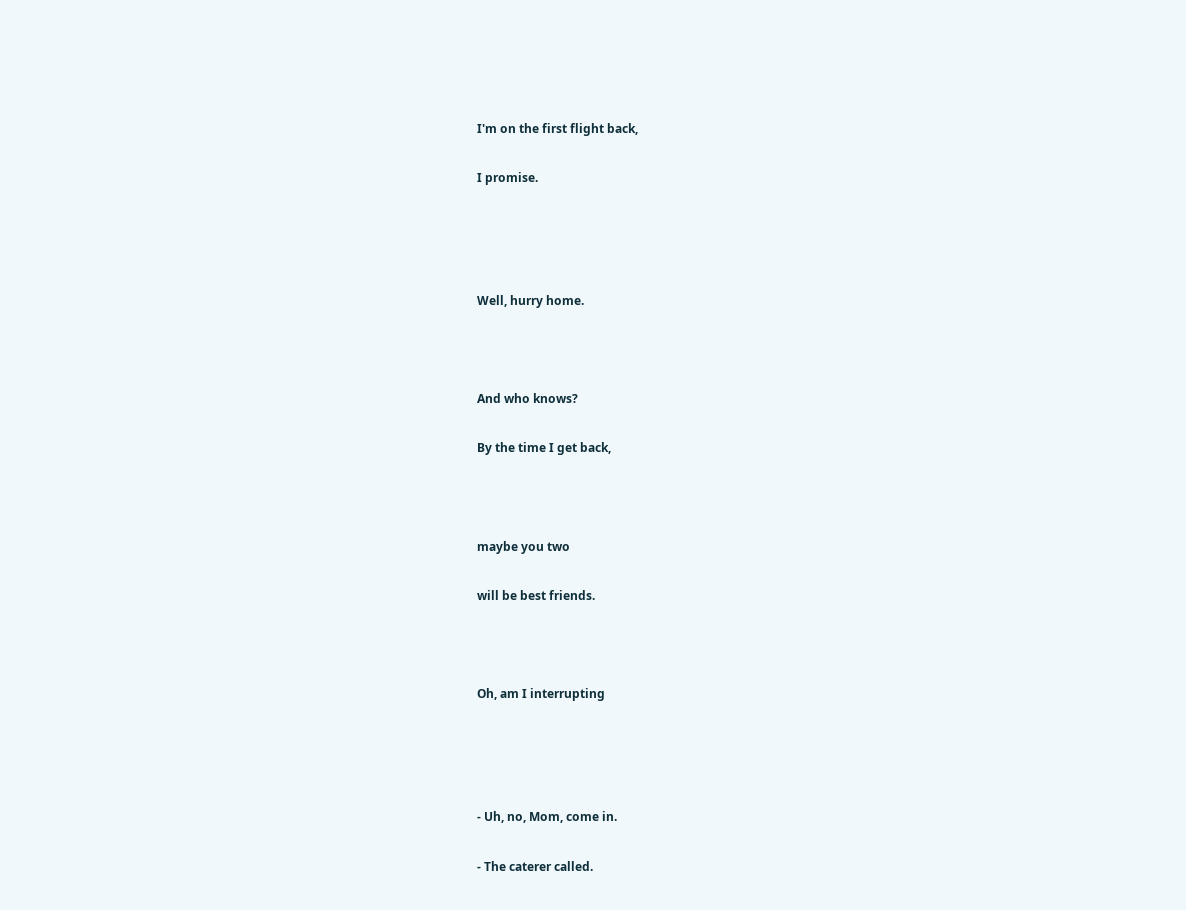I'm on the first flight back,

I promise.




Well, hurry home.



And who knows?

By the time I get back,



maybe you two

will be best friends.



Oh, am I interrupting




- Uh, no, Mom, come in.

- The caterer called.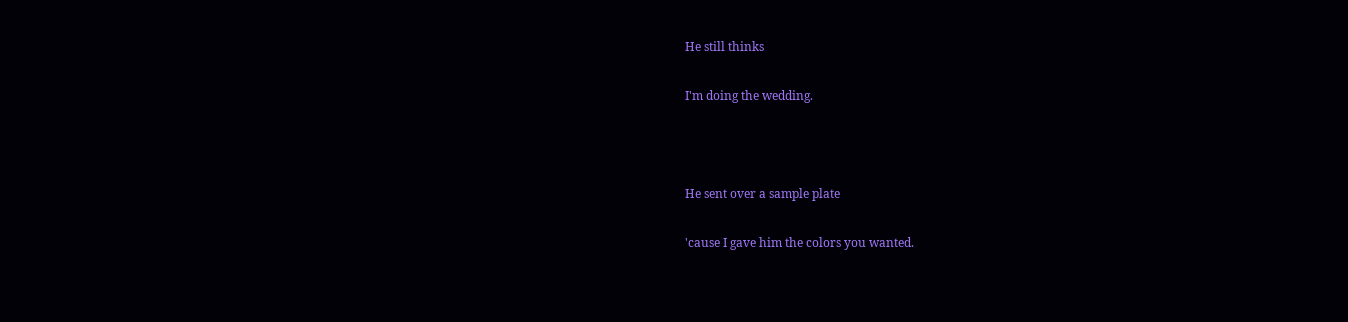He still thinks

I'm doing the wedding.



He sent over a sample plate

'cause I gave him the colors you wanted.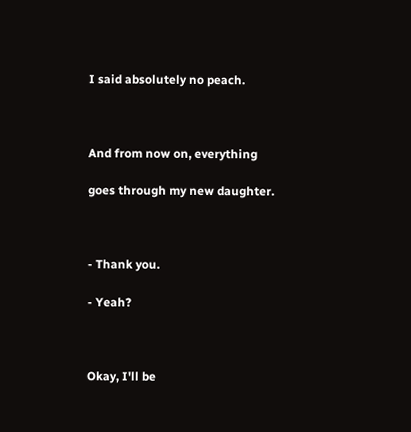I said absolutely no peach.



And from now on, everything

goes through my new daughter.



- Thank you.

- Yeah?



Okay, I'll be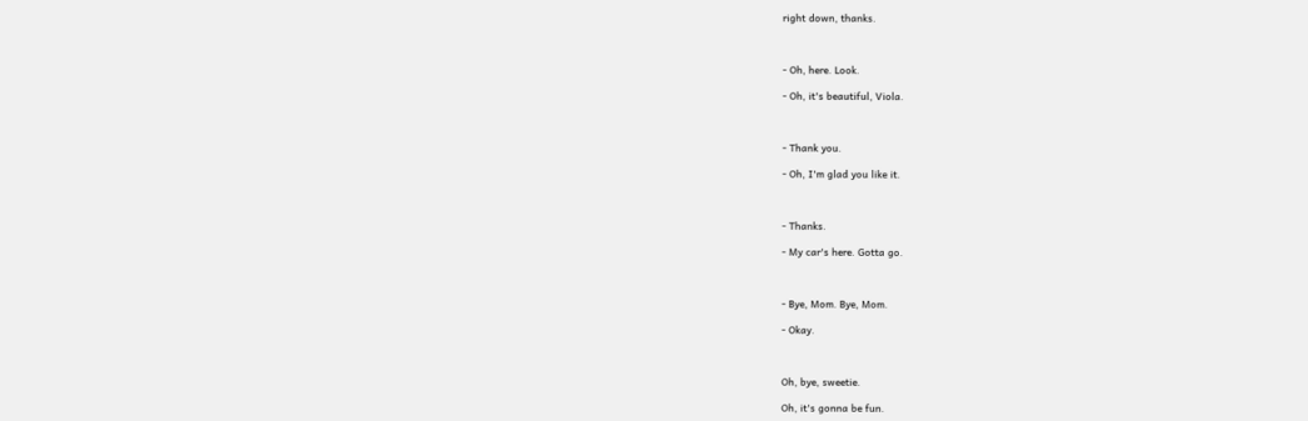right down, thanks.



- Oh, here. Look.

- Oh, it's beautiful, Viola.



- Thank you.

- Oh, I'm glad you like it.



- Thanks.

- My car's here. Gotta go.



- Bye, Mom. Bye, Mom.

- Okay.



Oh, bye, sweetie.

Oh, it's gonna be fun.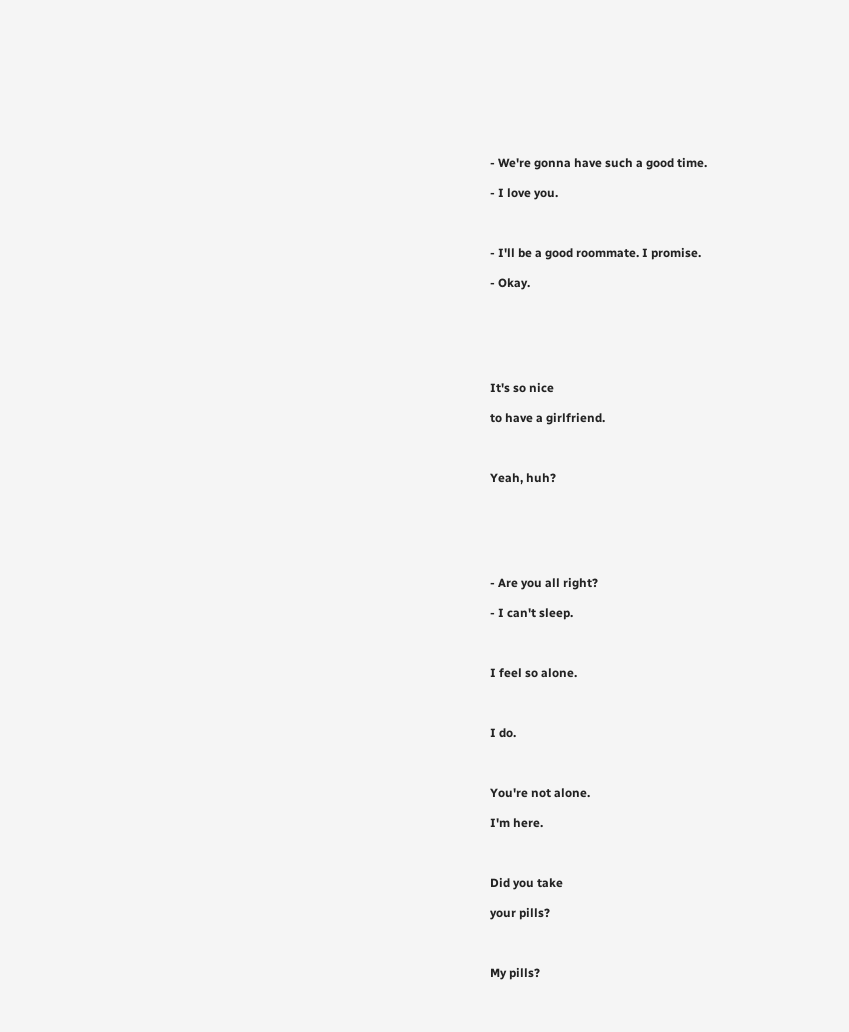- We're gonna have such a good time.

- I love you.



- I'll be a good roommate. I promise.

- Okay.






It's so nice

to have a girlfriend.



Yeah, huh?






- Are you all right?

- I can't sleep.



I feel so alone.



I do.



You're not alone.

I'm here.



Did you take

your pills?



My pills?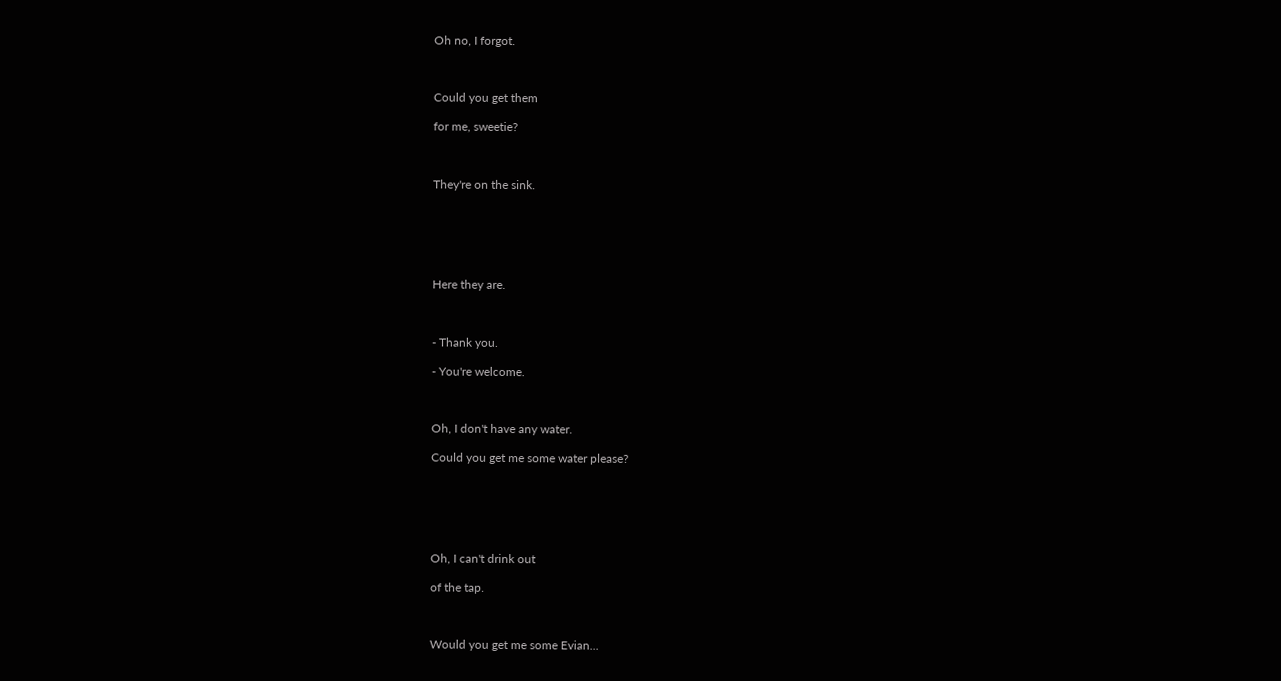Oh no, I forgot.



Could you get them

for me, sweetie?



They're on the sink.






Here they are.



- Thank you.

- You're welcome.



Oh, I don't have any water.

Could you get me some water please?






Oh, I can't drink out

of the tap.



Would you get me some Evian...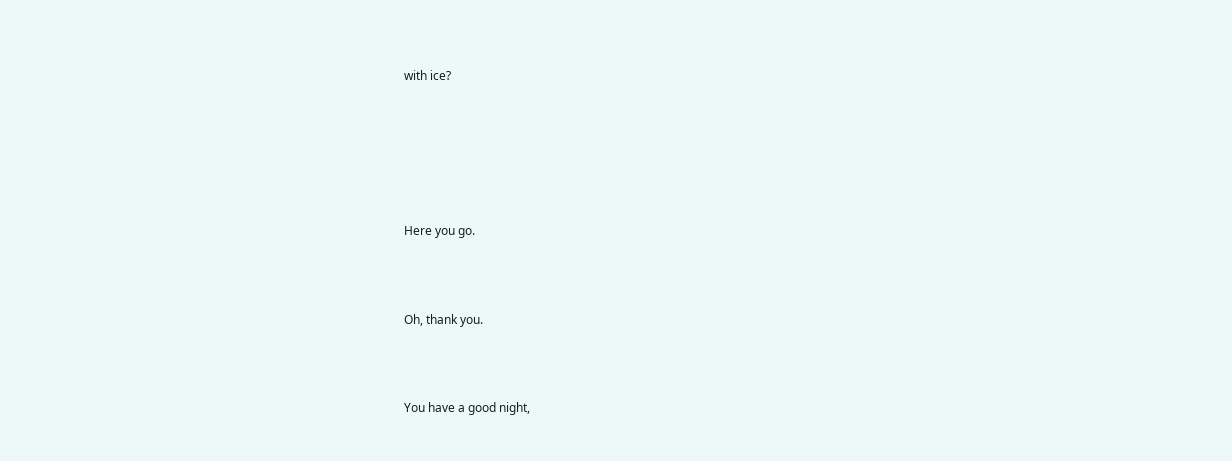with ice?






Here you go.



Oh, thank you.



You have a good night,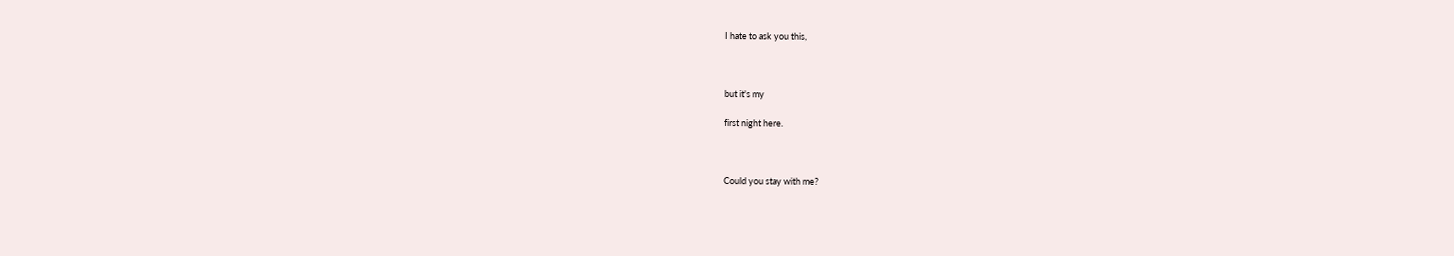I hate to ask you this,



but it's my

first night here.



Could you stay with me?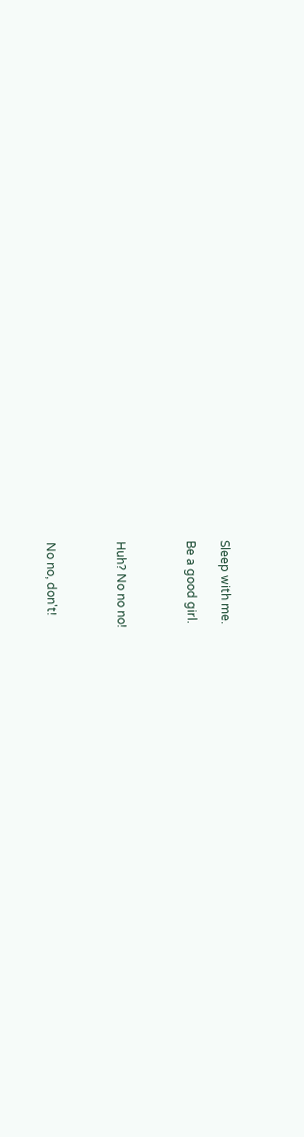Sleep with me.

Be a good girl.



Huh? No no no!



No no, don't!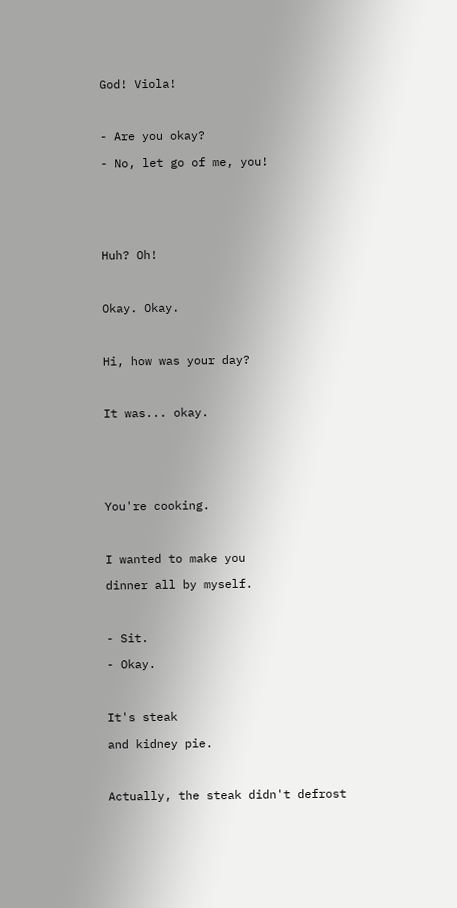God! Viola!



- Are you okay?

- No, let go of me, you!






Huh? Oh!



Okay. Okay.



Hi, how was your day?



It was... okay.






You're cooking.



I wanted to make you

dinner all by myself.



- Sit.

- Okay.



It's steak

and kidney pie.



Actually, the steak didn't defrost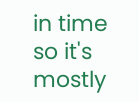in time so it's mostly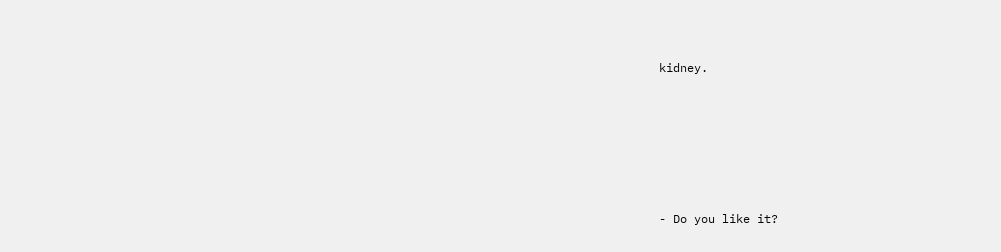kidney.






- Do you like it?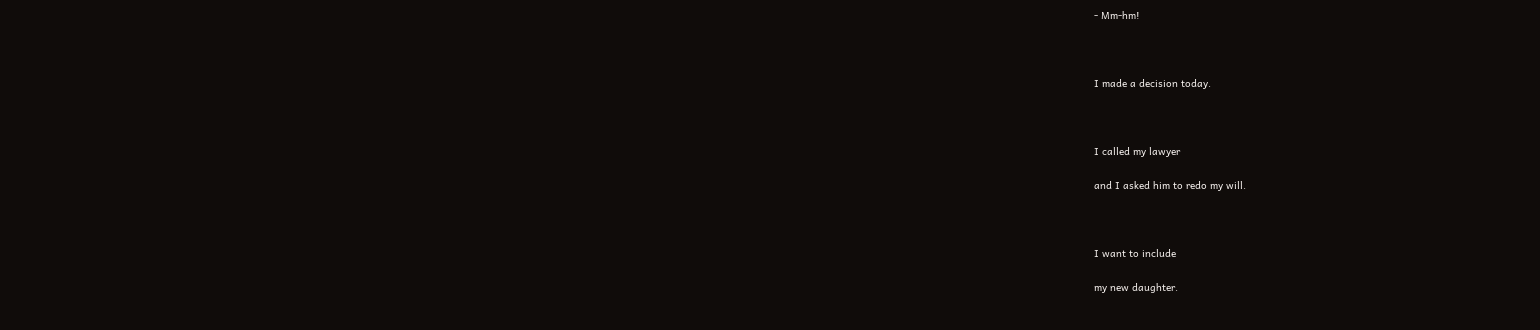- Mm-hm!



I made a decision today.



I called my lawyer

and I asked him to redo my will.



I want to include

my new daughter.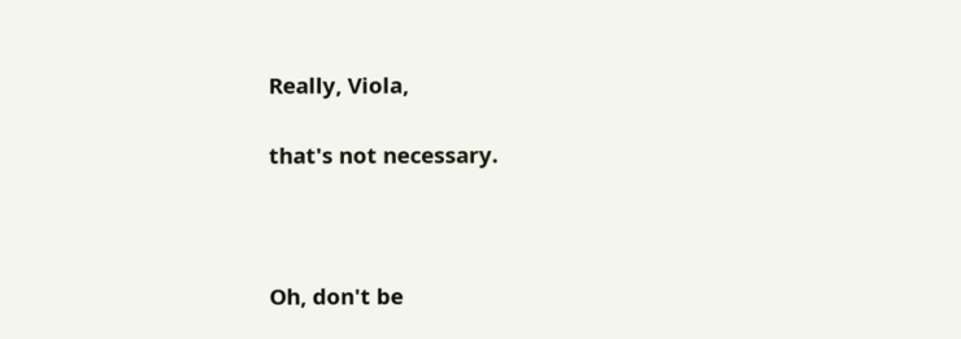Really, Viola,

that's not necessary.



Oh, don't be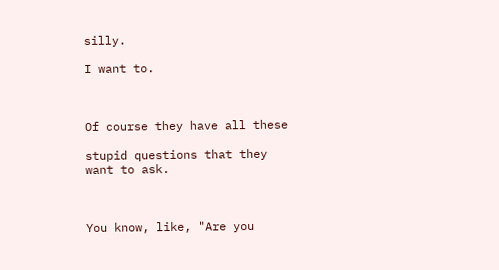silly.

I want to.



Of course they have all these

stupid questions that they want to ask.



You know, like, "Are you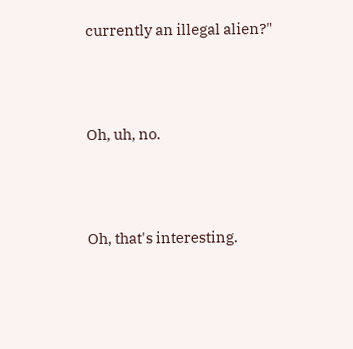currently an illegal alien?"



Oh, uh, no.



Oh, that's interesting.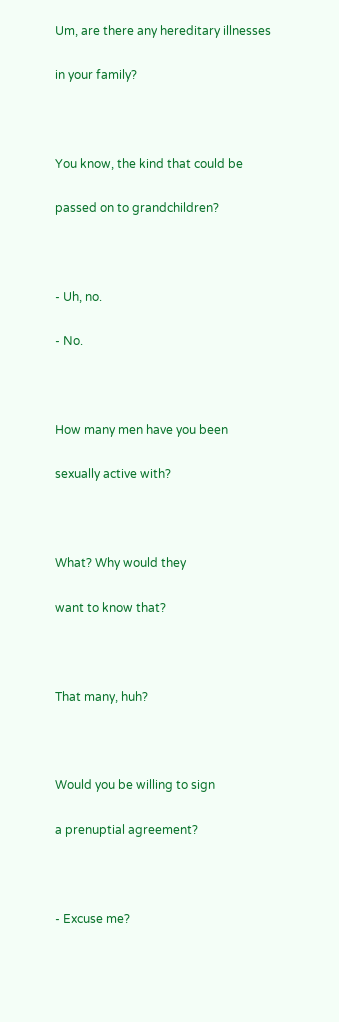Um, are there any hereditary illnesses

in your family?



You know, the kind that could be

passed on to grandchildren?



- Uh, no.

- No.



How many men have you been

sexually active with?



What? Why would they

want to know that?



That many, huh?



Would you be willing to sign

a prenuptial agreement?



- Excuse me?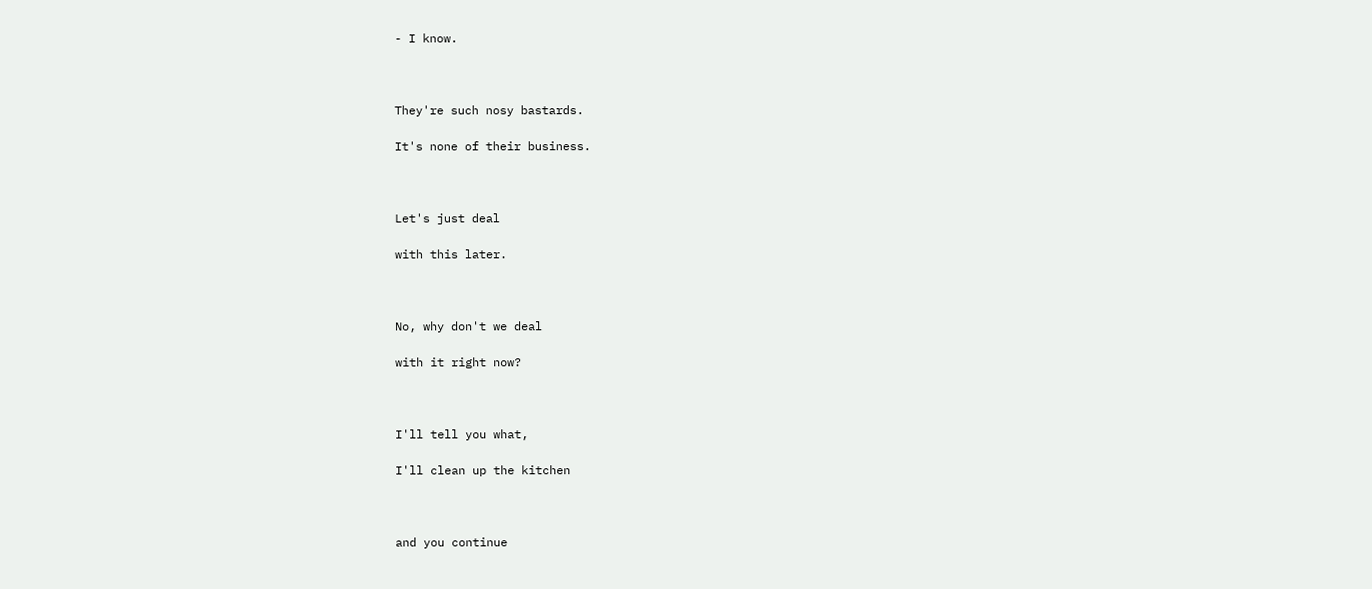- I know.



They're such nosy bastards.

It's none of their business.



Let's just deal

with this later.



No, why don't we deal

with it right now?



I'll tell you what,

I'll clean up the kitchen



and you continue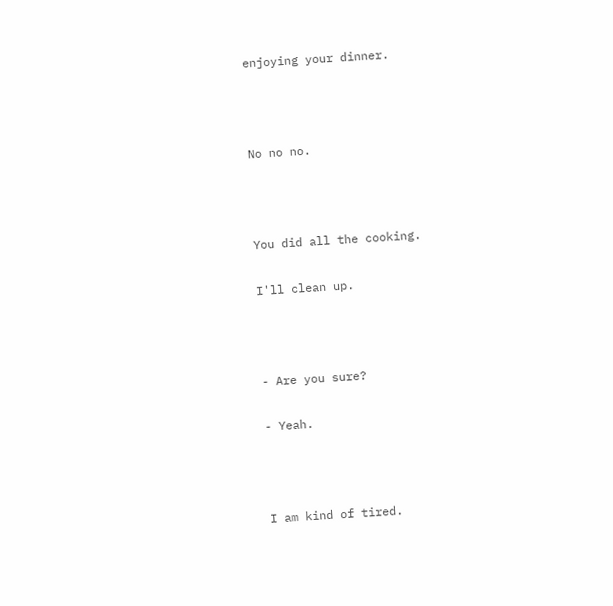enjoying your dinner.



No no no.



You did all the cooking.

I'll clean up.



- Are you sure?

- Yeah.



I am kind of tired.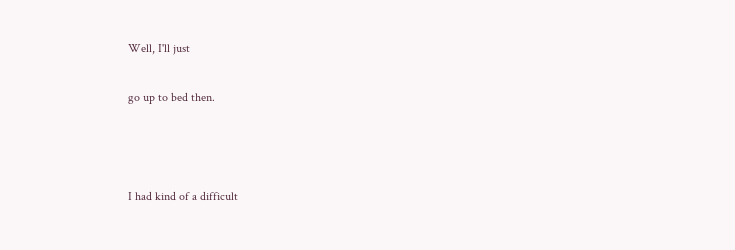Well, I'll just

go up to bed then.



I had kind of a difficult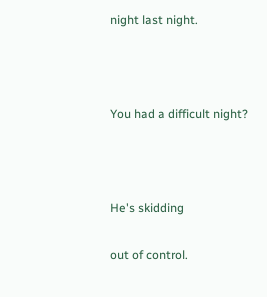night last night.



You had a difficult night?



He's skidding

out of control.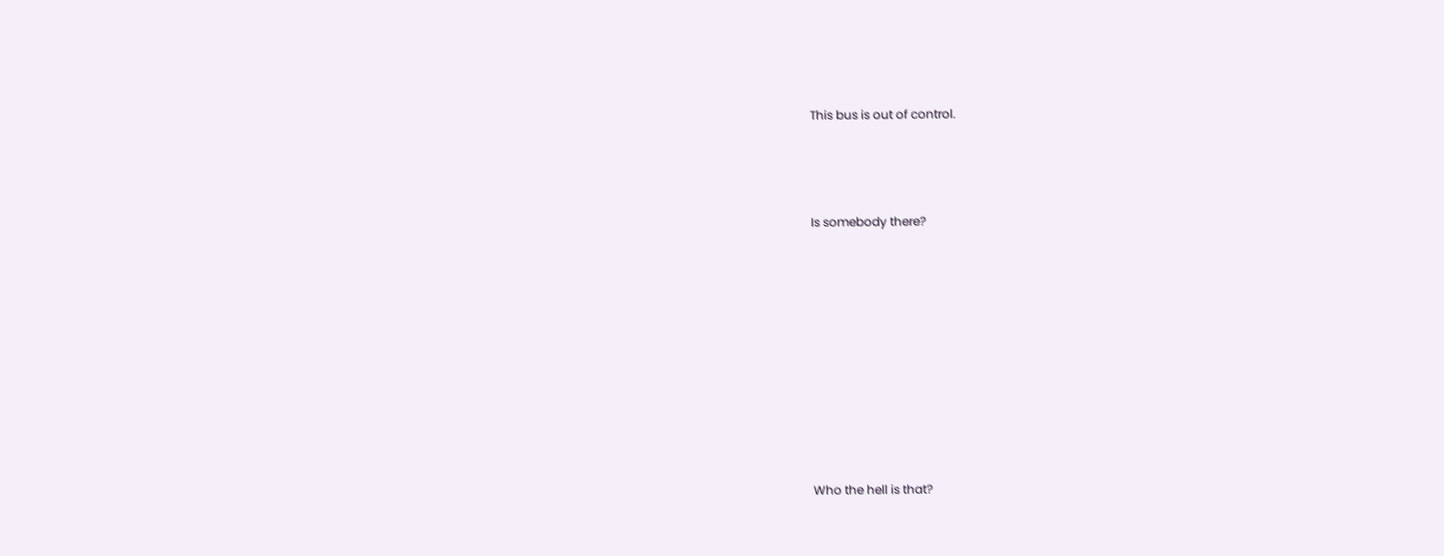This bus is out of control.



Is somebody there?









Who the hell is that?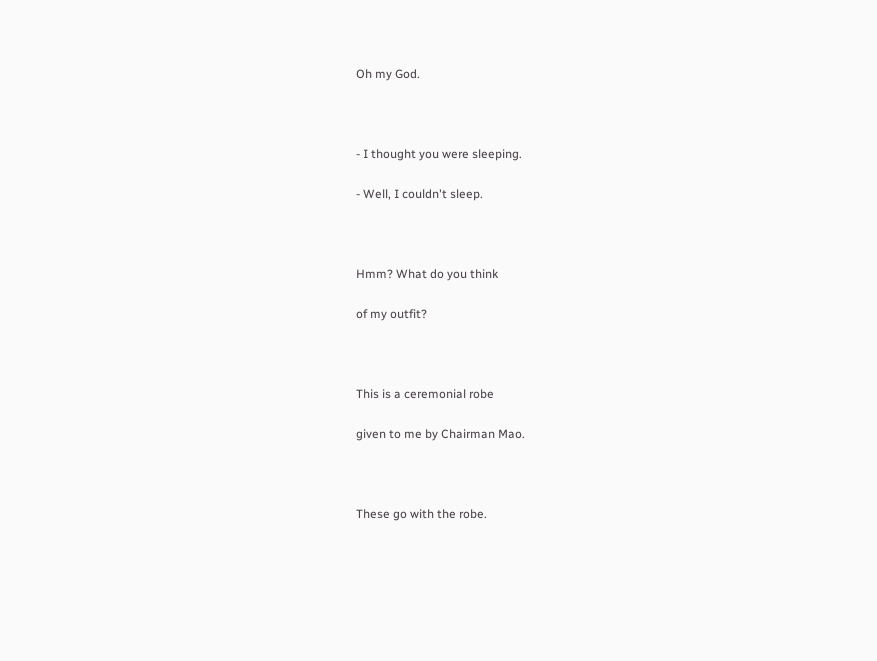Oh my God.



- I thought you were sleeping.

- Well, I couldn't sleep.



Hmm? What do you think

of my outfit?



This is a ceremonial robe

given to me by Chairman Mao.



These go with the robe.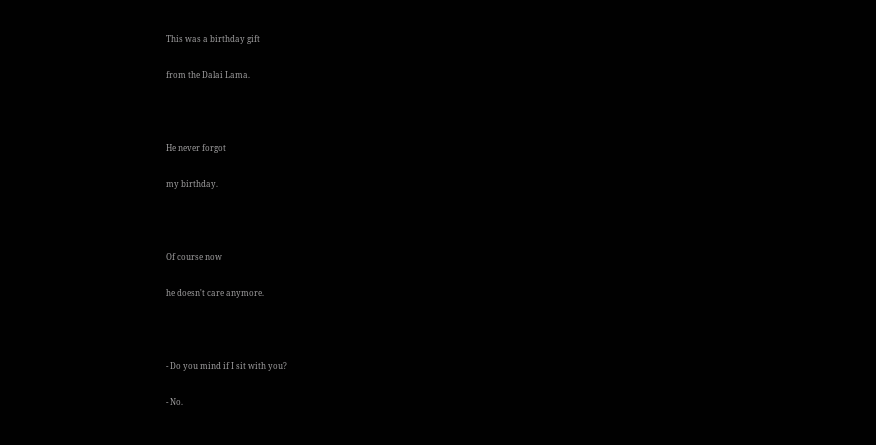This was a birthday gift

from the Dalai Lama.



He never forgot

my birthday.



Of course now

he doesn't care anymore.



- Do you mind if I sit with you?

- No.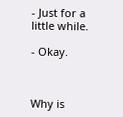- Just for a little while.

- Okay.



Why is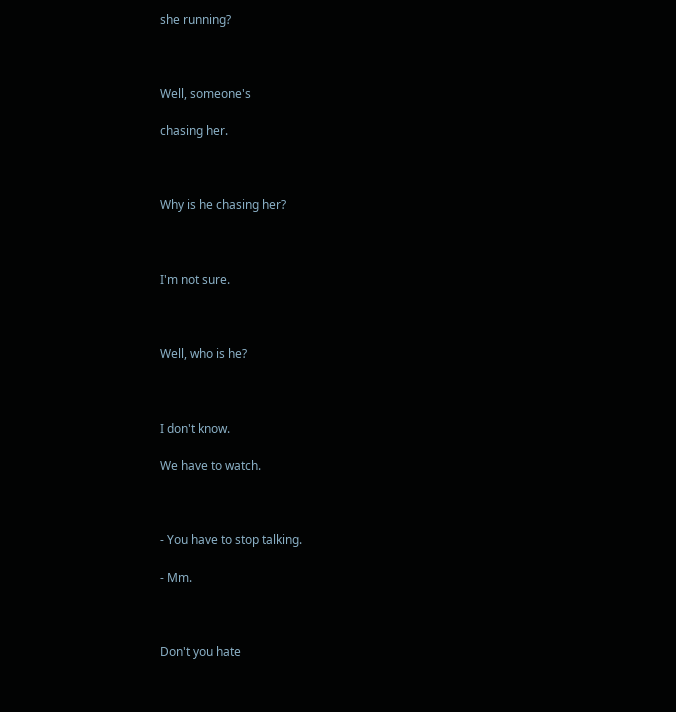she running?



Well, someone's

chasing her.



Why is he chasing her?



I'm not sure.



Well, who is he?



I don't know.

We have to watch.



- You have to stop talking.

- Mm.



Don't you hate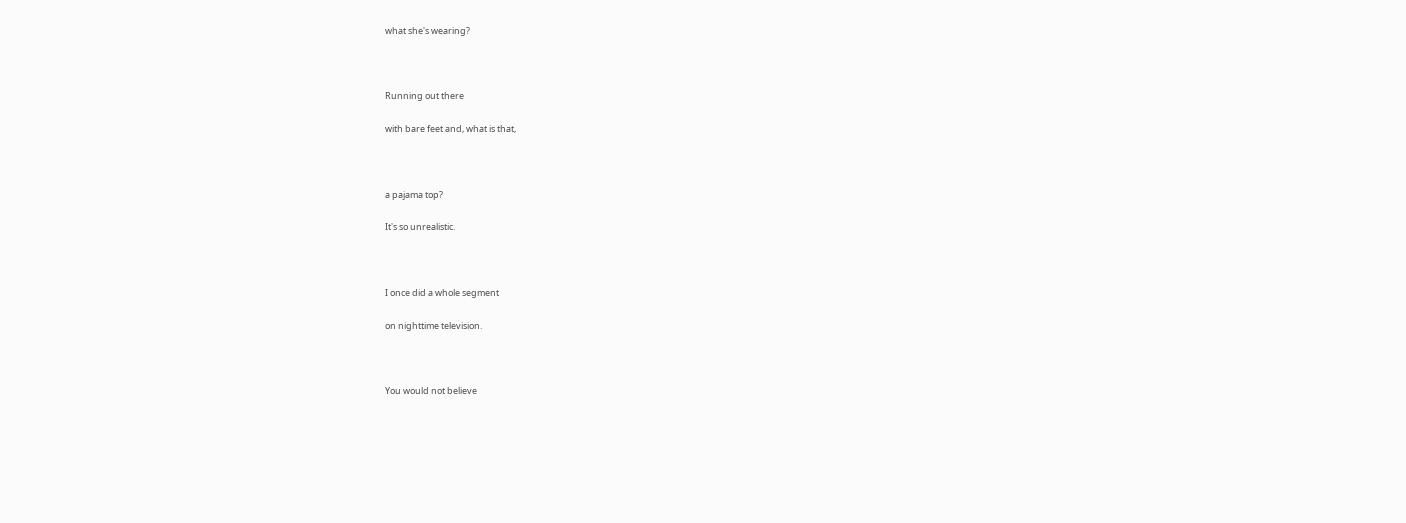what she's wearing?



Running out there

with bare feet and, what is that,



a pajama top?

It's so unrealistic.



I once did a whole segment

on nighttime television.



You would not believe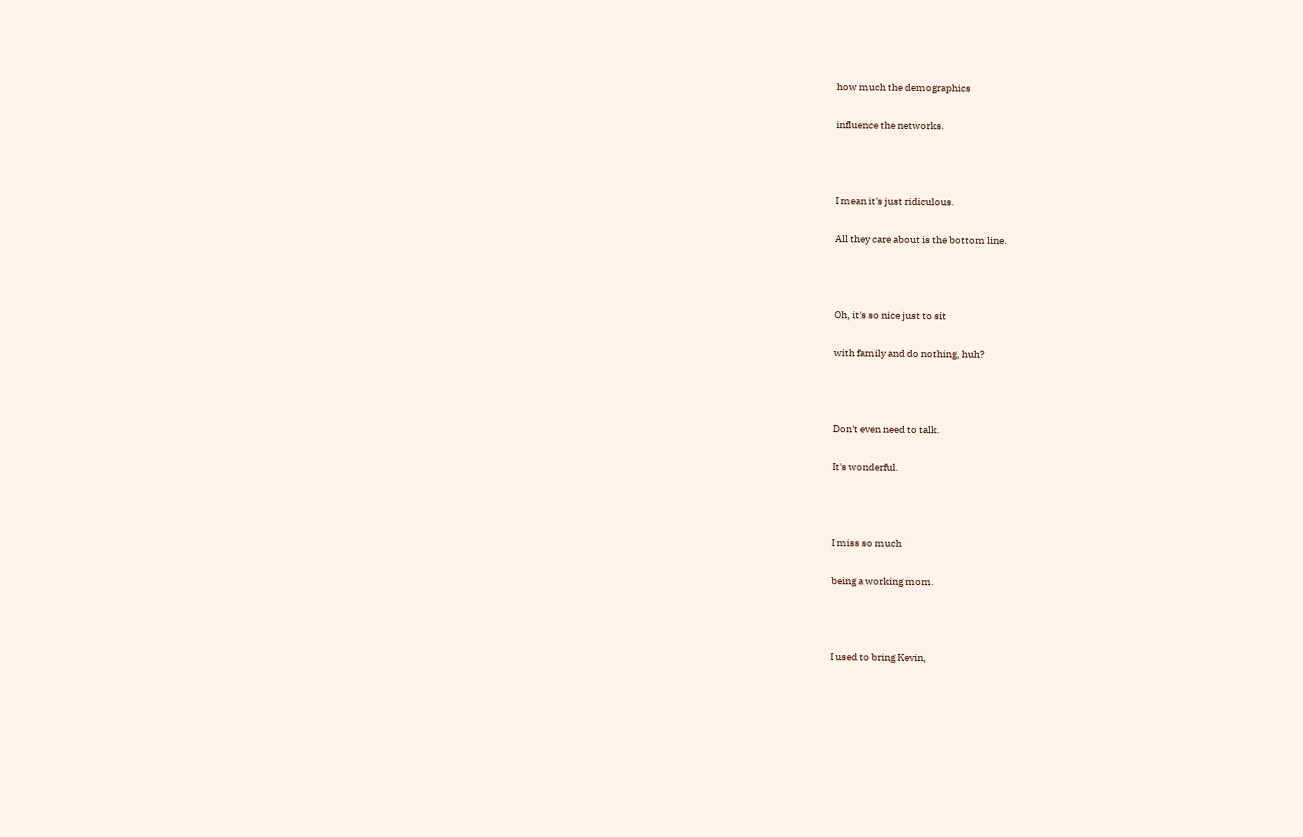how much the demographics

influence the networks.



I mean it's just ridiculous.

All they care about is the bottom line.



Oh, it's so nice just to sit

with family and do nothing, huh?



Don't even need to talk.

It's wonderful.



I miss so much

being a working mom.



I used to bring Kevin,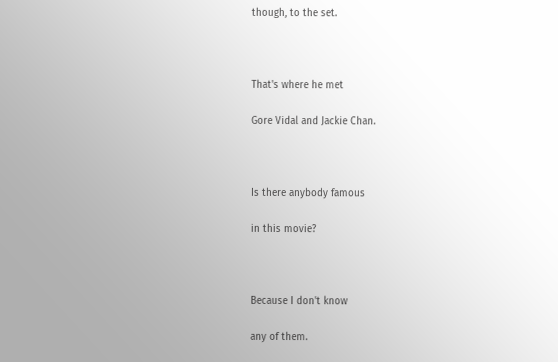though, to the set.



That's where he met

Gore Vidal and Jackie Chan.



Is there anybody famous

in this movie?



Because I don't know

any of them.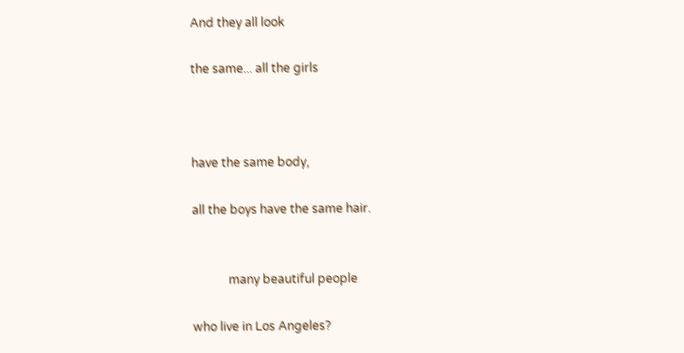And they all look

the same... all the girls



have the same body,

all the boys have the same hair.


            many beautiful people

who live in Los Angeles?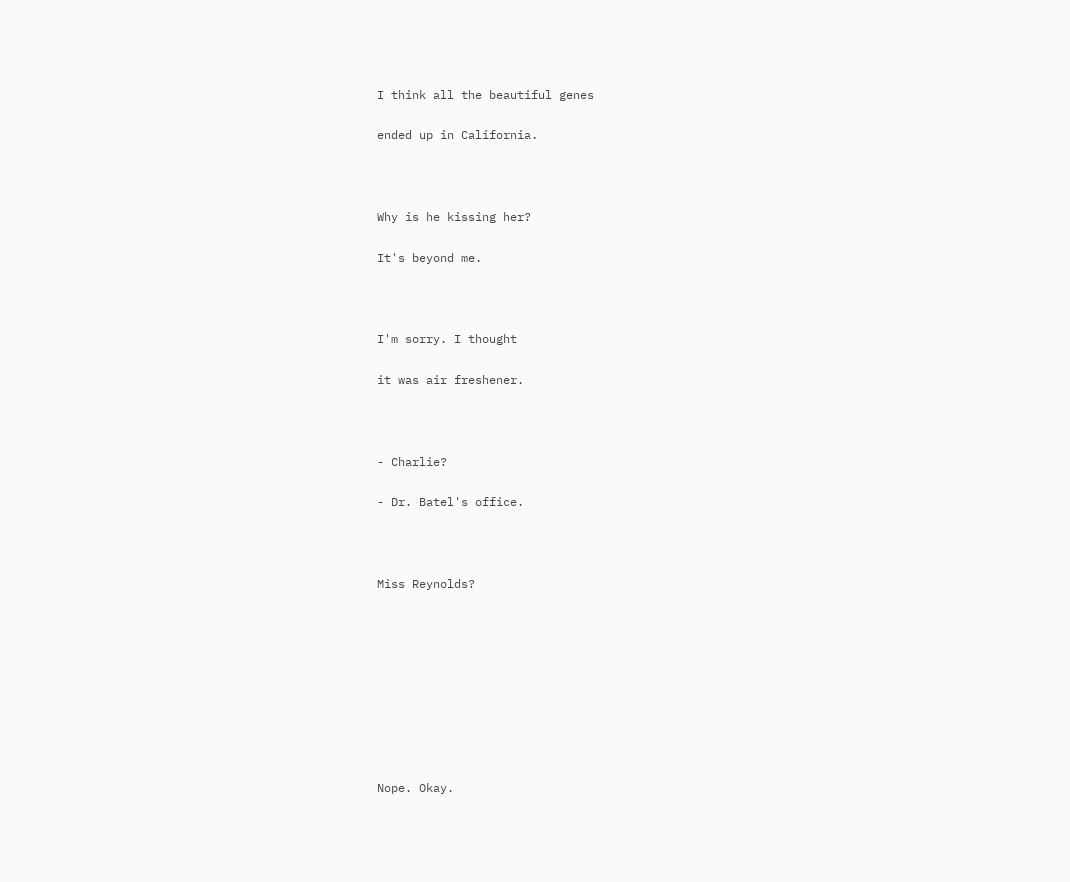I think all the beautiful genes

ended up in California.



Why is he kissing her?

It's beyond me.



I'm sorry. I thought

it was air freshener.



- Charlie?

- Dr. Batel's office.



Miss Reynolds?









Nope. Okay.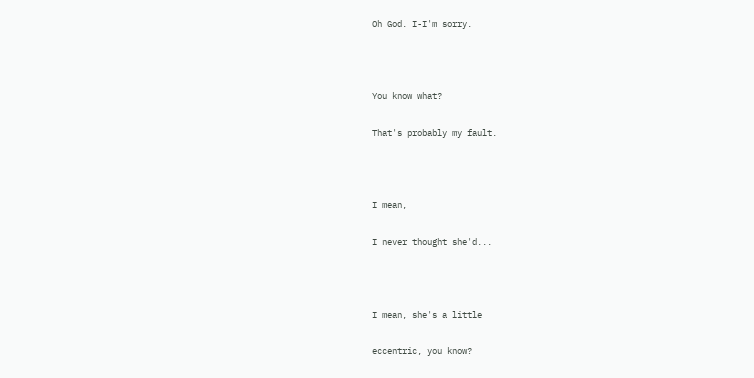Oh God. I-I'm sorry.



You know what?

That's probably my fault.



I mean,

I never thought she'd...



I mean, she's a little

eccentric, you know?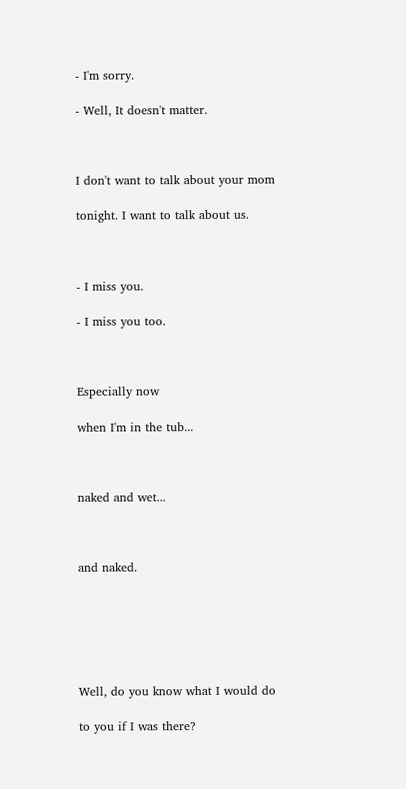- I'm sorry.

- Well, It doesn't matter.



I don't want to talk about your mom

tonight. I want to talk about us.



- I miss you.

- I miss you too.



Especially now

when I'm in the tub...



naked and wet...



and naked.






Well, do you know what I would do

to you if I was there?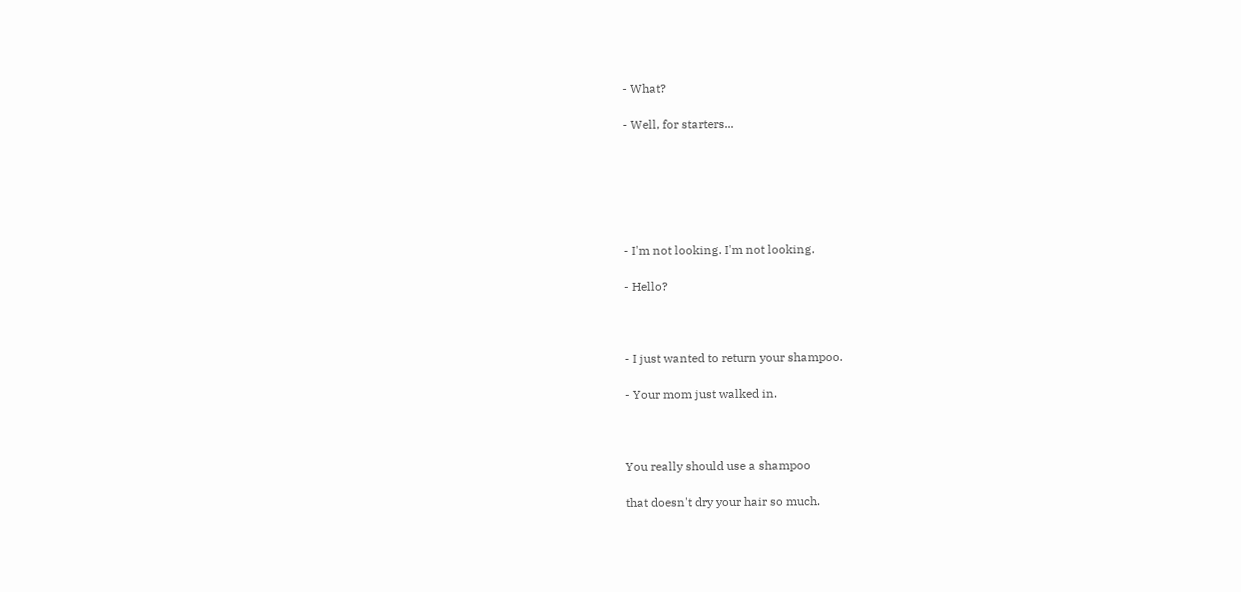- What?

- Well, for starters...






- I'm not looking. I'm not looking.

- Hello?



- I just wanted to return your shampoo.

- Your mom just walked in.



You really should use a shampoo

that doesn't dry your hair so much.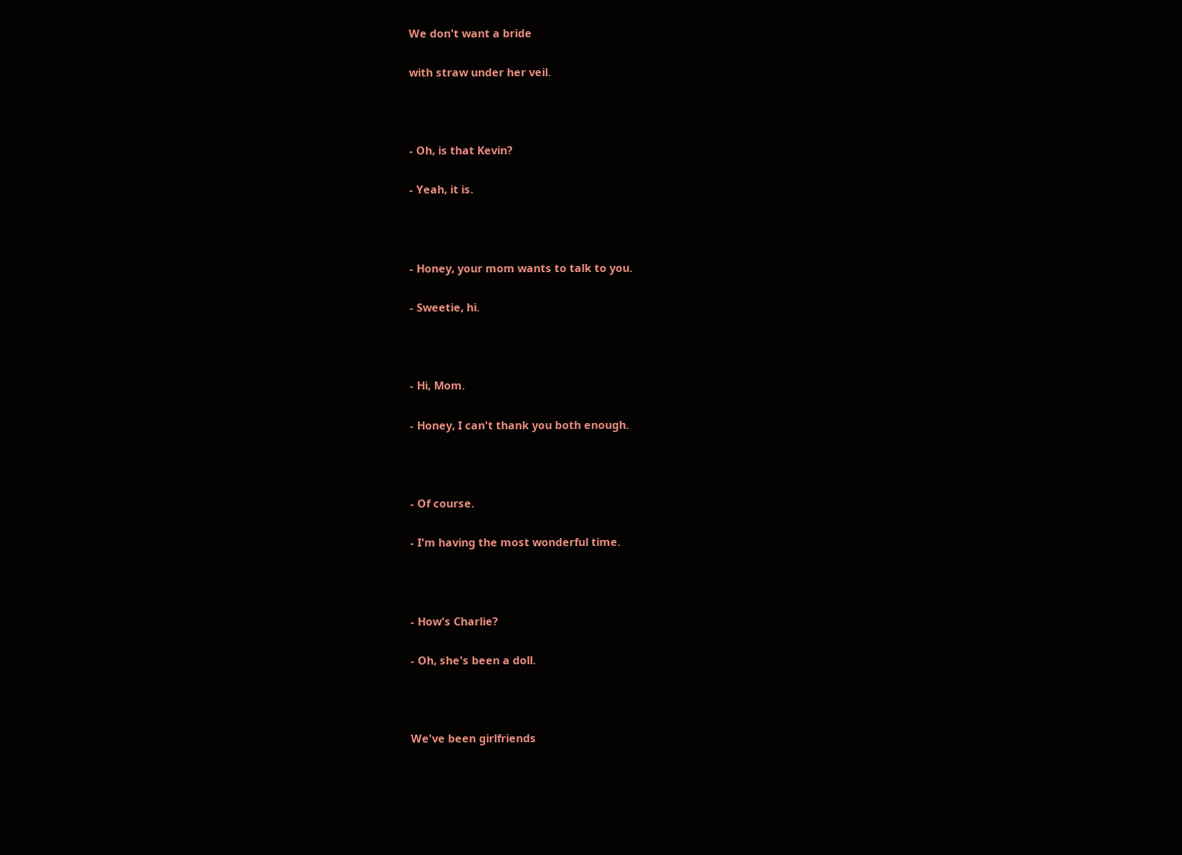We don't want a bride

with straw under her veil.



- Oh, is that Kevin?

- Yeah, it is.



- Honey, your mom wants to talk to you.

- Sweetie, hi.



- Hi, Mom.

- Honey, I can't thank you both enough.



- Of course.

- I'm having the most wonderful time.



- How's Charlie?

- Oh, she's been a doll.



We've been girlfriends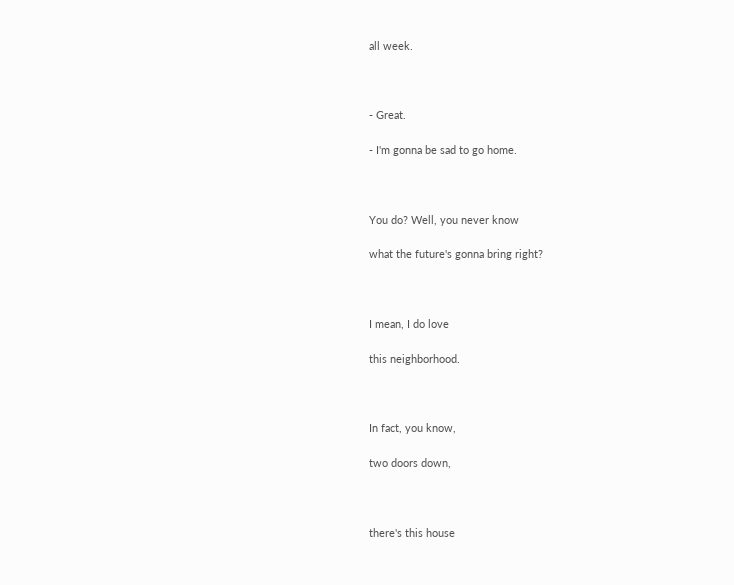all week.



- Great.

- I'm gonna be sad to go home.



You do? Well, you never know

what the future's gonna bring right?



I mean, I do love

this neighborhood.



In fact, you know,

two doors down,



there's this house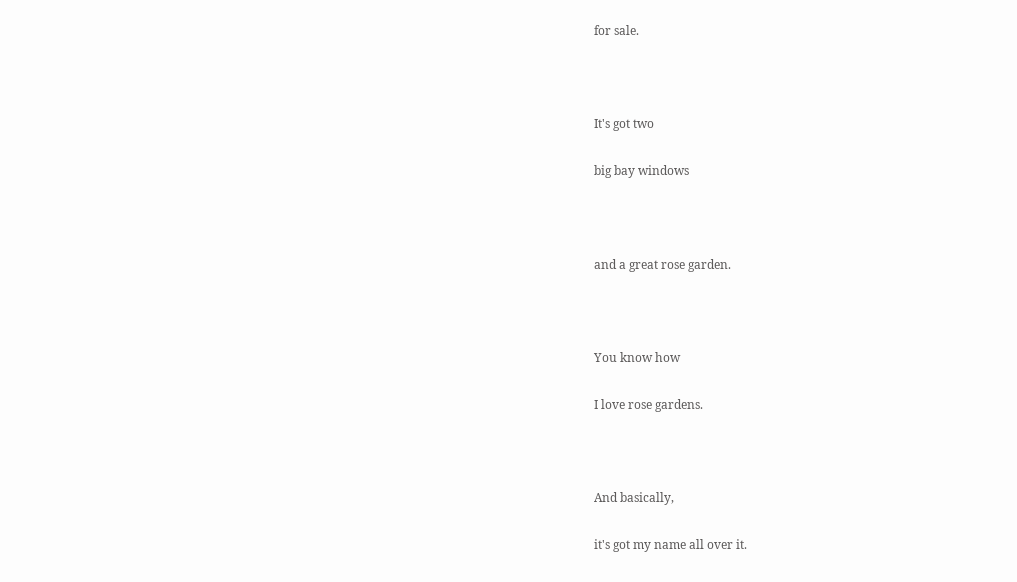for sale.



It's got two

big bay windows



and a great rose garden.



You know how

I love rose gardens.



And basically,

it's got my name all over it.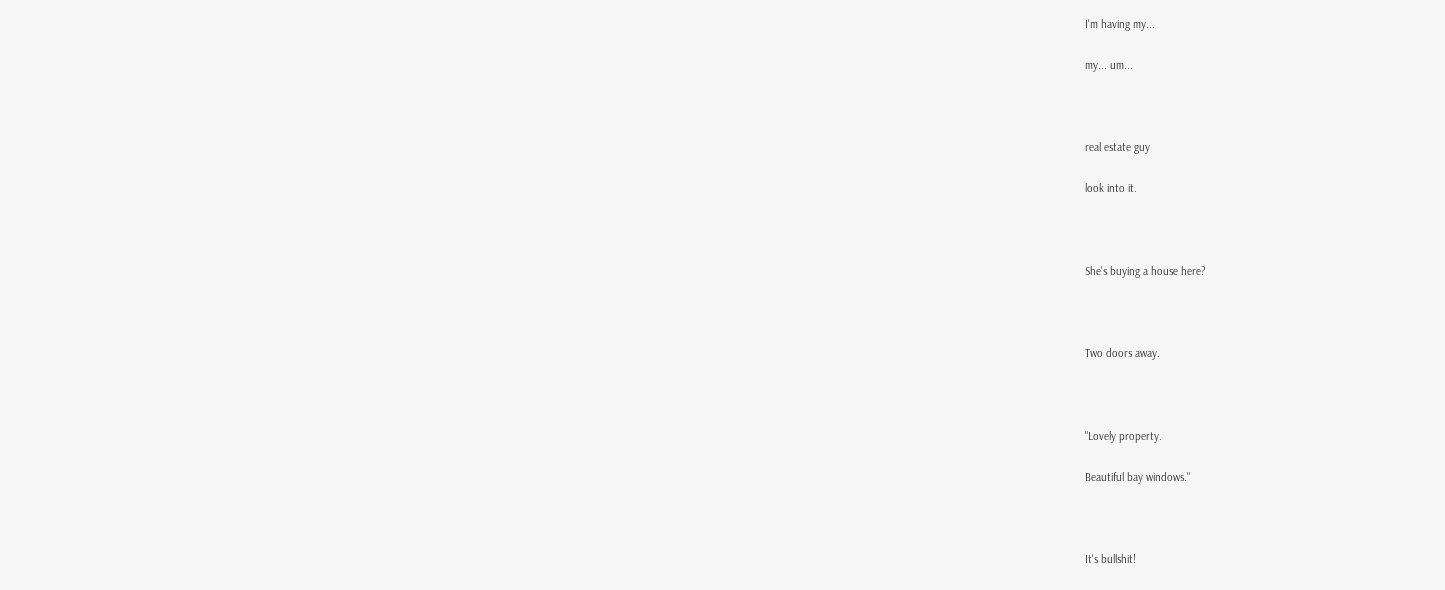I'm having my...

my... um...



real estate guy

look into it.



She's buying a house here?



Two doors away.



"Lovely property.

Beautiful bay windows."



It's bullshit!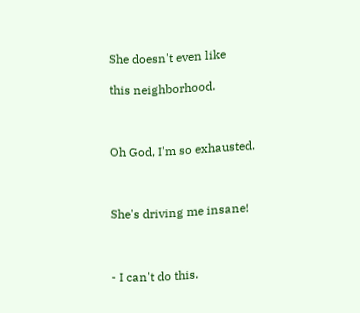She doesn't even like

this neighborhood.



Oh God, I'm so exhausted.



She's driving me insane!



- I can't do this.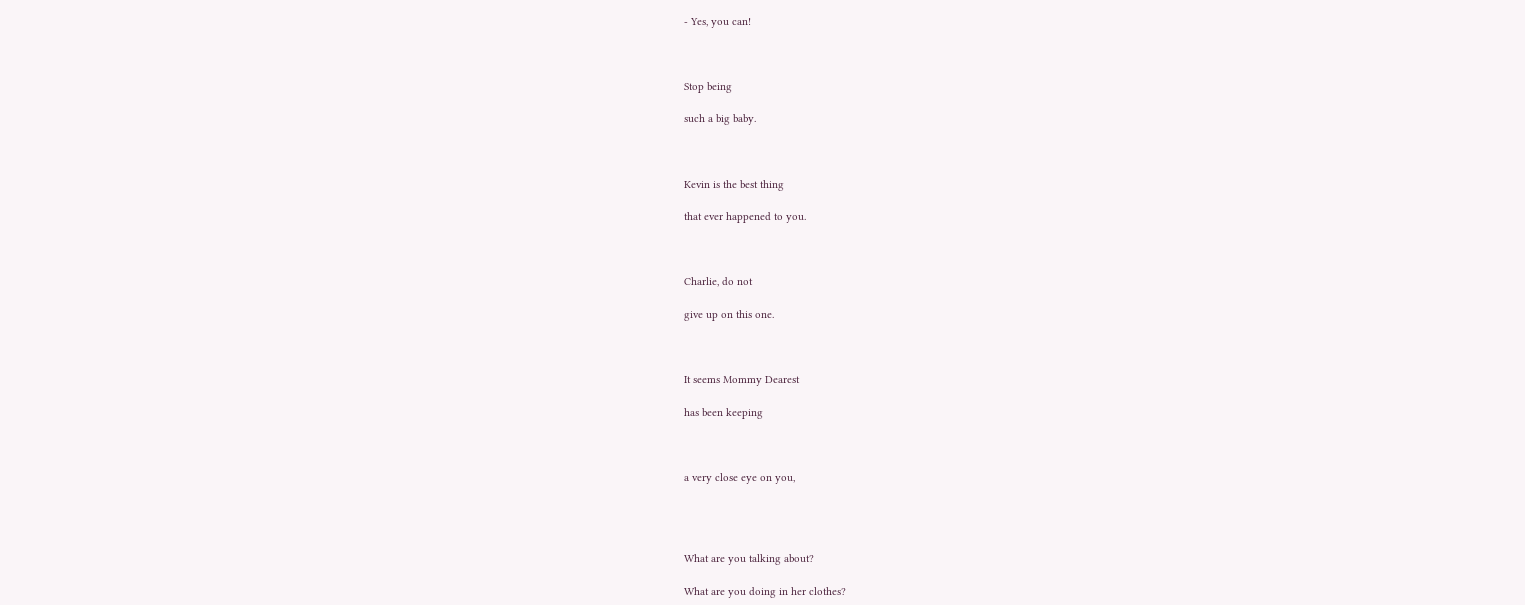- Yes, you can!



Stop being

such a big baby.



Kevin is the best thing

that ever happened to you.



Charlie, do not

give up on this one.



It seems Mommy Dearest

has been keeping



a very close eye on you,




What are you talking about?

What are you doing in her clothes?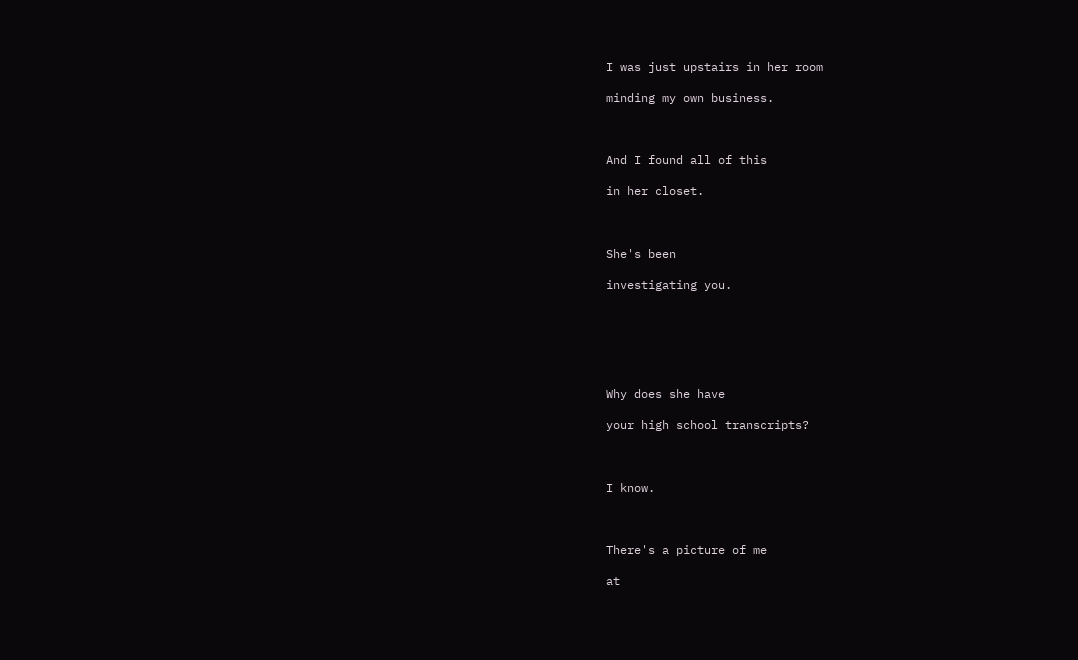I was just upstairs in her room

minding my own business.



And I found all of this

in her closet.



She's been

investigating you.






Why does she have

your high school transcripts?



I know.



There's a picture of me

at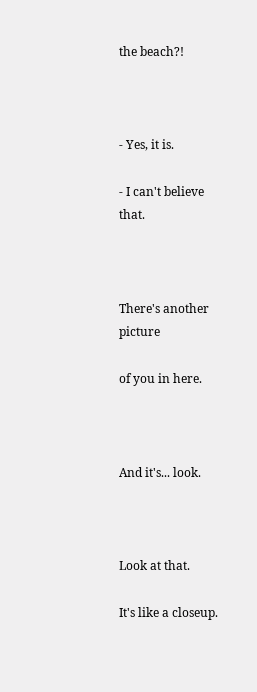the beach?!



- Yes, it is.

- I can't believe that.



There's another picture

of you in here.



And it's... look.



Look at that.

It's like a closeup.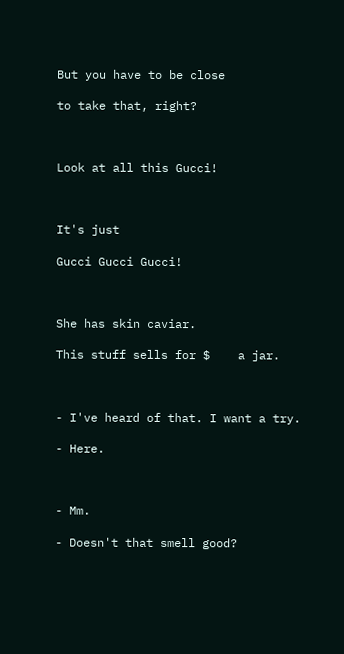But you have to be close

to take that, right?



Look at all this Gucci!



It's just

Gucci Gucci Gucci!



She has skin caviar.

This stuff sells for $    a jar.



- I've heard of that. I want a try.

- Here.



- Mm.

- Doesn't that smell good?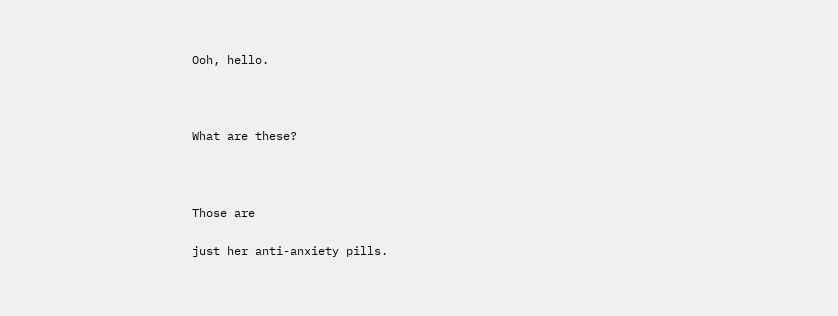Ooh, hello.



What are these?



Those are

just her anti-anxiety pills.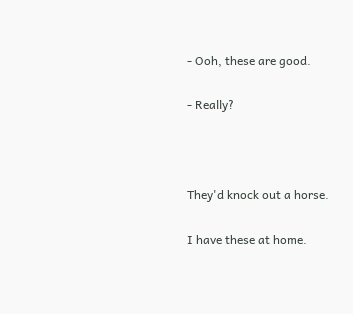- Ooh, these are good.

- Really?



They'd knock out a horse.

I have these at home.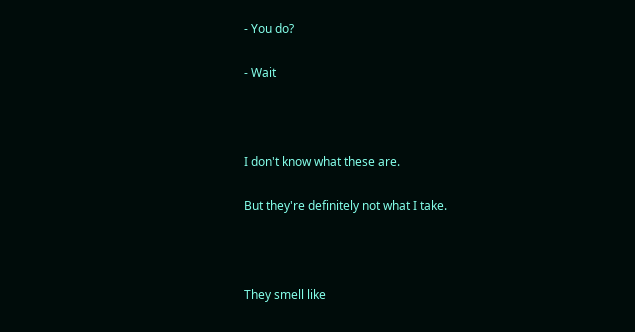- You do?

- Wait



I don't know what these are.

But they're definitely not what I take.



They smell like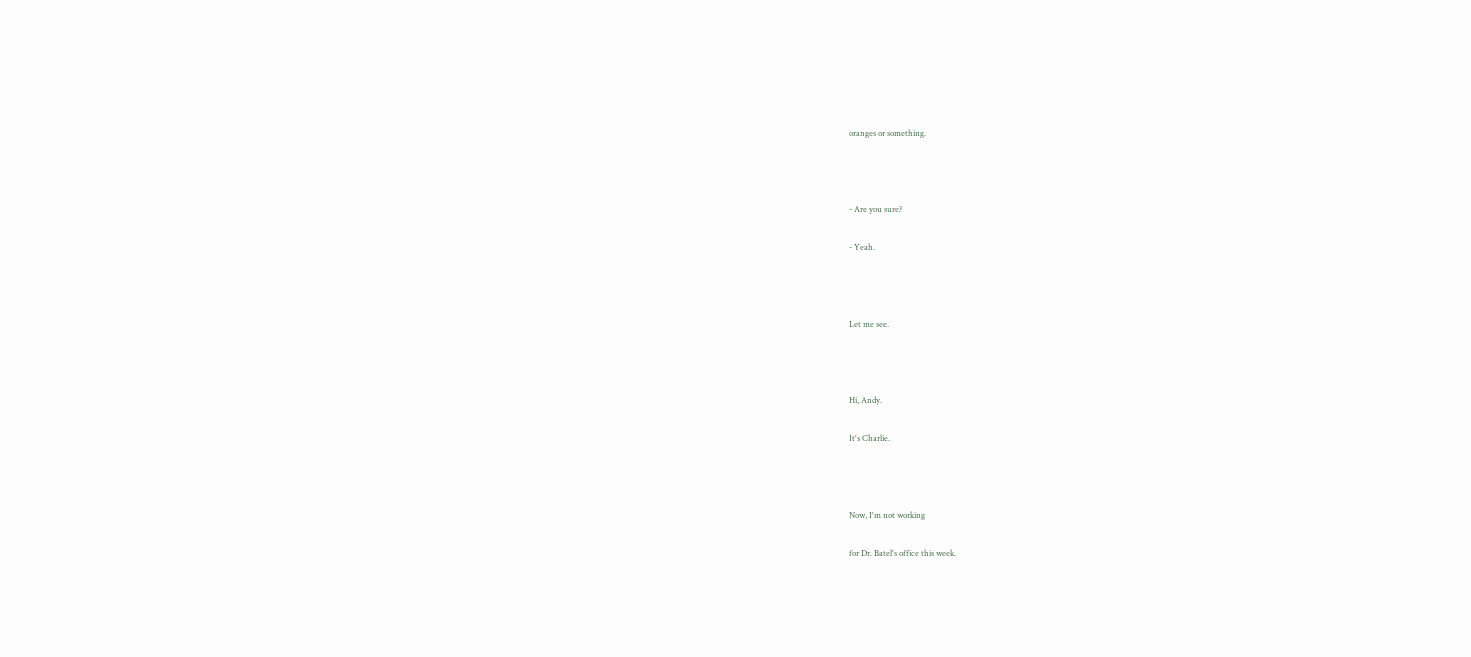oranges or something.



- Are you sure?

- Yeah.



Let me see.



Hi, Andy.

It's Charlie.



Now, I'm not working

for Dr. Batel's office this week.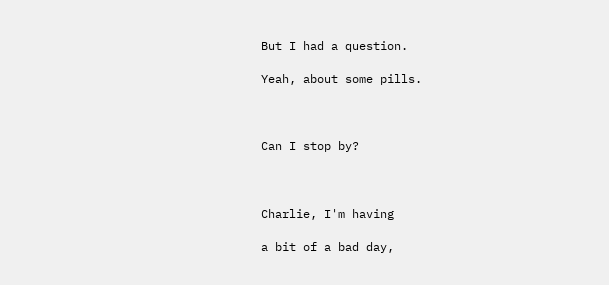But I had a question.

Yeah, about some pills.



Can I stop by?



Charlie, I'm having

a bit of a bad day,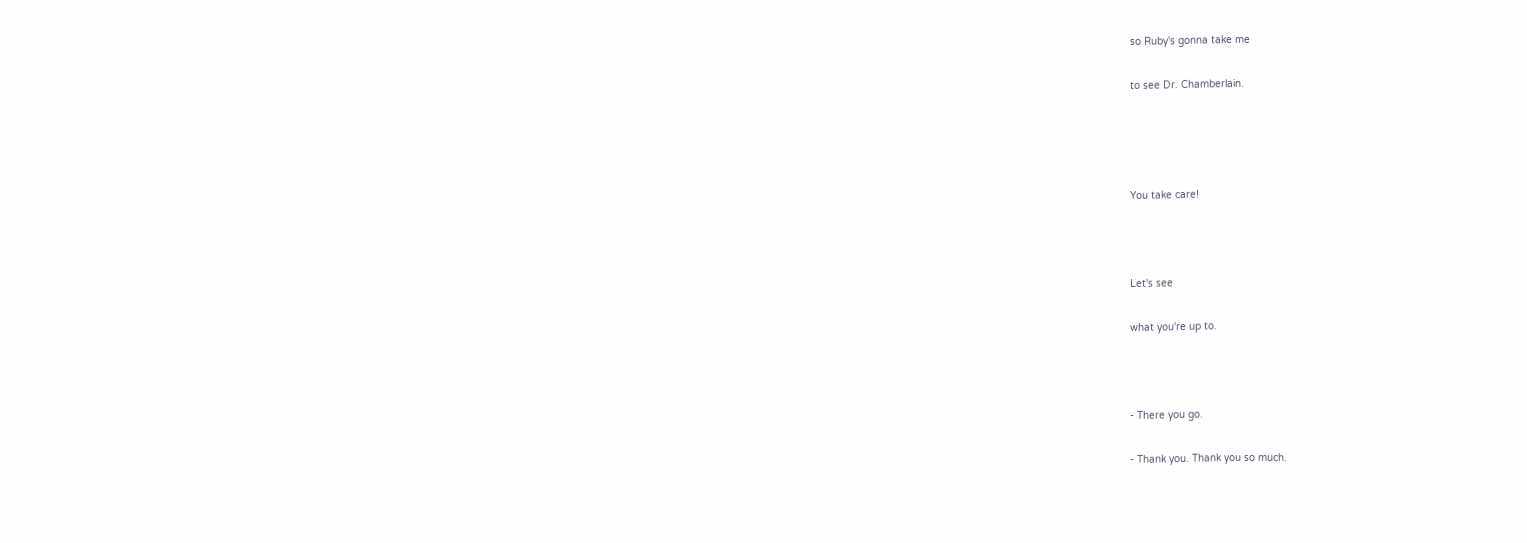so Ruby's gonna take me

to see Dr. Chamberlain.




You take care!



Let's see

what you're up to.



- There you go.

- Thank you. Thank you so much.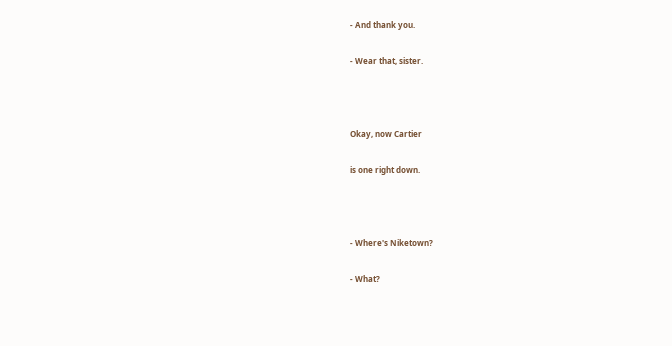- And thank you.

- Wear that, sister.



Okay, now Cartier

is one right down.



- Where's Niketown?

- What?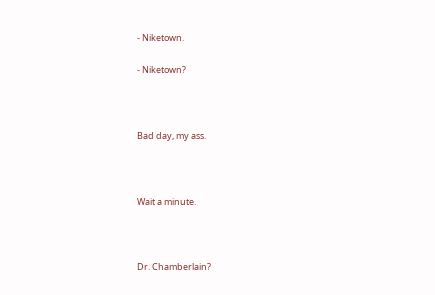- Niketown.

- Niketown?



Bad day, my ass.



Wait a minute.



Dr. Chamberlain?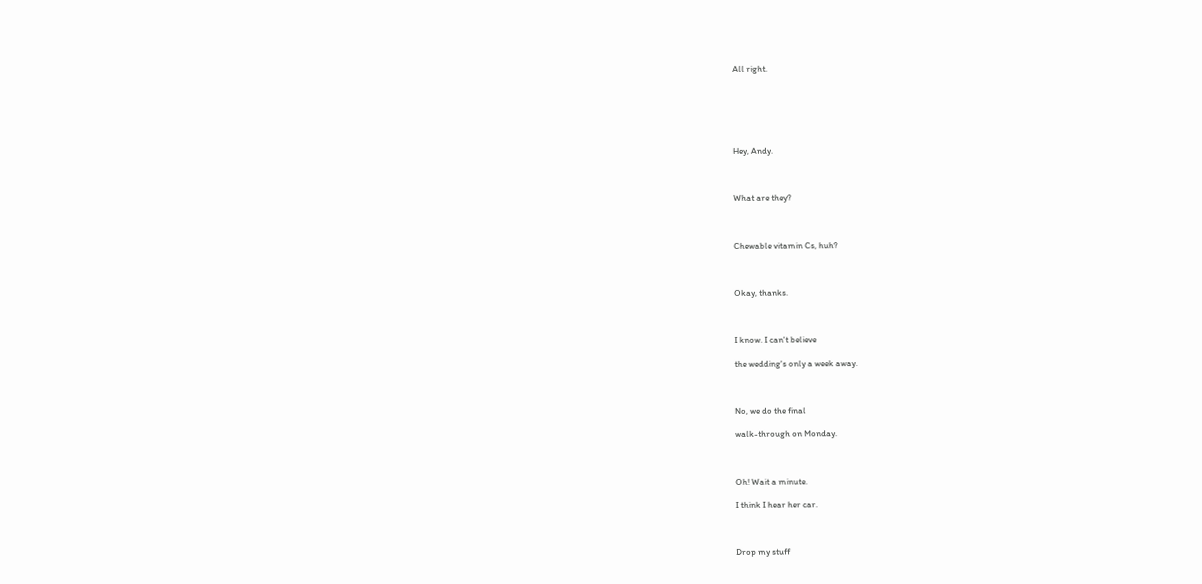All right.






Hey, Andy.



What are they?



Chewable vitamin Cs, huh?



Okay, thanks.



I know. I can't believe

the wedding's only a week away.



No, we do the final

walk-through on Monday.



Oh! Wait a minute.

I think I hear her car.



Drop my stuff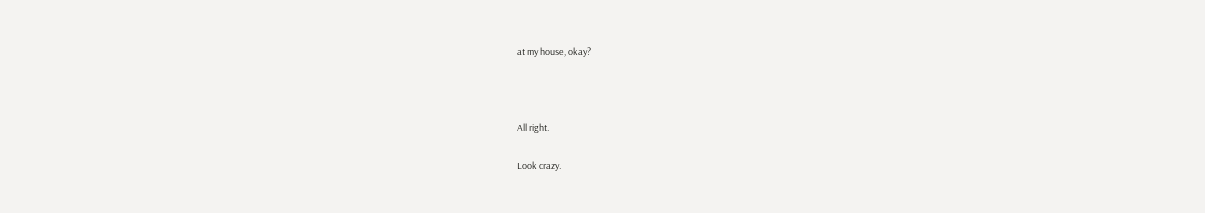at my house, okay?



All right.

Look crazy.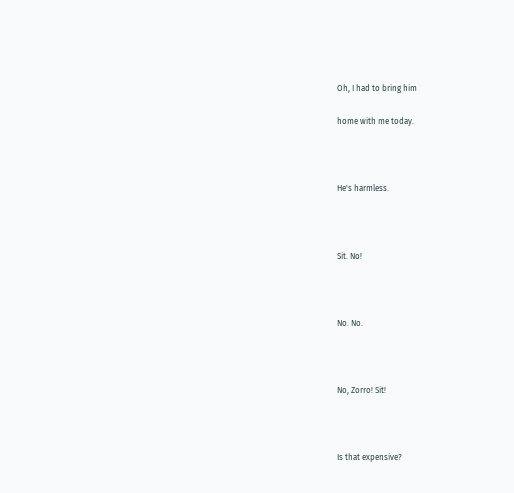Oh, I had to bring him

home with me today.



He's harmless.



Sit. No!



No. No.



No, Zorro! Sit!



Is that expensive?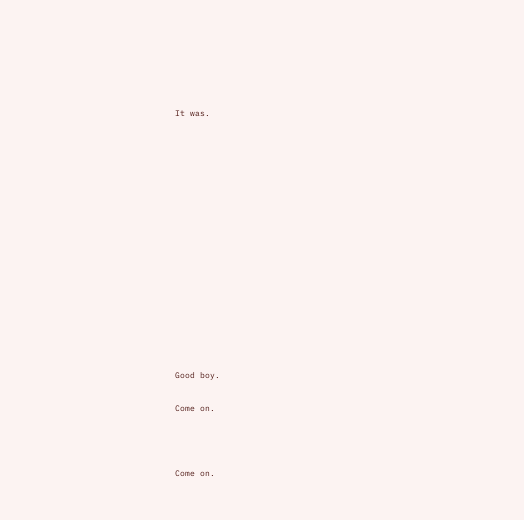It was.















Good boy.

Come on.



Come on.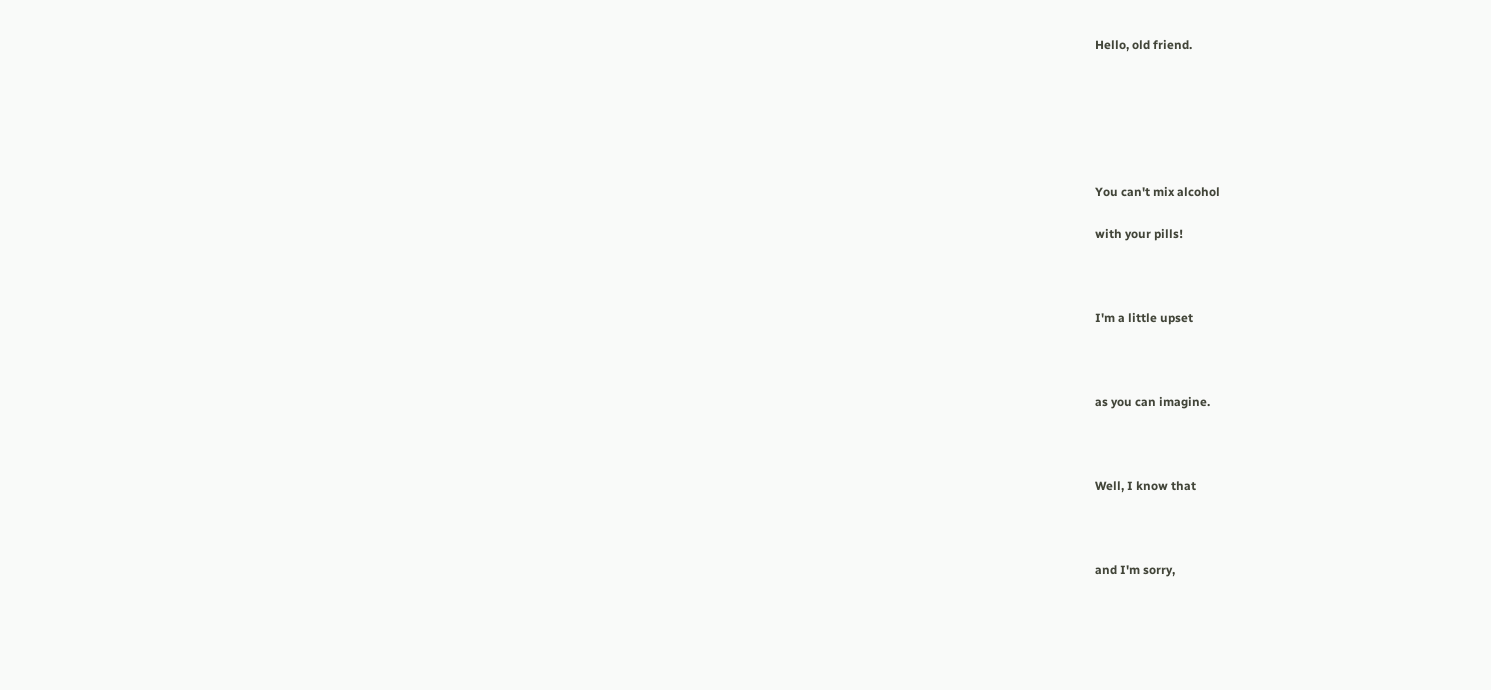Hello, old friend.






You can't mix alcohol

with your pills!



I'm a little upset



as you can imagine.



Well, I know that



and I'm sorry,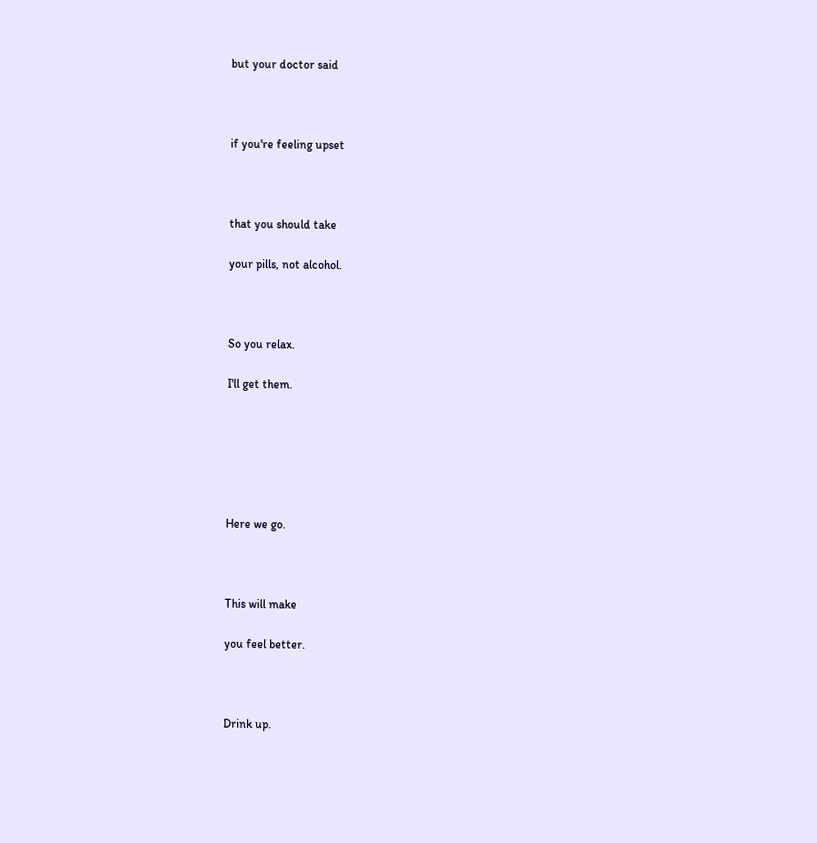but your doctor said



if you're feeling upset



that you should take

your pills, not alcohol.



So you relax.

I'll get them.






Here we go.



This will make

you feel better.



Drink up.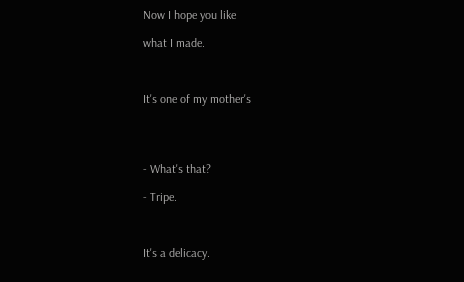Now I hope you like

what I made.



It's one of my mother's




- What's that?

- Tripe.



It's a delicacy.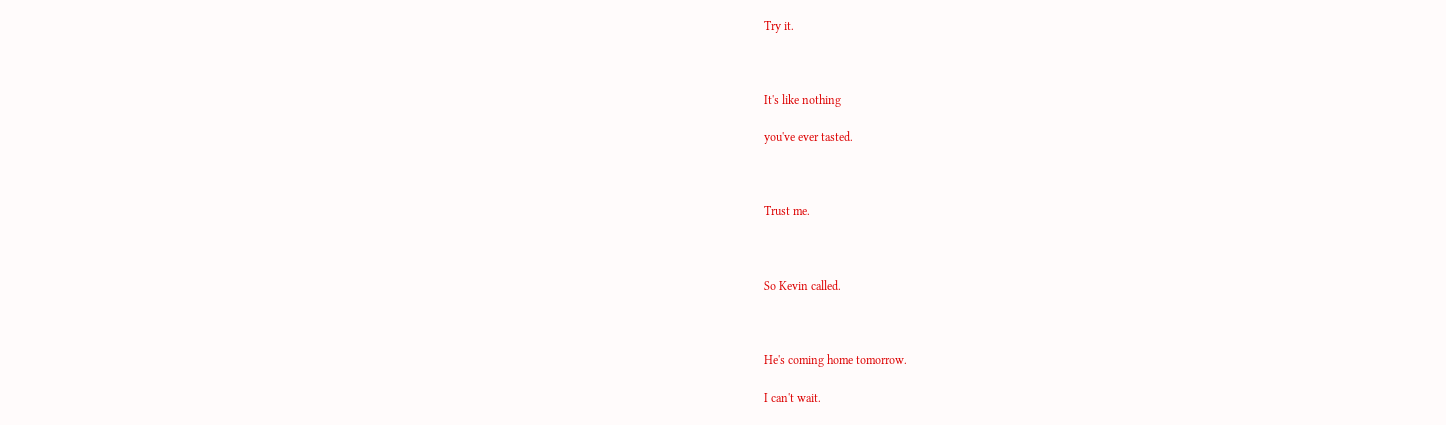Try it.



It's like nothing

you've ever tasted.



Trust me.



So Kevin called.



He's coming home tomorrow.

I can't wait.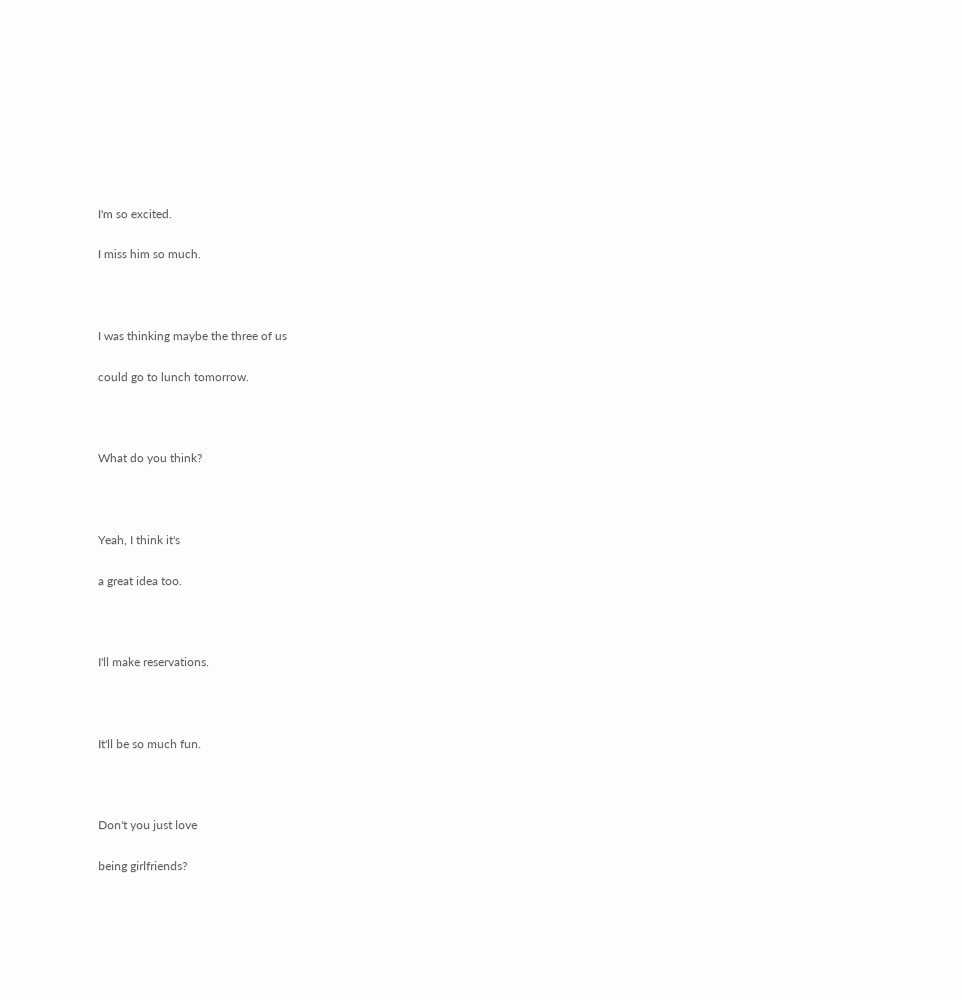I'm so excited.

I miss him so much.



I was thinking maybe the three of us

could go to lunch tomorrow.



What do you think?



Yeah, I think it's

a great idea too.



I'll make reservations.



It'll be so much fun.



Don't you just love

being girlfriends?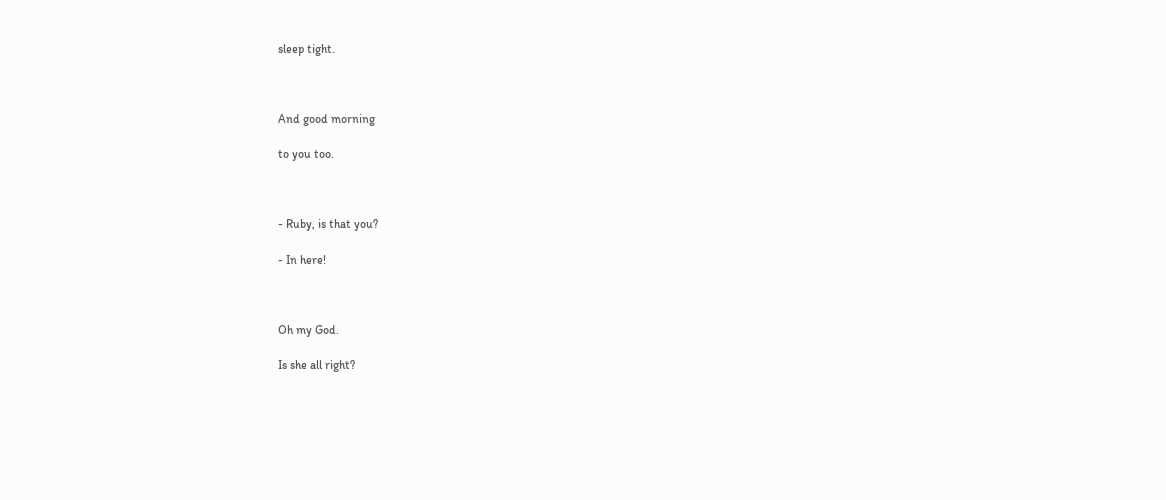sleep tight.



And good morning

to you too.



- Ruby, is that you?

- In here!



Oh my God.

Is she all right?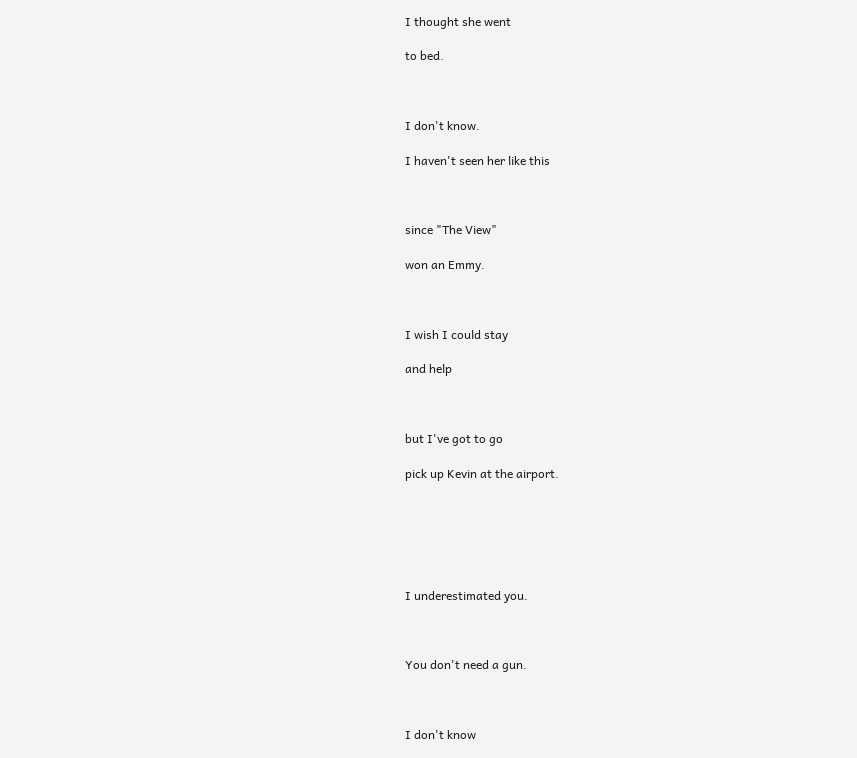I thought she went

to bed.



I don't know.

I haven't seen her like this



since "The View"

won an Emmy.



I wish I could stay

and help



but I've got to go

pick up Kevin at the airport.






I underestimated you.



You don't need a gun.



I don't know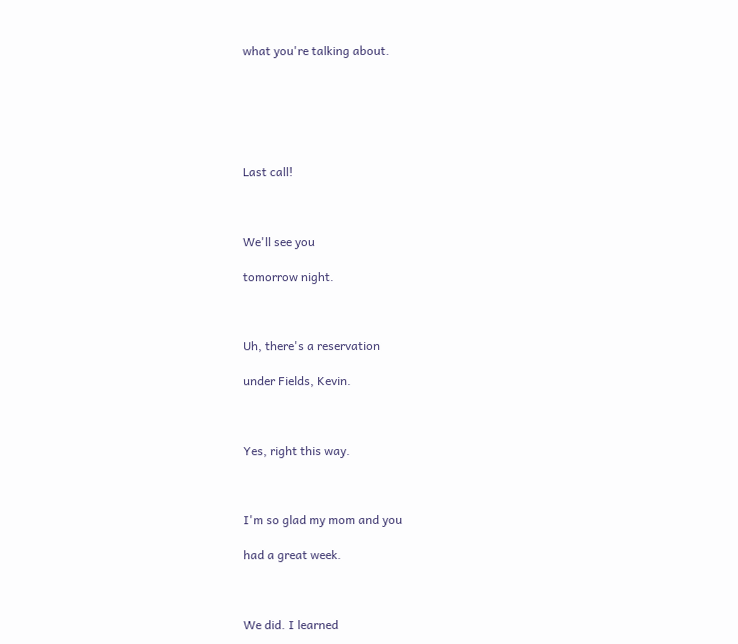what you're talking about.






Last call!



We'll see you

tomorrow night.



Uh, there's a reservation

under Fields, Kevin.



Yes, right this way.



I'm so glad my mom and you

had a great week.



We did. I learned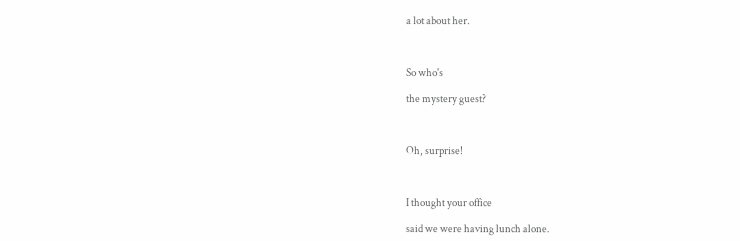a lot about her.



So who's

the mystery guest?



Oh, surprise!



I thought your office

said we were having lunch alone.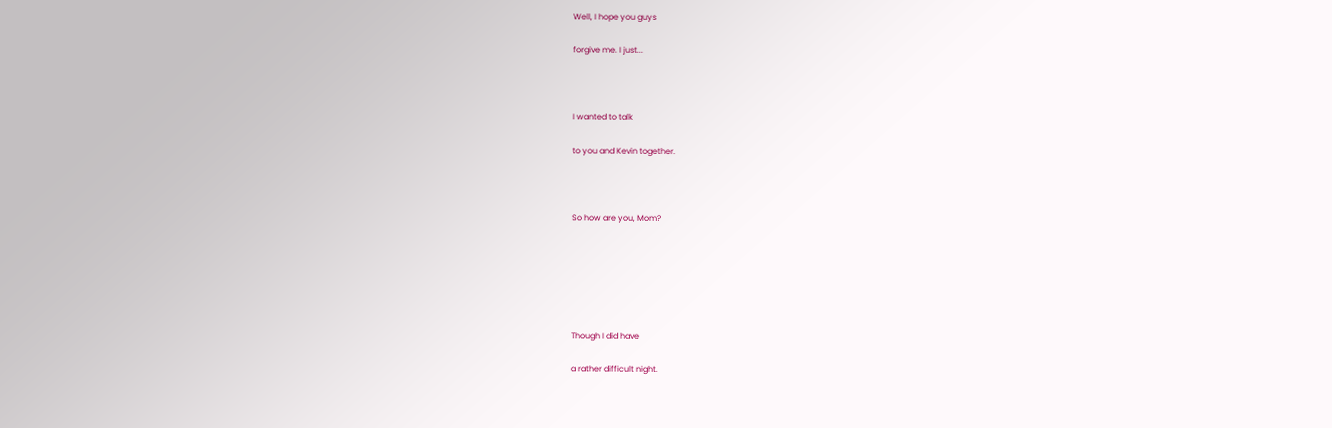Well, I hope you guys

forgive me. I just...



I wanted to talk

to you and Kevin together.



So how are you, Mom?






Though I did have

a rather difficult night.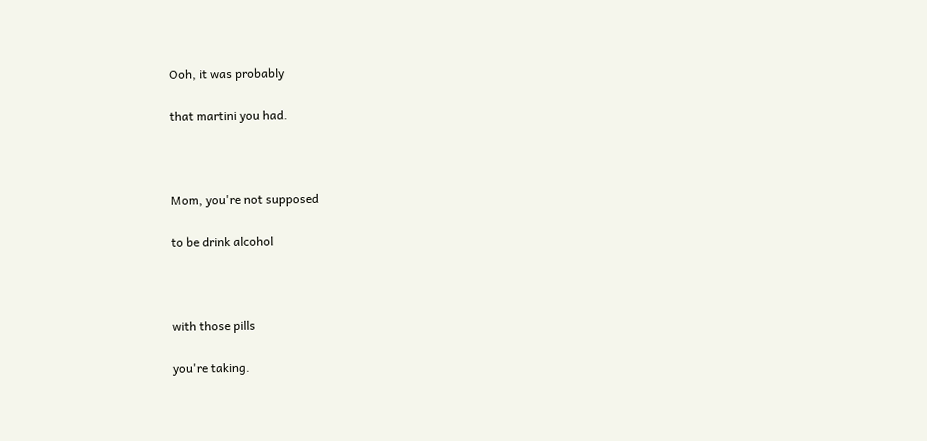Ooh, it was probably

that martini you had.



Mom, you're not supposed

to be drink alcohol



with those pills

you're taking.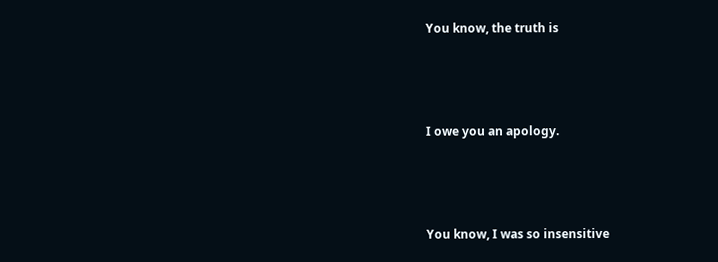You know, the truth is



I owe you an apology.



You know, I was so insensitive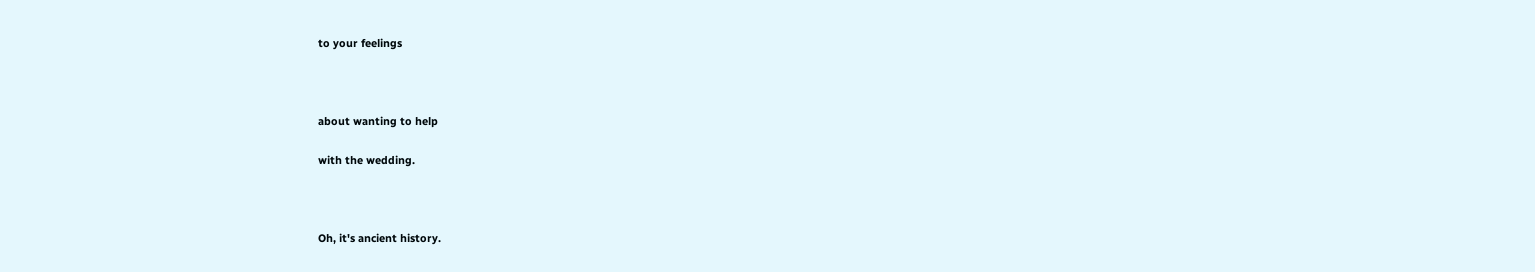to your feelings



about wanting to help

with the wedding.



Oh, it's ancient history.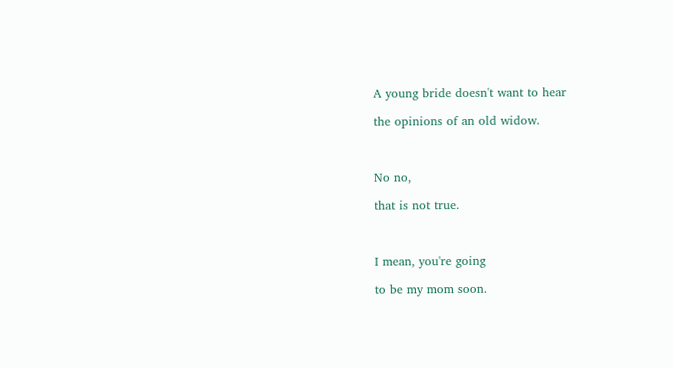A young bride doesn't want to hear

the opinions of an old widow.



No no,

that is not true.



I mean, you're going

to be my mom soon.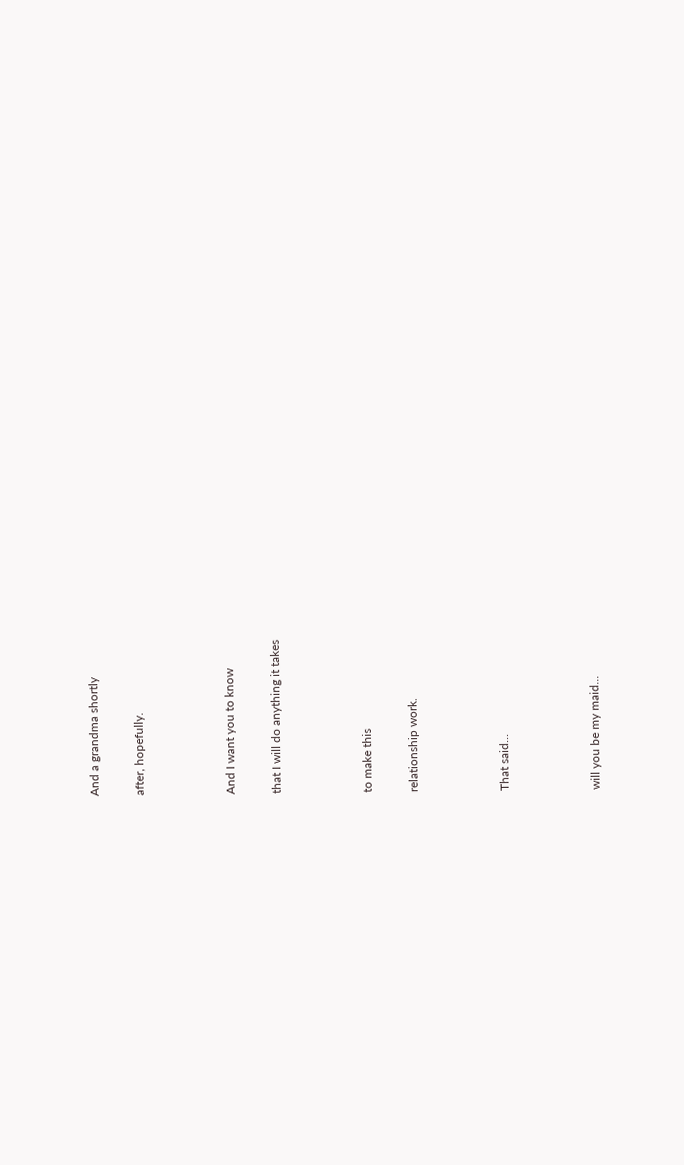And a grandma shortly

after, hopefully.



And I want you to know

that I will do anything it takes



to make this

relationship work.



That said...



will you be my maid...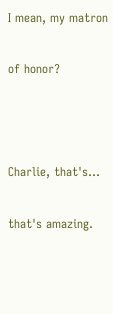I mean, my matron

of honor?



Charlie, that's...

that's amazing.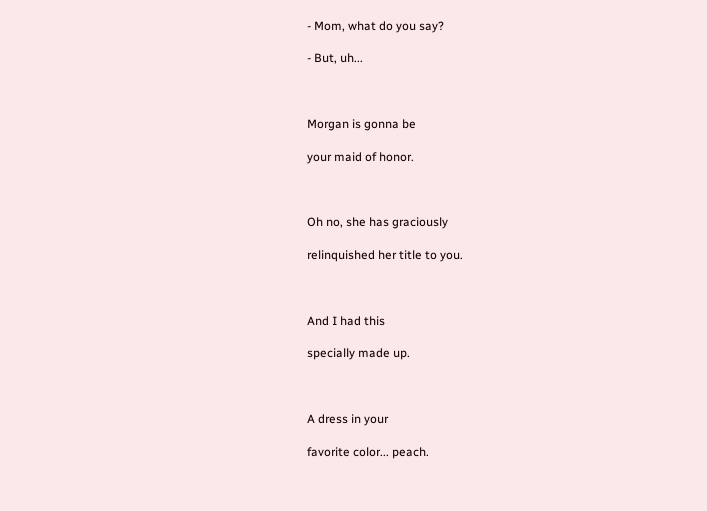- Mom, what do you say?

- But, uh...



Morgan is gonna be

your maid of honor.



Oh no, she has graciously

relinquished her title to you.



And I had this

specially made up.



A dress in your

favorite color... peach.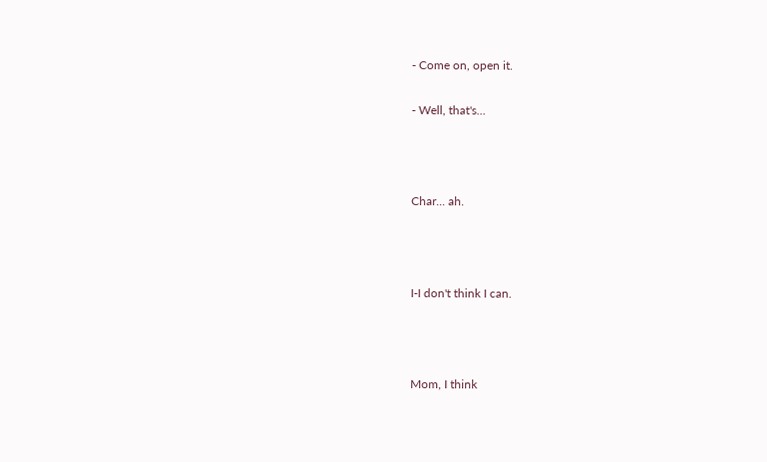- Come on, open it.

- Well, that's...



Char... ah.



I-I don't think I can.



Mom, I think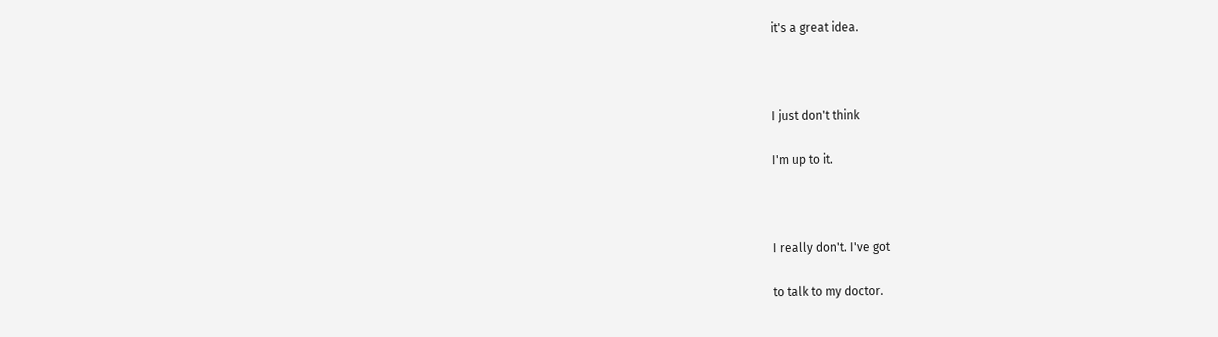it's a great idea.



I just don't think

I'm up to it.



I really don't. I've got

to talk to my doctor.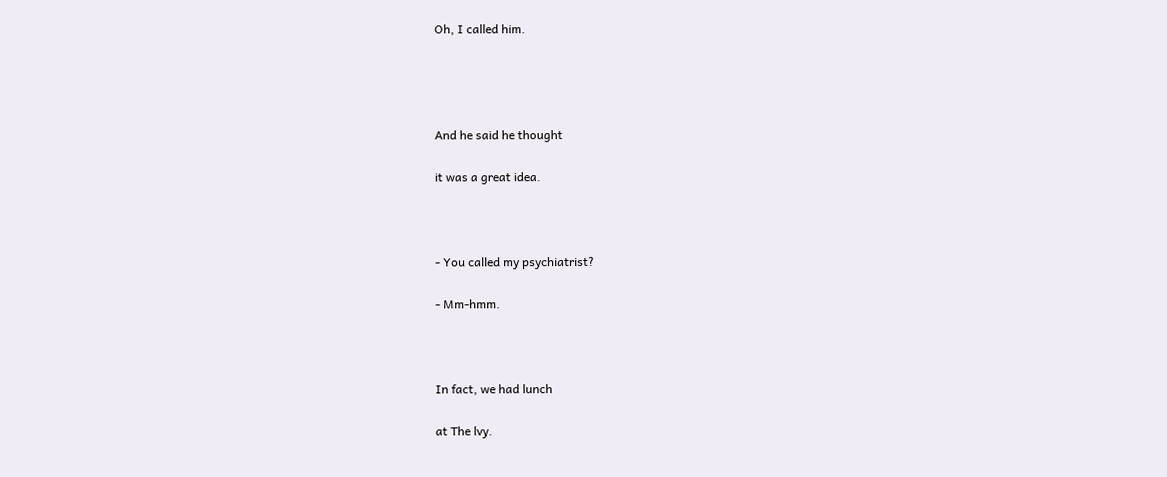Oh, I called him.




And he said he thought

it was a great idea.



- You called my psychiatrist?

- Mm-hmm.



In fact, we had lunch

at The lvy.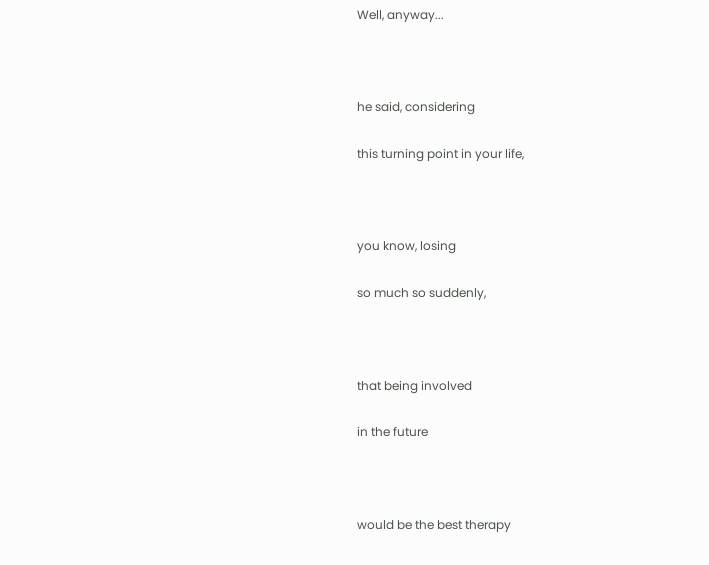Well, anyway...



he said, considering

this turning point in your life,



you know, losing

so much so suddenly,



that being involved

in the future



would be the best therapy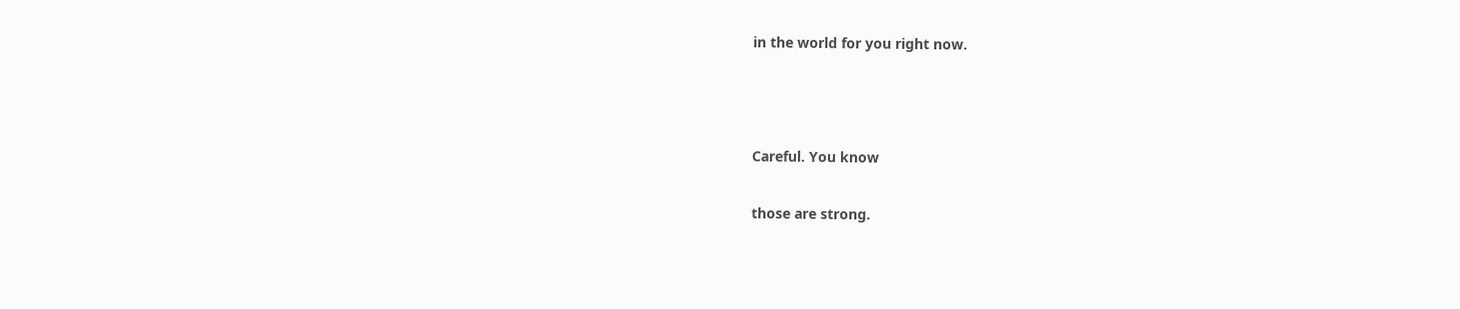in the world for you right now.



Careful. You know

those are strong.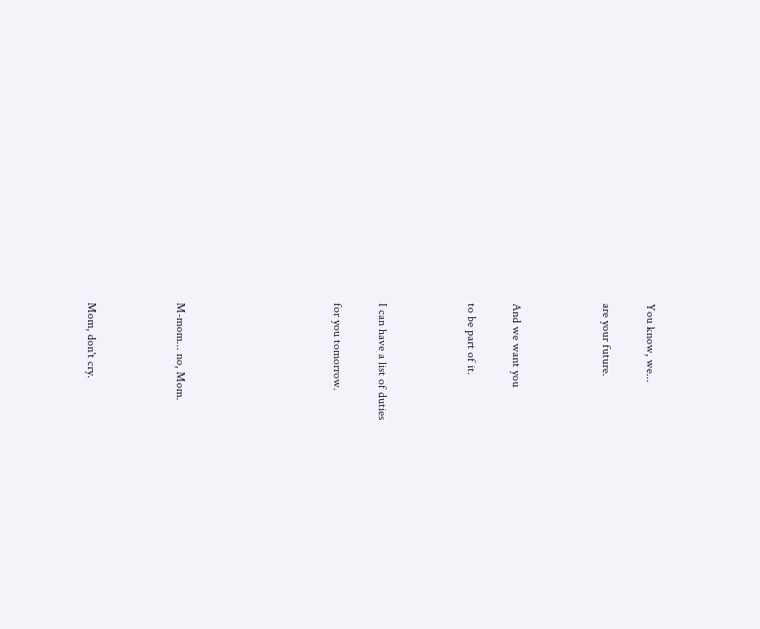You know, we...

are your future.



And we want you

to be part of it.



I can have a list of duties

for you tomorrow.






M-mom... no, Mom.



Mom, don't cry.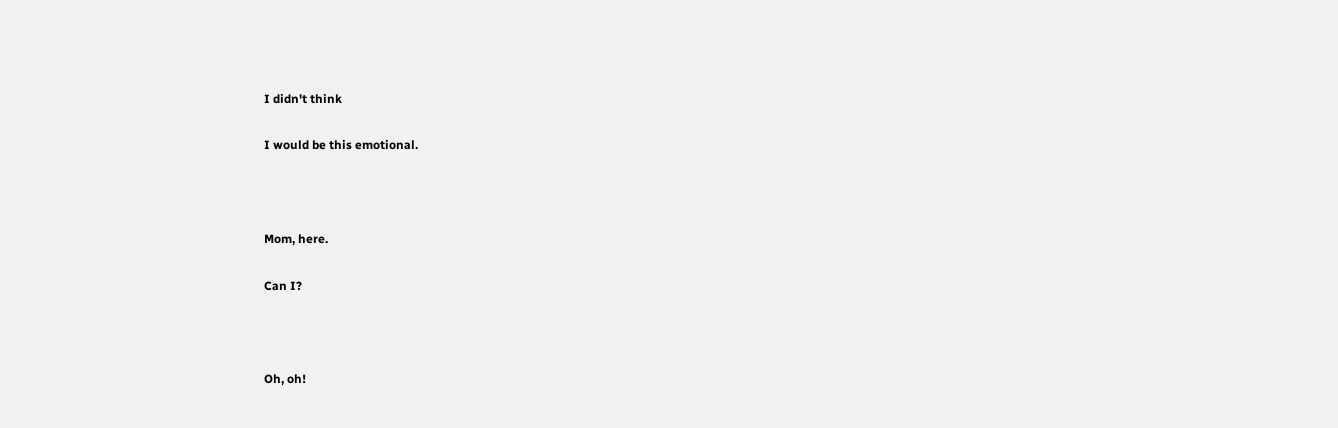I didn't think

I would be this emotional.



Mom, here.

Can I?



Oh, oh!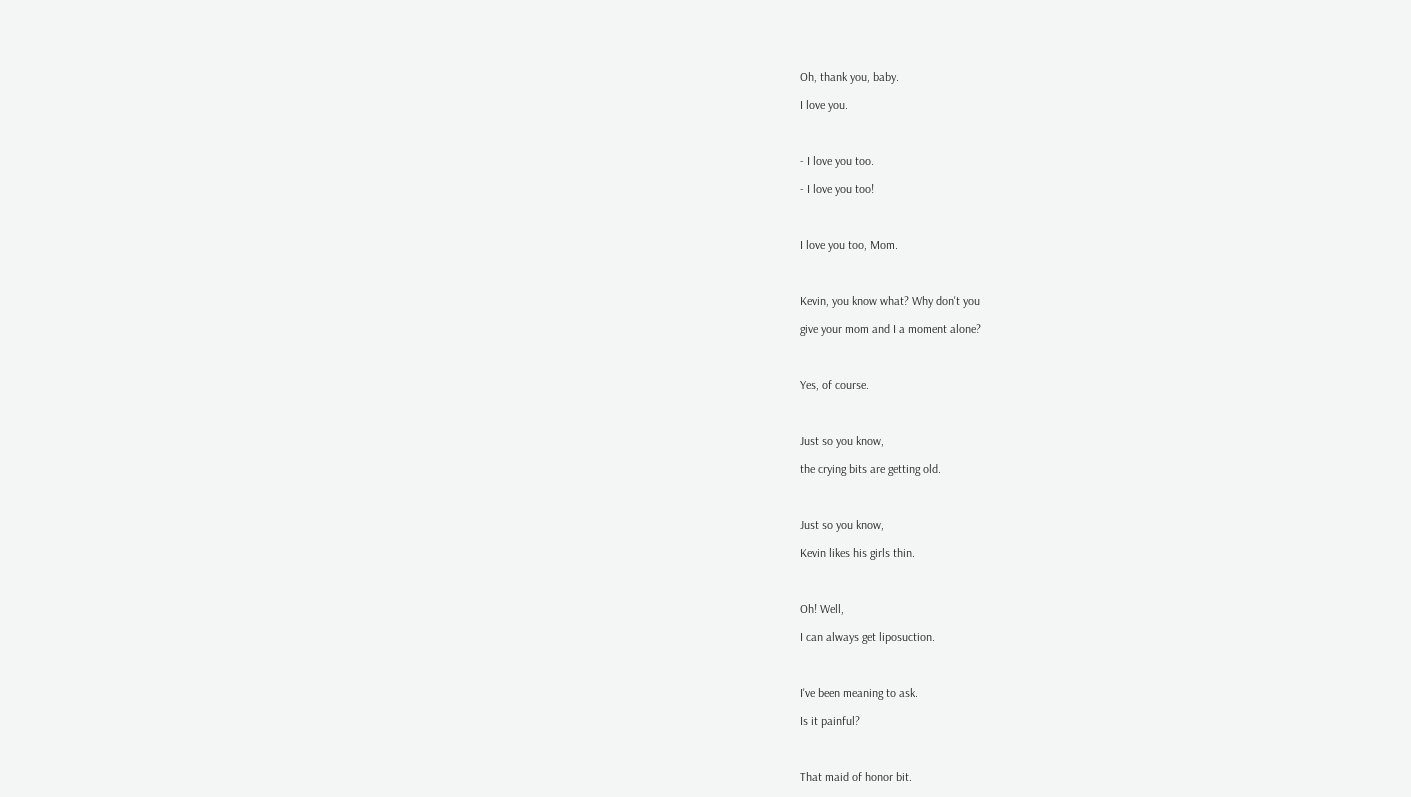Oh, thank you, baby.

I love you.



- I love you too.

- I love you too!



I love you too, Mom.



Kevin, you know what? Why don't you

give your mom and I a moment alone?



Yes, of course.



Just so you know,

the crying bits are getting old.



Just so you know,

Kevin likes his girls thin.



Oh! Well,

I can always get liposuction.



I've been meaning to ask.

Is it painful?



That maid of honor bit.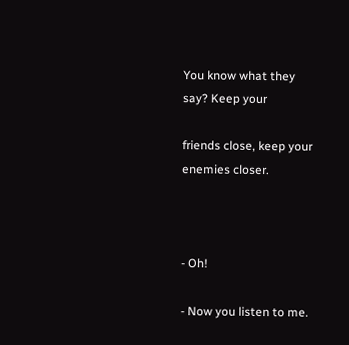You know what they say? Keep your

friends close, keep your enemies closer.



- Oh!

- Now you listen to me.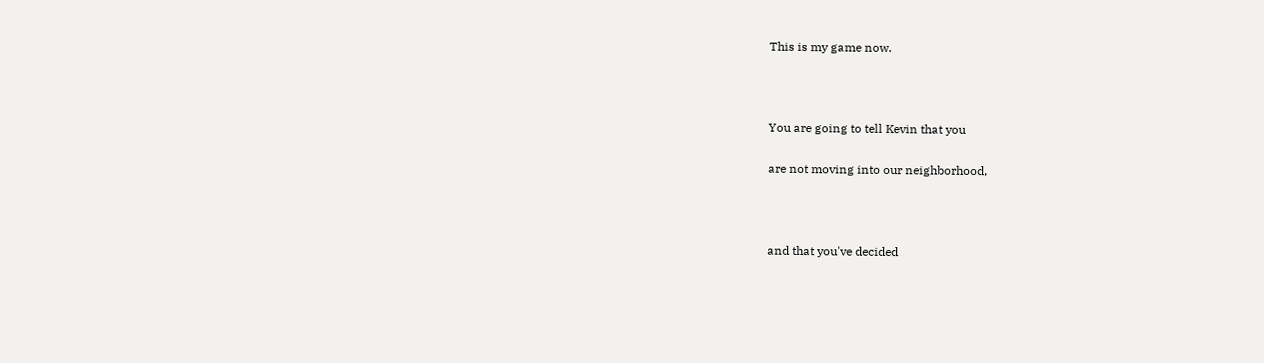This is my game now.



You are going to tell Kevin that you

are not moving into our neighborhood,



and that you've decided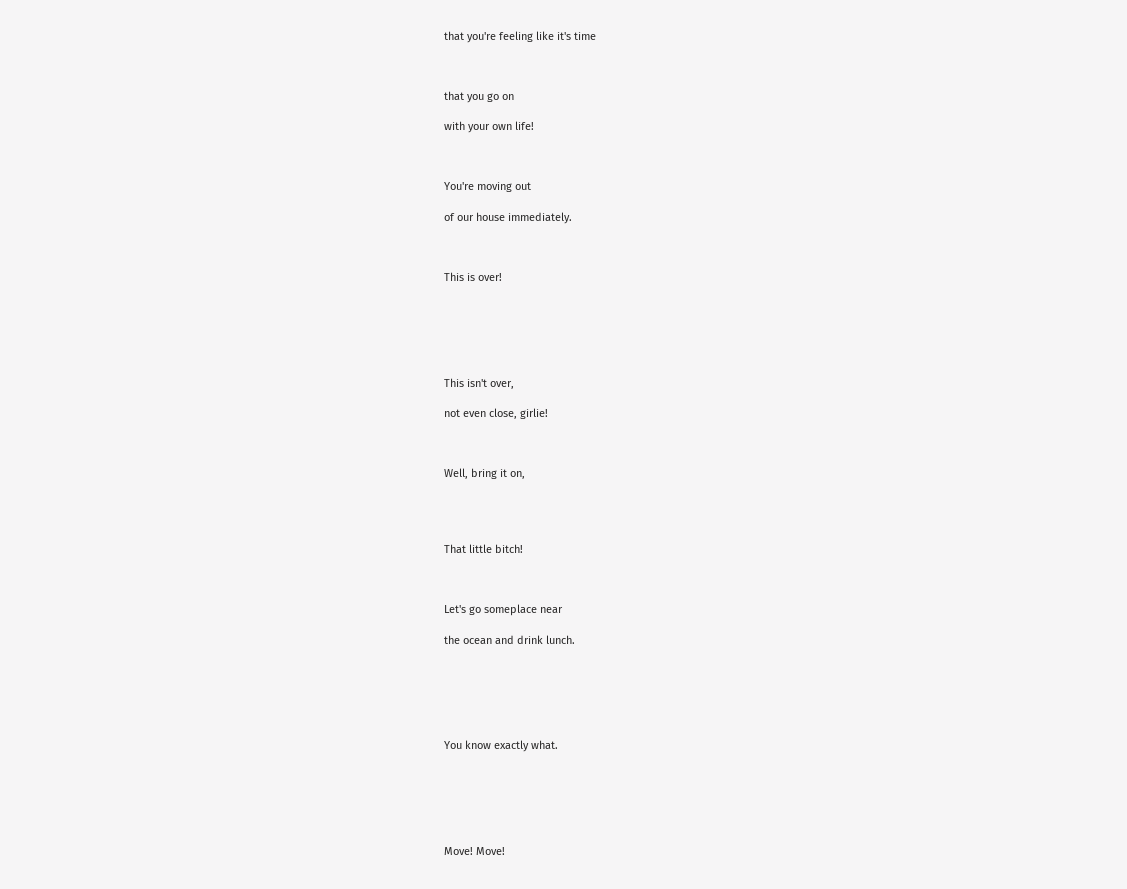that you're feeling like it's time



that you go on

with your own life!



You're moving out

of our house immediately.



This is over!






This isn't over,

not even close, girlie!



Well, bring it on,




That little bitch!



Let's go someplace near

the ocean and drink lunch.






You know exactly what.






Move! Move!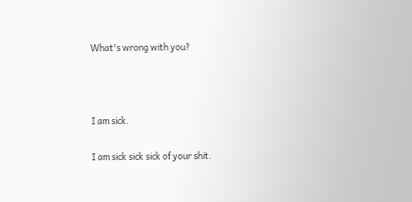What's wrong with you?



I am sick.

I am sick sick sick of your shit.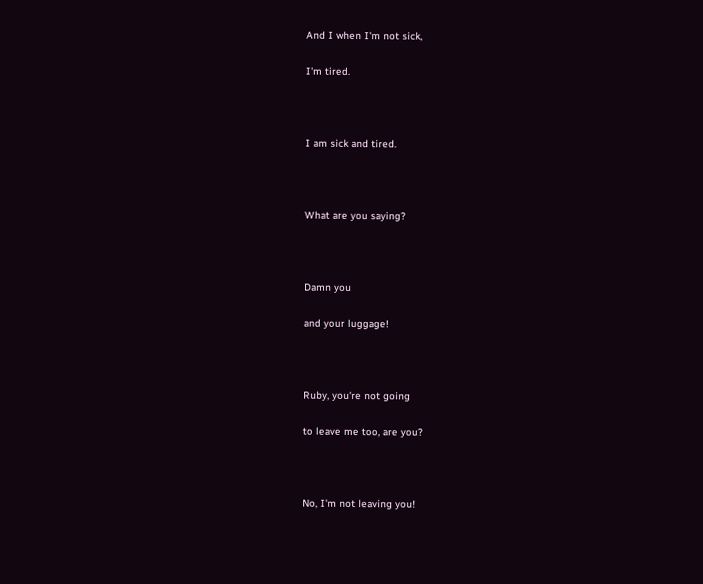And I when I'm not sick,

I'm tired.



I am sick and tired.



What are you saying?



Damn you

and your luggage!



Ruby, you're not going

to leave me too, are you?



No, I'm not leaving you!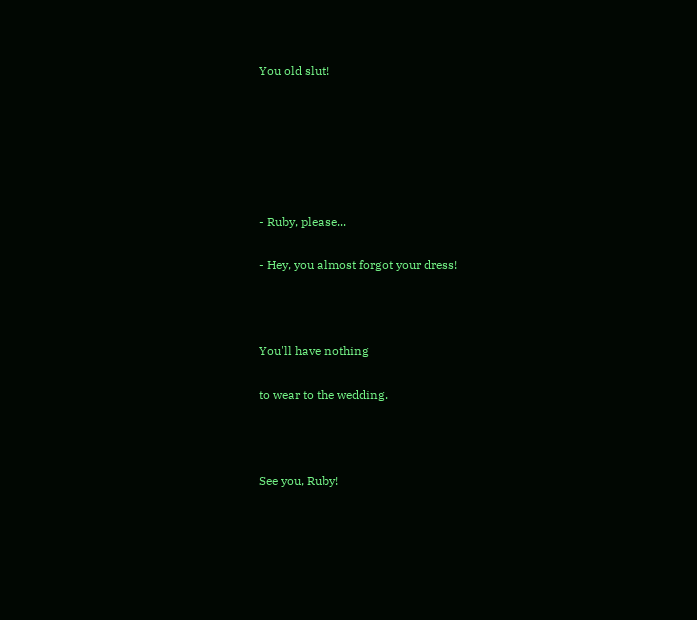You old slut!






- Ruby, please...

- Hey, you almost forgot your dress!



You'll have nothing

to wear to the wedding.



See you, Ruby!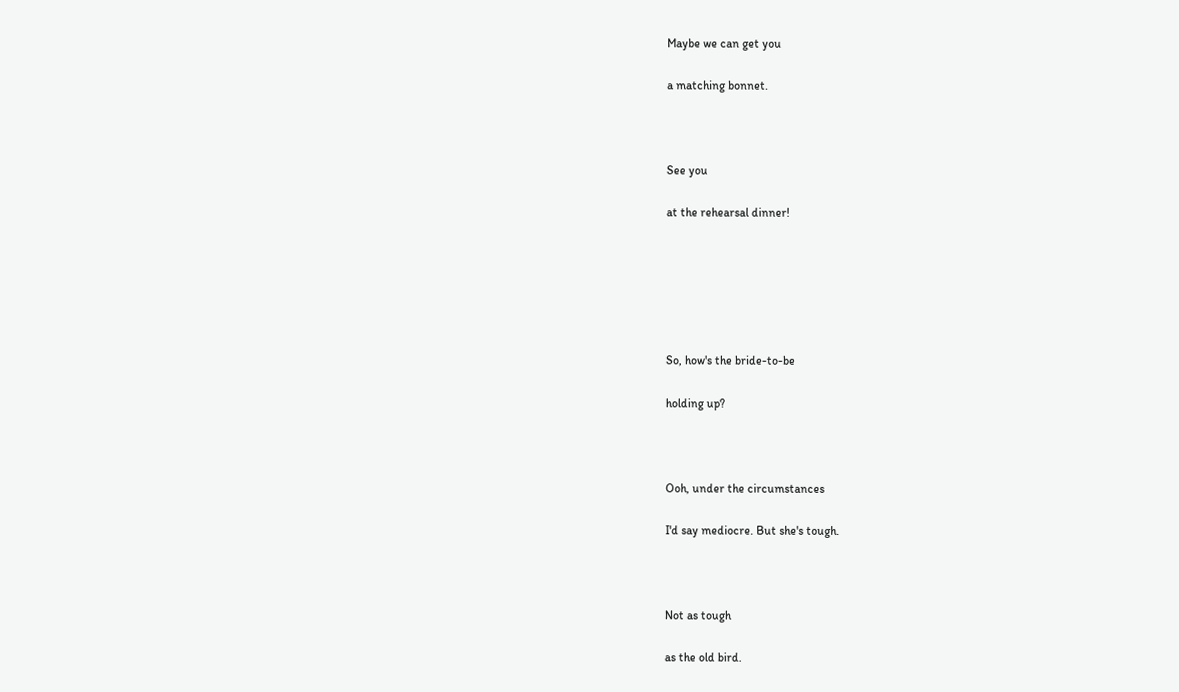Maybe we can get you

a matching bonnet.



See you

at the rehearsal dinner!






So, how's the bride-to-be

holding up?



Ooh, under the circumstances

I'd say mediocre. But she's tough.



Not as tough

as the old bird.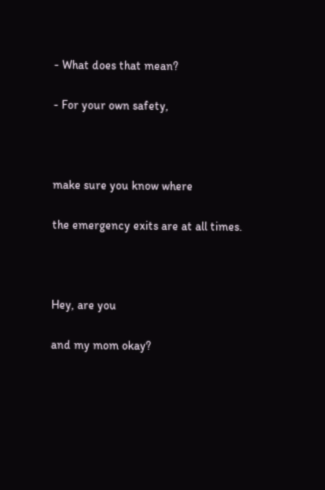- What does that mean?

- For your own safety,



make sure you know where

the emergency exits are at all times.



Hey, are you

and my mom okay?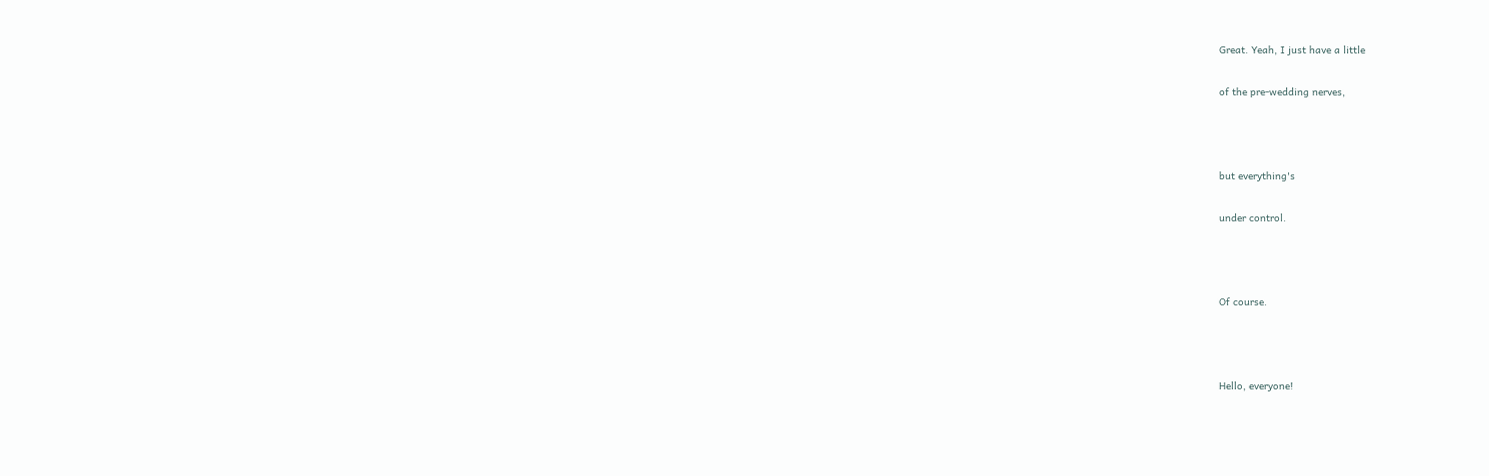Great. Yeah, I just have a little

of the pre-wedding nerves,



but everything's

under control.



Of course.



Hello, everyone!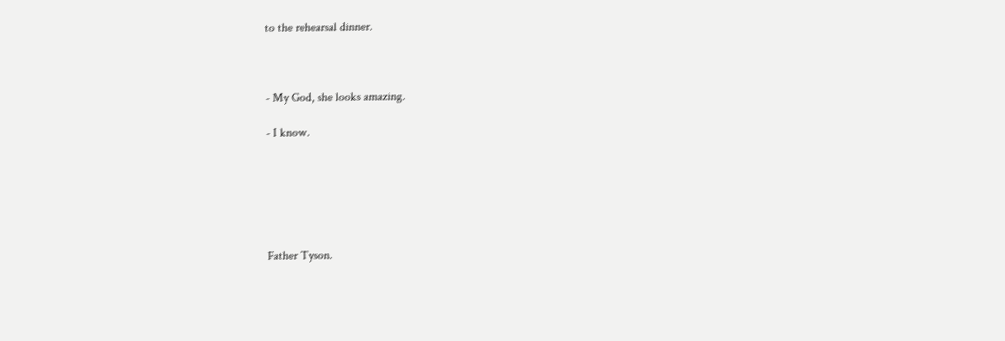to the rehearsal dinner.



- My God, she looks amazing.

- I know.






Father Tyson.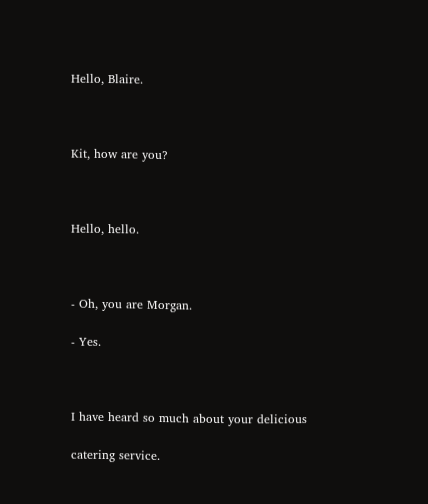Hello, Blaire.



Kit, how are you?



Hello, hello.



- Oh, you are Morgan.

- Yes.



I have heard so much about your delicious

catering service.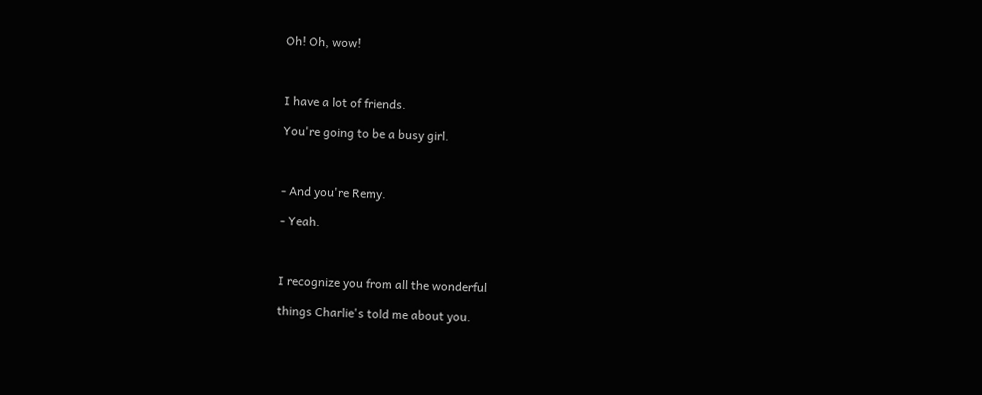Oh! Oh, wow!



I have a lot of friends.

You're going to be a busy girl.



- And you're Remy.

- Yeah.



I recognize you from all the wonderful

things Charlie's told me about you.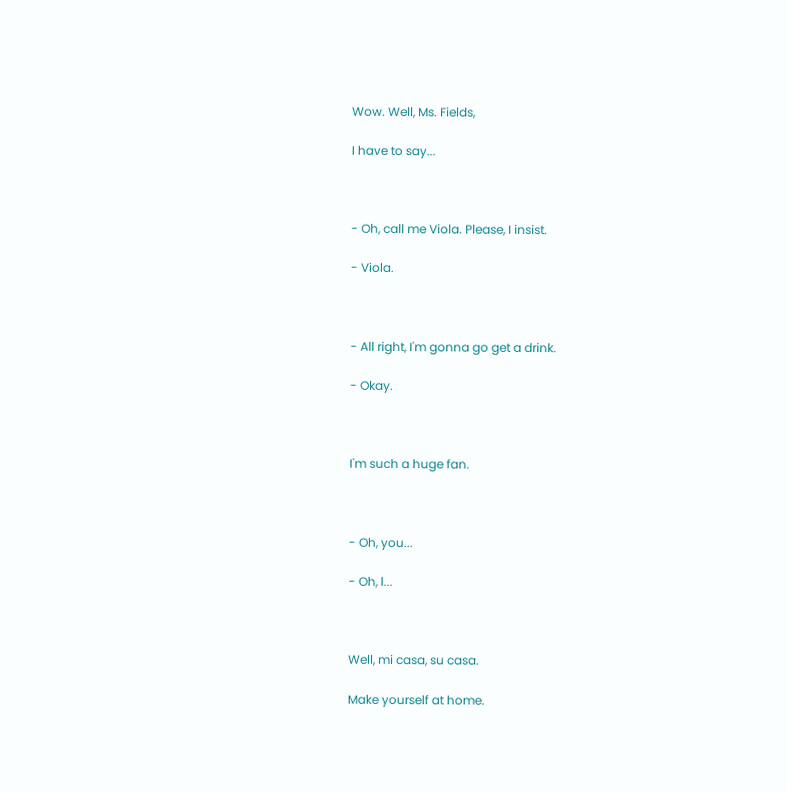Wow. Well, Ms. Fields,

I have to say...



- Oh, call me Viola. Please, I insist.

- Viola.



- All right, I'm gonna go get a drink.

- Okay.



I'm such a huge fan.



- Oh, you...

- Oh, l...



Well, mi casa, su casa.

Make yourself at home.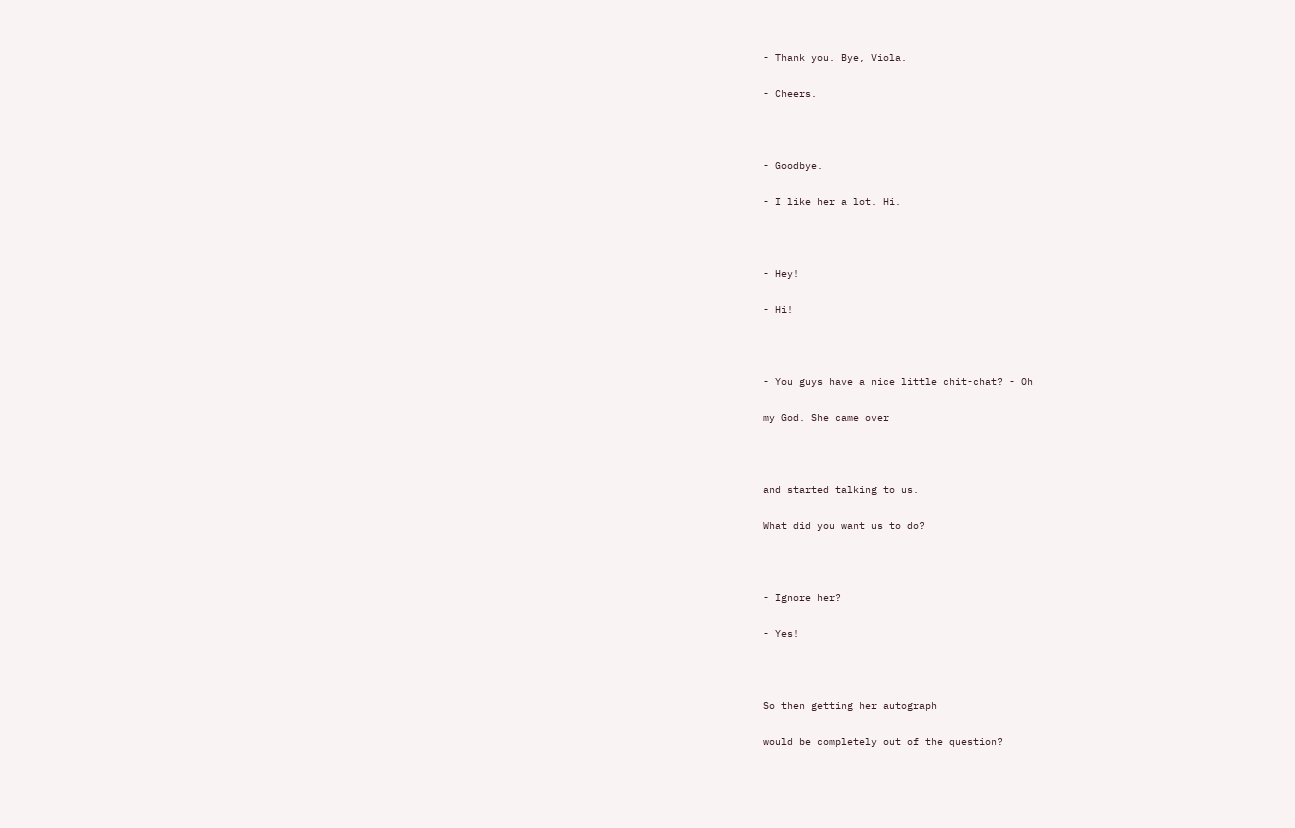- Thank you. Bye, Viola.

- Cheers.



- Goodbye.

- I like her a lot. Hi.



- Hey!

- Hi!



- You guys have a nice little chit-chat? - Oh

my God. She came over



and started talking to us.

What did you want us to do?



- Ignore her?

- Yes!



So then getting her autograph

would be completely out of the question?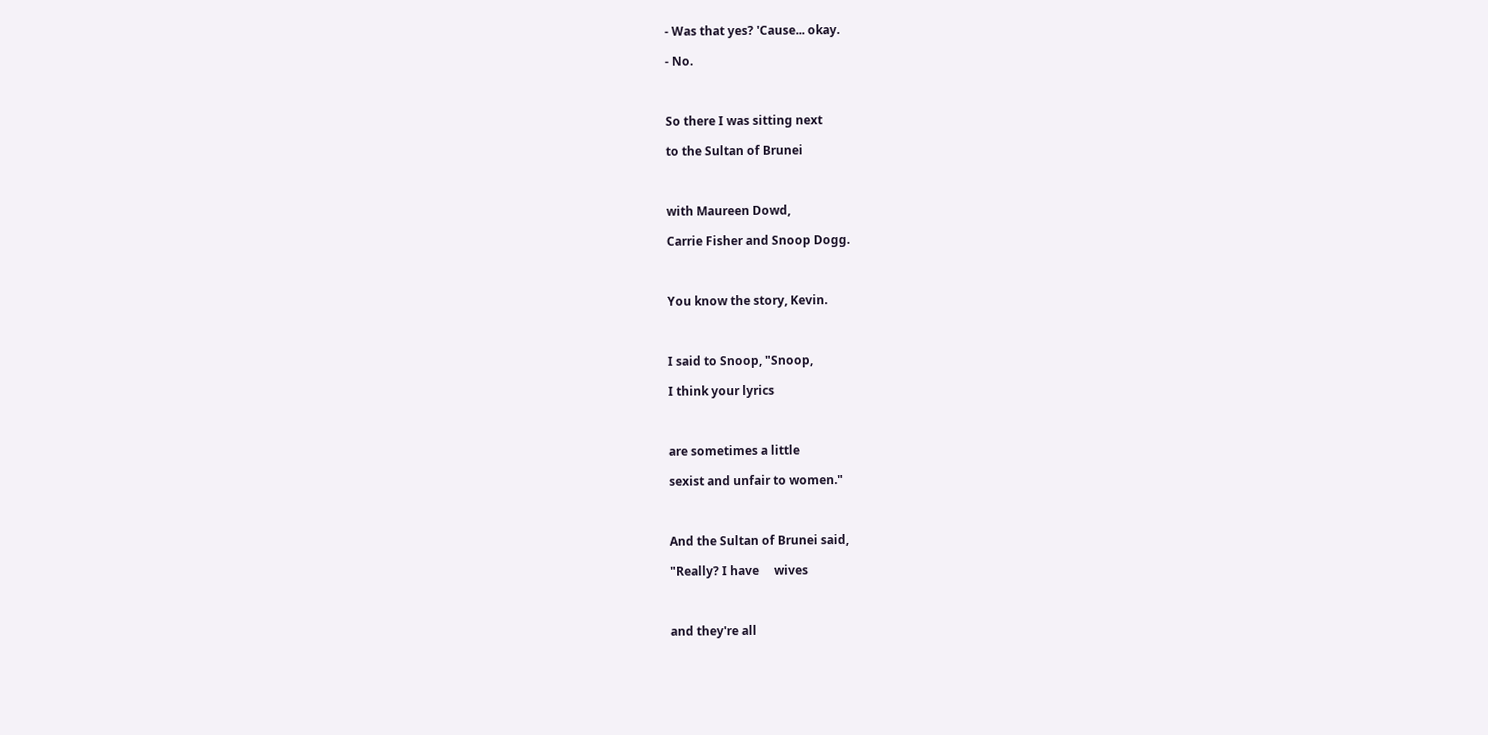- Was that yes? 'Cause... okay.

- No.



So there I was sitting next

to the Sultan of Brunei



with Maureen Dowd,

Carrie Fisher and Snoop Dogg.



You know the story, Kevin.



I said to Snoop, "Snoop,

I think your lyrics



are sometimes a little

sexist and unfair to women."



And the Sultan of Brunei said,

"Really? I have     wives



and they're all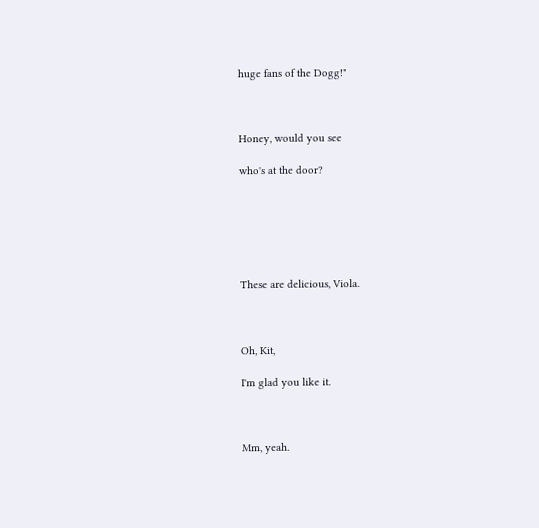huge fans of the Dogg!"



Honey, would you see

who's at the door?






These are delicious, Viola.



Oh, Kit,

I'm glad you like it.



Mm, yeah.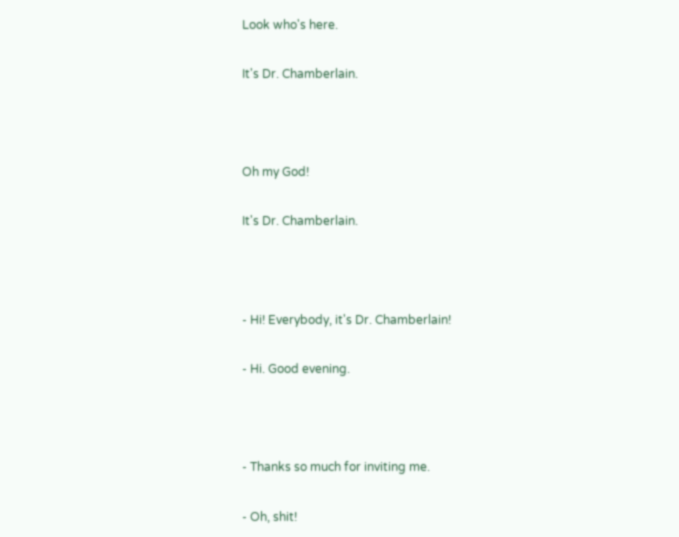Look who's here.

It's Dr. Chamberlain.



Oh my God!

It's Dr. Chamberlain.



- Hi! Everybody, it's Dr. Chamberlain!

- Hi. Good evening.



- Thanks so much for inviting me.

- Oh, shit!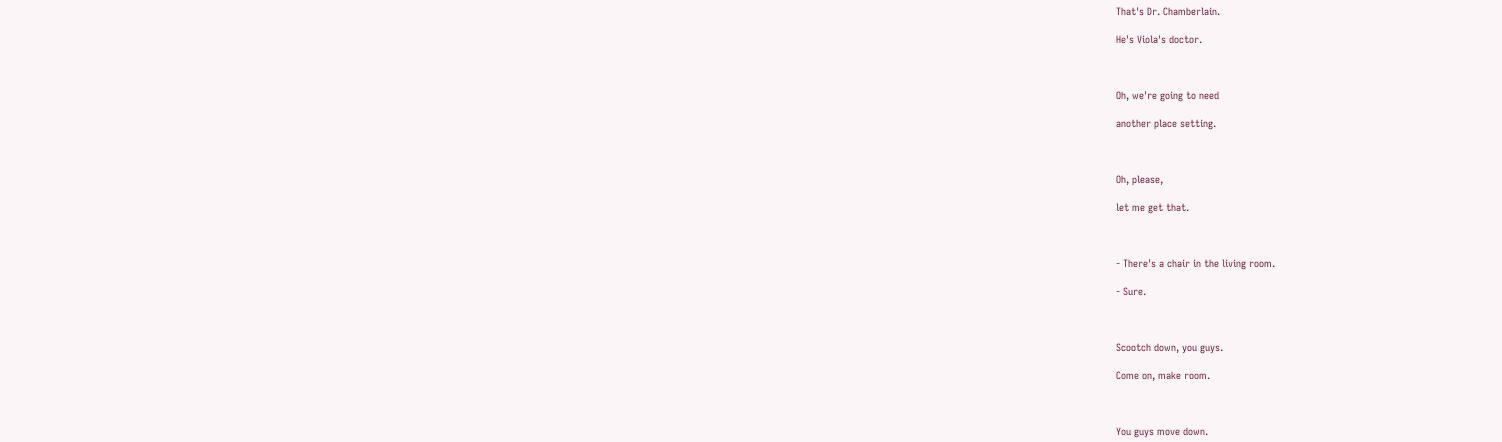That's Dr. Chamberlain.

He's Viola's doctor.



Oh, we're going to need

another place setting.



Oh, please,

let me get that.



- There's a chair in the living room.

- Sure.



Scootch down, you guys.

Come on, make room.



You guys move down.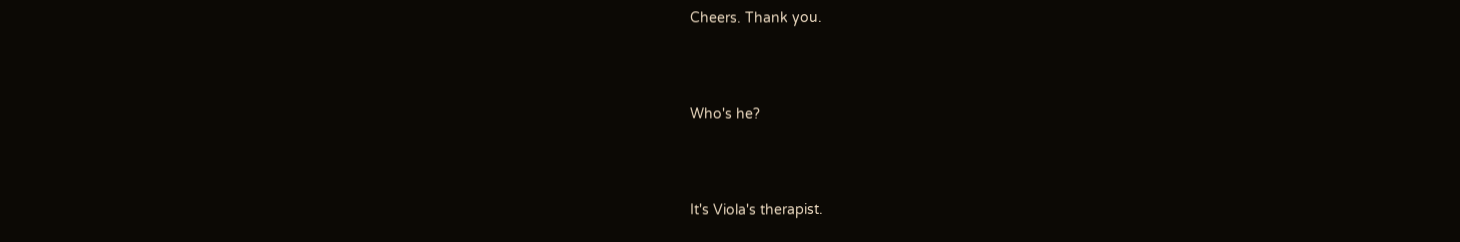Cheers. Thank you.



Who's he?



It's Viola's therapist.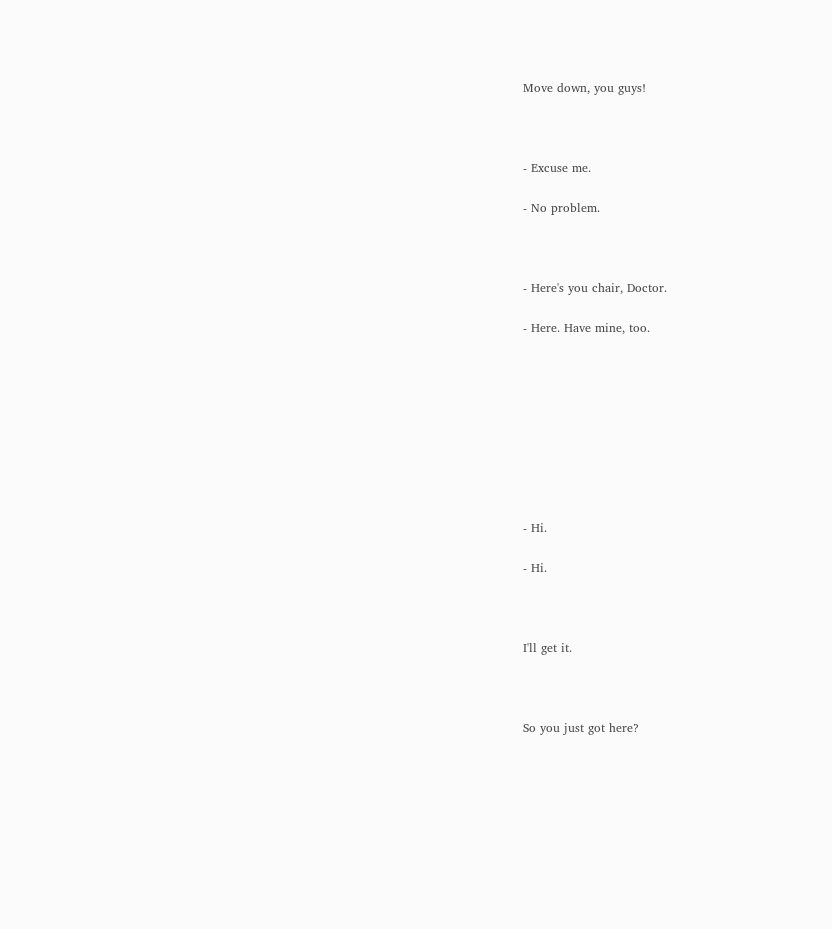Move down, you guys!



- Excuse me.

- No problem.



- Here's you chair, Doctor.

- Here. Have mine, too.









- Hi.

- Hi.



I'll get it.



So you just got here?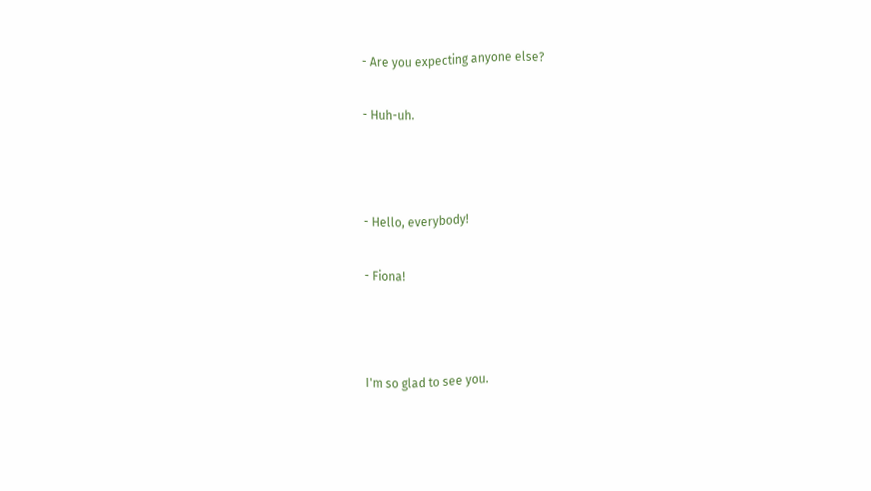- Are you expecting anyone else?

- Huh-uh.



- Hello, everybody!

- Fiona!



I'm so glad to see you.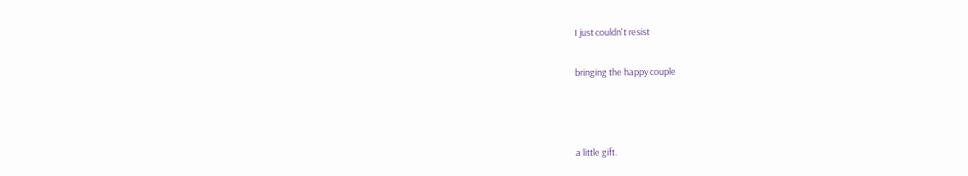I just couldn't resist

bringing the happy couple



a little gift.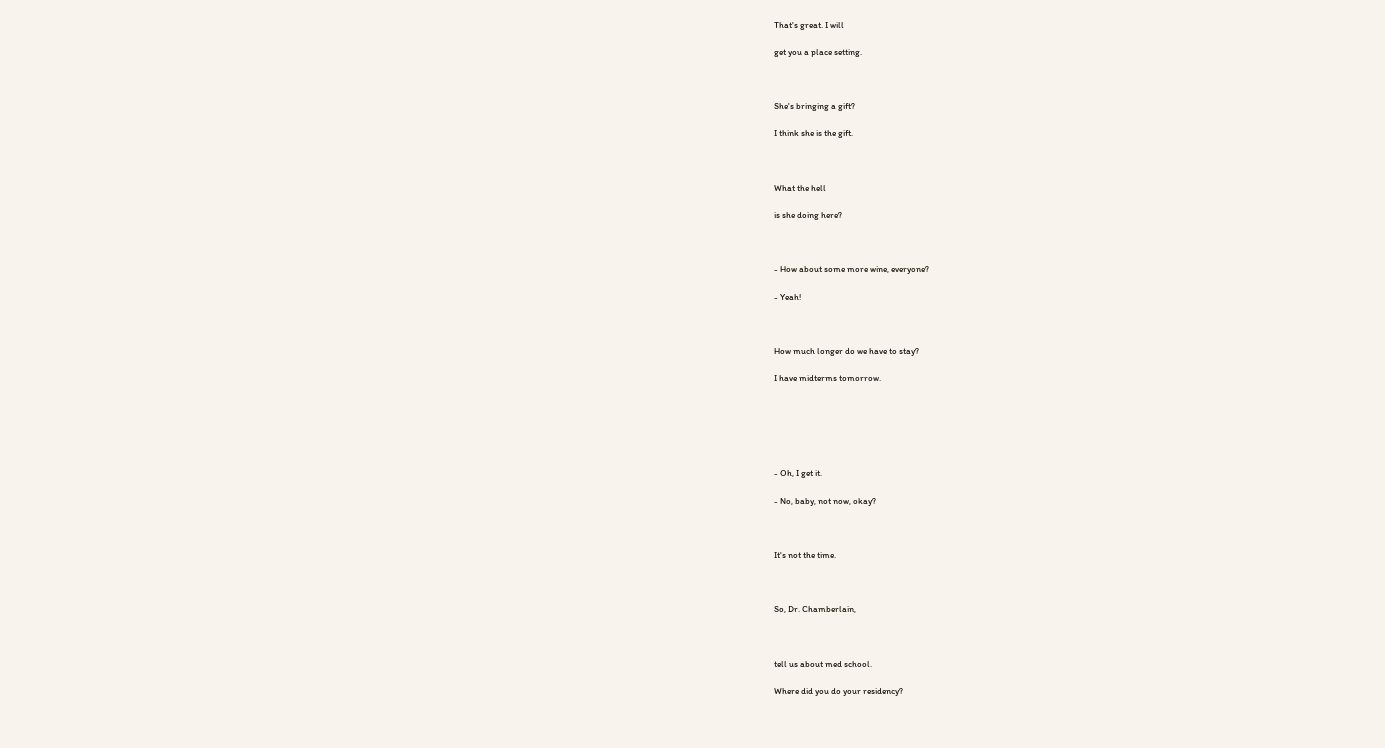That's great. I will

get you a place setting.



She's bringing a gift?

I think she is the gift.



What the hell

is she doing here?



- How about some more wine, everyone?

- Yeah!



How much longer do we have to stay?

I have midterms tomorrow.






- Oh, I get it.

- No, baby, not now, okay?



It's not the time.



So, Dr. Chamberlain,



tell us about med school.

Where did you do your residency?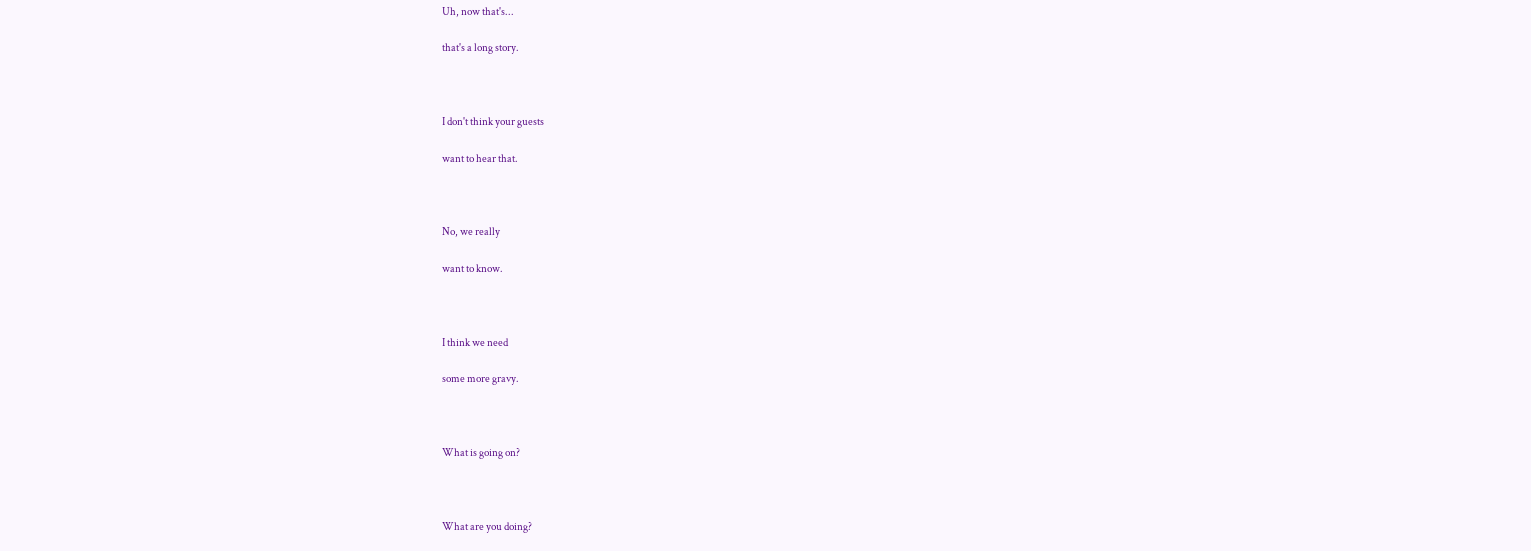Uh, now that's...

that's a long story.



I don't think your guests

want to hear that.



No, we really

want to know.



I think we need

some more gravy.



What is going on?



What are you doing?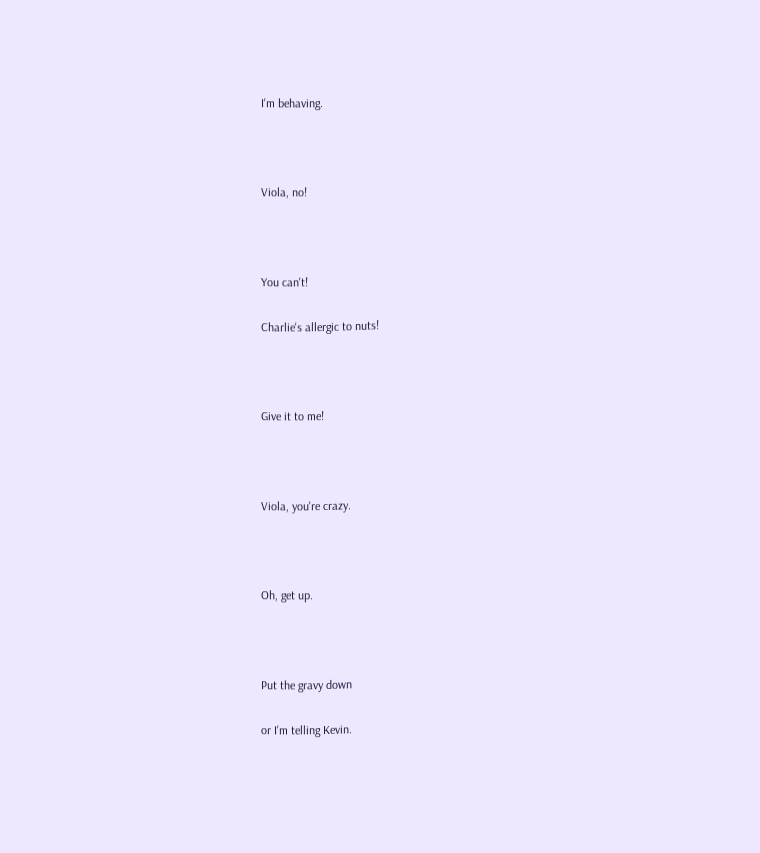I'm behaving.



Viola, no!



You can't!

Charlie's allergic to nuts!



Give it to me!



Viola, you're crazy.



Oh, get up.



Put the gravy down

or I'm telling Kevin.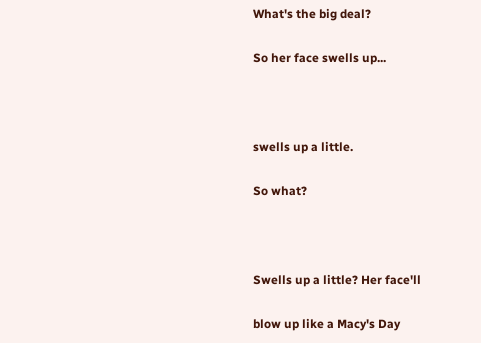What's the big deal?

So her face swells up...



swells up a little.

So what?



Swells up a little? Her face'll

blow up like a Macy's Day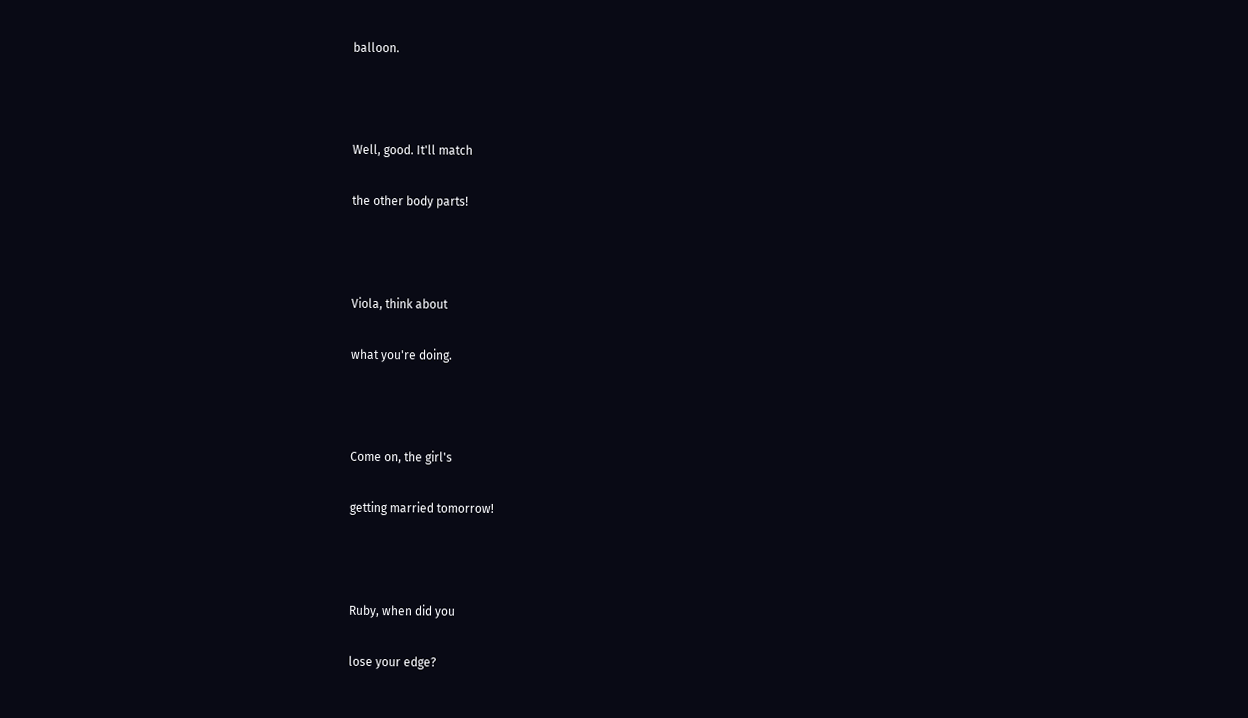balloon.



Well, good. It'll match

the other body parts!



Viola, think about

what you're doing.



Come on, the girl's

getting married tomorrow!



Ruby, when did you

lose your edge?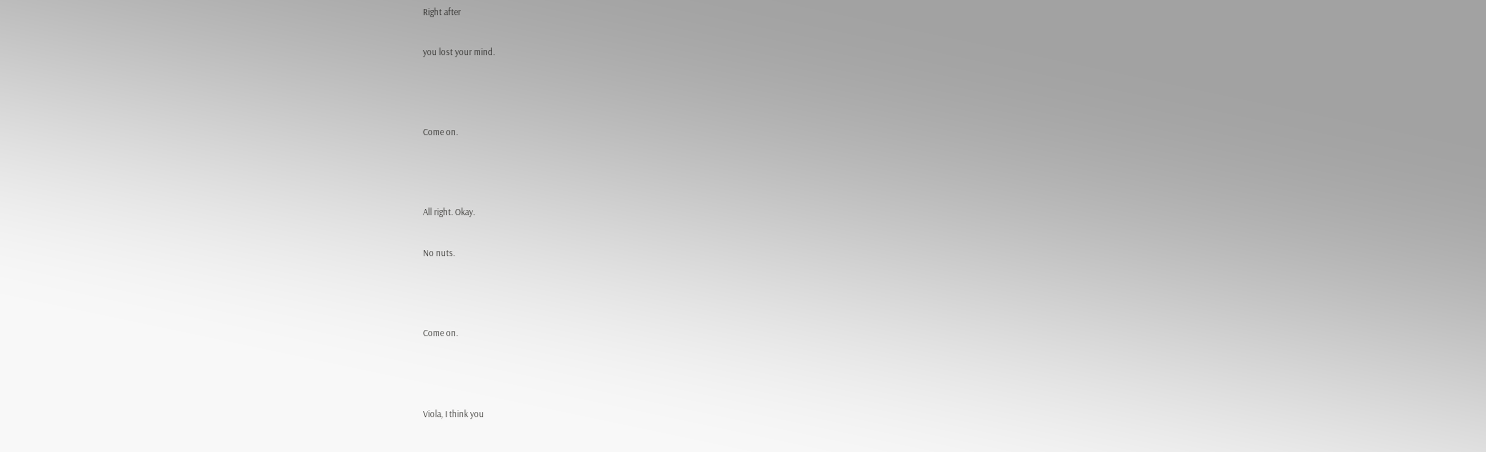Right after

you lost your mind.



Come on.



All right. Okay.

No nuts.



Come on.



Viola, I think you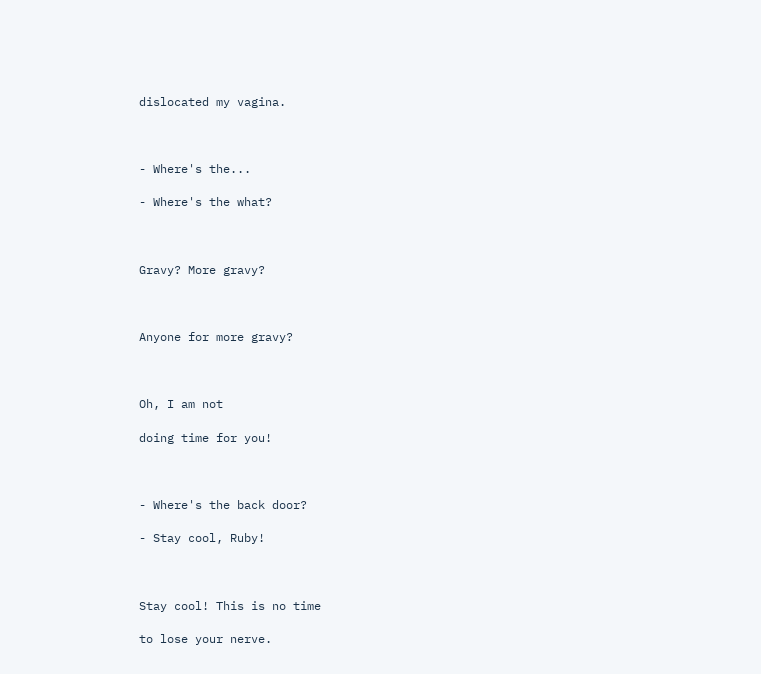dislocated my vagina.



- Where's the...

- Where's the what?



Gravy? More gravy?



Anyone for more gravy?



Oh, I am not

doing time for you!



- Where's the back door?

- Stay cool, Ruby!



Stay cool! This is no time

to lose your nerve.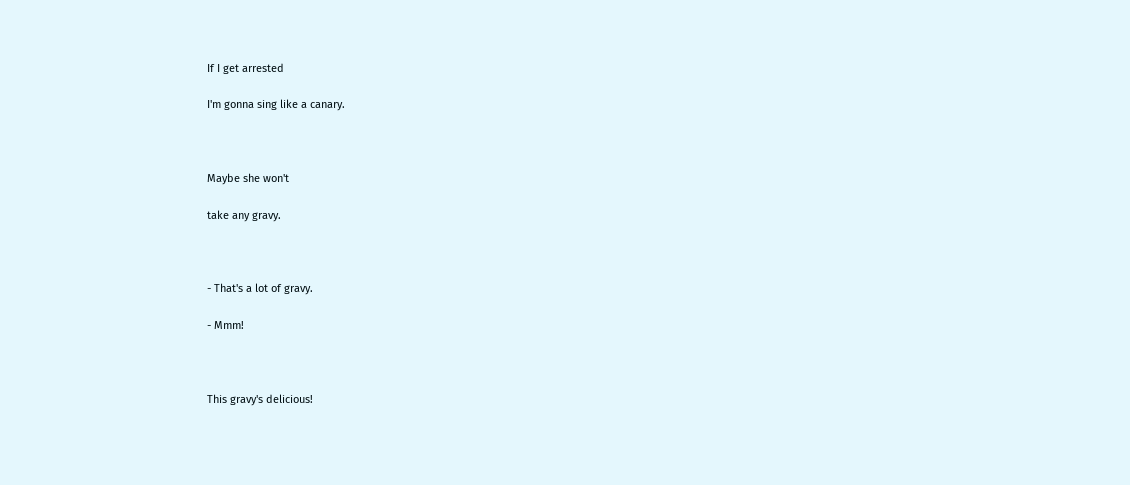If I get arrested

I'm gonna sing like a canary.



Maybe she won't

take any gravy.



- That's a lot of gravy.

- Mmm!



This gravy's delicious!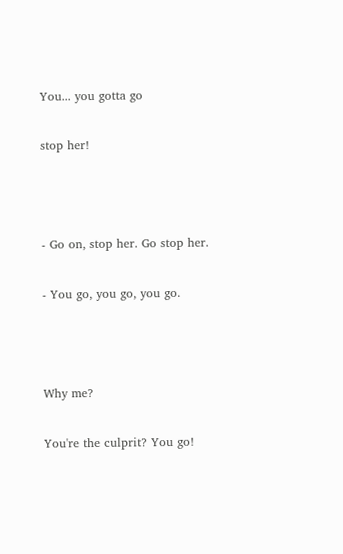You... you gotta go

stop her!



- Go on, stop her. Go stop her.

- You go, you go, you go.



Why me?

You're the culprit? You go!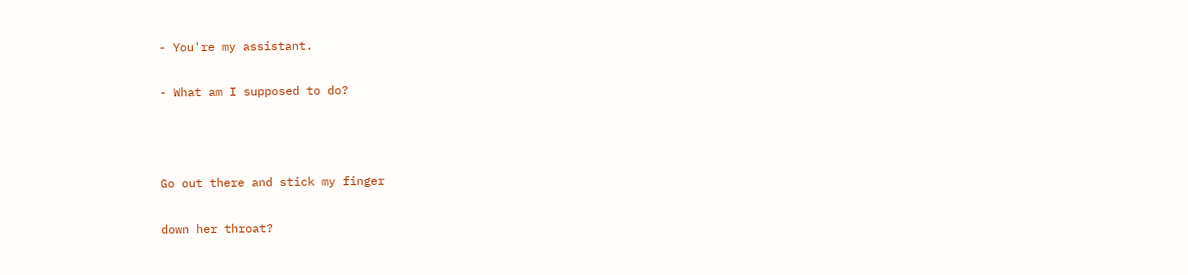- You're my assistant.

- What am I supposed to do?



Go out there and stick my finger

down her throat?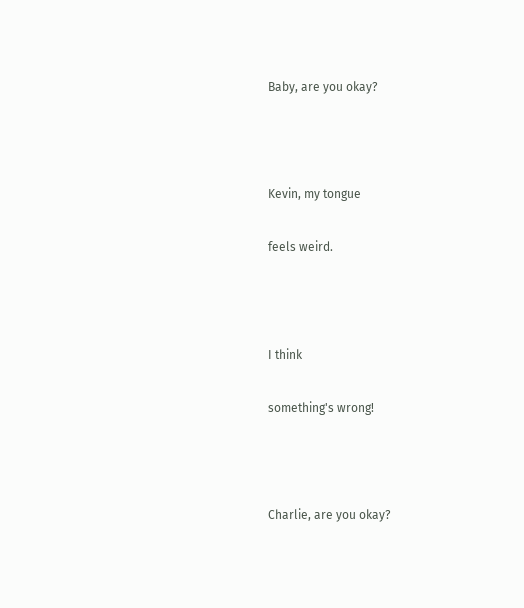Baby, are you okay?



Kevin, my tongue

feels weird.



I think

something's wrong!



Charlie, are you okay?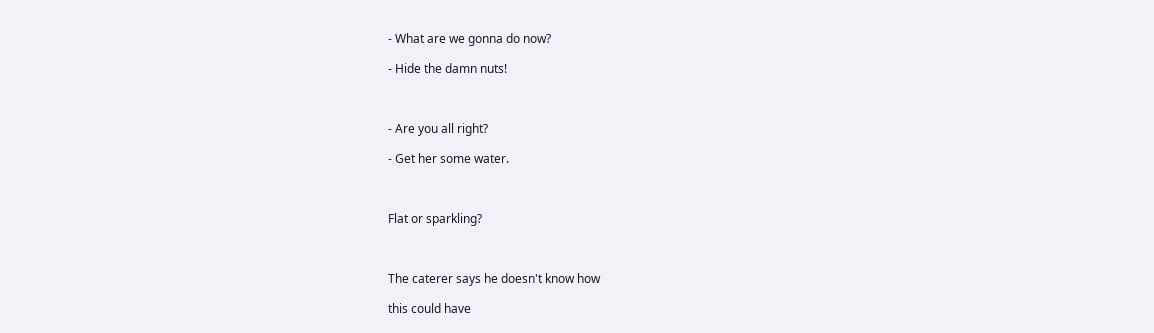- What are we gonna do now?

- Hide the damn nuts!



- Are you all right?

- Get her some water.



Flat or sparkling?



The caterer says he doesn't know how

this could have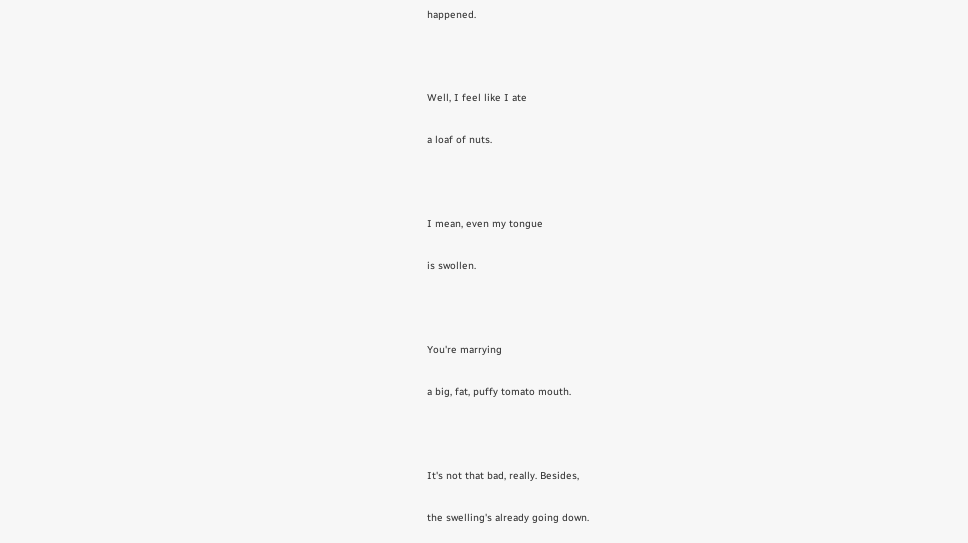happened.



Well, I feel like I ate

a loaf of nuts.



I mean, even my tongue

is swollen.



You're marrying

a big, fat, puffy tomato mouth.



It's not that bad, really. Besides,

the swelling's already going down.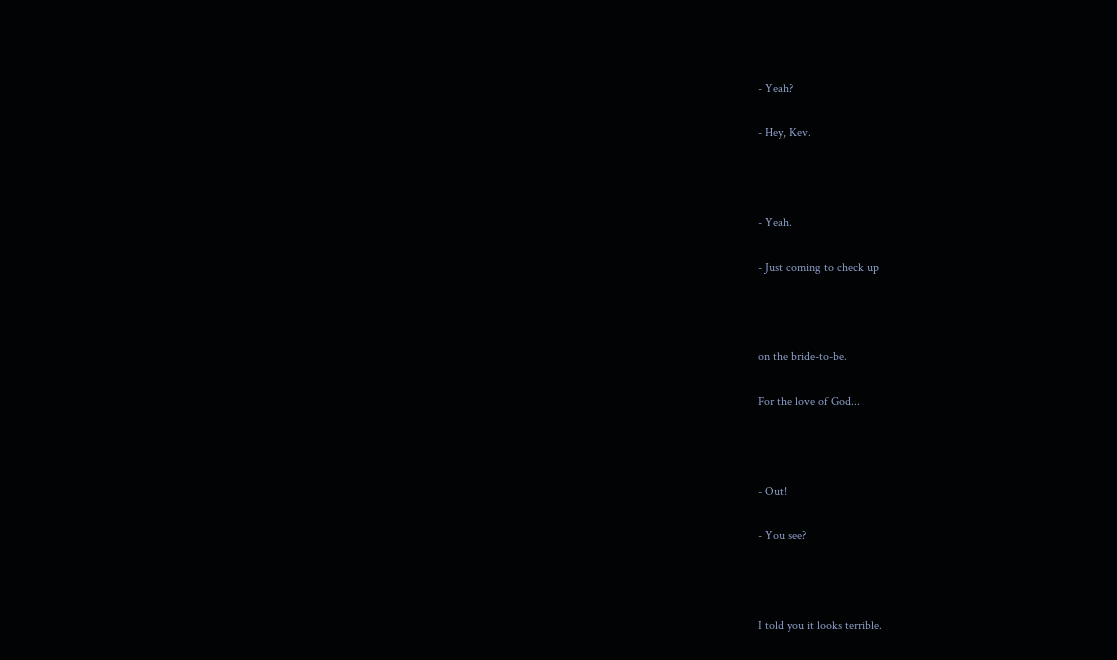- Yeah?

- Hey, Kev.



- Yeah.

- Just coming to check up



on the bride-to-be.

For the love of God...



- Out!

- You see?



I told you it looks terrible.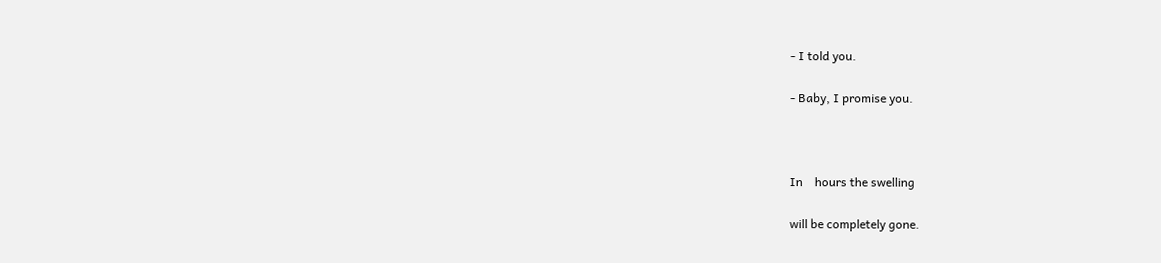- I told you.

- Baby, I promise you.



In    hours the swelling

will be completely gone.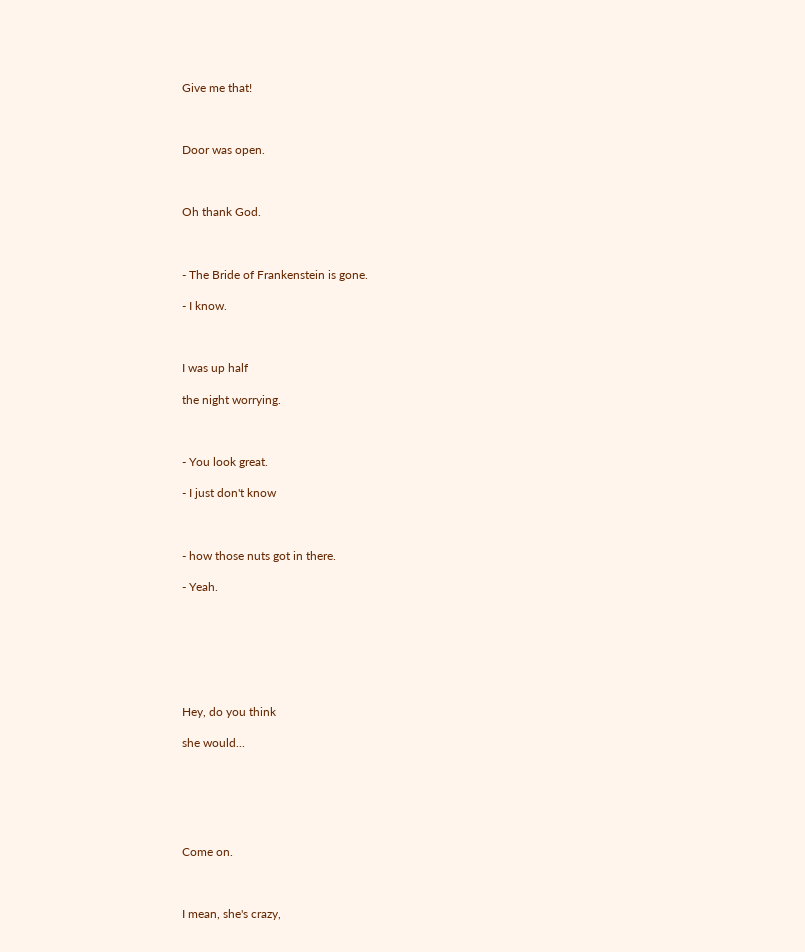Give me that!



Door was open.



Oh thank God.



- The Bride of Frankenstein is gone.

- I know.



I was up half

the night worrying.



- You look great.

- I just don't know



- how those nuts got in there.

- Yeah.







Hey, do you think

she would...






Come on.



I mean, she's crazy,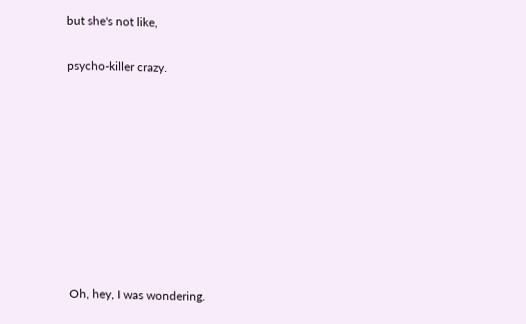but she's not like,

psycho-killer crazy.









Oh, hey, I was wondering.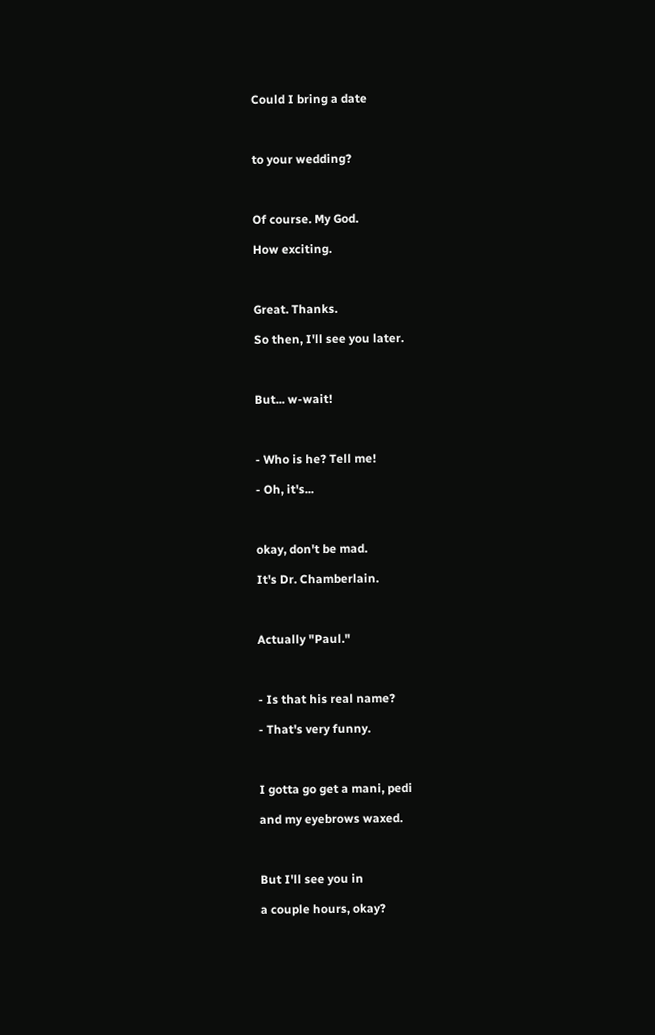Could I bring a date



to your wedding?



Of course. My God.

How exciting.



Great. Thanks.

So then, I'll see you later.



But... w-wait!



- Who is he? Tell me!

- Oh, it's...



okay, don't be mad.

It's Dr. Chamberlain.



Actually "Paul."



- Is that his real name?

- That's very funny.



I gotta go get a mani, pedi

and my eyebrows waxed.



But I'll see you in

a couple hours, okay?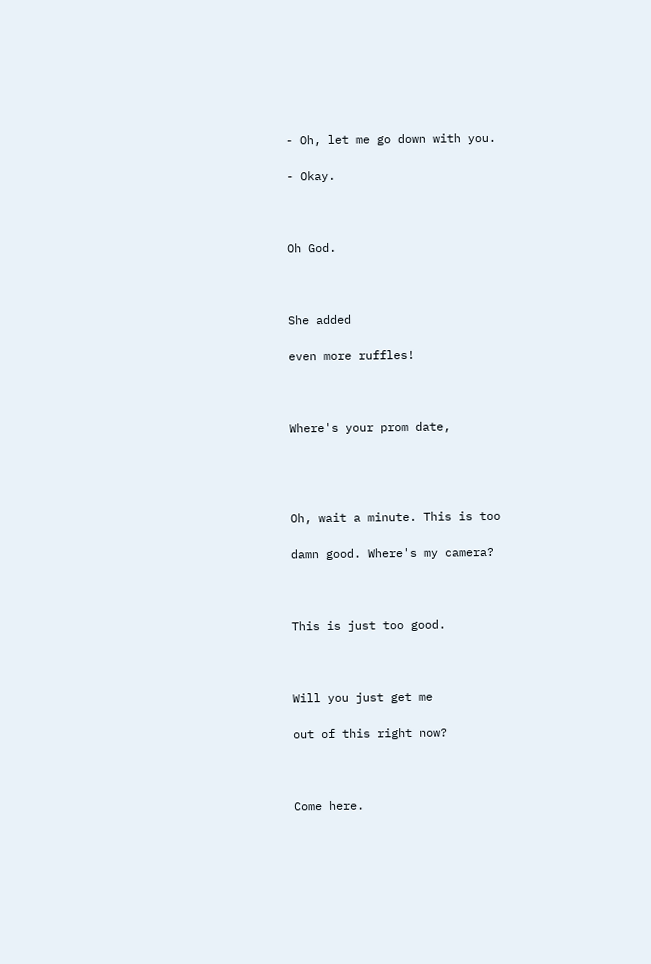- Oh, let me go down with you.

- Okay.



Oh God.



She added

even more ruffles!



Where's your prom date,




Oh, wait a minute. This is too

damn good. Where's my camera?



This is just too good.



Will you just get me

out of this right now?



Come here.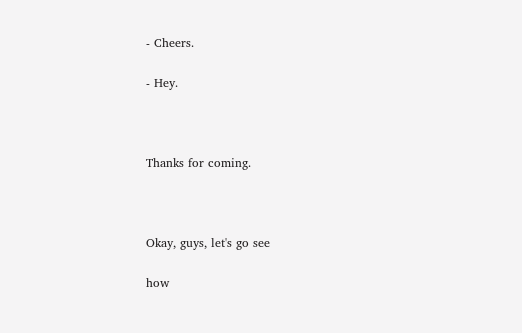- Cheers.

- Hey.



Thanks for coming.



Okay, guys, let's go see

how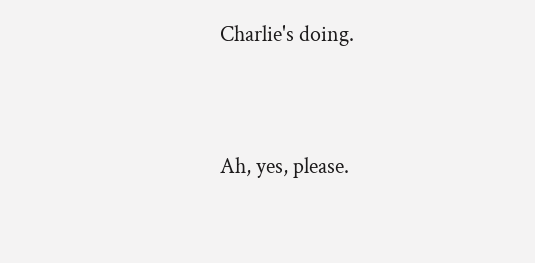Charlie's doing.



Ah, yes, please.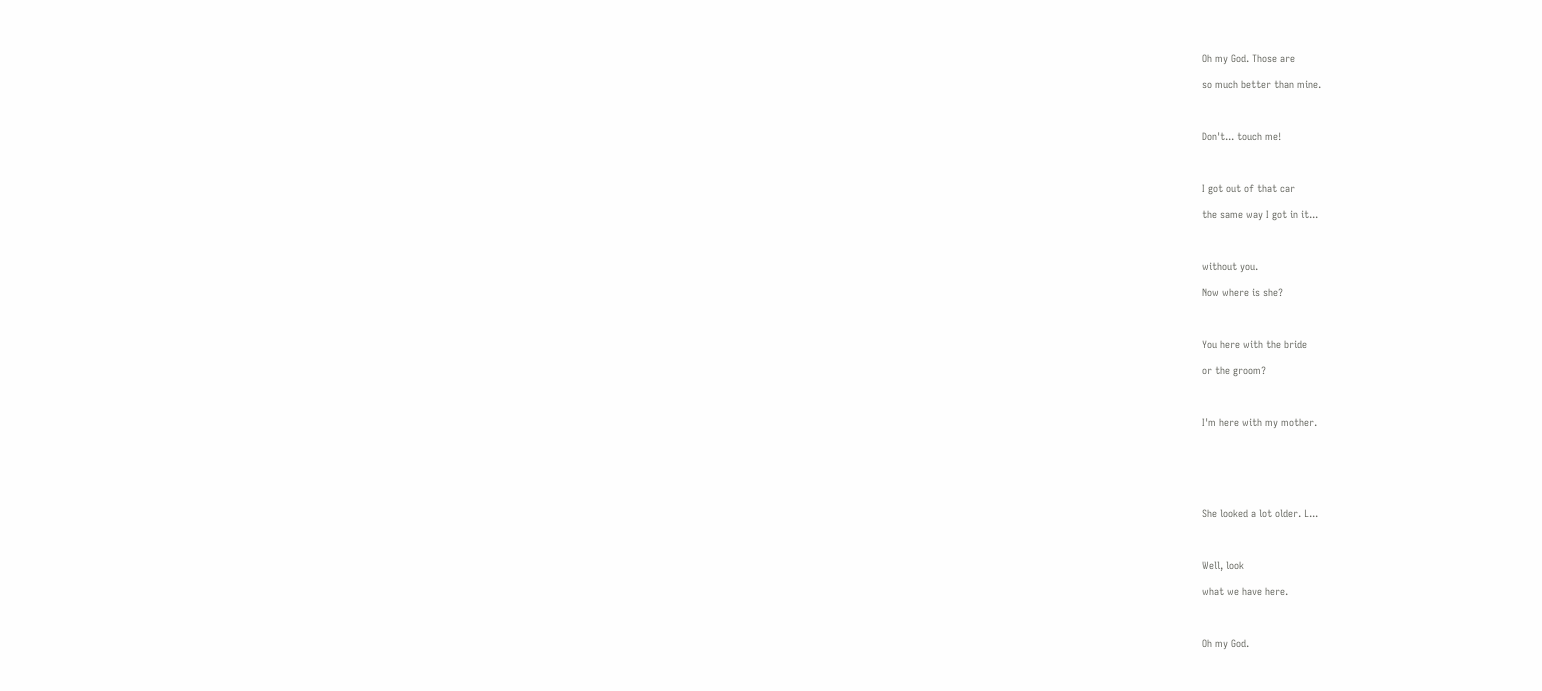Oh my God. Those are

so much better than mine.



Don't... touch me!



I got out of that car

the same way I got in it...



without you.

Now where is she?



You here with the bride

or the groom?



I'm here with my mother.






She looked a lot older. L...



Well, look

what we have here.



Oh my God.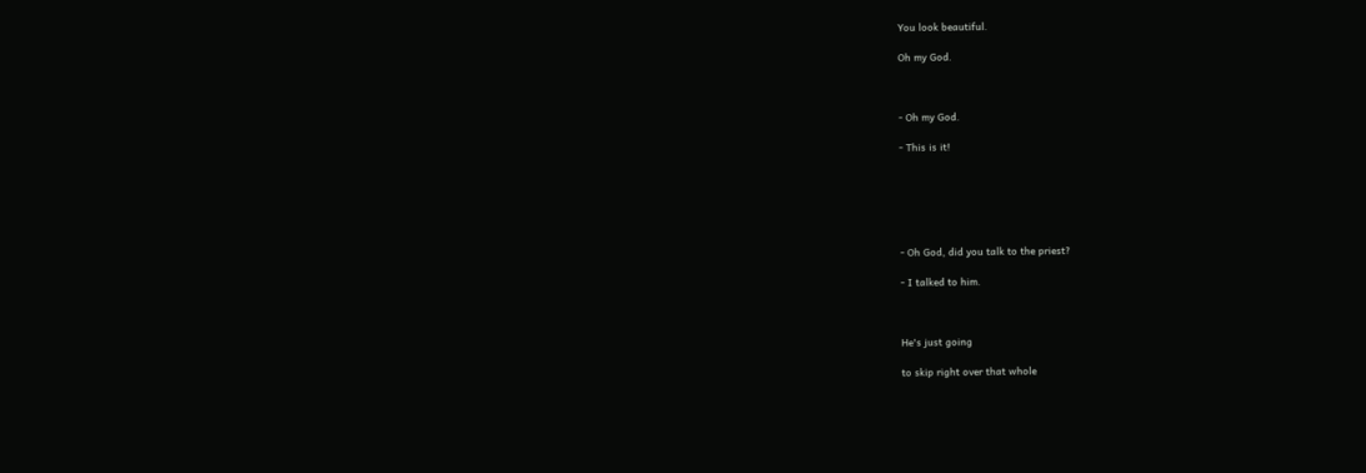You look beautiful.

Oh my God.



- Oh my God.

- This is it!






- Oh God, did you talk to the priest?

- I talked to him.



He's just going

to skip right over that whole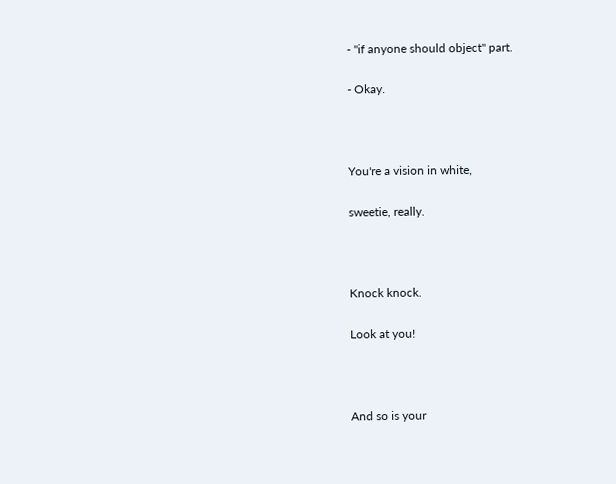- "if anyone should object" part.

- Okay.



You're a vision in white,

sweetie, really.



Knock knock.

Look at you!



And so is your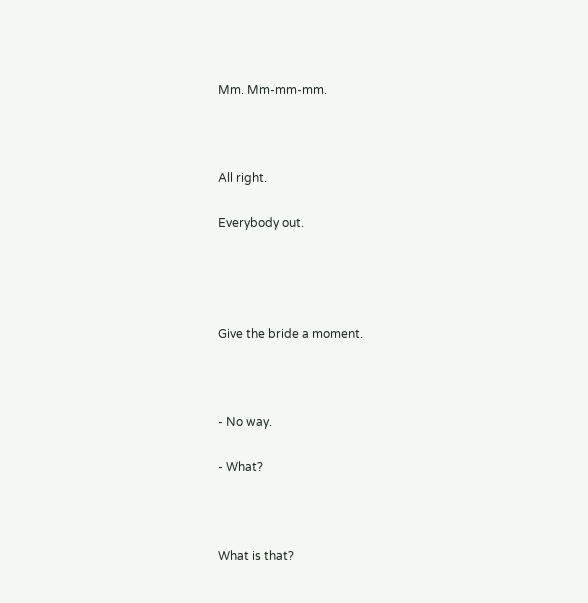Mm. Mm-mm-mm.



All right.

Everybody out.




Give the bride a moment.



- No way.

- What?



What is that?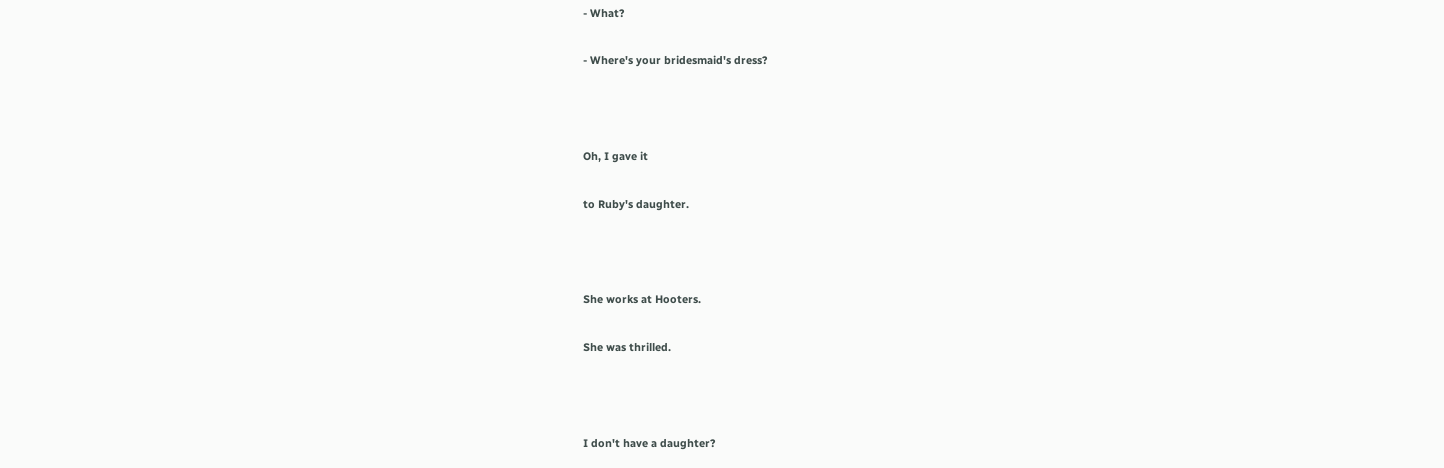- What?

- Where's your bridesmaid's dress?



Oh, I gave it

to Ruby's daughter.



She works at Hooters.

She was thrilled.



I don't have a daughter?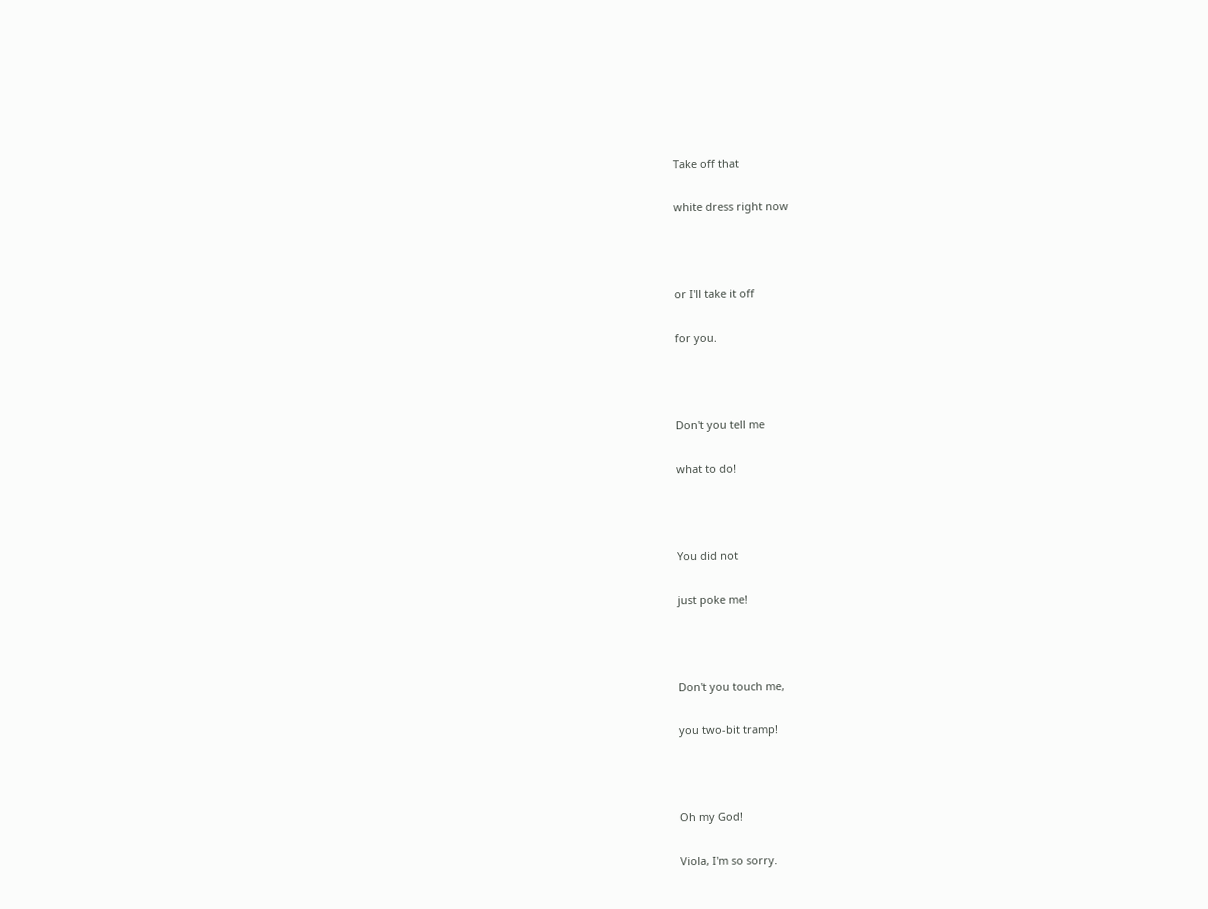Take off that

white dress right now



or I'll take it off

for you.



Don't you tell me

what to do!



You did not

just poke me!



Don't you touch me,

you two-bit tramp!



Oh my God!

Viola, I'm so sorry.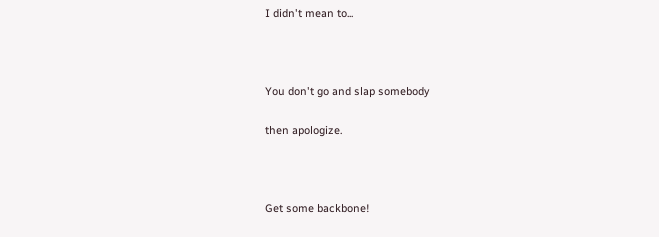I didn't mean to...



You don't go and slap somebody

then apologize.



Get some backbone!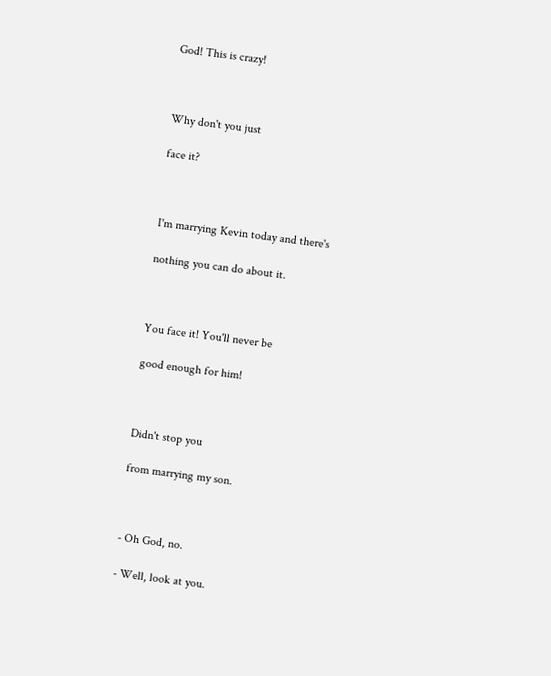God! This is crazy!



Why don't you just

face it?



I'm marrying Kevin today and there's

nothing you can do about it.



You face it! You'll never be

good enough for him!



Didn't stop you

from marrying my son.



- Oh God, no.

- Well, look at you.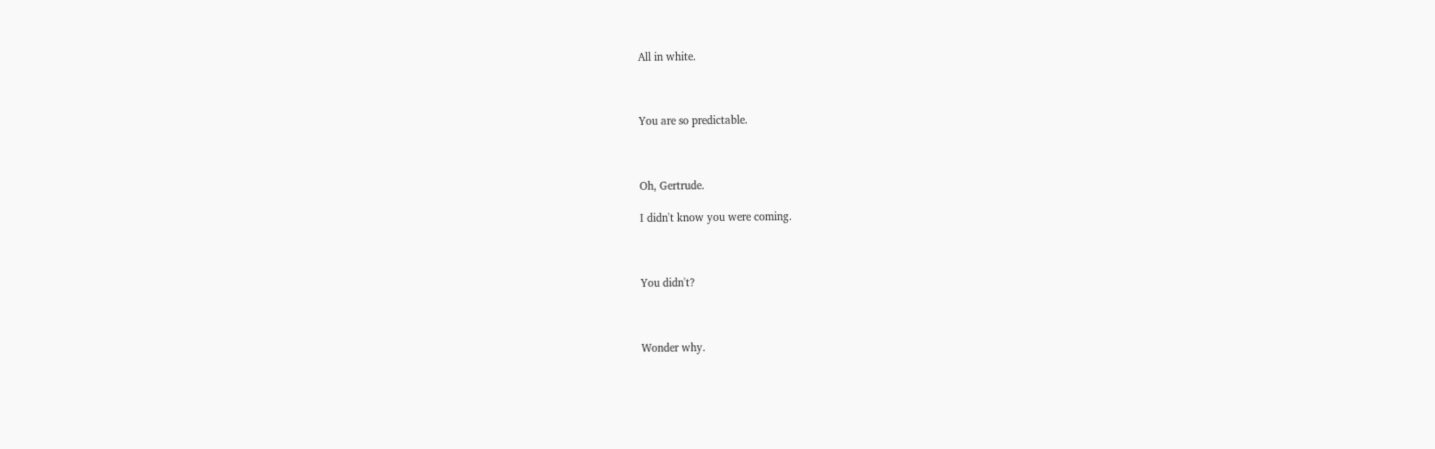All in white.



You are so predictable.



Oh, Gertrude.

I didn't know you were coming.



You didn't?



Wonder why.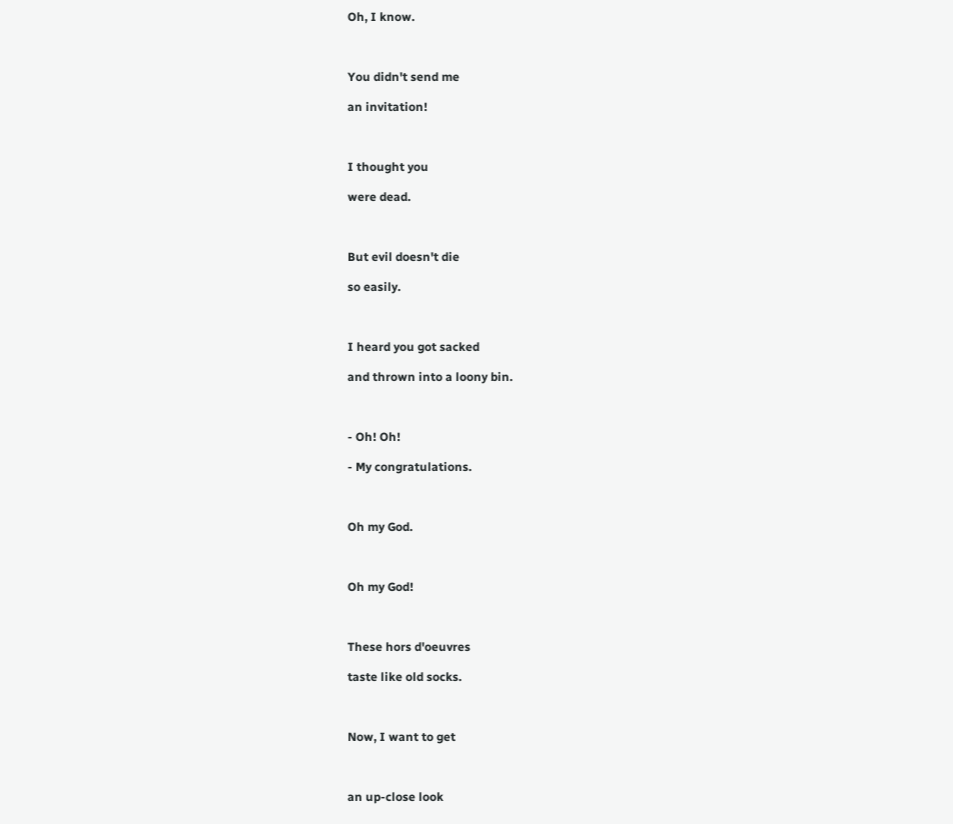Oh, I know.



You didn't send me

an invitation!



I thought you

were dead.



But evil doesn't die

so easily.



I heard you got sacked

and thrown into a loony bin.



- Oh! Oh!

- My congratulations.



Oh my God.



Oh my God!



These hors d'oeuvres

taste like old socks.



Now, I want to get



an up-close look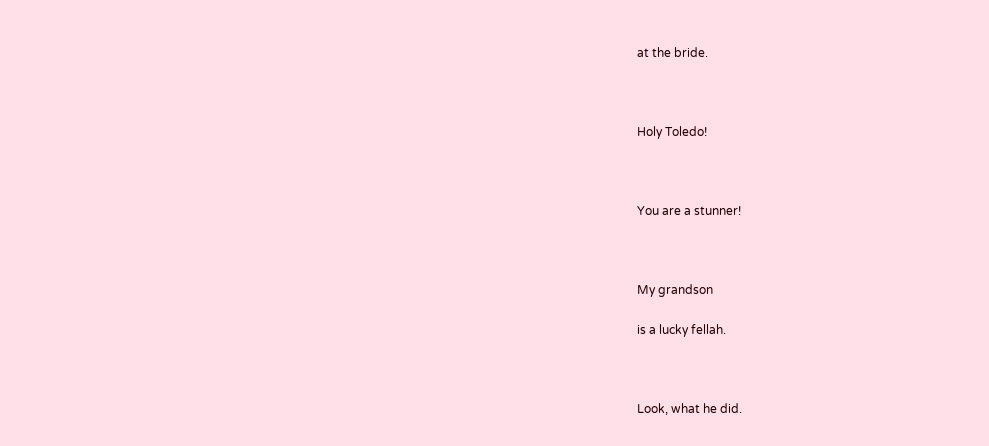at the bride.



Holy Toledo!



You are a stunner!



My grandson

is a lucky fellah.



Look, what he did.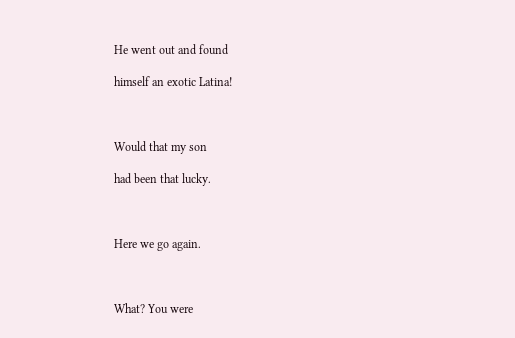He went out and found

himself an exotic Latina!



Would that my son

had been that lucky.



Here we go again.



What? You were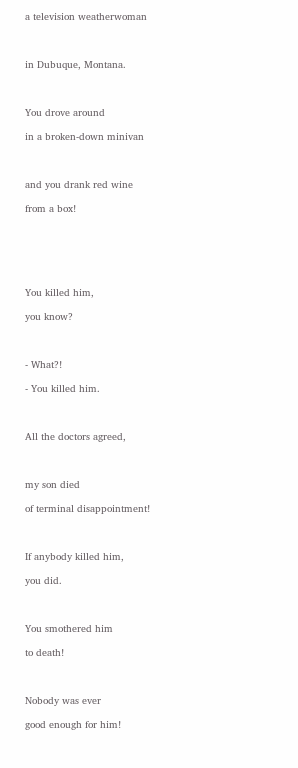a television weatherwoman



in Dubuque, Montana.



You drove around

in a broken-down minivan



and you drank red wine

from a box!






You killed him,

you know?



- What?!

- You killed him.



All the doctors agreed,



my son died

of terminal disappointment!



If anybody killed him,

you did.



You smothered him

to death!



Nobody was ever

good enough for him!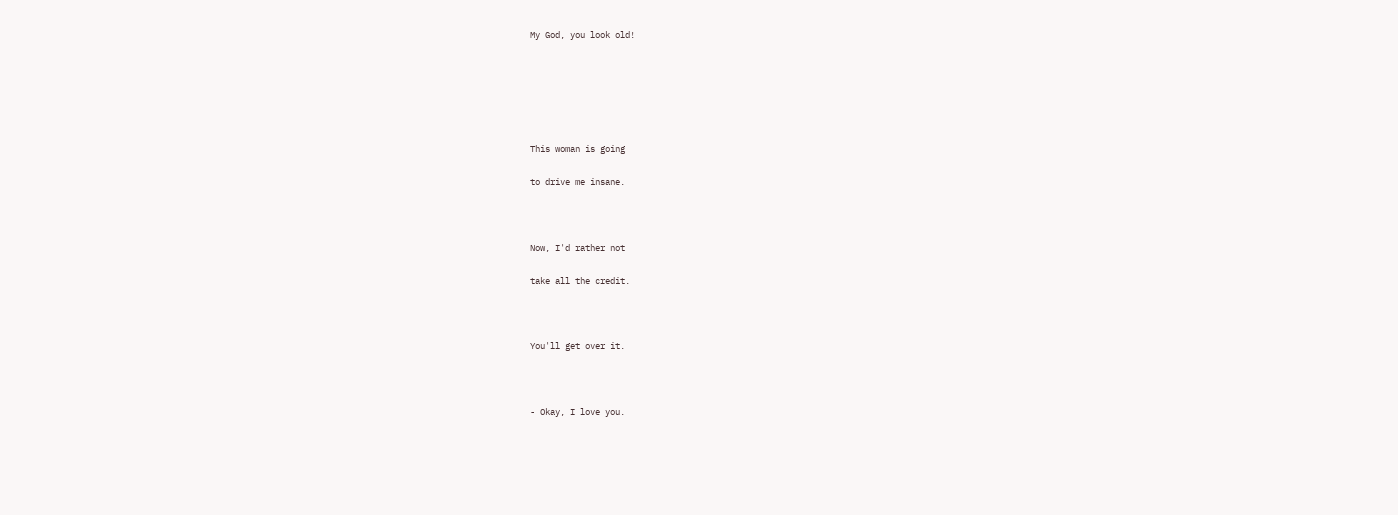My God, you look old!






This woman is going

to drive me insane.



Now, I'd rather not

take all the credit.



You'll get over it.



- Okay, I love you.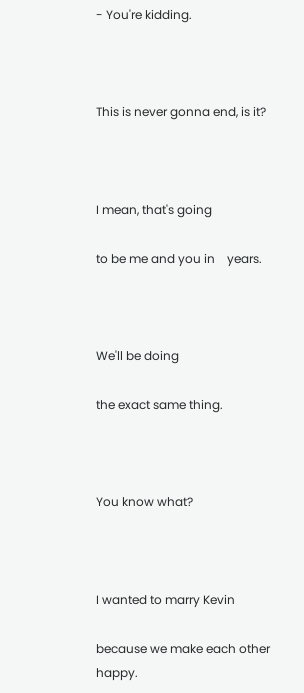- You're kidding.



This is never gonna end, is it?



I mean, that's going

to be me and you in    years.



We'll be doing

the exact same thing.



You know what?



I wanted to marry Kevin

because we make each other happy.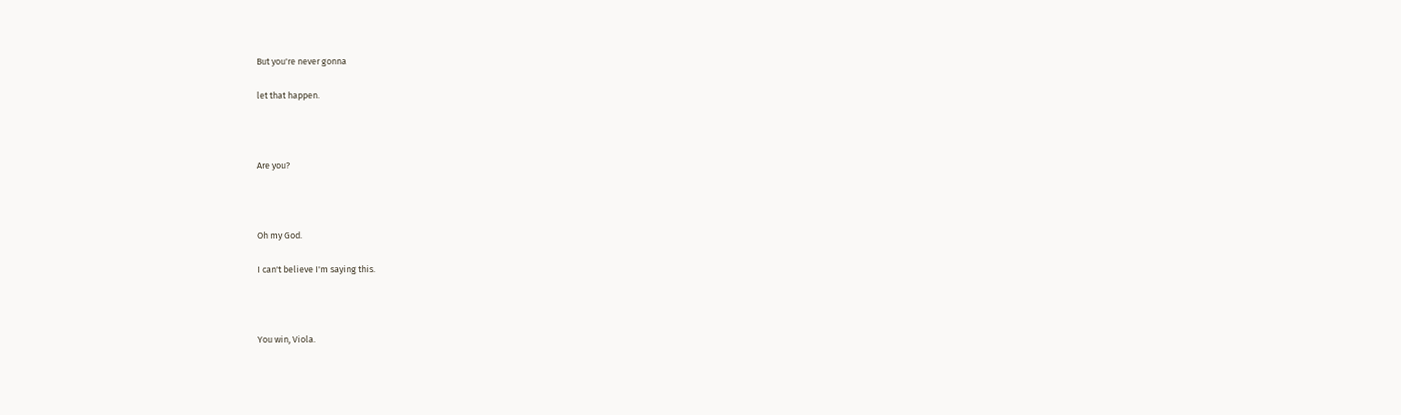But you're never gonna

let that happen.



Are you?



Oh my God.

I can't believe I'm saying this.



You win, Viola.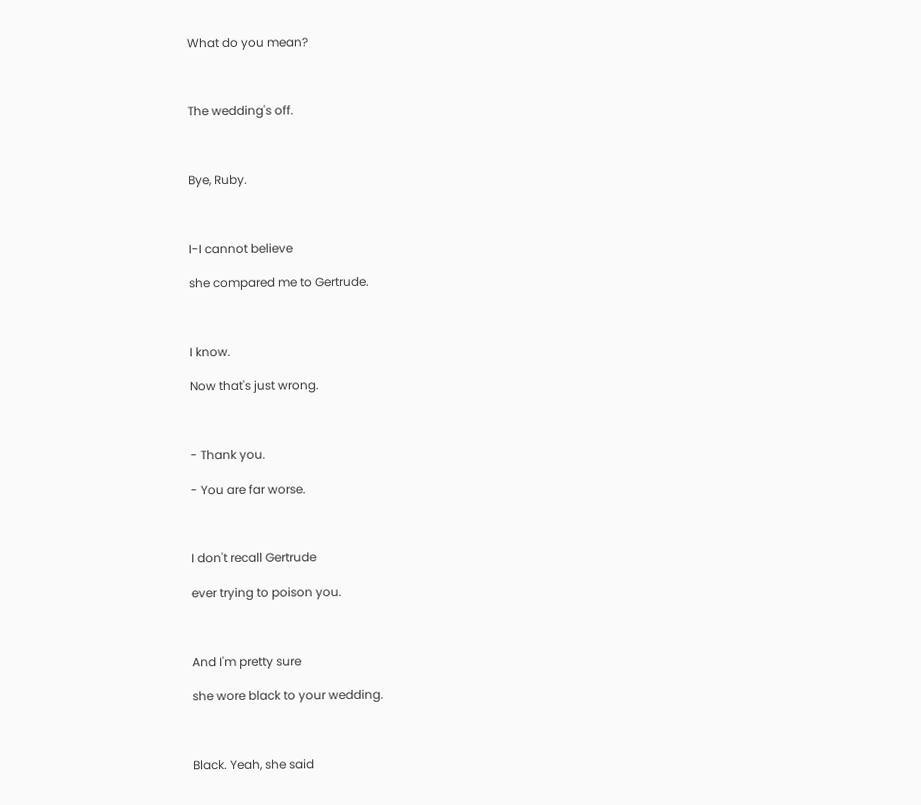What do you mean?



The wedding's off.



Bye, Ruby.



I-I cannot believe

she compared me to Gertrude.



I know.

Now that's just wrong.



- Thank you.

- You are far worse.



I don't recall Gertrude

ever trying to poison you.



And I'm pretty sure

she wore black to your wedding.



Black. Yeah, she said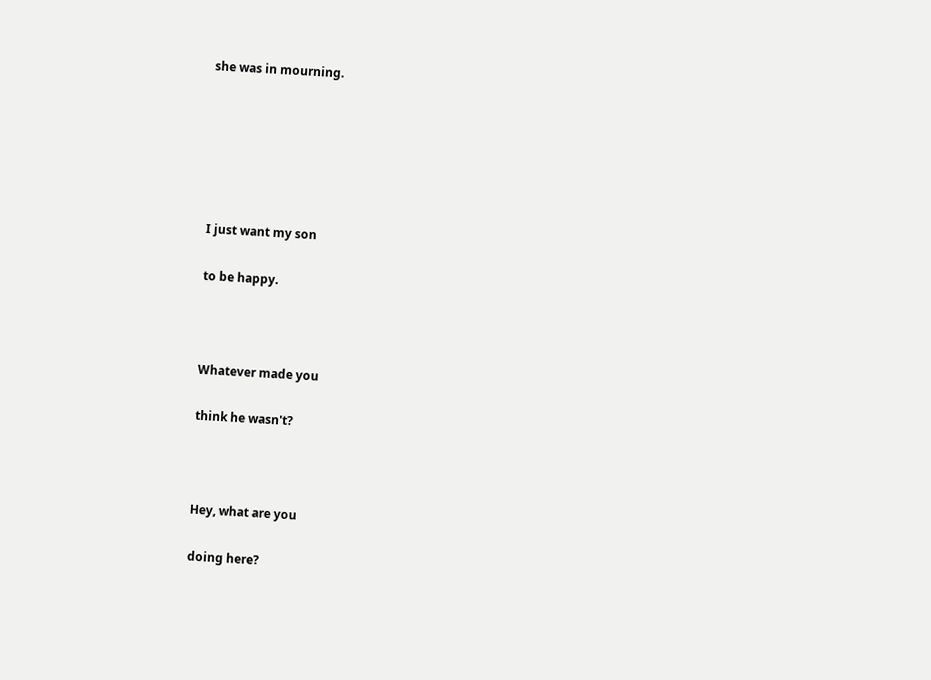she was in mourning.






I just want my son

to be happy.



Whatever made you

think he wasn't?



Hey, what are you

doing here?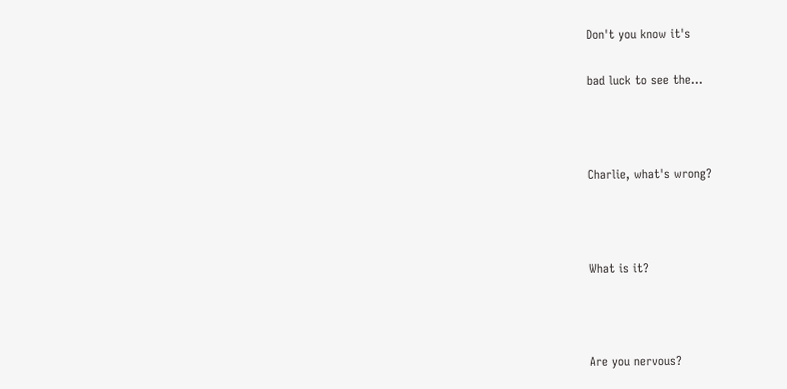Don't you know it's

bad luck to see the...



Charlie, what's wrong?



What is it?



Are you nervous?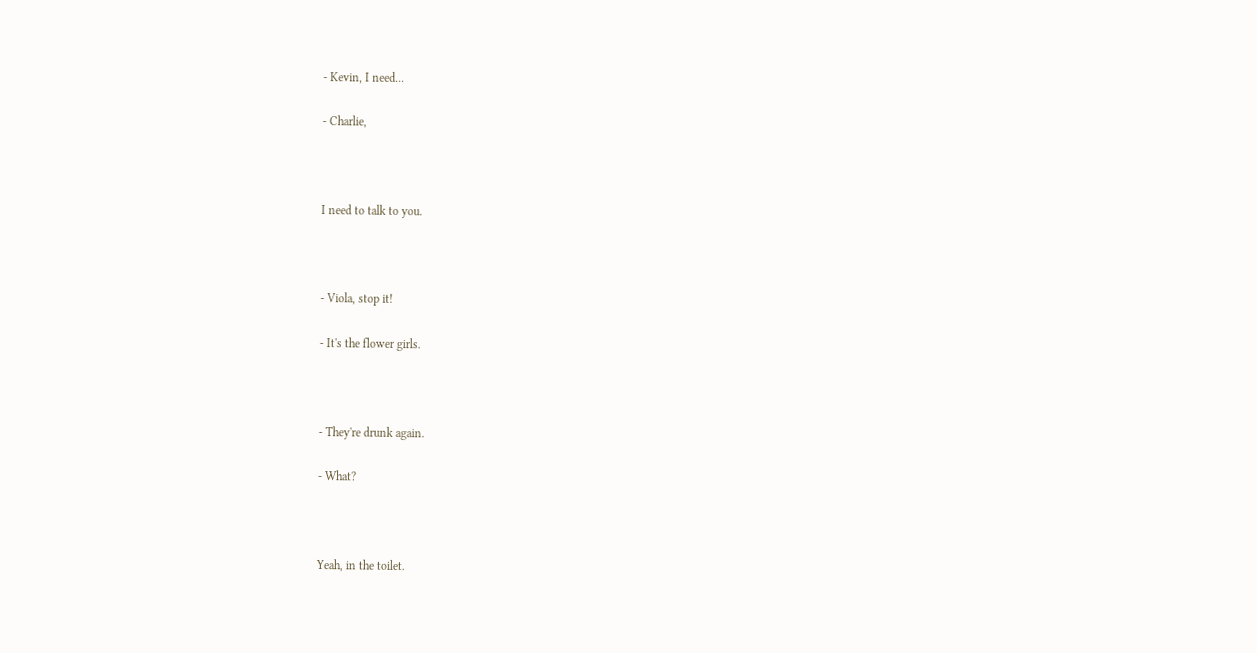- Kevin, I need...

- Charlie,



I need to talk to you.



- Viola, stop it!

- It's the flower girls.



- They're drunk again.

- What?



Yeah, in the toilet.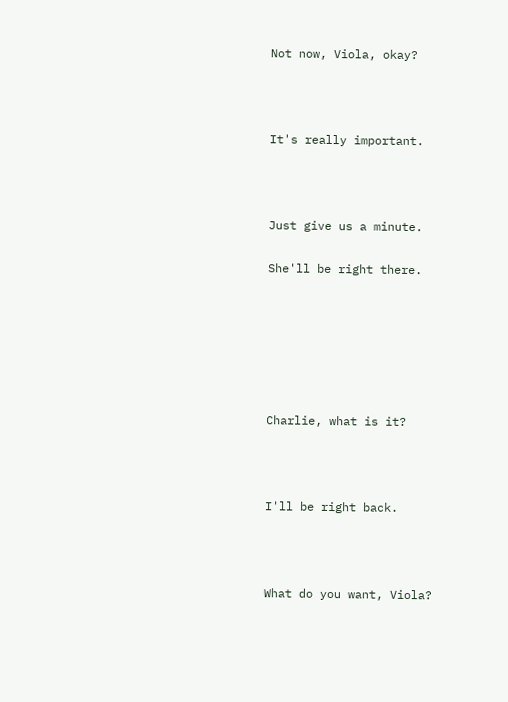Not now, Viola, okay?



It's really important.



Just give us a minute.

She'll be right there.






Charlie, what is it?



I'll be right back.



What do you want, Viola?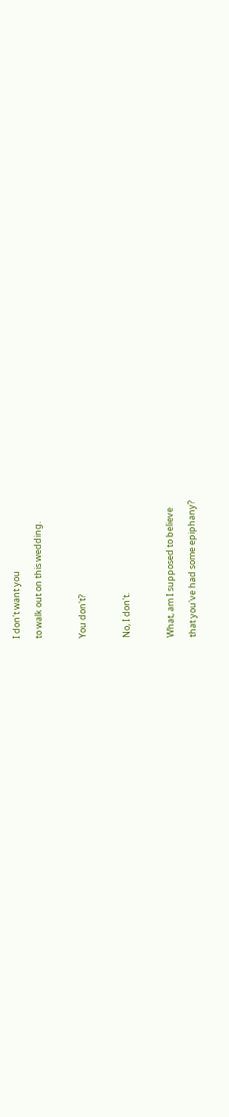I don't want you

to walk out on this wedding.



You don't?



No, I don't.



What, am I supposed to believe

that you've had some epiphany?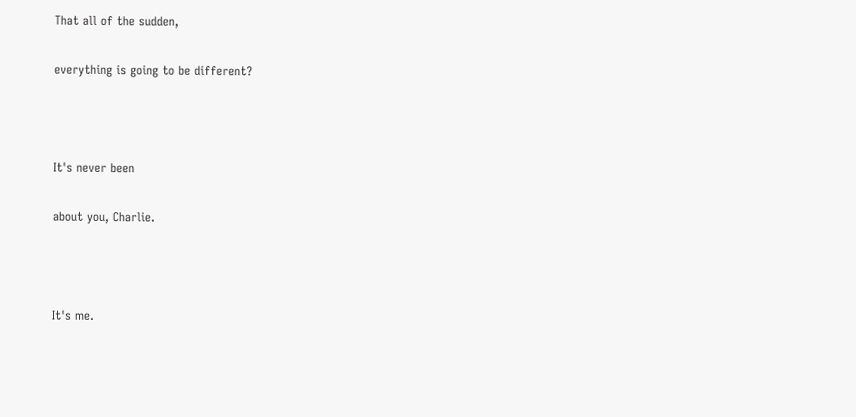That all of the sudden,

everything is going to be different?



It's never been

about you, Charlie.



It's me.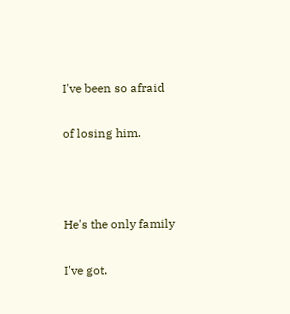I've been so afraid

of losing him.



He's the only family

I've got.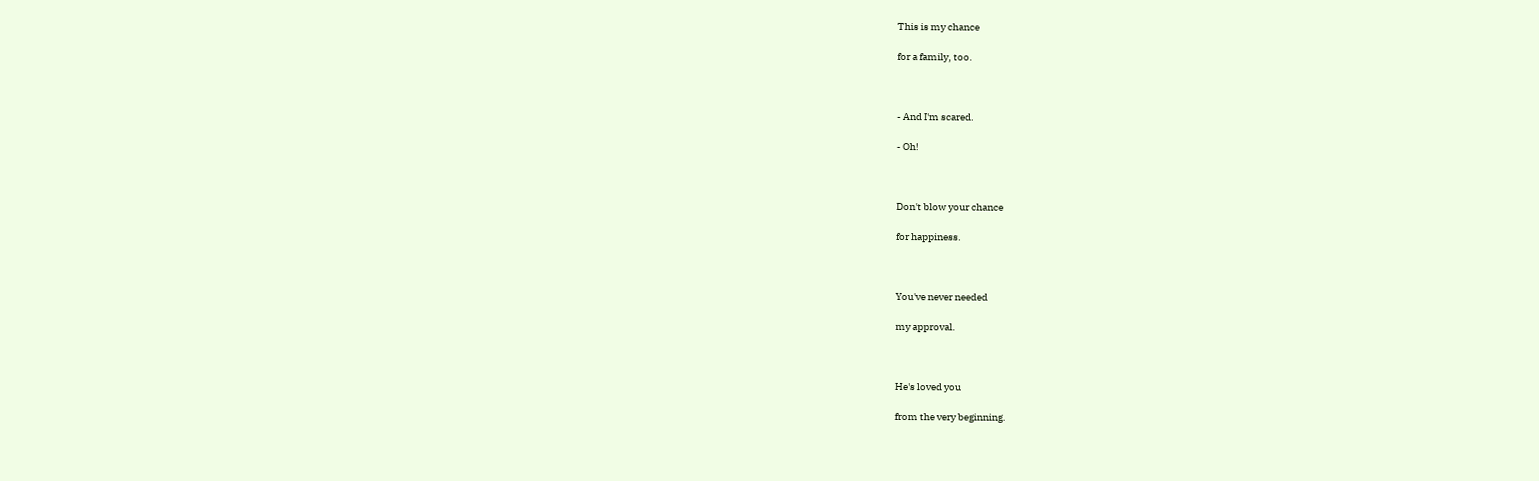This is my chance

for a family, too.



- And I'm scared.

- Oh!



Don't blow your chance

for happiness.



You've never needed

my approval.



He's loved you

from the very beginning.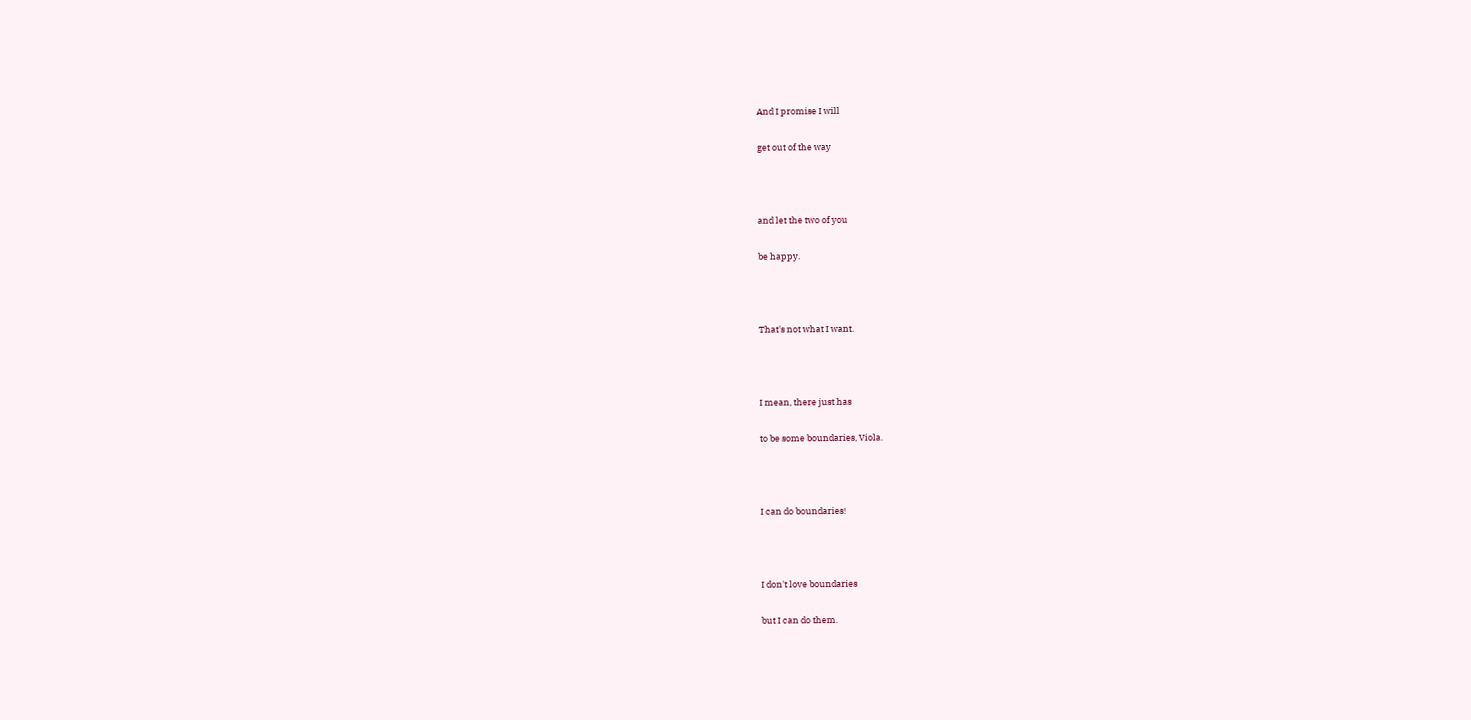And I promise I will

get out of the way



and let the two of you

be happy.



That's not what I want.



I mean, there just has

to be some boundaries, Viola.



I can do boundaries!



I don't love boundaries

but I can do them.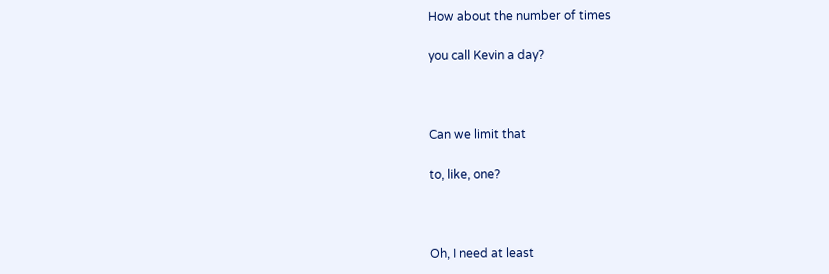How about the number of times

you call Kevin a day?



Can we limit that

to, like, one?



Oh, I need at least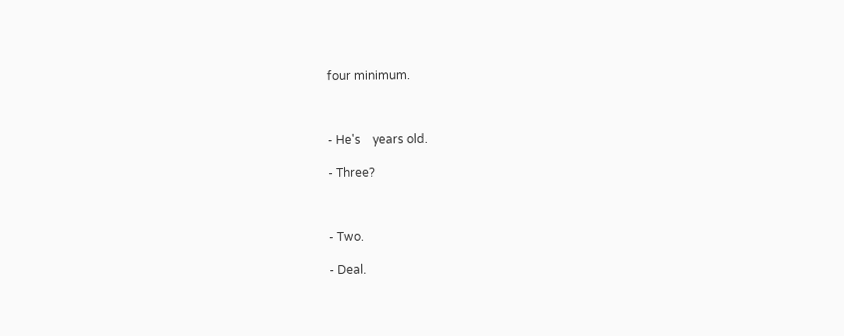four minimum.



- He's    years old.

- Three?



- Two.

- Deal.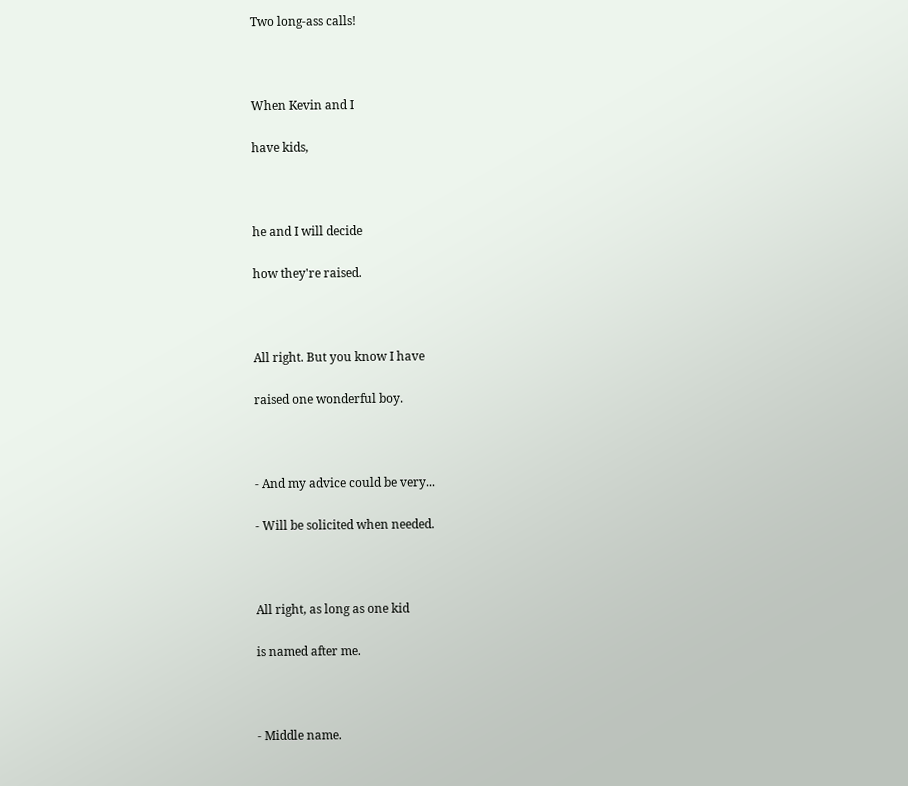Two long-ass calls!



When Kevin and I

have kids,



he and I will decide

how they're raised.



All right. But you know I have

raised one wonderful boy.



- And my advice could be very...

- Will be solicited when needed.



All right, as long as one kid

is named after me.



- Middle name.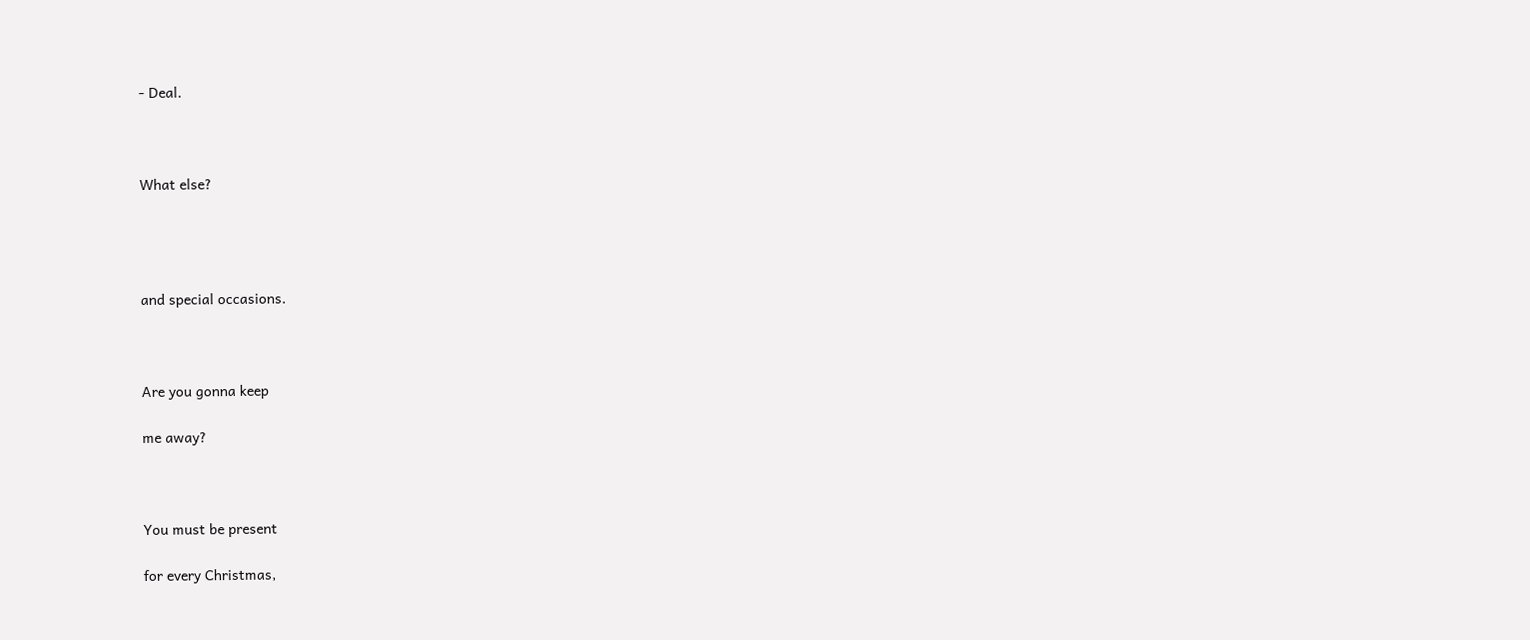- Deal.



What else?




and special occasions.



Are you gonna keep

me away?



You must be present

for every Christmas,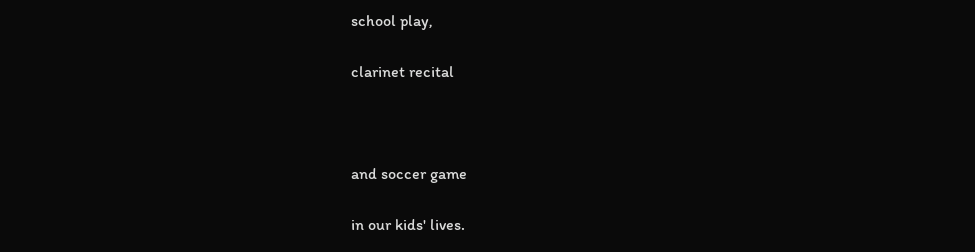school play,

clarinet recital



and soccer game

in our kids' lives.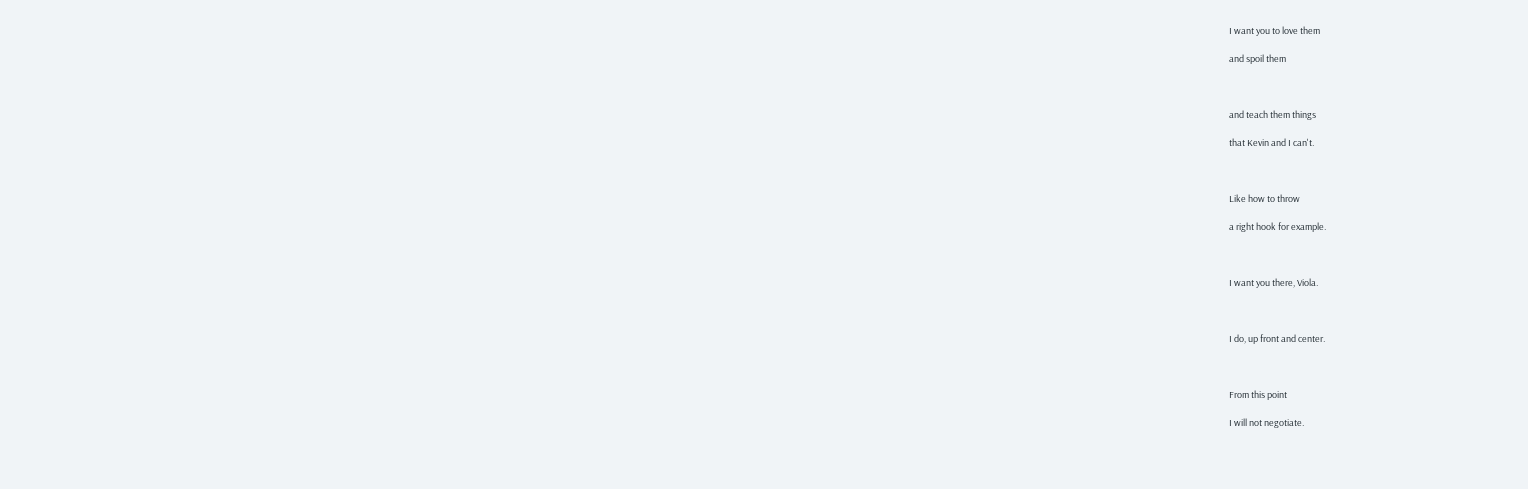I want you to love them

and spoil them



and teach them things

that Kevin and I can't.



Like how to throw

a right hook for example.



I want you there, Viola.



I do, up front and center.



From this point

I will not negotiate.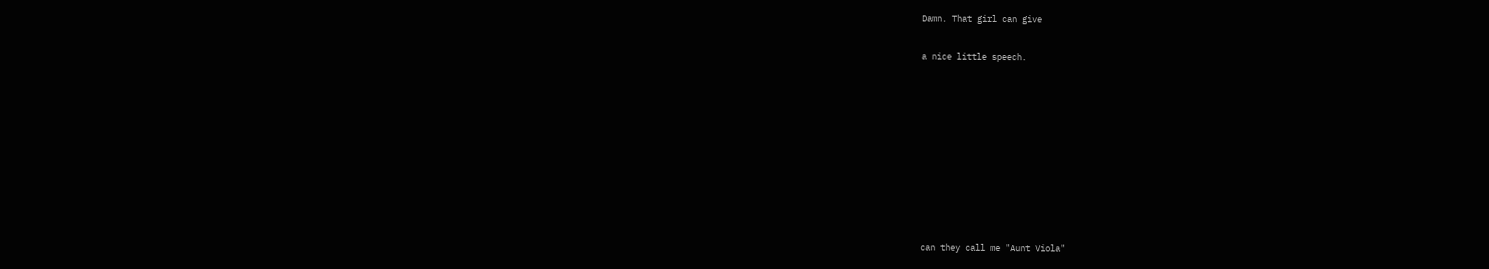Damn. That girl can give

a nice little speech.









can they call me "Aunt Viola"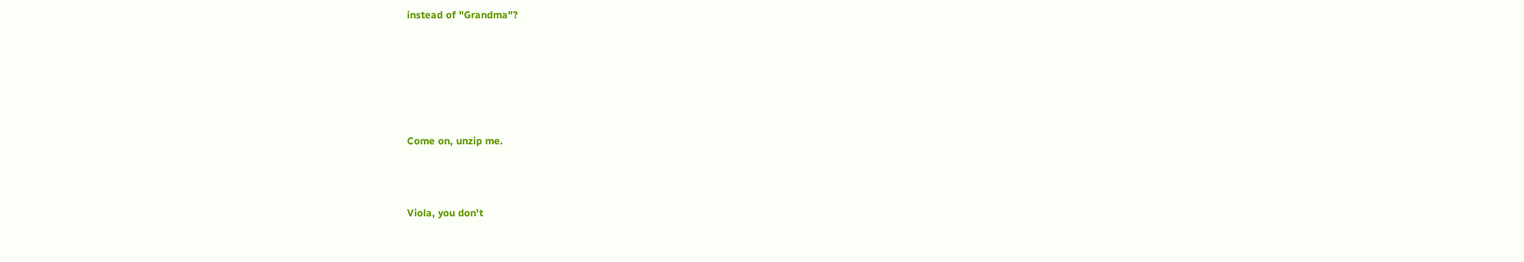instead of "Grandma"?






Come on, unzip me.



Viola, you don't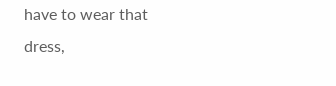have to wear that dress,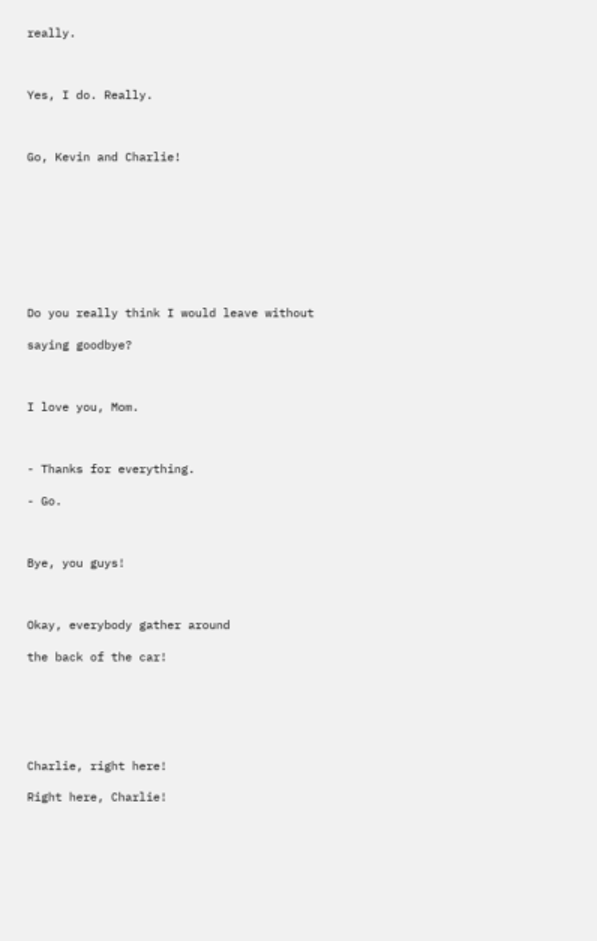really.



Yes, I do. Really.



Go, Kevin and Charlie!









Do you really think I would leave without

saying goodbye?



I love you, Mom.



- Thanks for everything.

- Go.



Bye, you guys!



Okay, everybody gather around

the back of the car!






Charlie, right here!

Right here, Charlie!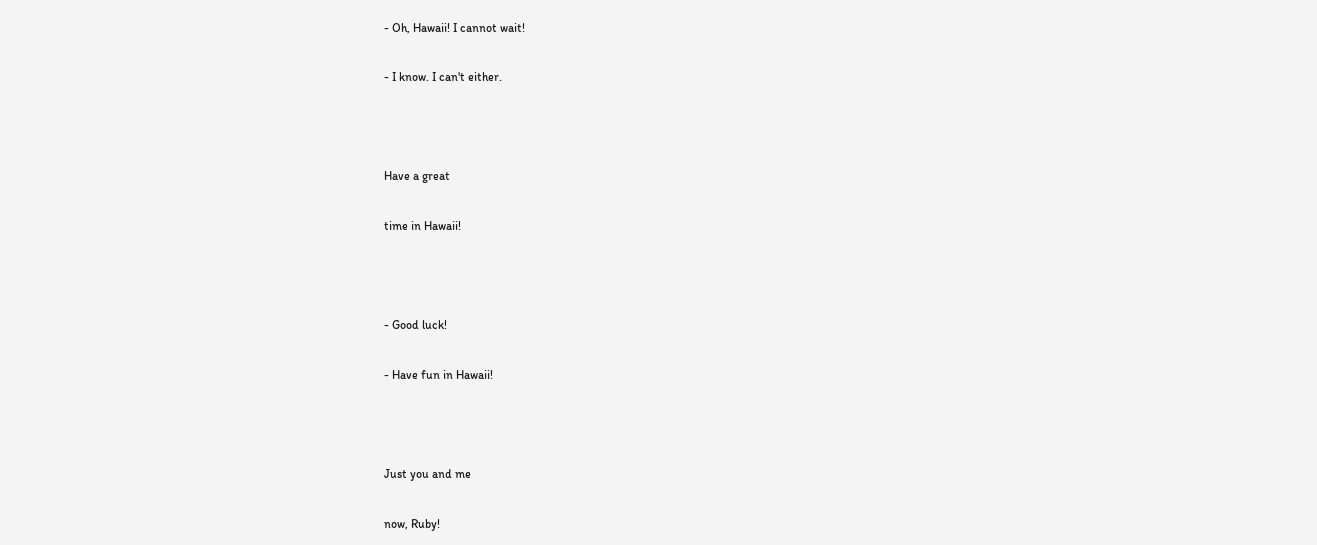- Oh, Hawaii! I cannot wait!

- I know. I can't either.



Have a great

time in Hawaii!



- Good luck!

- Have fun in Hawaii!



Just you and me

now, Ruby!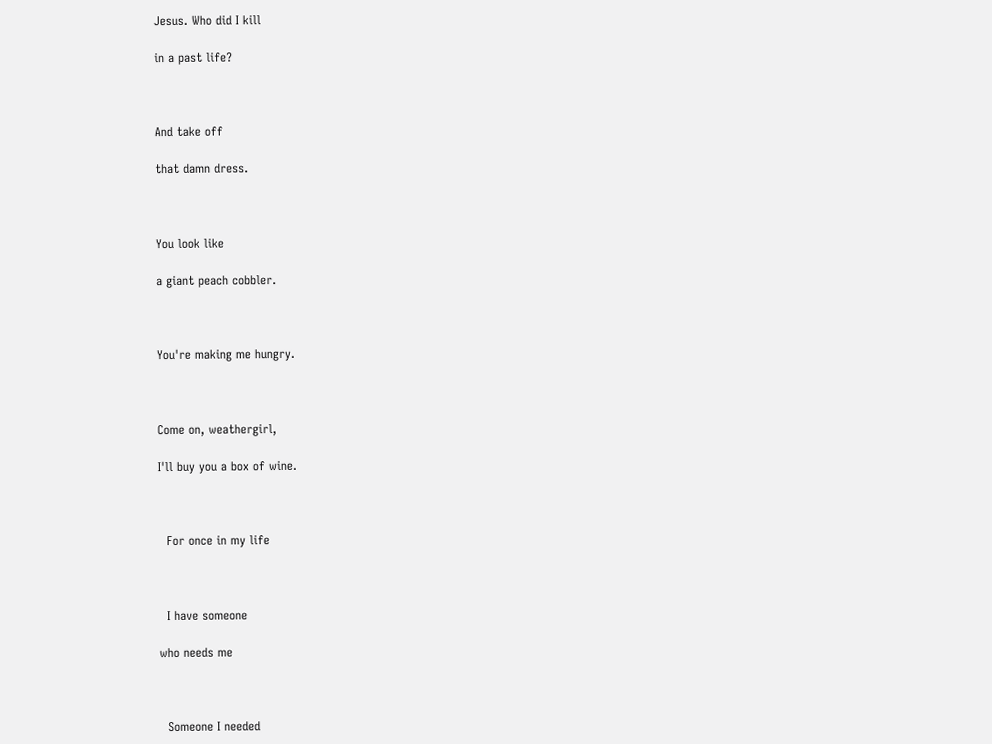Jesus. Who did I kill

in a past life?



And take off

that damn dress.



You look like

a giant peach cobbler.



You're making me hungry.



Come on, weathergirl,

I'll buy you a box of wine.



  For once in my life



  I have someone

who needs me



  Someone I needed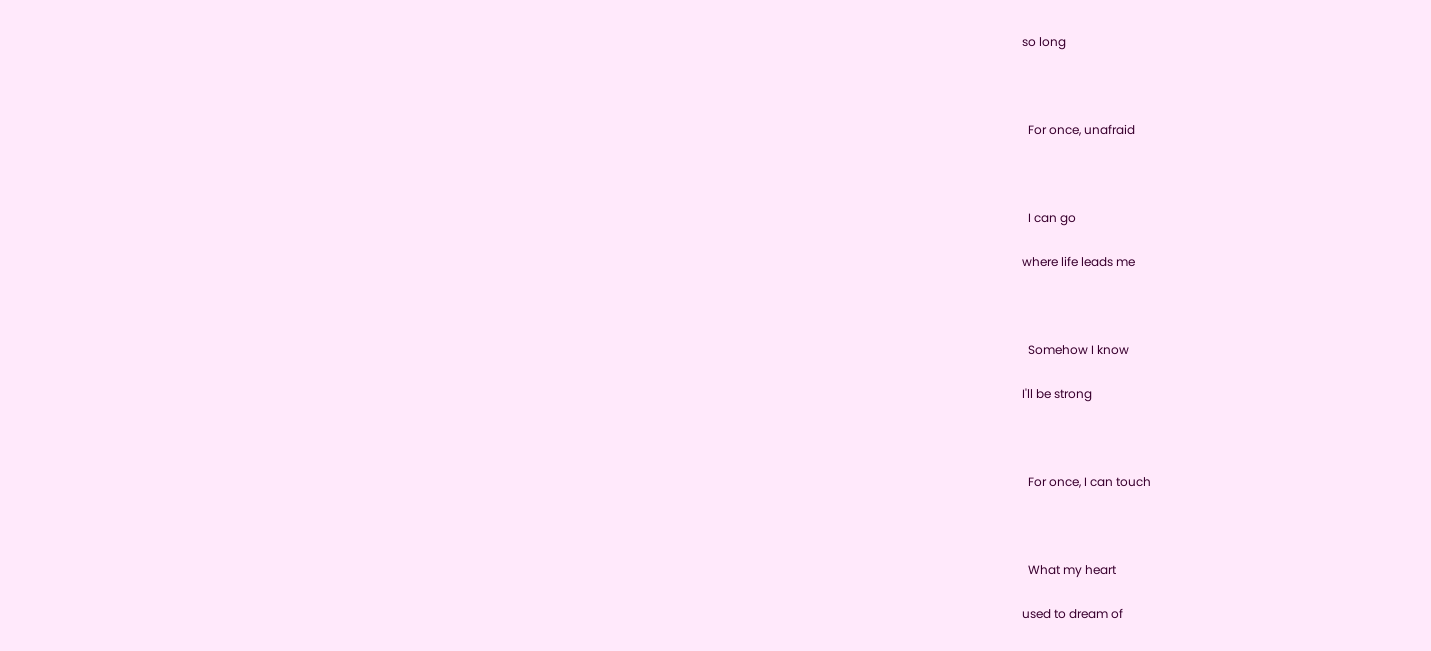so long



  For once, unafraid



  I can go

where life leads me



  Somehow I know

I'll be strong



  For once, I can touch



  What my heart

used to dream of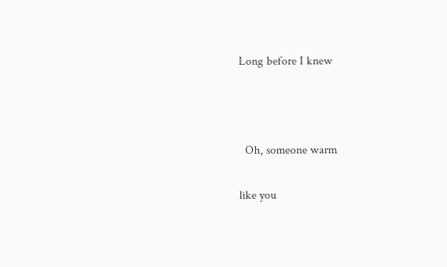Long before I knew



  Oh, someone warm

like you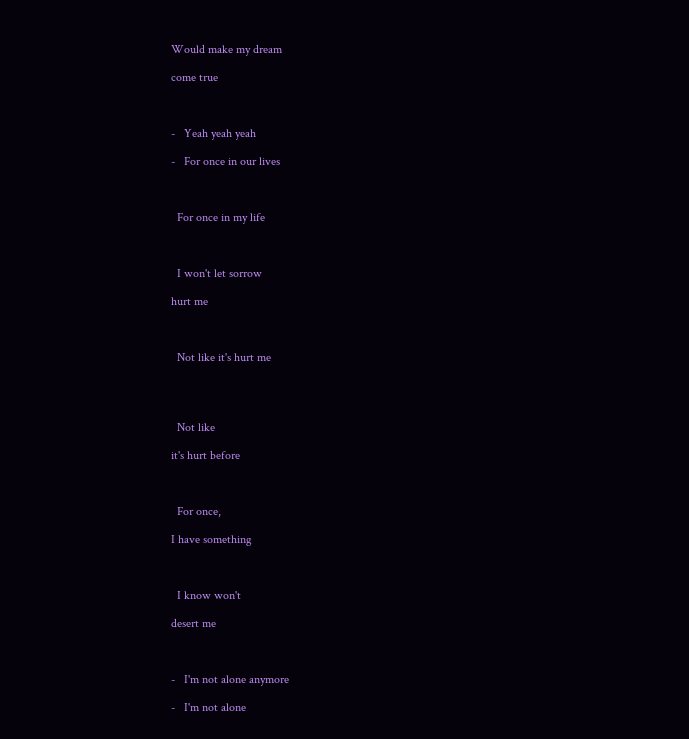Would make my dream

come true



-   Yeah yeah yeah

-   For once in our lives



  For once in my life



  I won't let sorrow

hurt me



  Not like it's hurt me




  Not like

it's hurt before



  For once,

I have something



  I know won't

desert me



-   I'm not alone anymore

-   I'm not alone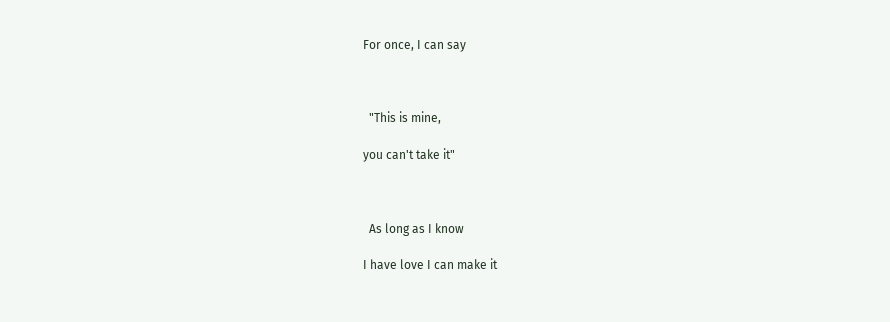For once, I can say



  "This is mine,

you can't take it"



  As long as I know

I have love I can make it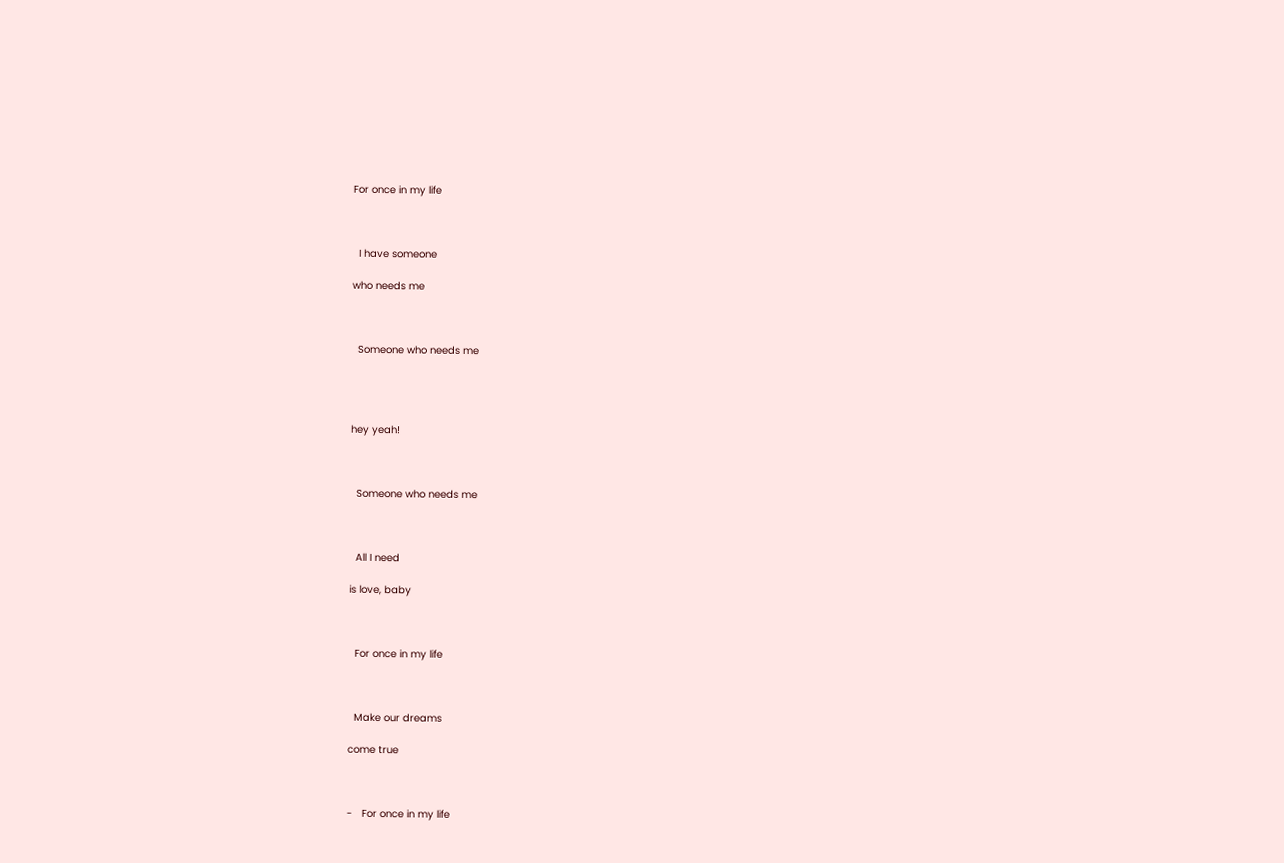For once in my life



  I have someone

who needs me



  Someone who needs me




hey yeah!



  Someone who needs me



  All I need

is love, baby



  For once in my life



  Make our dreams

come true



-   For once in my life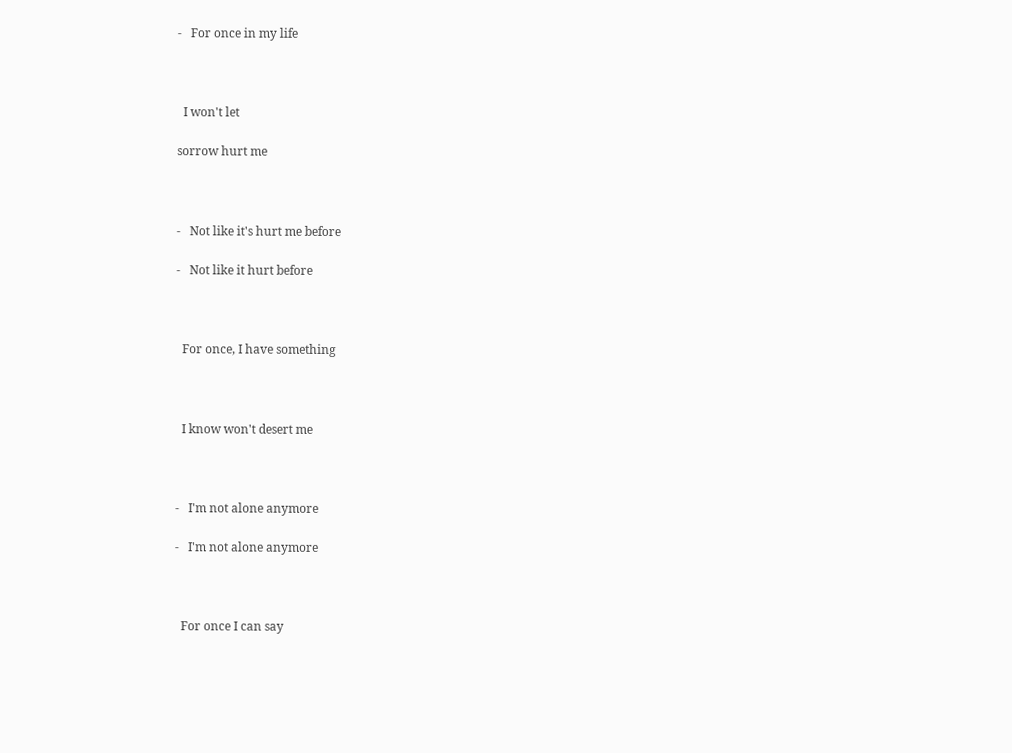-   For once in my life



  I won't let

sorrow hurt me



-   Not like it's hurt me before

-   Not like it hurt before



  For once, I have something



  I know won't desert me



-   I'm not alone anymore

-   I'm not alone anymore



  For once I can say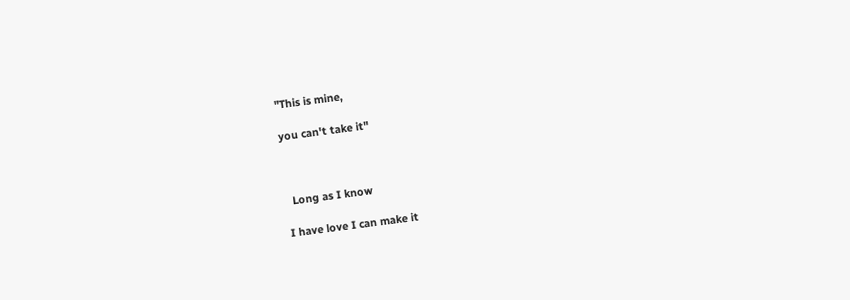"This is mine,

you can't take it"



  Long as I know

I have love I can make it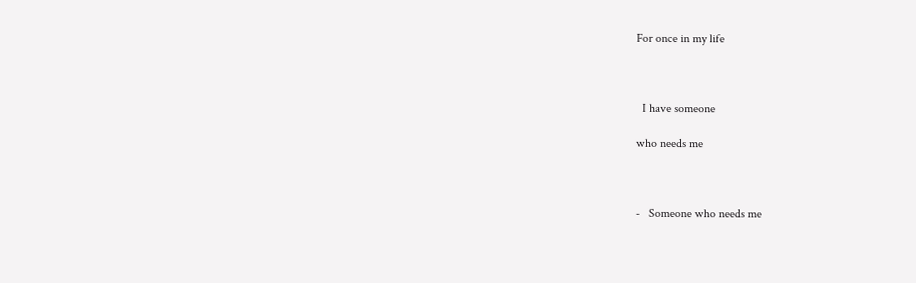For once in my life



  I have someone

who needs me



-   Someone who needs me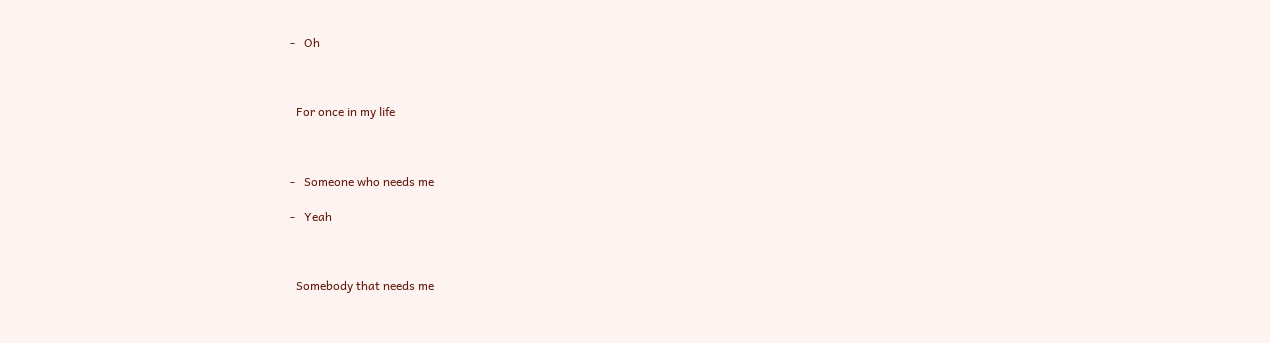-   Oh



  For once in my life



-   Someone who needs me

-   Yeah



  Somebody that needs me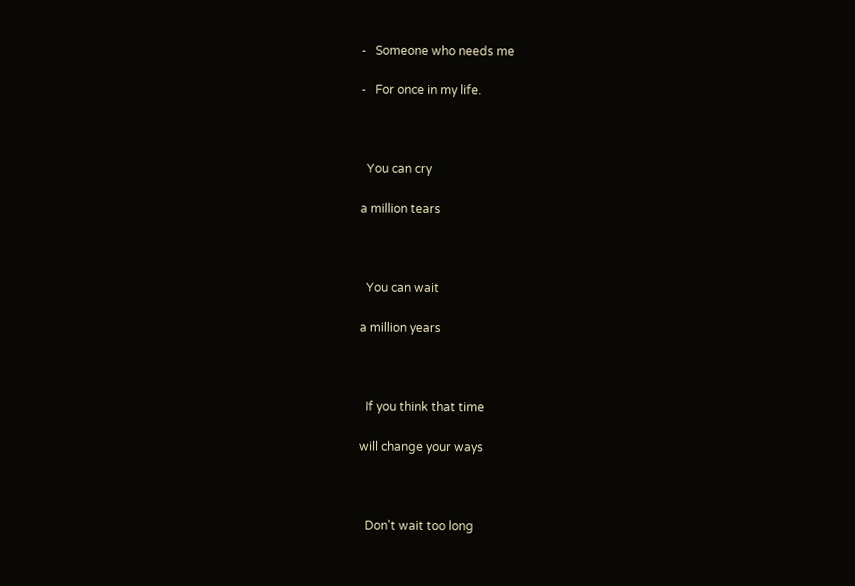-   Someone who needs me

-   For once in my life.



  You can cry

a million tears



  You can wait

a million years



  If you think that time

will change your ways



  Don't wait too long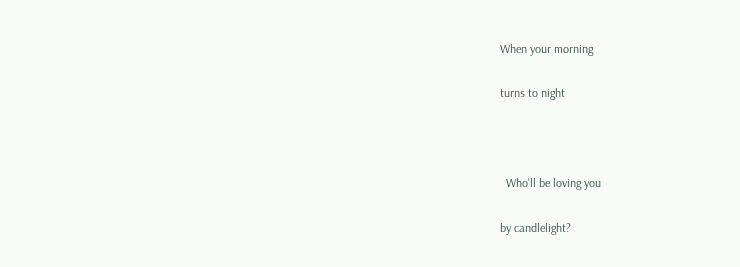When your morning

turns to night



  Who'll be loving you

by candlelight?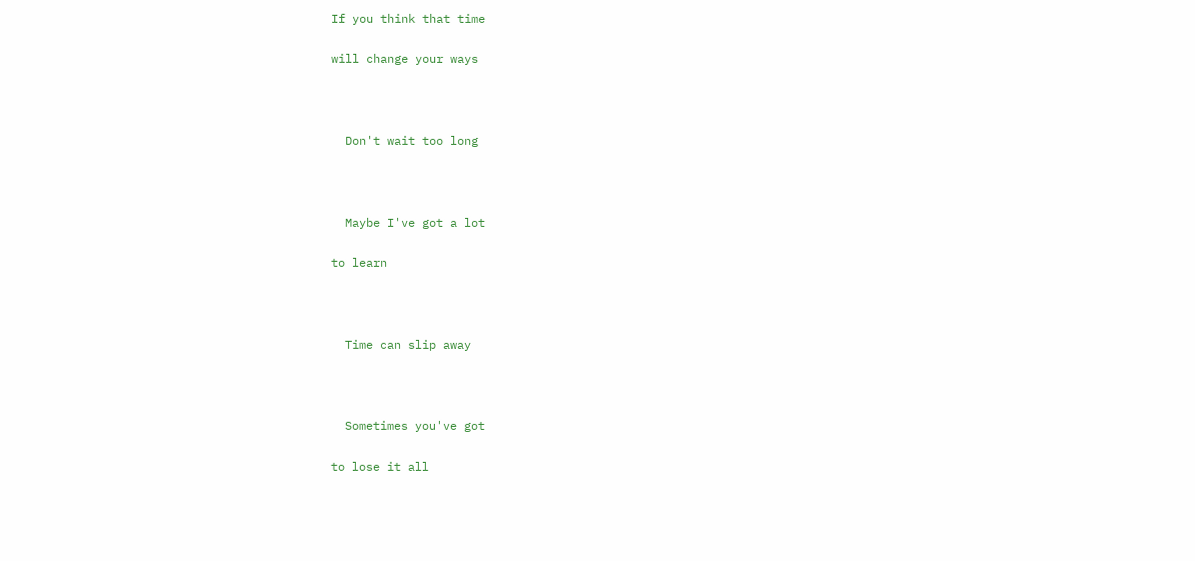If you think that time

will change your ways



  Don't wait too long



  Maybe I've got a lot

to learn



  Time can slip away



  Sometimes you've got

to lose it all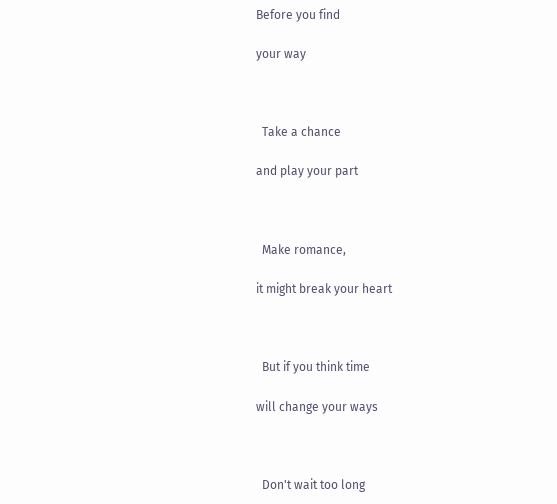Before you find

your way



  Take a chance

and play your part



  Make romance,

it might break your heart



  But if you think time

will change your ways



  Don't wait too long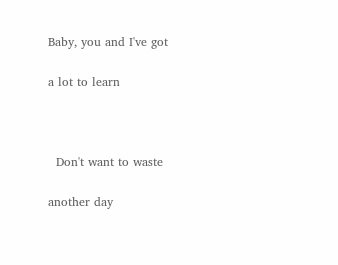Baby, you and I've got

a lot to learn



  Don't want to waste

another day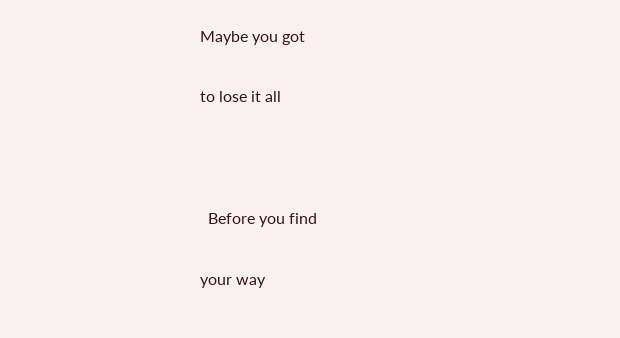Maybe you got

to lose it all



  Before you find

your way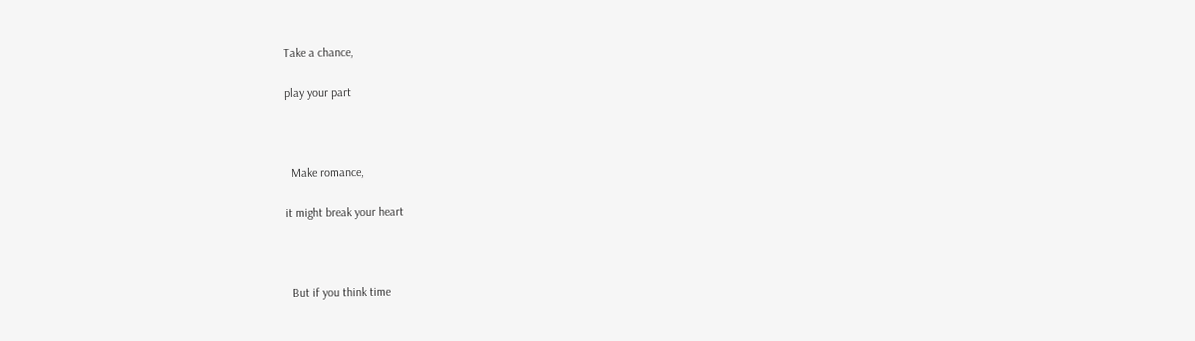Take a chance,

play your part



  Make romance,

it might break your heart



  But if you think time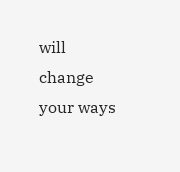will change your ways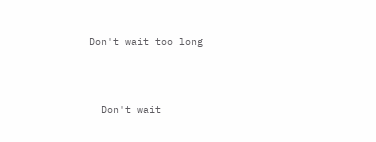Don't wait too long



  Don't wait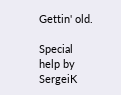Gettin' old.

Special help by SergeiK